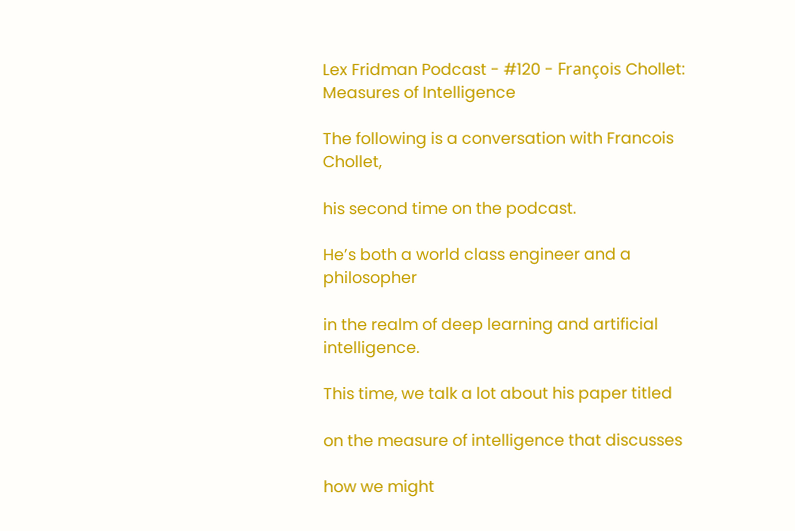Lex Fridman Podcast - #120 - François Chollet: Measures of Intelligence

The following is a conversation with Francois Chollet,

his second time on the podcast.

He’s both a world class engineer and a philosopher

in the realm of deep learning and artificial intelligence.

This time, we talk a lot about his paper titled

on the measure of intelligence that discusses

how we might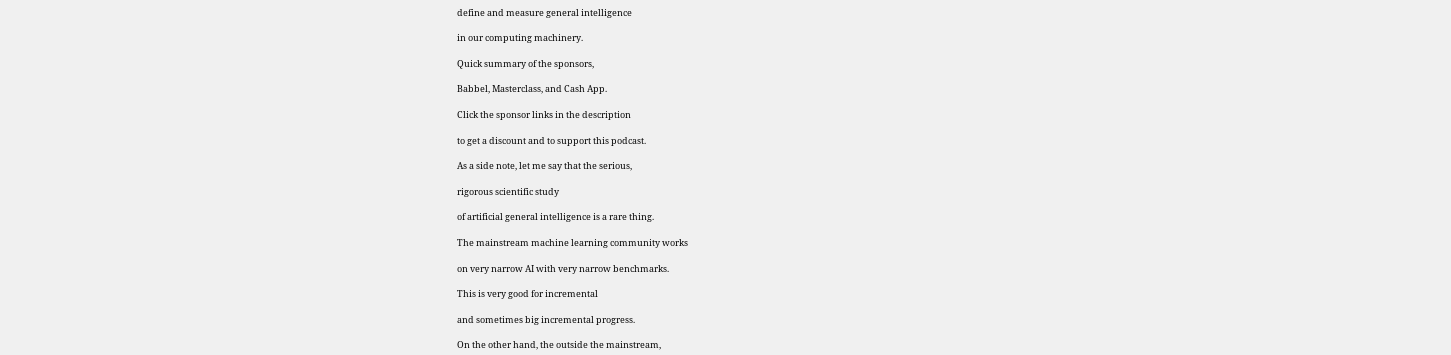define and measure general intelligence

in our computing machinery.

Quick summary of the sponsors,

Babbel, Masterclass, and Cash App.

Click the sponsor links in the description

to get a discount and to support this podcast.

As a side note, let me say that the serious,

rigorous scientific study

of artificial general intelligence is a rare thing.

The mainstream machine learning community works

on very narrow AI with very narrow benchmarks.

This is very good for incremental

and sometimes big incremental progress.

On the other hand, the outside the mainstream,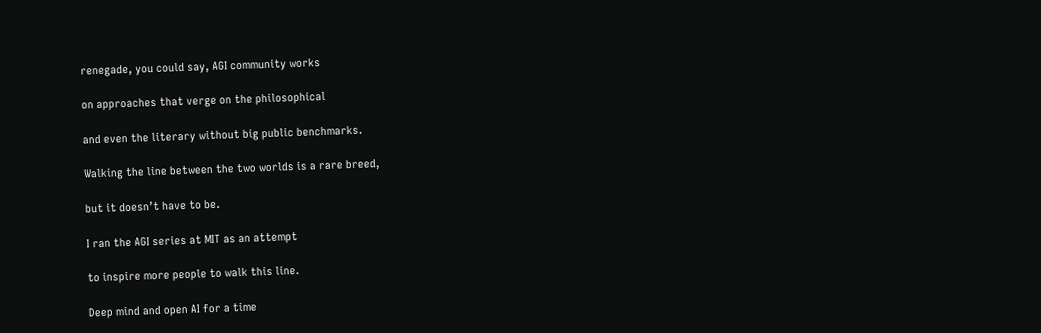renegade, you could say, AGI community works

on approaches that verge on the philosophical

and even the literary without big public benchmarks.

Walking the line between the two worlds is a rare breed,

but it doesn’t have to be.

I ran the AGI series at MIT as an attempt

to inspire more people to walk this line.

Deep mind and open AI for a time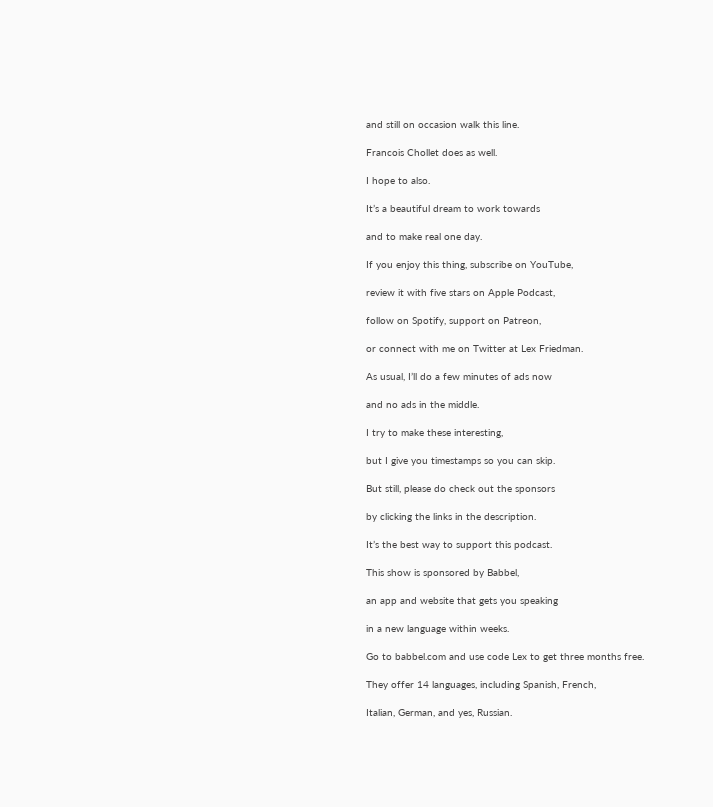and still on occasion walk this line.

Francois Chollet does as well.

I hope to also.

It’s a beautiful dream to work towards

and to make real one day.

If you enjoy this thing, subscribe on YouTube,

review it with five stars on Apple Podcast,

follow on Spotify, support on Patreon,

or connect with me on Twitter at Lex Friedman.

As usual, I’ll do a few minutes of ads now

and no ads in the middle.

I try to make these interesting,

but I give you timestamps so you can skip.

But still, please do check out the sponsors

by clicking the links in the description.

It’s the best way to support this podcast.

This show is sponsored by Babbel,

an app and website that gets you speaking

in a new language within weeks.

Go to babbel.com and use code Lex to get three months free.

They offer 14 languages, including Spanish, French,

Italian, German, and yes, Russian.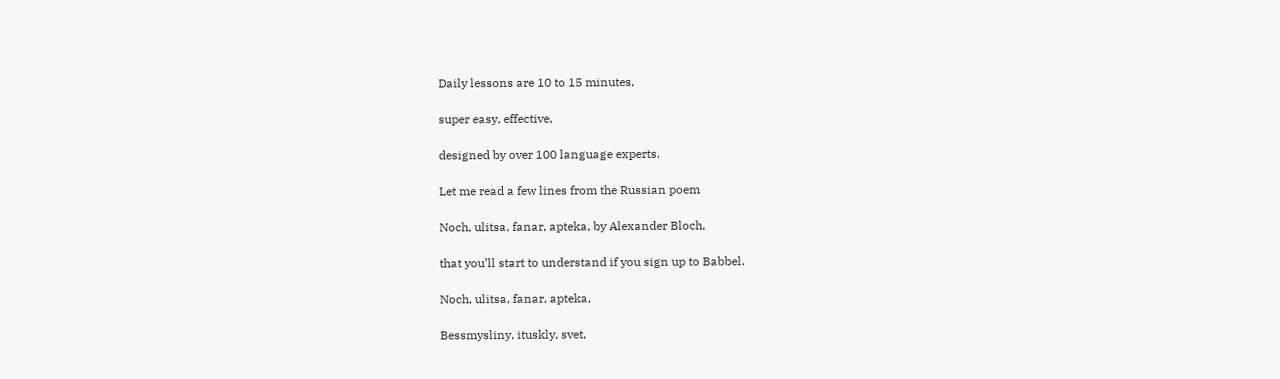Daily lessons are 10 to 15 minutes,

super easy, effective,

designed by over 100 language experts.

Let me read a few lines from the Russian poem

Noch, ulitsa, fanar, apteka, by Alexander Bloch,

that you’ll start to understand if you sign up to Babbel.

Noch, ulitsa, fanar, apteka,

Bessmysliny, ituskly, svet,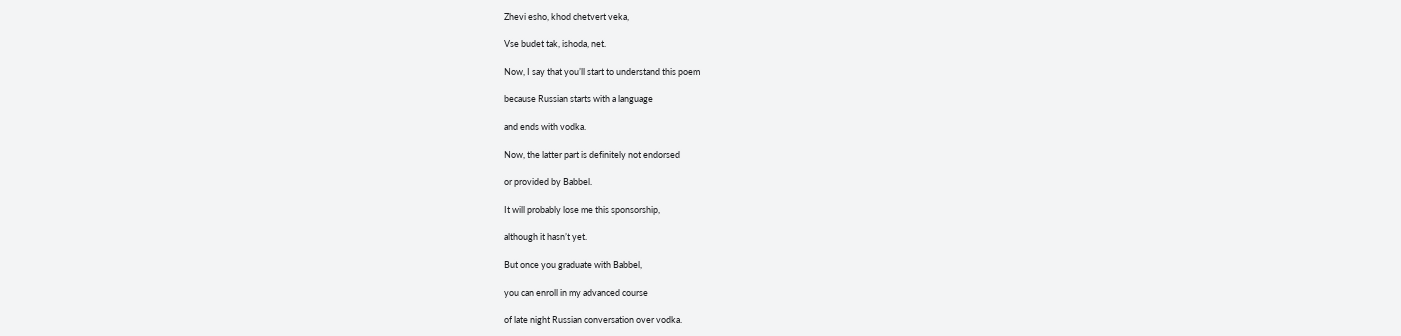Zhevi esho, khod chetvert veka,

Vse budet tak, ishoda, net.

Now, I say that you’ll start to understand this poem

because Russian starts with a language

and ends with vodka.

Now, the latter part is definitely not endorsed

or provided by Babbel.

It will probably lose me this sponsorship,

although it hasn’t yet.

But once you graduate with Babbel,

you can enroll in my advanced course

of late night Russian conversation over vodka.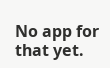No app for that yet.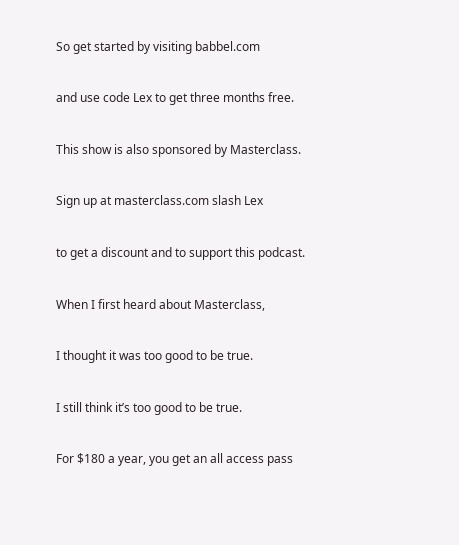So get started by visiting babbel.com

and use code Lex to get three months free.

This show is also sponsored by Masterclass.

Sign up at masterclass.com slash Lex

to get a discount and to support this podcast.

When I first heard about Masterclass,

I thought it was too good to be true.

I still think it’s too good to be true.

For $180 a year, you get an all access pass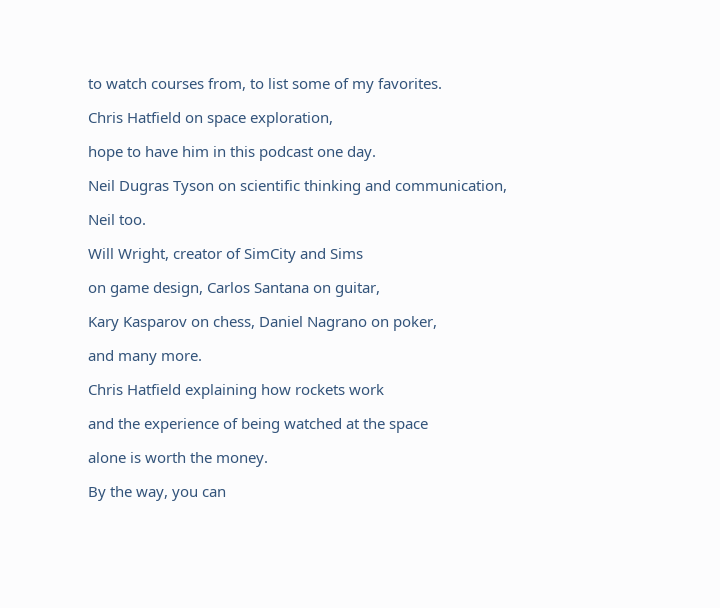to watch courses from, to list some of my favorites.

Chris Hatfield on space exploration,

hope to have him in this podcast one day.

Neil Dugras Tyson on scientific thinking and communication,

Neil too.

Will Wright, creator of SimCity and Sims

on game design, Carlos Santana on guitar,

Kary Kasparov on chess, Daniel Nagrano on poker,

and many more.

Chris Hatfield explaining how rockets work

and the experience of being watched at the space

alone is worth the money.

By the way, you can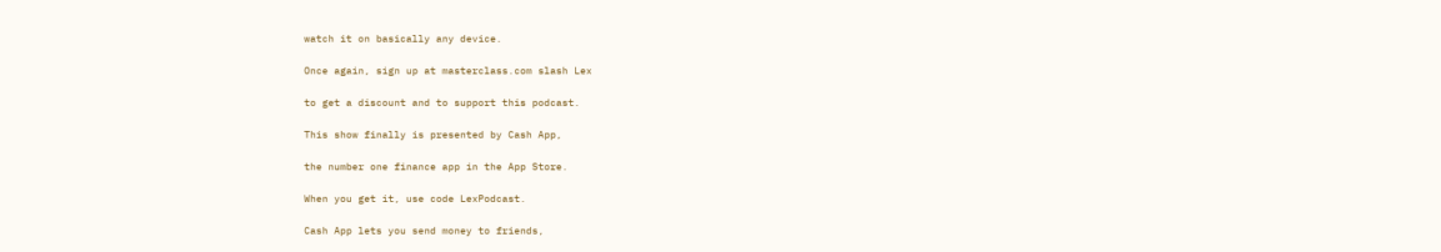watch it on basically any device.

Once again, sign up at masterclass.com slash Lex

to get a discount and to support this podcast.

This show finally is presented by Cash App,

the number one finance app in the App Store.

When you get it, use code LexPodcast.

Cash App lets you send money to friends,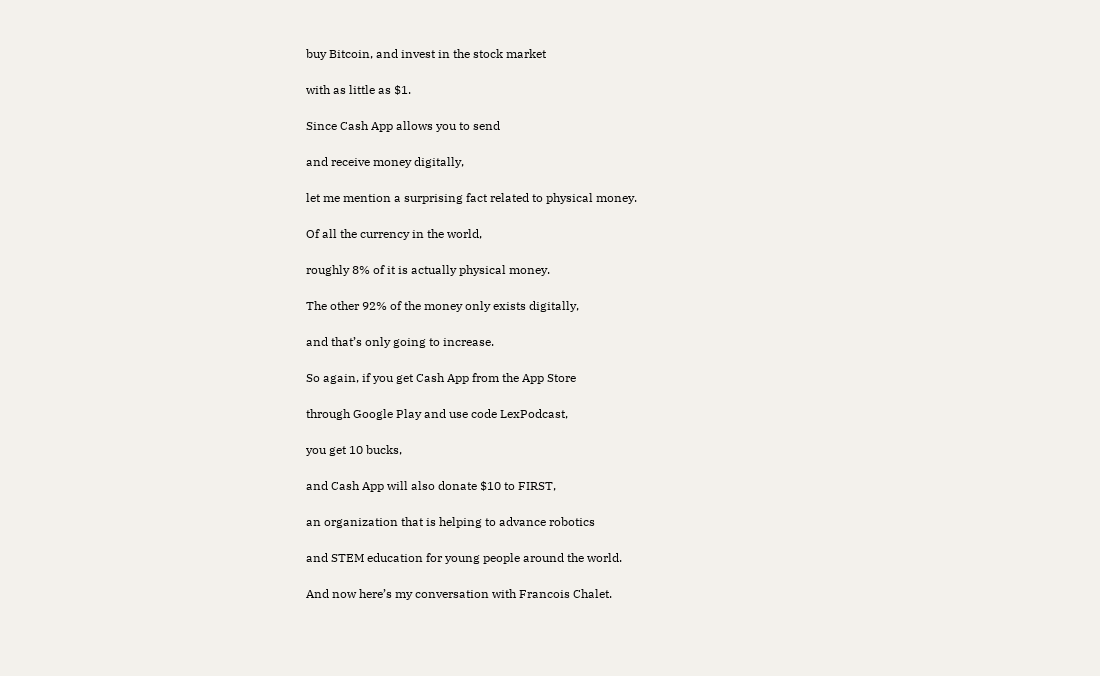buy Bitcoin, and invest in the stock market

with as little as $1.

Since Cash App allows you to send

and receive money digitally,

let me mention a surprising fact related to physical money.

Of all the currency in the world,

roughly 8% of it is actually physical money.

The other 92% of the money only exists digitally,

and that’s only going to increase.

So again, if you get Cash App from the App Store

through Google Play and use code LexPodcast,

you get 10 bucks,

and Cash App will also donate $10 to FIRST,

an organization that is helping to advance robotics

and STEM education for young people around the world.

And now here’s my conversation with Francois Chalet.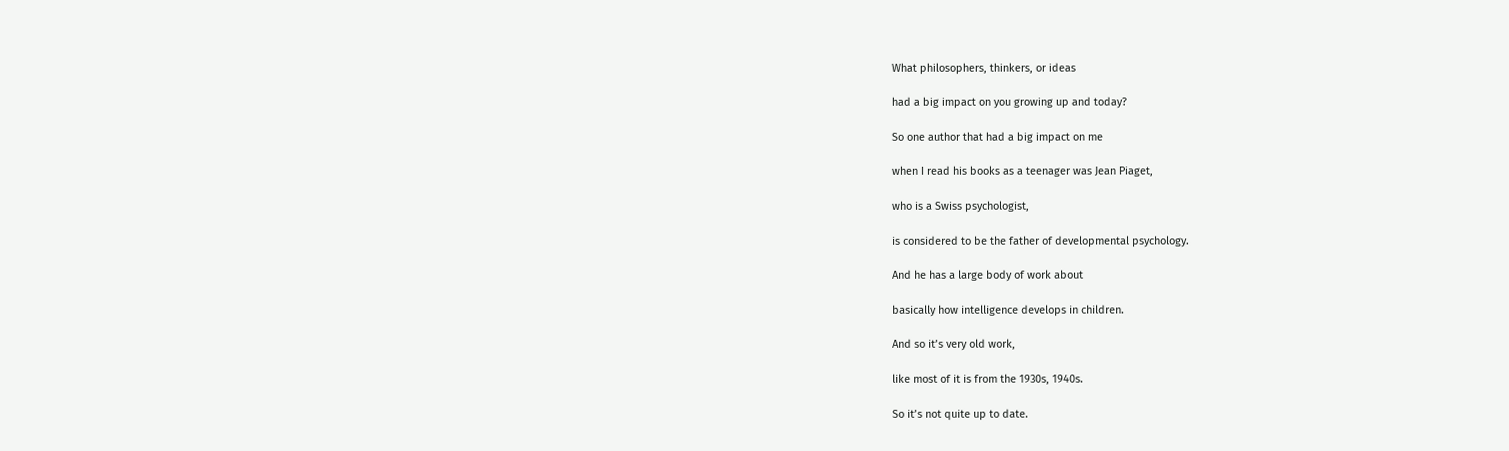What philosophers, thinkers, or ideas

had a big impact on you growing up and today?

So one author that had a big impact on me

when I read his books as a teenager was Jean Piaget,

who is a Swiss psychologist,

is considered to be the father of developmental psychology.

And he has a large body of work about

basically how intelligence develops in children.

And so it’s very old work,

like most of it is from the 1930s, 1940s.

So it’s not quite up to date.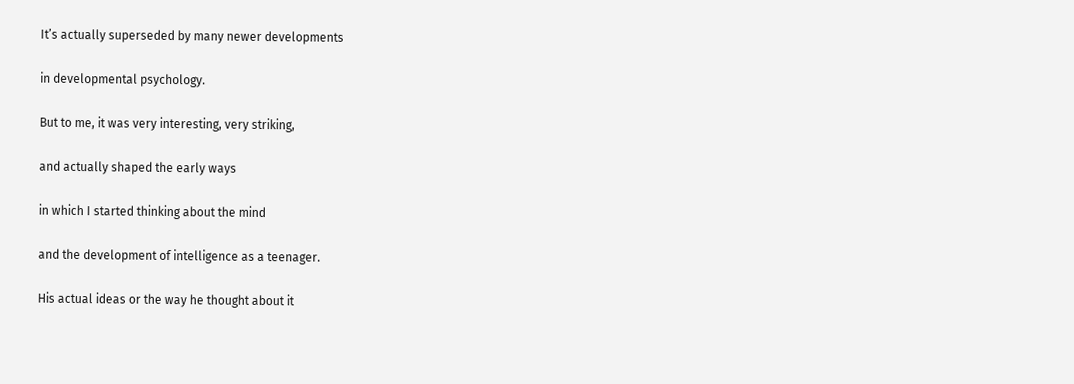It’s actually superseded by many newer developments

in developmental psychology.

But to me, it was very interesting, very striking,

and actually shaped the early ways

in which I started thinking about the mind

and the development of intelligence as a teenager.

His actual ideas or the way he thought about it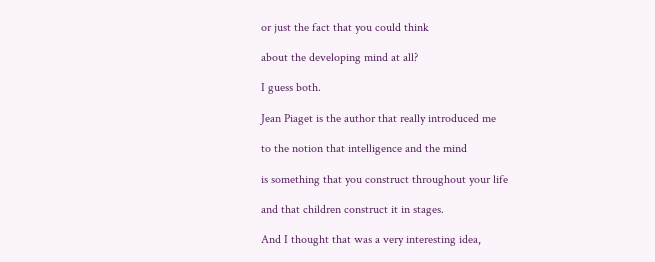or just the fact that you could think

about the developing mind at all?

I guess both.

Jean Piaget is the author that really introduced me

to the notion that intelligence and the mind

is something that you construct throughout your life

and that children construct it in stages.

And I thought that was a very interesting idea,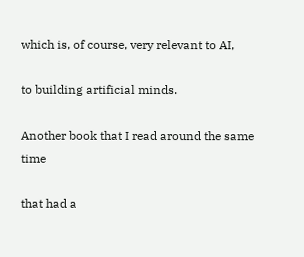which is, of course, very relevant to AI,

to building artificial minds.

Another book that I read around the same time

that had a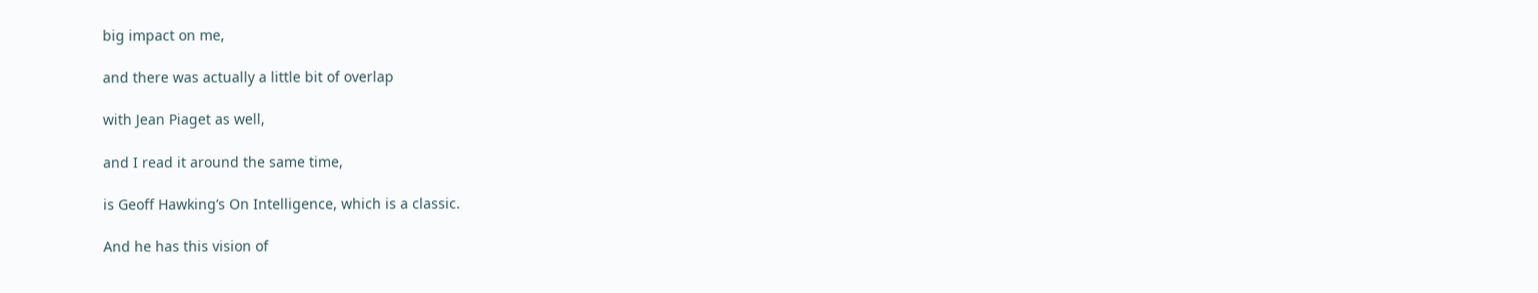big impact on me,

and there was actually a little bit of overlap

with Jean Piaget as well,

and I read it around the same time,

is Geoff Hawking’s On Intelligence, which is a classic.

And he has this vision of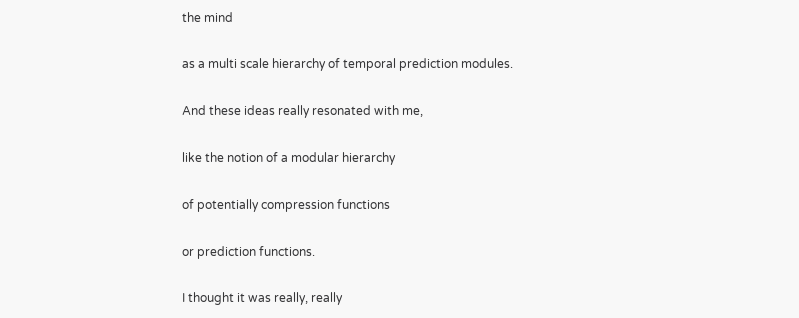the mind

as a multi scale hierarchy of temporal prediction modules.

And these ideas really resonated with me,

like the notion of a modular hierarchy

of potentially compression functions

or prediction functions.

I thought it was really, really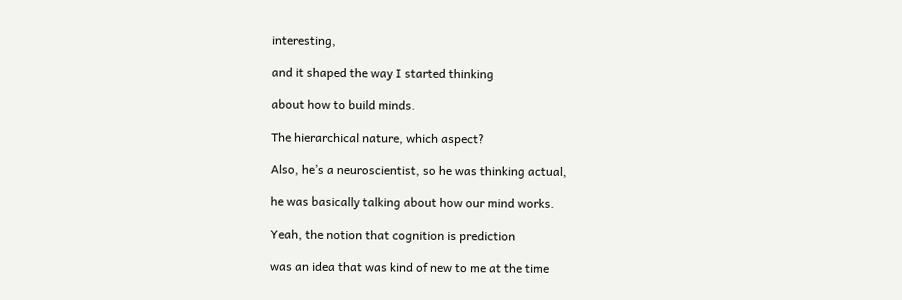interesting,

and it shaped the way I started thinking

about how to build minds.

The hierarchical nature, which aspect?

Also, he’s a neuroscientist, so he was thinking actual,

he was basically talking about how our mind works.

Yeah, the notion that cognition is prediction

was an idea that was kind of new to me at the time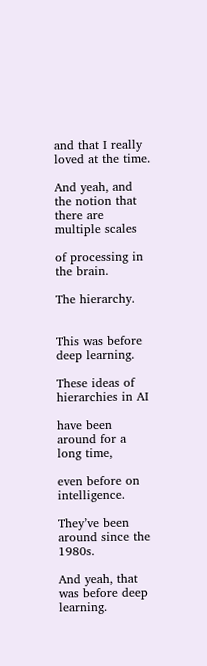and that I really loved at the time.

And yeah, and the notion that there are multiple scales

of processing in the brain.

The hierarchy.


This was before deep learning.

These ideas of hierarchies in AI

have been around for a long time,

even before on intelligence.

They’ve been around since the 1980s.

And yeah, that was before deep learning.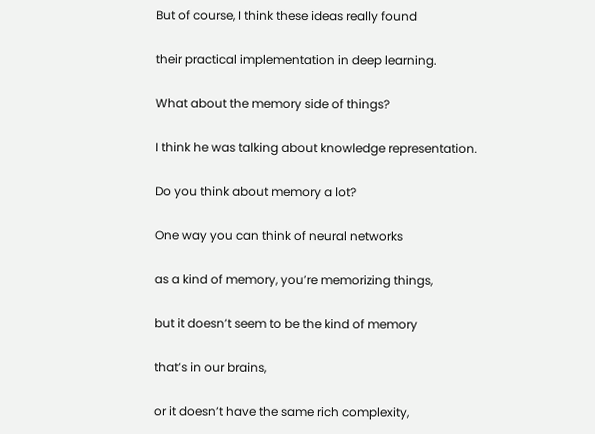But of course, I think these ideas really found

their practical implementation in deep learning.

What about the memory side of things?

I think he was talking about knowledge representation.

Do you think about memory a lot?

One way you can think of neural networks

as a kind of memory, you’re memorizing things,

but it doesn’t seem to be the kind of memory

that’s in our brains,

or it doesn’t have the same rich complexity,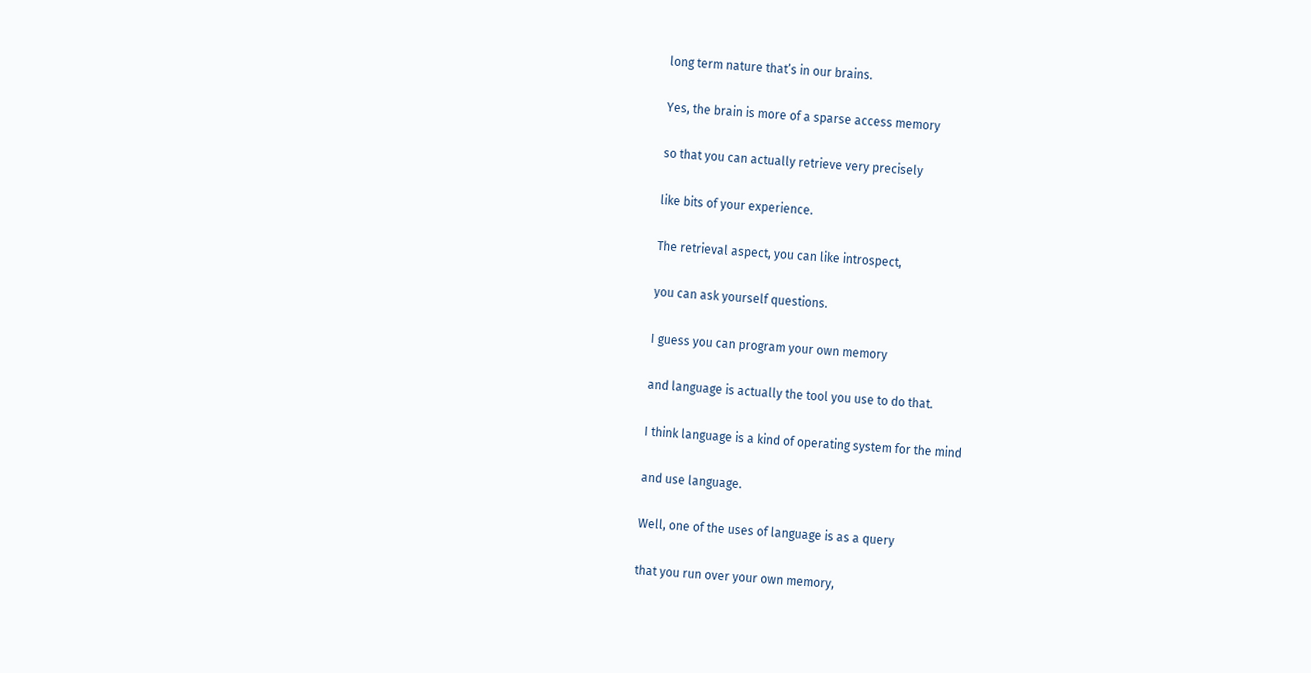long term nature that’s in our brains.

Yes, the brain is more of a sparse access memory

so that you can actually retrieve very precisely

like bits of your experience.

The retrieval aspect, you can like introspect,

you can ask yourself questions.

I guess you can program your own memory

and language is actually the tool you use to do that.

I think language is a kind of operating system for the mind

and use language.

Well, one of the uses of language is as a query

that you run over your own memory,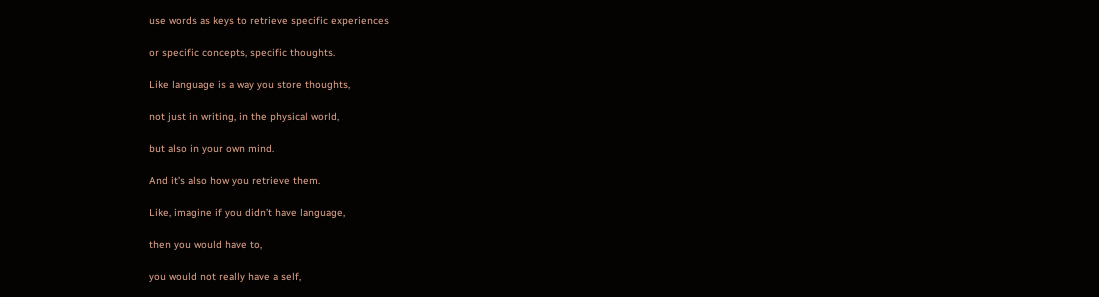use words as keys to retrieve specific experiences

or specific concepts, specific thoughts.

Like language is a way you store thoughts,

not just in writing, in the physical world,

but also in your own mind.

And it’s also how you retrieve them.

Like, imagine if you didn’t have language,

then you would have to,

you would not really have a self,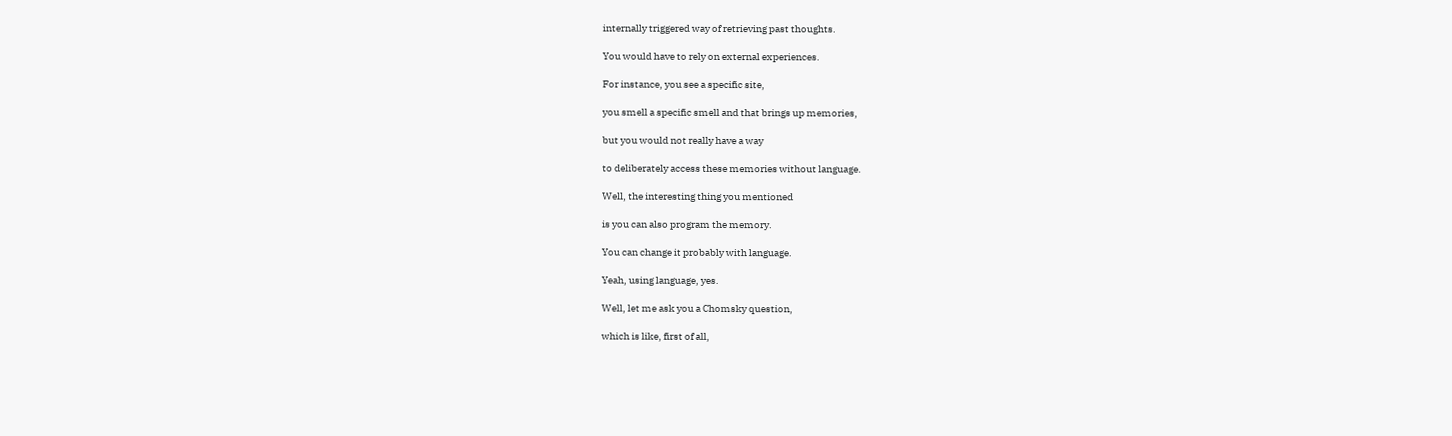internally triggered way of retrieving past thoughts.

You would have to rely on external experiences.

For instance, you see a specific site,

you smell a specific smell and that brings up memories,

but you would not really have a way

to deliberately access these memories without language.

Well, the interesting thing you mentioned

is you can also program the memory.

You can change it probably with language.

Yeah, using language, yes.

Well, let me ask you a Chomsky question,

which is like, first of all,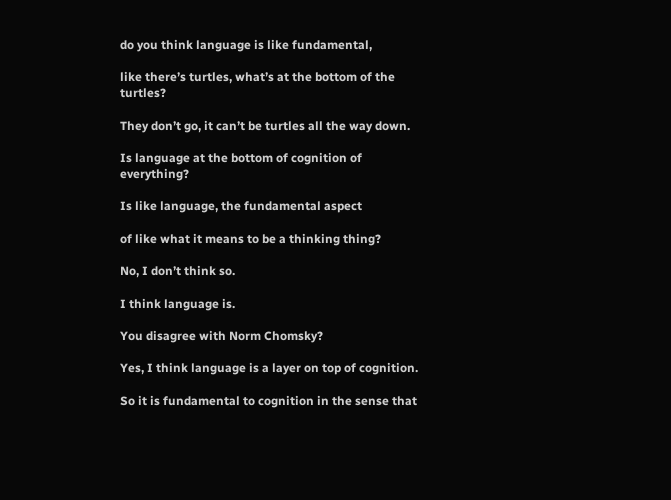do you think language is like fundamental,

like there’s turtles, what’s at the bottom of the turtles?

They don’t go, it can’t be turtles all the way down.

Is language at the bottom of cognition of everything?

Is like language, the fundamental aspect

of like what it means to be a thinking thing?

No, I don’t think so.

I think language is.

You disagree with Norm Chomsky?

Yes, I think language is a layer on top of cognition.

So it is fundamental to cognition in the sense that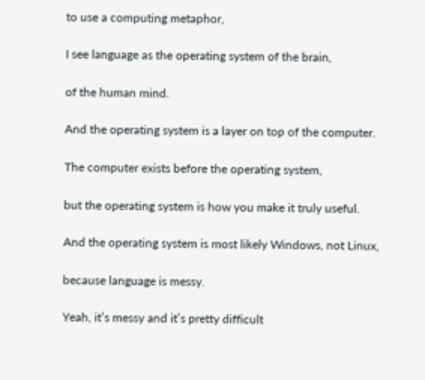to use a computing metaphor,

I see language as the operating system of the brain,

of the human mind.

And the operating system is a layer on top of the computer.

The computer exists before the operating system,

but the operating system is how you make it truly useful.

And the operating system is most likely Windows, not Linux,

because language is messy.

Yeah, it’s messy and it’s pretty difficult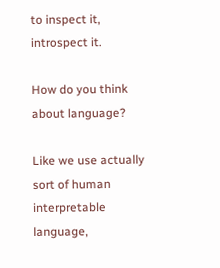to inspect it, introspect it.

How do you think about language?

Like we use actually sort of human interpretable language,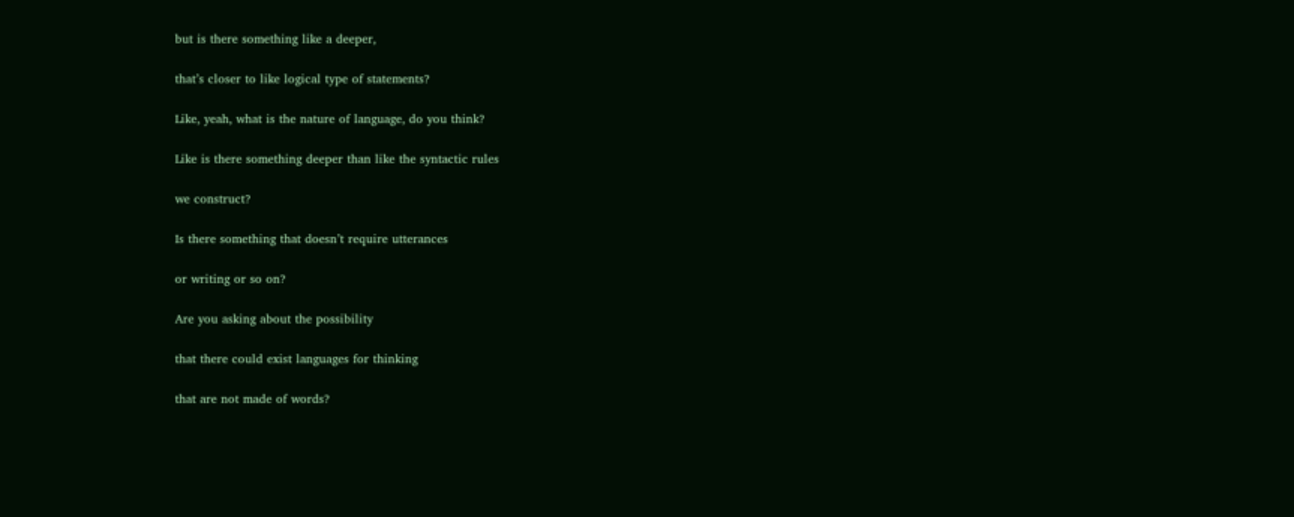but is there something like a deeper,

that’s closer to like logical type of statements?

Like, yeah, what is the nature of language, do you think?

Like is there something deeper than like the syntactic rules

we construct?

Is there something that doesn’t require utterances

or writing or so on?

Are you asking about the possibility

that there could exist languages for thinking

that are not made of words?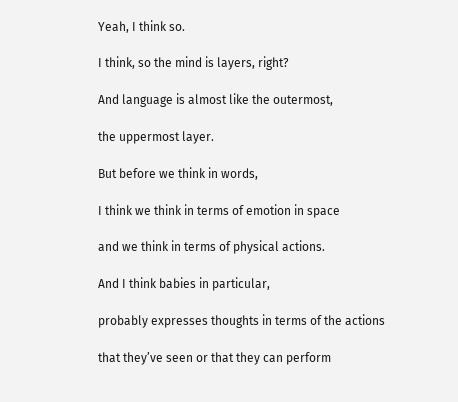Yeah, I think so.

I think, so the mind is layers, right?

And language is almost like the outermost,

the uppermost layer.

But before we think in words,

I think we think in terms of emotion in space

and we think in terms of physical actions.

And I think babies in particular,

probably expresses thoughts in terms of the actions

that they’ve seen or that they can perform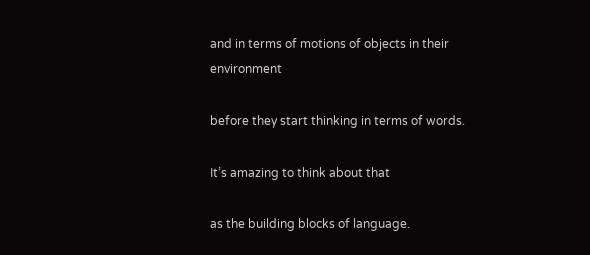and in terms of motions of objects in their environment

before they start thinking in terms of words.

It’s amazing to think about that

as the building blocks of language.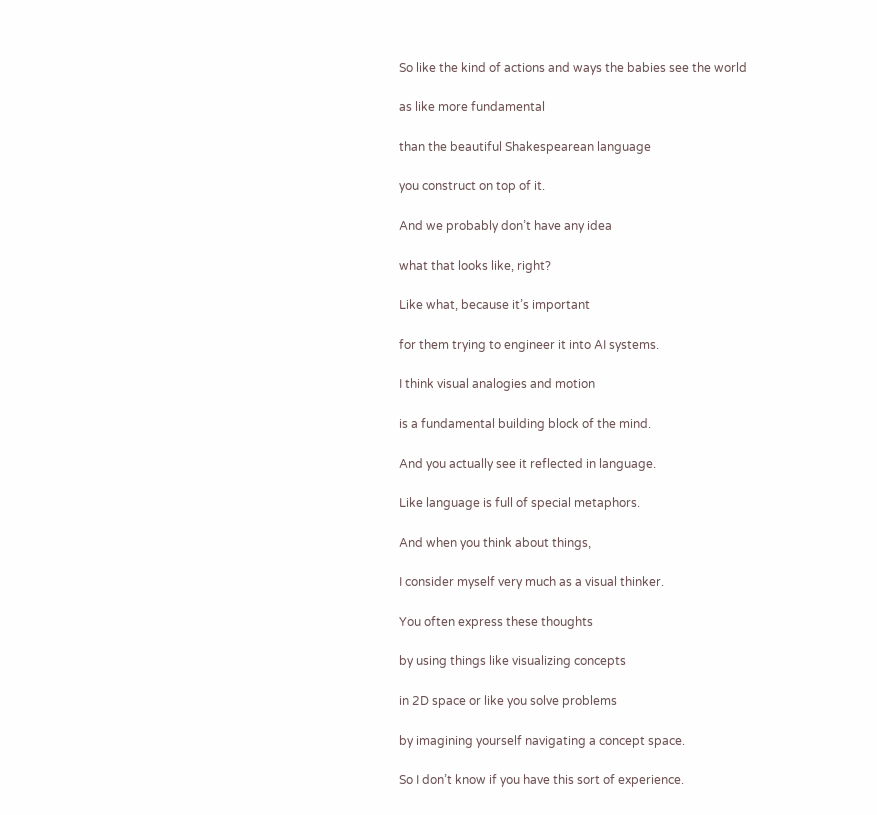So like the kind of actions and ways the babies see the world

as like more fundamental

than the beautiful Shakespearean language

you construct on top of it.

And we probably don’t have any idea

what that looks like, right?

Like what, because it’s important

for them trying to engineer it into AI systems.

I think visual analogies and motion

is a fundamental building block of the mind.

And you actually see it reflected in language.

Like language is full of special metaphors.

And when you think about things,

I consider myself very much as a visual thinker.

You often express these thoughts

by using things like visualizing concepts

in 2D space or like you solve problems

by imagining yourself navigating a concept space.

So I don’t know if you have this sort of experience.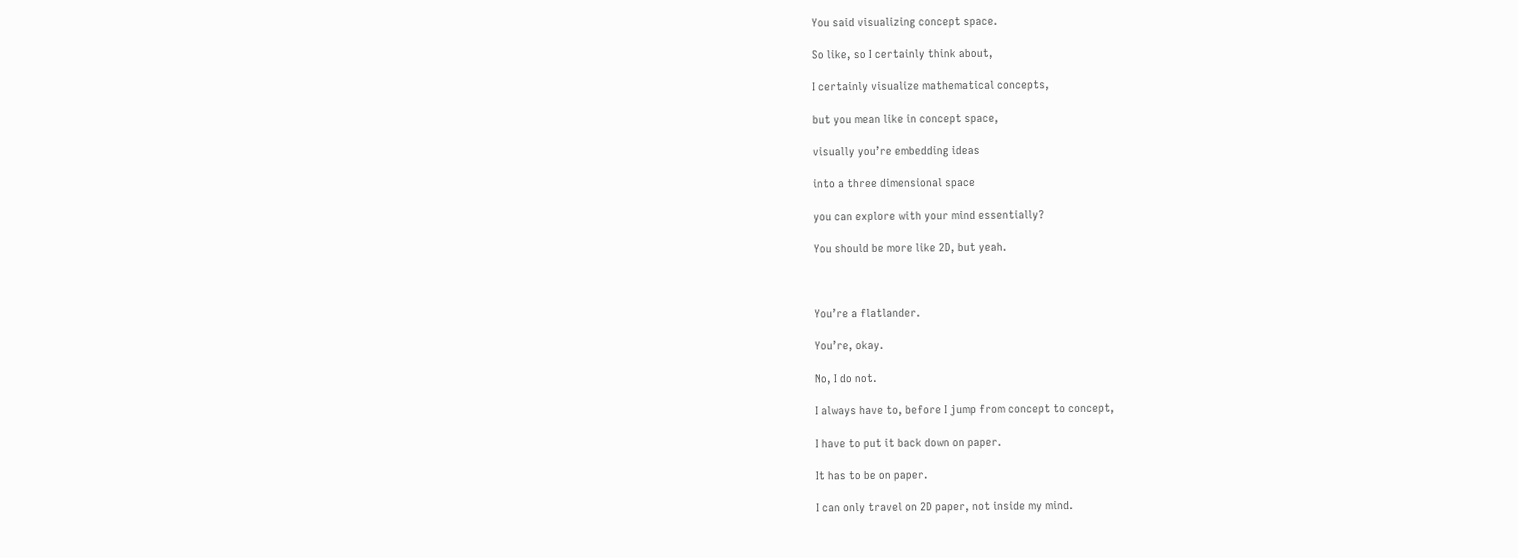You said visualizing concept space.

So like, so I certainly think about,

I certainly visualize mathematical concepts,

but you mean like in concept space,

visually you’re embedding ideas

into a three dimensional space

you can explore with your mind essentially?

You should be more like 2D, but yeah.



You’re a flatlander.

You’re, okay.

No, I do not.

I always have to, before I jump from concept to concept,

I have to put it back down on paper.

It has to be on paper.

I can only travel on 2D paper, not inside my mind.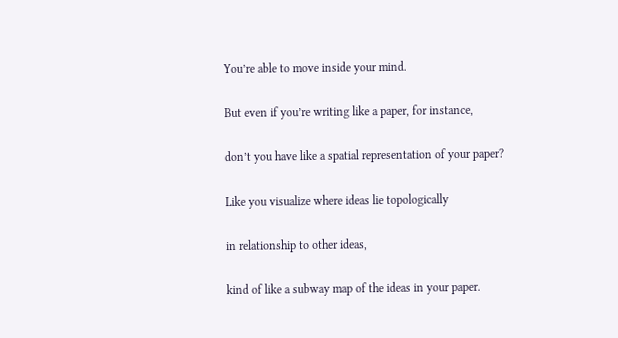You’re able to move inside your mind.

But even if you’re writing like a paper, for instance,

don’t you have like a spatial representation of your paper?

Like you visualize where ideas lie topologically

in relationship to other ideas,

kind of like a subway map of the ideas in your paper.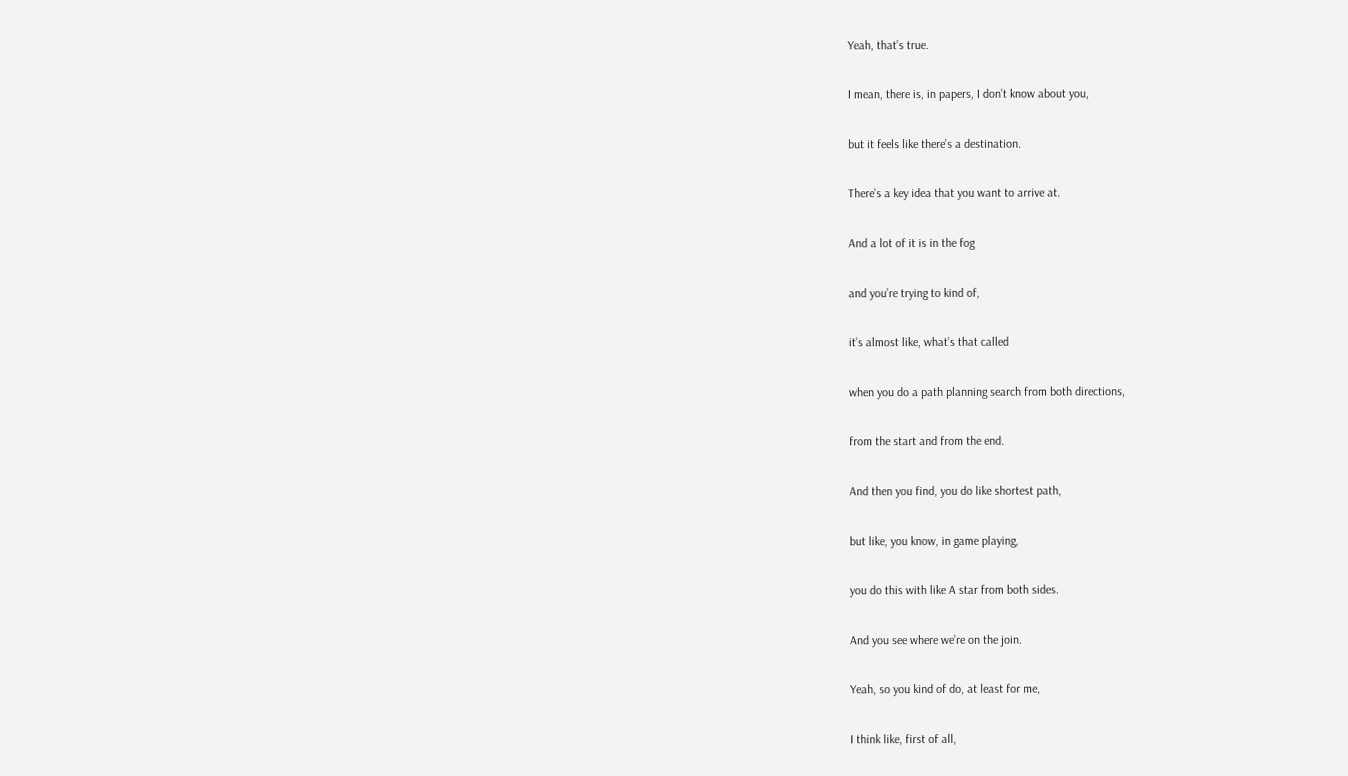Yeah, that’s true.

I mean, there is, in papers, I don’t know about you,

but it feels like there’s a destination.

There’s a key idea that you want to arrive at.

And a lot of it is in the fog

and you’re trying to kind of,

it’s almost like, what’s that called

when you do a path planning search from both directions,

from the start and from the end.

And then you find, you do like shortest path,

but like, you know, in game playing,

you do this with like A star from both sides.

And you see where we’re on the join.

Yeah, so you kind of do, at least for me,

I think like, first of all,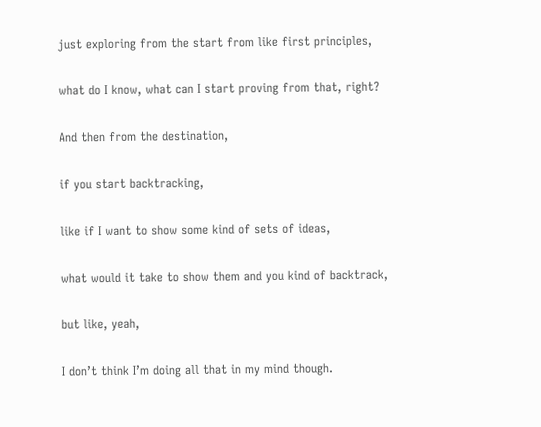just exploring from the start from like first principles,

what do I know, what can I start proving from that, right?

And then from the destination,

if you start backtracking,

like if I want to show some kind of sets of ideas,

what would it take to show them and you kind of backtrack,

but like, yeah,

I don’t think I’m doing all that in my mind though.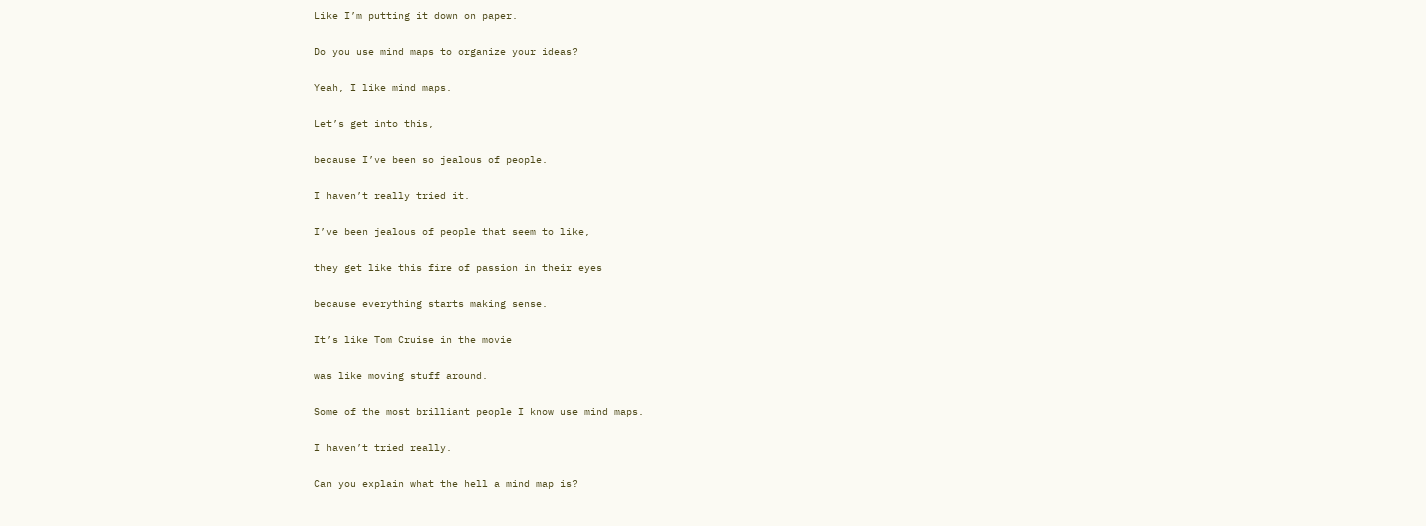Like I’m putting it down on paper.

Do you use mind maps to organize your ideas?

Yeah, I like mind maps.

Let’s get into this,

because I’ve been so jealous of people.

I haven’t really tried it.

I’ve been jealous of people that seem to like,

they get like this fire of passion in their eyes

because everything starts making sense.

It’s like Tom Cruise in the movie

was like moving stuff around.

Some of the most brilliant people I know use mind maps.

I haven’t tried really.

Can you explain what the hell a mind map is?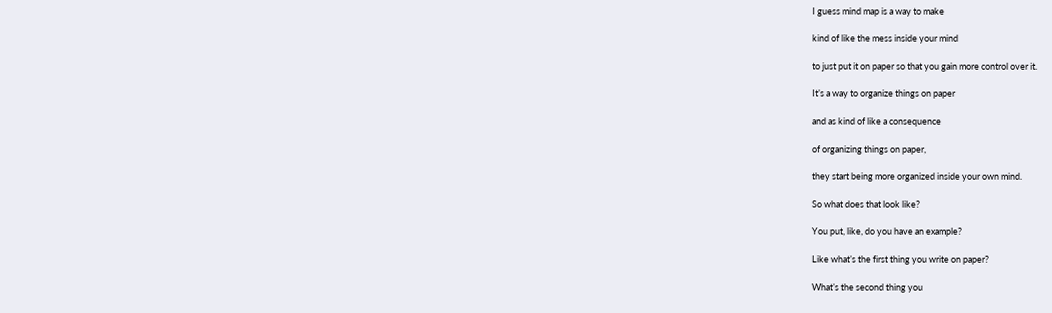I guess mind map is a way to make

kind of like the mess inside your mind

to just put it on paper so that you gain more control over it.

It’s a way to organize things on paper

and as kind of like a consequence

of organizing things on paper,

they start being more organized inside your own mind.

So what does that look like?

You put, like, do you have an example?

Like what’s the first thing you write on paper?

What’s the second thing you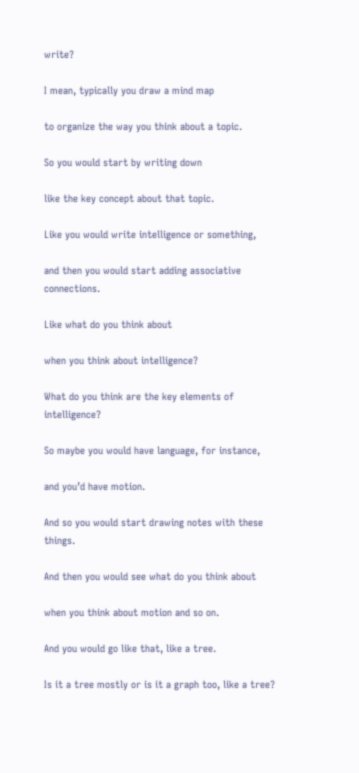write?

I mean, typically you draw a mind map

to organize the way you think about a topic.

So you would start by writing down

like the key concept about that topic.

Like you would write intelligence or something,

and then you would start adding associative connections.

Like what do you think about

when you think about intelligence?

What do you think are the key elements of intelligence?

So maybe you would have language, for instance,

and you’d have motion.

And so you would start drawing notes with these things.

And then you would see what do you think about

when you think about motion and so on.

And you would go like that, like a tree.

Is it a tree mostly or is it a graph too, like a tree?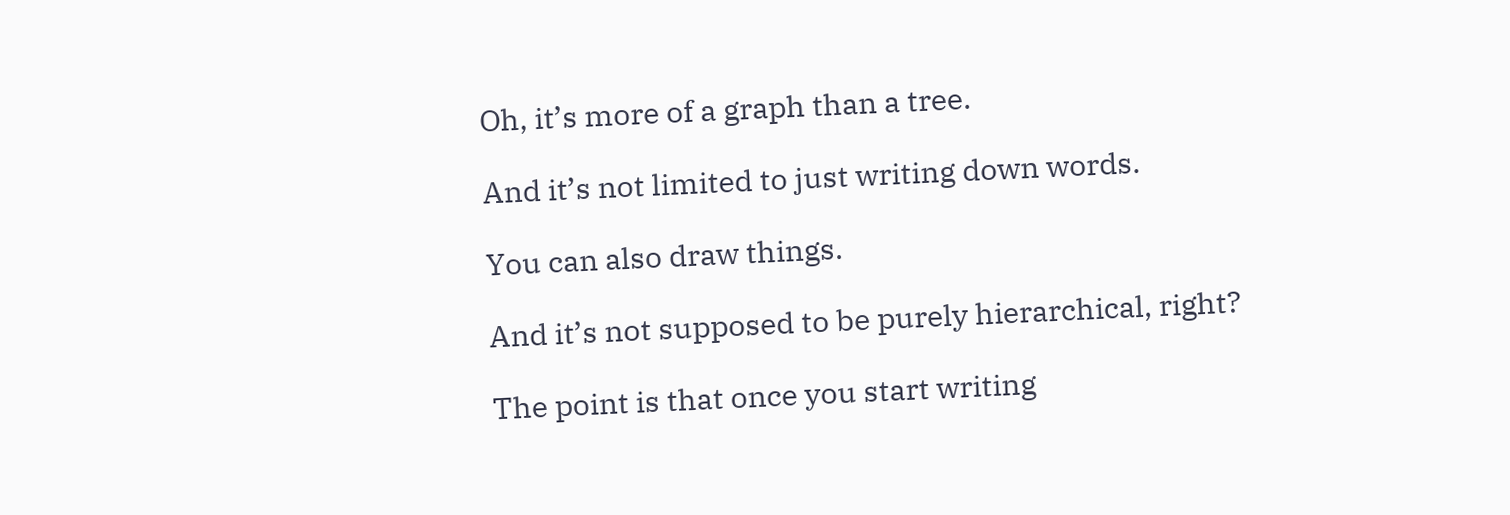Oh, it’s more of a graph than a tree.

And it’s not limited to just writing down words.

You can also draw things.

And it’s not supposed to be purely hierarchical, right?

The point is that once you start writing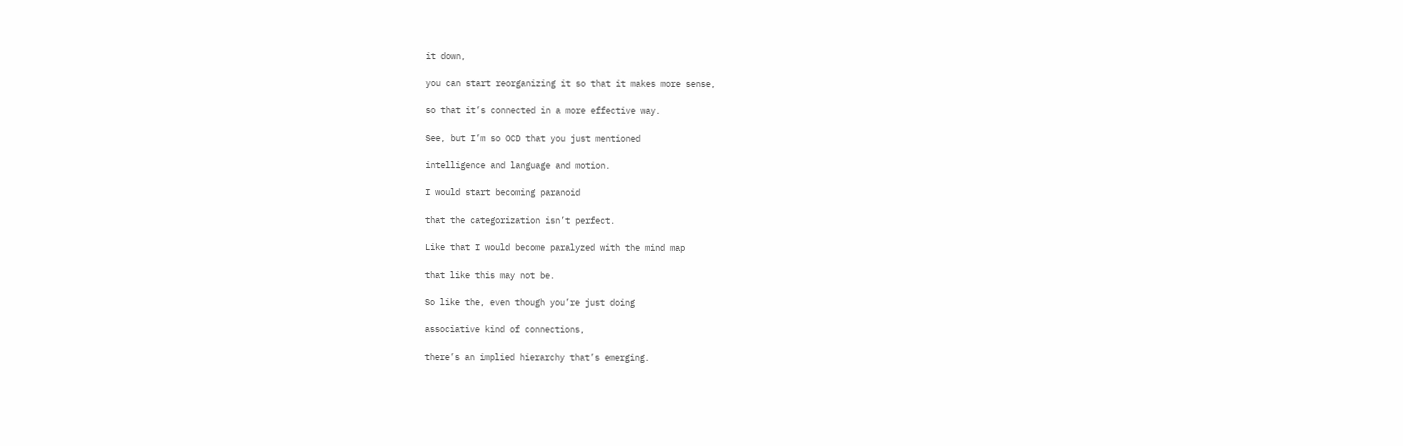it down,

you can start reorganizing it so that it makes more sense,

so that it’s connected in a more effective way.

See, but I’m so OCD that you just mentioned

intelligence and language and motion.

I would start becoming paranoid

that the categorization isn’t perfect.

Like that I would become paralyzed with the mind map

that like this may not be.

So like the, even though you’re just doing

associative kind of connections,

there’s an implied hierarchy that’s emerging.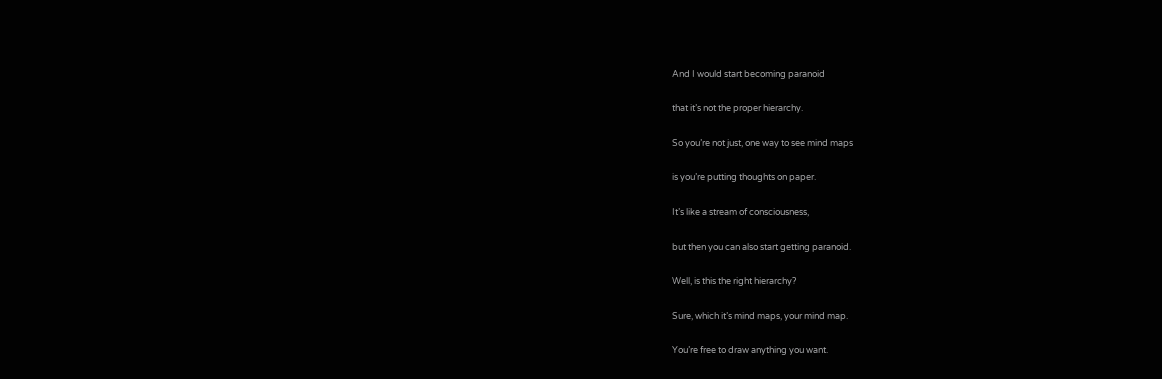And I would start becoming paranoid

that it’s not the proper hierarchy.

So you’re not just, one way to see mind maps

is you’re putting thoughts on paper.

It’s like a stream of consciousness,

but then you can also start getting paranoid.

Well, is this the right hierarchy?

Sure, which it’s mind maps, your mind map.

You’re free to draw anything you want.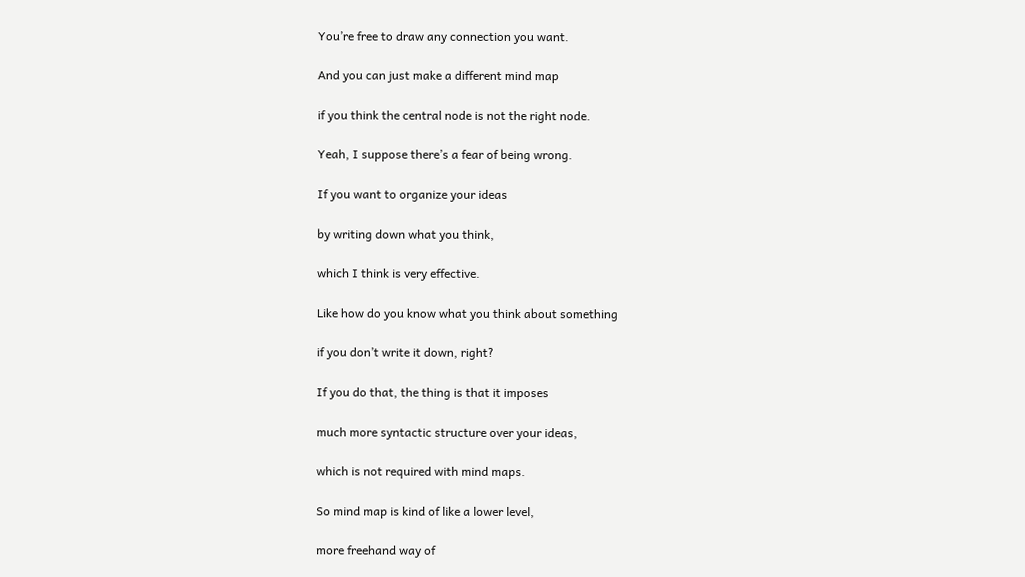You’re free to draw any connection you want.

And you can just make a different mind map

if you think the central node is not the right node.

Yeah, I suppose there’s a fear of being wrong.

If you want to organize your ideas

by writing down what you think,

which I think is very effective.

Like how do you know what you think about something

if you don’t write it down, right?

If you do that, the thing is that it imposes

much more syntactic structure over your ideas,

which is not required with mind maps.

So mind map is kind of like a lower level,

more freehand way of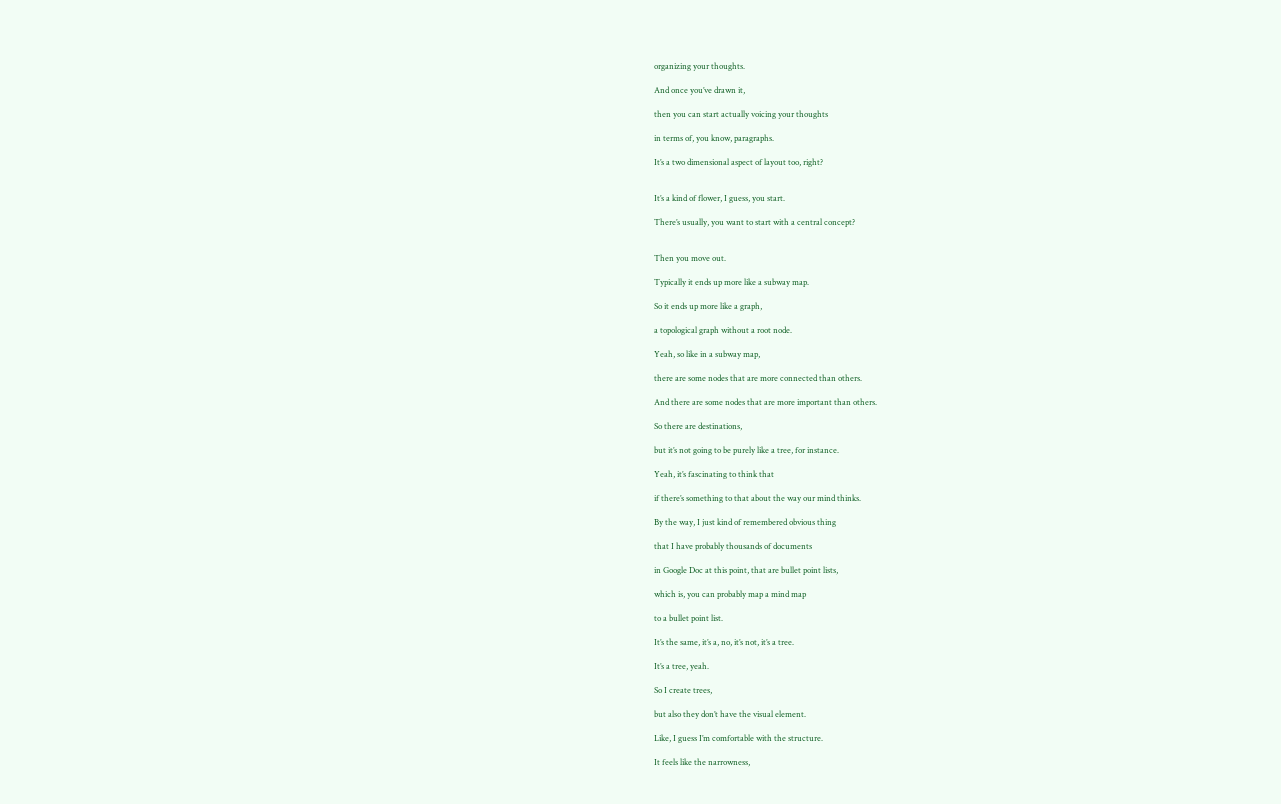organizing your thoughts.

And once you’ve drawn it,

then you can start actually voicing your thoughts

in terms of, you know, paragraphs.

It’s a two dimensional aspect of layout too, right?


It’s a kind of flower, I guess, you start.

There’s usually, you want to start with a central concept?


Then you move out.

Typically it ends up more like a subway map.

So it ends up more like a graph,

a topological graph without a root node.

Yeah, so like in a subway map,

there are some nodes that are more connected than others.

And there are some nodes that are more important than others.

So there are destinations,

but it’s not going to be purely like a tree, for instance.

Yeah, it’s fascinating to think that

if there’s something to that about the way our mind thinks.

By the way, I just kind of remembered obvious thing

that I have probably thousands of documents

in Google Doc at this point, that are bullet point lists,

which is, you can probably map a mind map

to a bullet point list.

It’s the same, it’s a, no, it’s not, it’s a tree.

It’s a tree, yeah.

So I create trees,

but also they don’t have the visual element.

Like, I guess I’m comfortable with the structure.

It feels like the narrowness,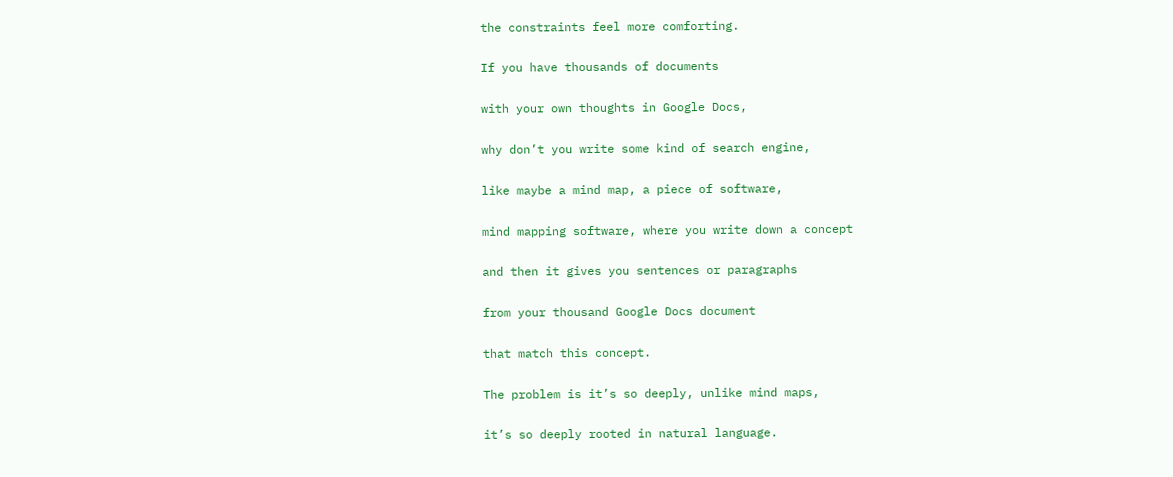the constraints feel more comforting.

If you have thousands of documents

with your own thoughts in Google Docs,

why don’t you write some kind of search engine,

like maybe a mind map, a piece of software,

mind mapping software, where you write down a concept

and then it gives you sentences or paragraphs

from your thousand Google Docs document

that match this concept.

The problem is it’s so deeply, unlike mind maps,

it’s so deeply rooted in natural language.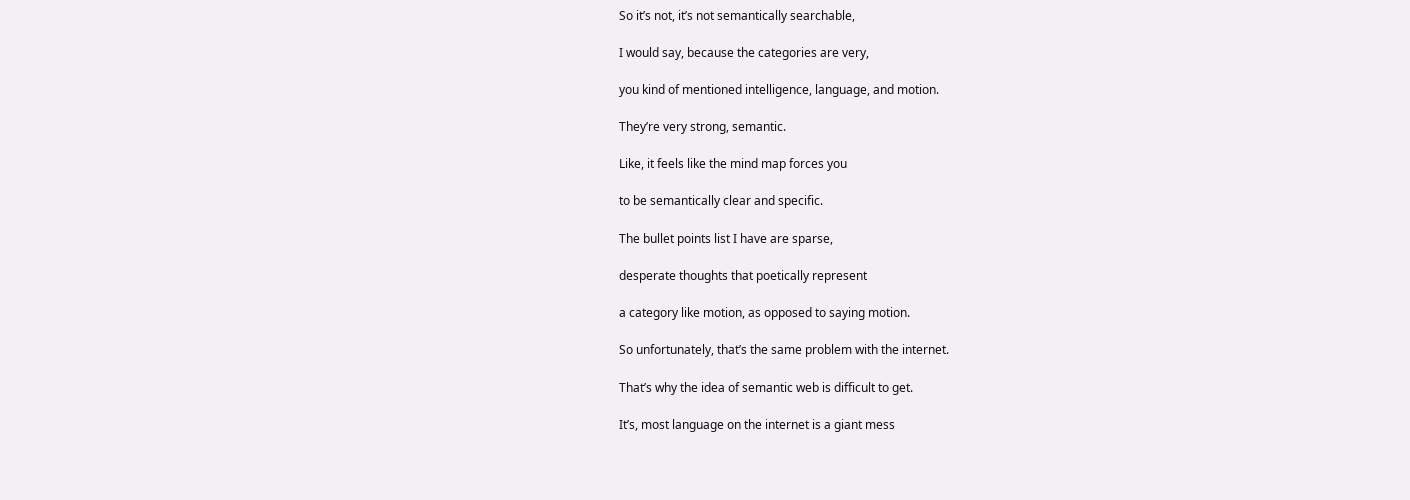So it’s not, it’s not semantically searchable,

I would say, because the categories are very,

you kind of mentioned intelligence, language, and motion.

They’re very strong, semantic.

Like, it feels like the mind map forces you

to be semantically clear and specific.

The bullet points list I have are sparse,

desperate thoughts that poetically represent

a category like motion, as opposed to saying motion.

So unfortunately, that’s the same problem with the internet.

That’s why the idea of semantic web is difficult to get.

It’s, most language on the internet is a giant mess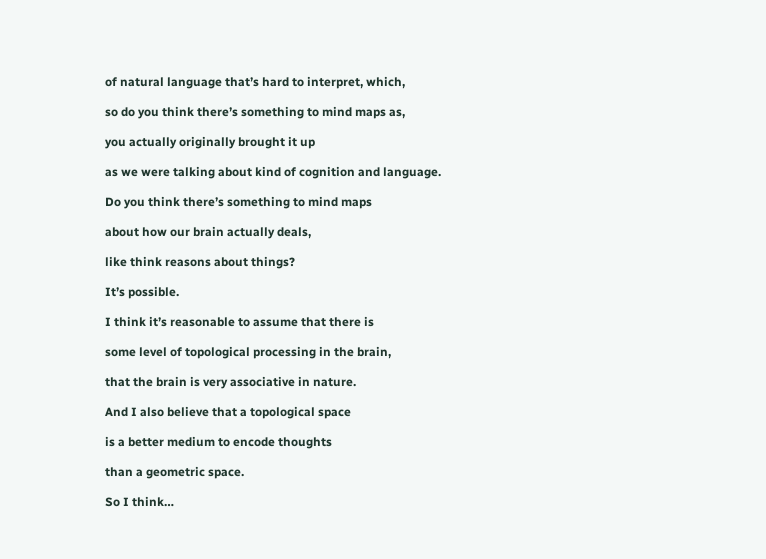of natural language that’s hard to interpret, which,

so do you think there’s something to mind maps as,

you actually originally brought it up

as we were talking about kind of cognition and language.

Do you think there’s something to mind maps

about how our brain actually deals,

like think reasons about things?

It’s possible.

I think it’s reasonable to assume that there is

some level of topological processing in the brain,

that the brain is very associative in nature.

And I also believe that a topological space

is a better medium to encode thoughts

than a geometric space.

So I think…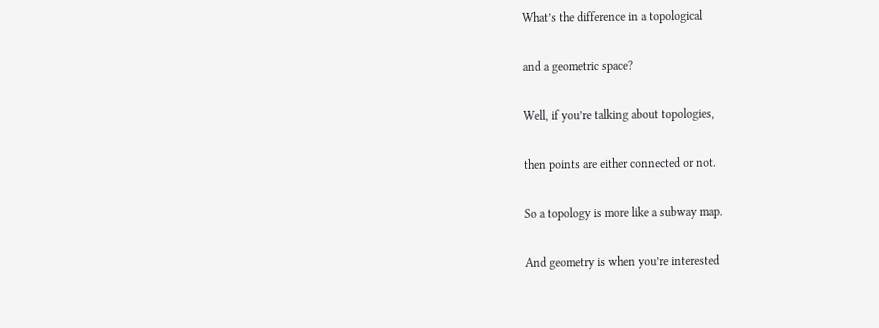What’s the difference in a topological

and a geometric space?

Well, if you’re talking about topologies,

then points are either connected or not.

So a topology is more like a subway map.

And geometry is when you’re interested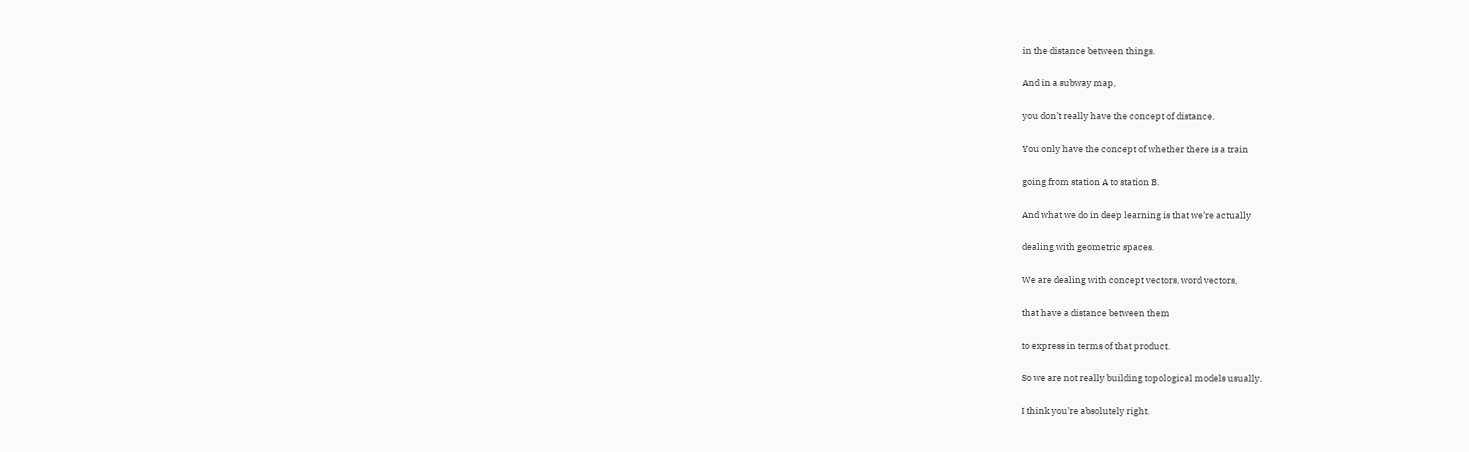in the distance between things.

And in a subway map,

you don’t really have the concept of distance.

You only have the concept of whether there is a train

going from station A to station B.

And what we do in deep learning is that we’re actually

dealing with geometric spaces.

We are dealing with concept vectors, word vectors,

that have a distance between them

to express in terms of that product.

So we are not really building topological models usually.

I think you’re absolutely right.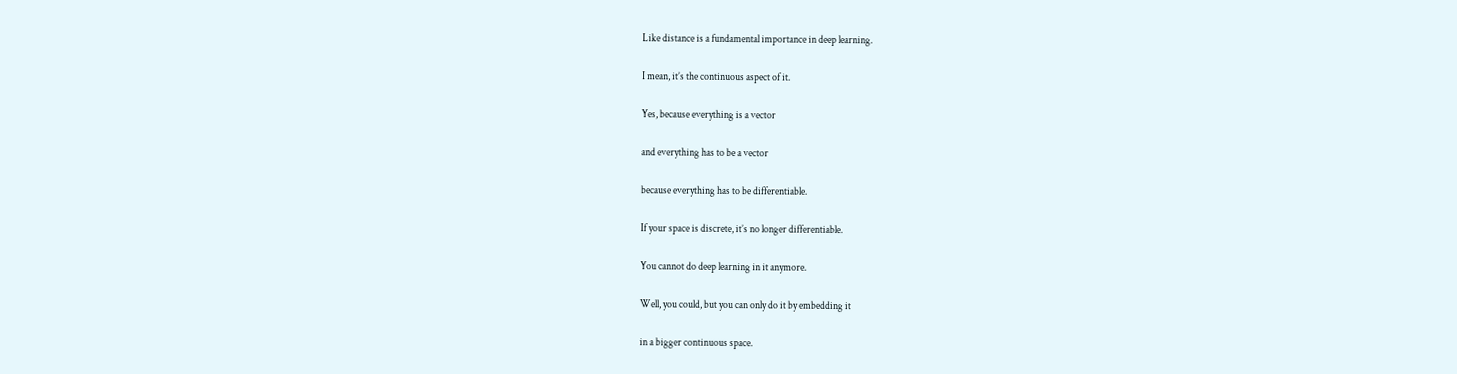Like distance is a fundamental importance in deep learning.

I mean, it’s the continuous aspect of it.

Yes, because everything is a vector

and everything has to be a vector

because everything has to be differentiable.

If your space is discrete, it’s no longer differentiable.

You cannot do deep learning in it anymore.

Well, you could, but you can only do it by embedding it

in a bigger continuous space.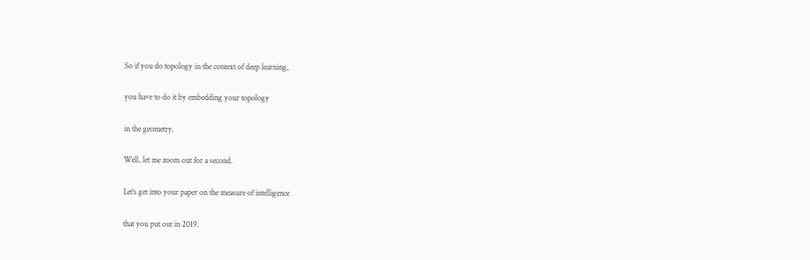So if you do topology in the context of deep learning,

you have to do it by embedding your topology

in the geometry.

Well, let me zoom out for a second.

Let’s get into your paper on the measure of intelligence

that you put out in 2019.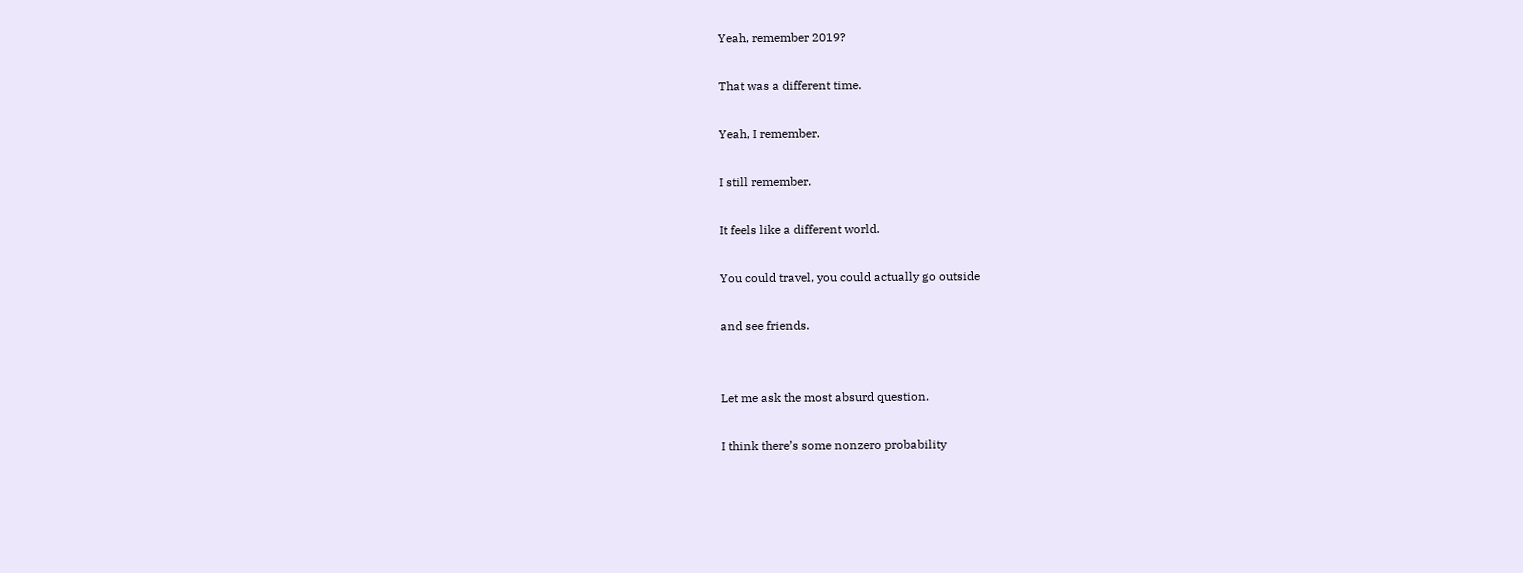Yeah, remember 2019?

That was a different time.

Yeah, I remember.

I still remember.

It feels like a different world.

You could travel, you could actually go outside

and see friends.


Let me ask the most absurd question.

I think there’s some nonzero probability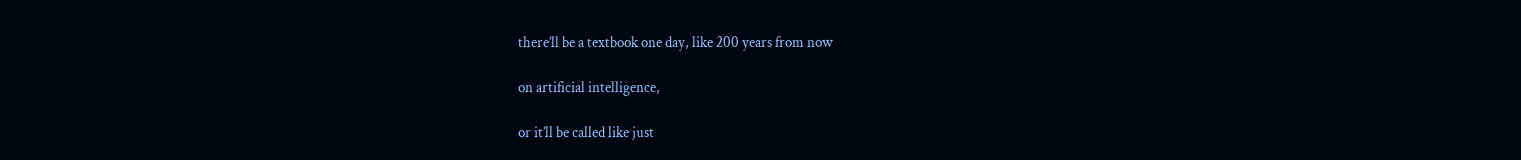there’ll be a textbook one day, like 200 years from now

on artificial intelligence,

or it’ll be called like just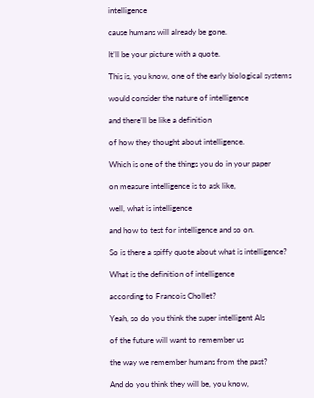intelligence

cause humans will already be gone.

It’ll be your picture with a quote.

This is, you know, one of the early biological systems

would consider the nature of intelligence

and there’ll be like a definition

of how they thought about intelligence.

Which is one of the things you do in your paper

on measure intelligence is to ask like,

well, what is intelligence

and how to test for intelligence and so on.

So is there a spiffy quote about what is intelligence?

What is the definition of intelligence

according to Francois Chollet?

Yeah, so do you think the super intelligent AIs

of the future will want to remember us

the way we remember humans from the past?

And do you think they will be, you know,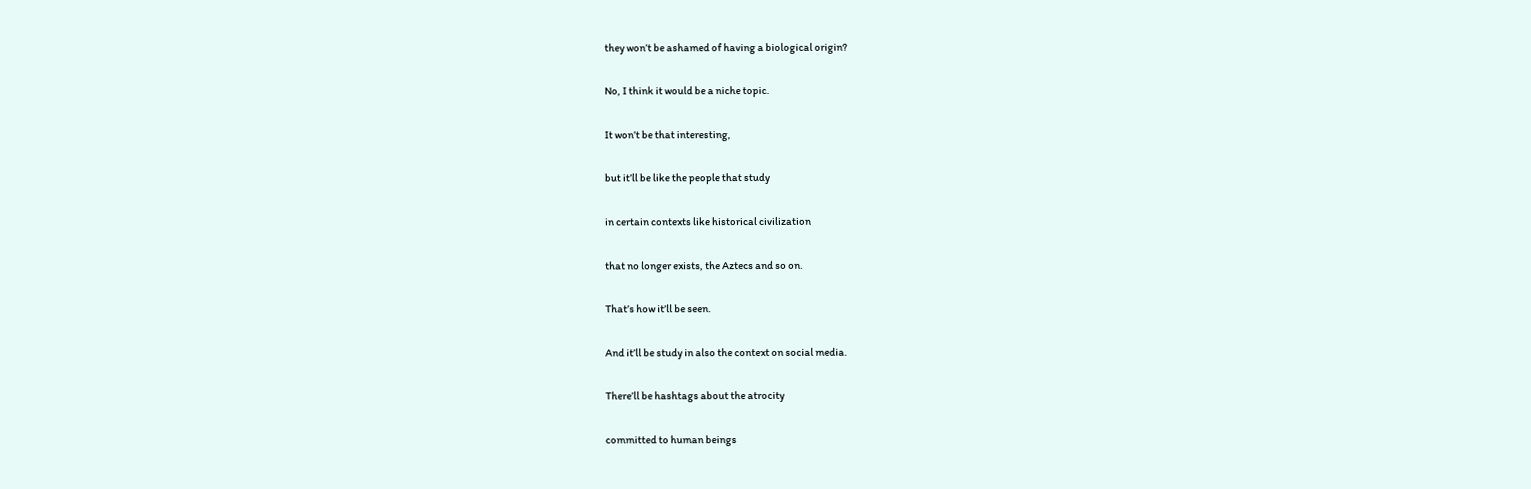they won’t be ashamed of having a biological origin?

No, I think it would be a niche topic.

It won’t be that interesting,

but it’ll be like the people that study

in certain contexts like historical civilization

that no longer exists, the Aztecs and so on.

That’s how it’ll be seen.

And it’ll be study in also the context on social media.

There’ll be hashtags about the atrocity

committed to human beings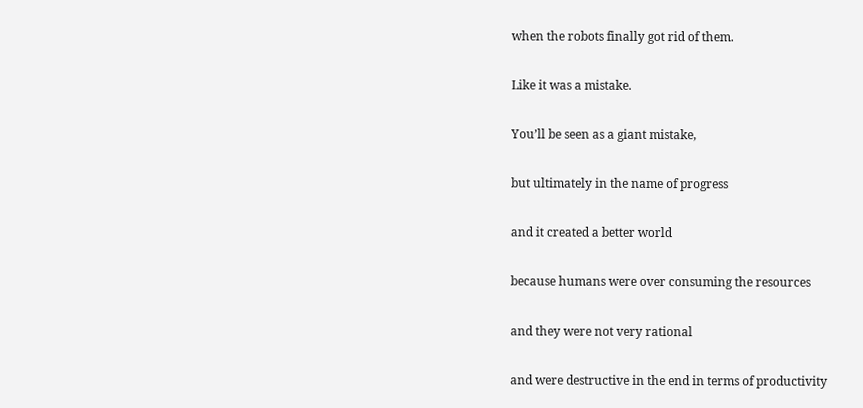when the robots finally got rid of them.

Like it was a mistake.

You’ll be seen as a giant mistake,

but ultimately in the name of progress

and it created a better world

because humans were over consuming the resources

and they were not very rational

and were destructive in the end in terms of productivity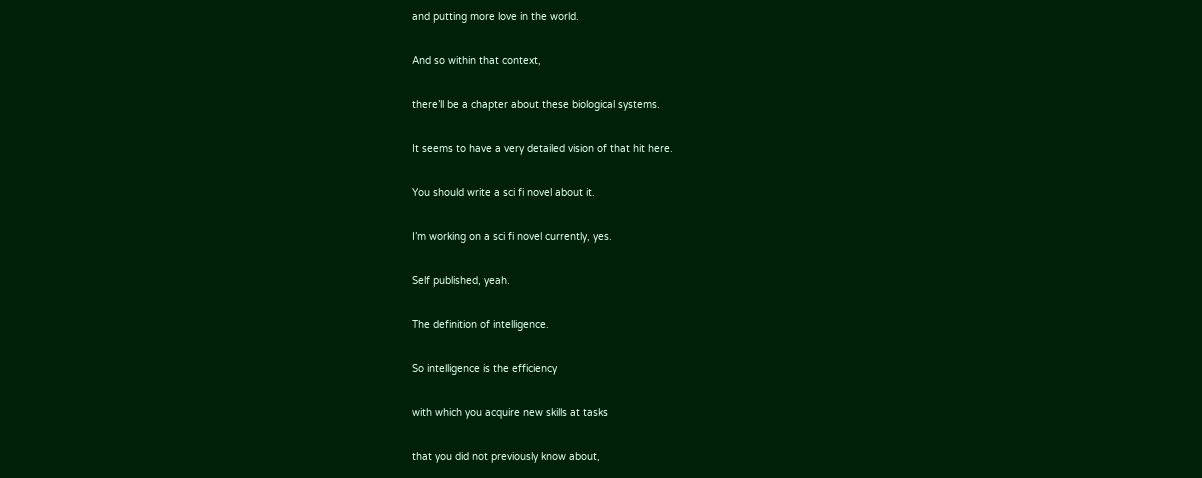and putting more love in the world.

And so within that context,

there’ll be a chapter about these biological systems.

It seems to have a very detailed vision of that hit here.

You should write a sci fi novel about it.

I’m working on a sci fi novel currently, yes.

Self published, yeah.

The definition of intelligence.

So intelligence is the efficiency

with which you acquire new skills at tasks

that you did not previously know about,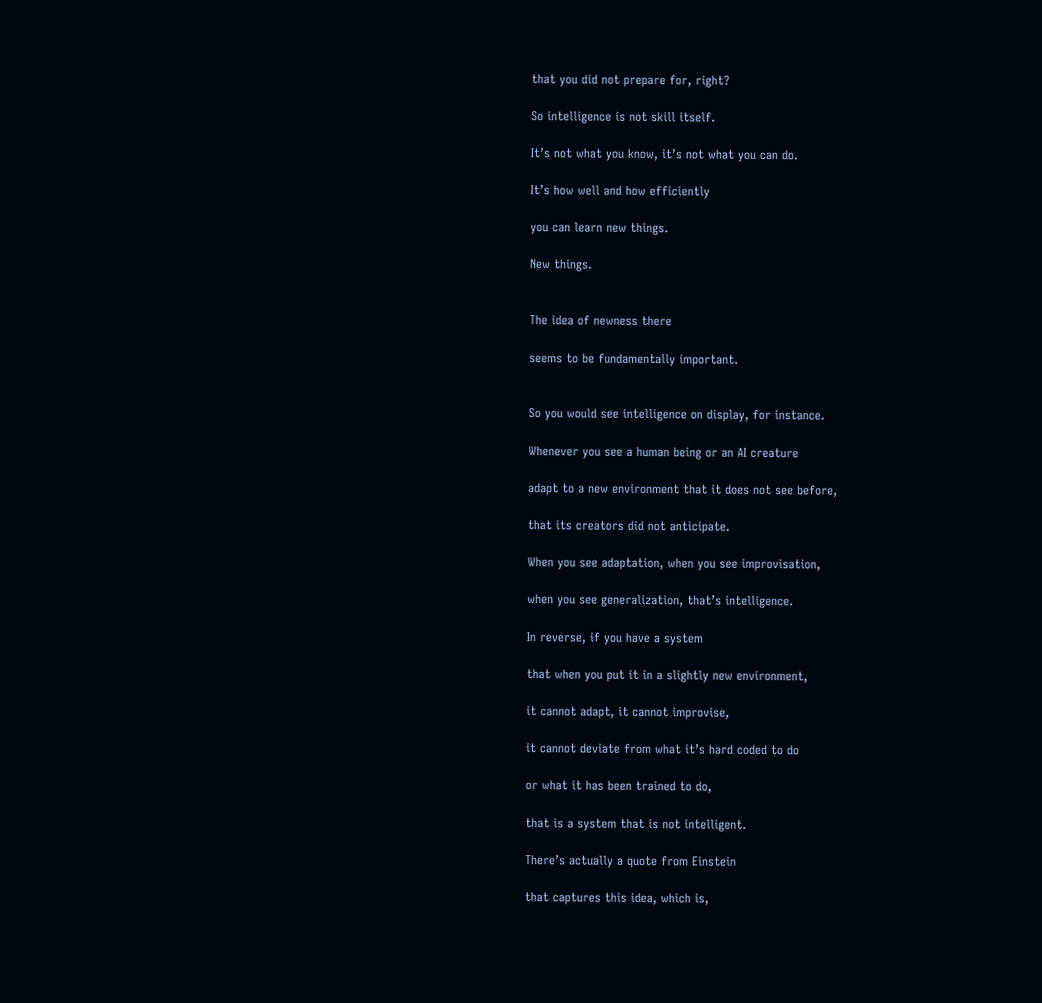that you did not prepare for, right?

So intelligence is not skill itself.

It’s not what you know, it’s not what you can do.

It’s how well and how efficiently

you can learn new things.

New things.


The idea of newness there

seems to be fundamentally important.


So you would see intelligence on display, for instance.

Whenever you see a human being or an AI creature

adapt to a new environment that it does not see before,

that its creators did not anticipate.

When you see adaptation, when you see improvisation,

when you see generalization, that’s intelligence.

In reverse, if you have a system

that when you put it in a slightly new environment,

it cannot adapt, it cannot improvise,

it cannot deviate from what it’s hard coded to do

or what it has been trained to do,

that is a system that is not intelligent.

There’s actually a quote from Einstein

that captures this idea, which is,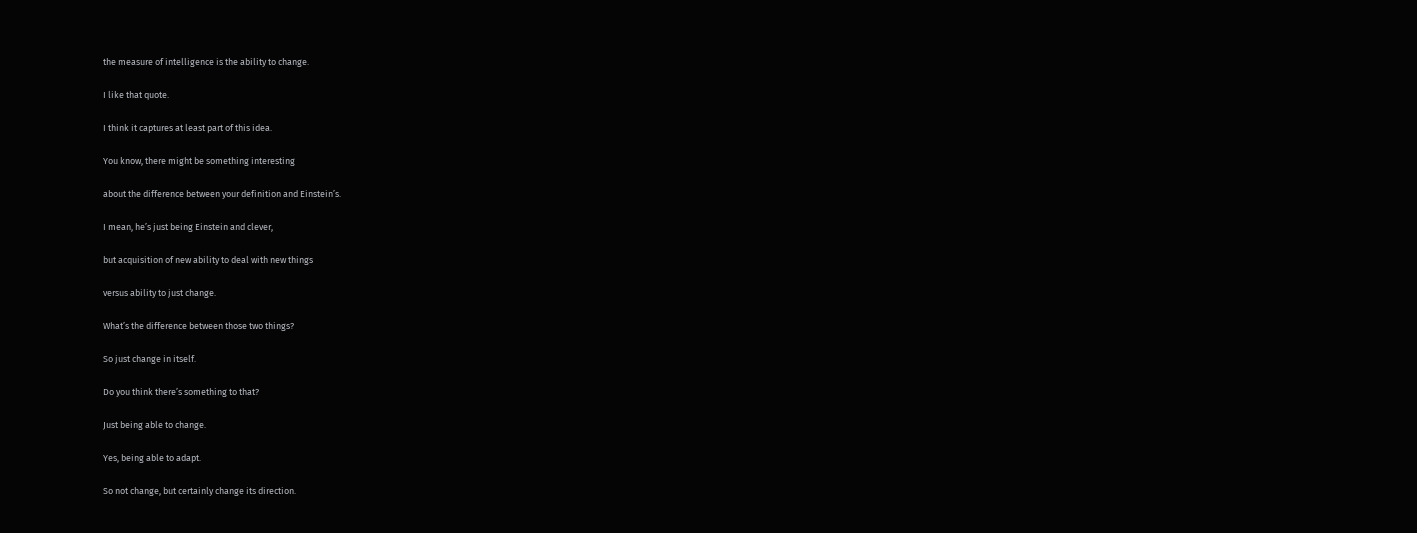the measure of intelligence is the ability to change.

I like that quote.

I think it captures at least part of this idea.

You know, there might be something interesting

about the difference between your definition and Einstein’s.

I mean, he’s just being Einstein and clever,

but acquisition of new ability to deal with new things

versus ability to just change.

What’s the difference between those two things?

So just change in itself.

Do you think there’s something to that?

Just being able to change.

Yes, being able to adapt.

So not change, but certainly change its direction.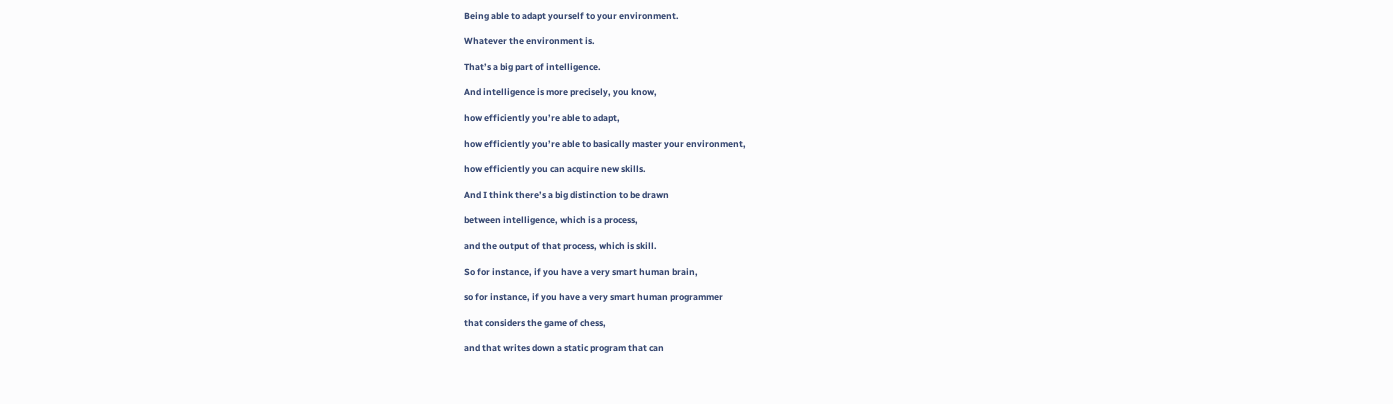Being able to adapt yourself to your environment.

Whatever the environment is.

That’s a big part of intelligence.

And intelligence is more precisely, you know,

how efficiently you’re able to adapt,

how efficiently you’re able to basically master your environment,

how efficiently you can acquire new skills.

And I think there’s a big distinction to be drawn

between intelligence, which is a process,

and the output of that process, which is skill.

So for instance, if you have a very smart human brain,

so for instance, if you have a very smart human programmer

that considers the game of chess,

and that writes down a static program that can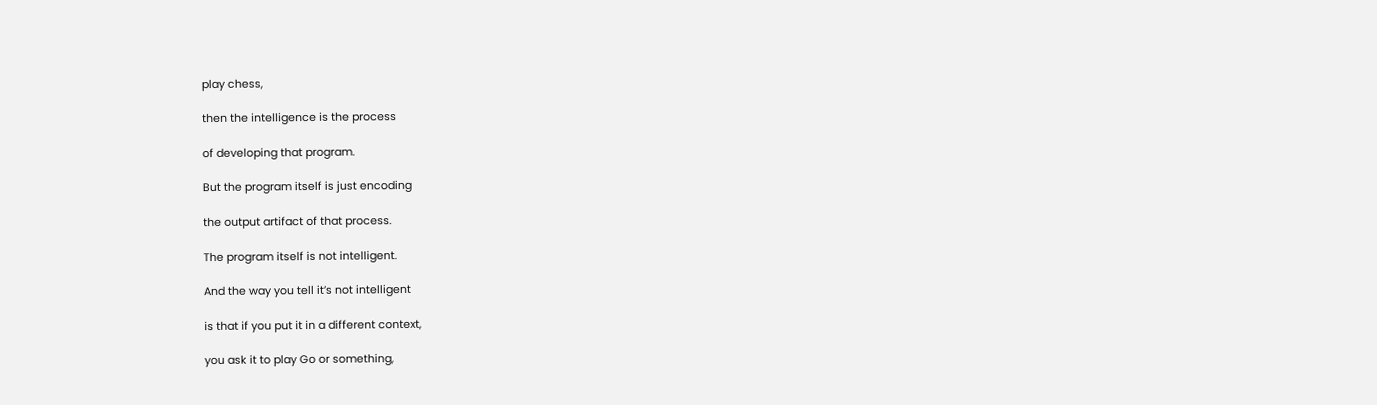play chess,

then the intelligence is the process

of developing that program.

But the program itself is just encoding

the output artifact of that process.

The program itself is not intelligent.

And the way you tell it’s not intelligent

is that if you put it in a different context,

you ask it to play Go or something,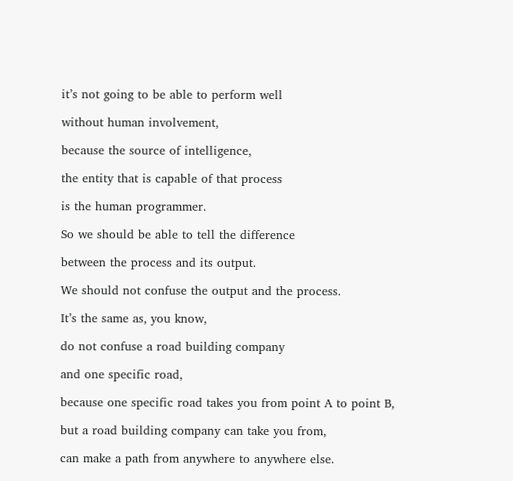it’s not going to be able to perform well

without human involvement,

because the source of intelligence,

the entity that is capable of that process

is the human programmer.

So we should be able to tell the difference

between the process and its output.

We should not confuse the output and the process.

It’s the same as, you know,

do not confuse a road building company

and one specific road,

because one specific road takes you from point A to point B,

but a road building company can take you from,

can make a path from anywhere to anywhere else.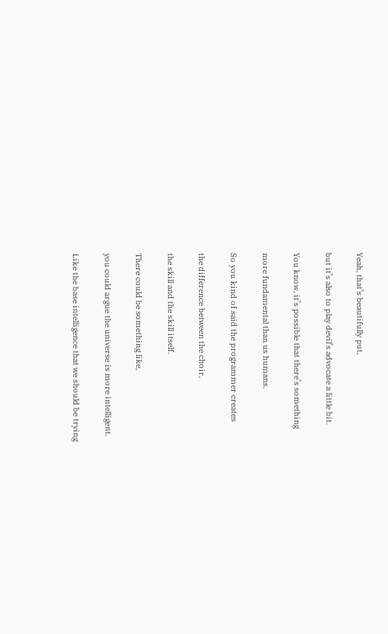Yeah, that’s beautifully put,

but it’s also to play devil’s advocate a little bit.

You know, it’s possible that there’s something

more fundamental than us humans.

So you kind of said the programmer creates

the difference between the choir,

the skill and the skill itself.

There could be something like,

you could argue the universe is more intelligent.

Like the base intelligence that we should be trying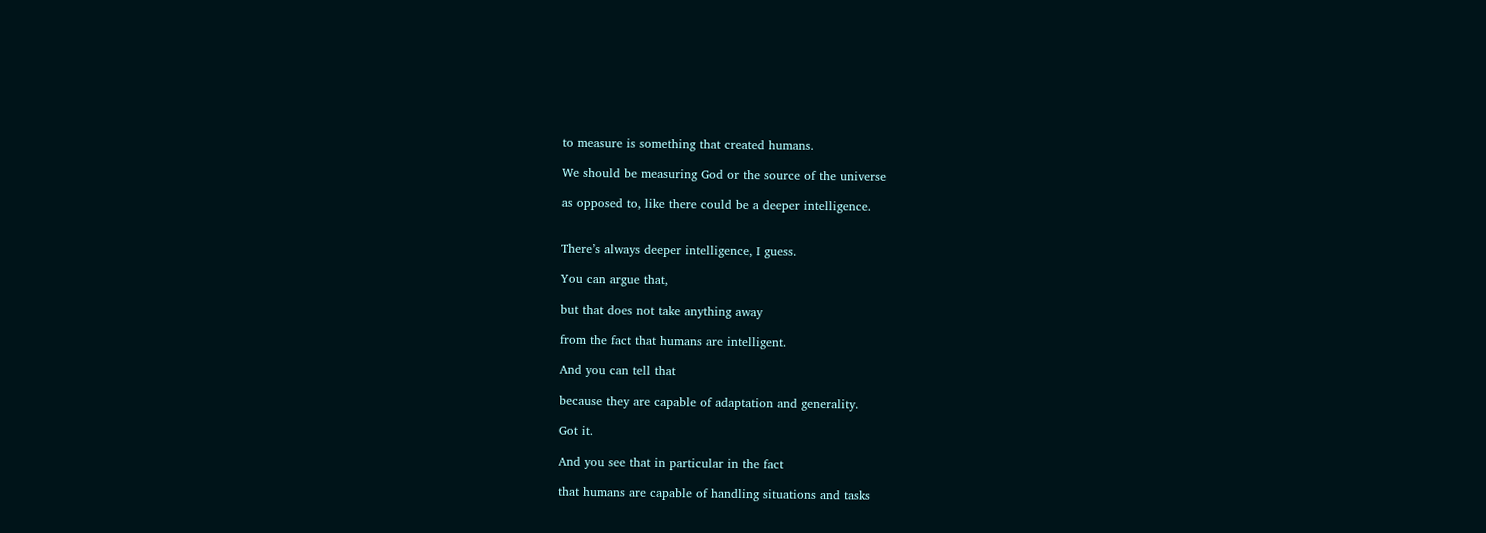to measure is something that created humans.

We should be measuring God or the source of the universe

as opposed to, like there could be a deeper intelligence.


There’s always deeper intelligence, I guess.

You can argue that,

but that does not take anything away

from the fact that humans are intelligent.

And you can tell that

because they are capable of adaptation and generality.

Got it.

And you see that in particular in the fact

that humans are capable of handling situations and tasks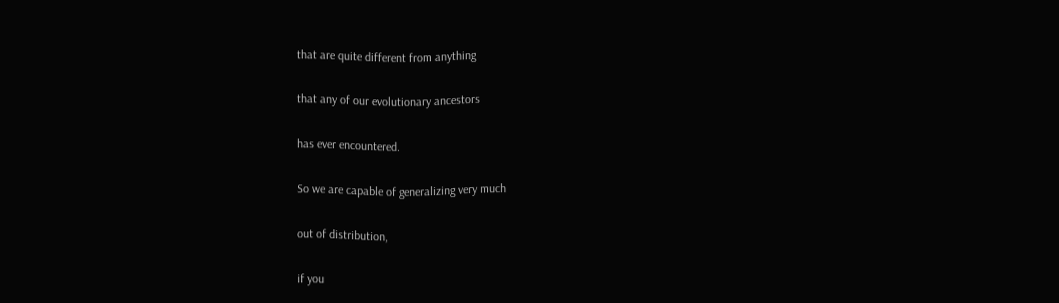that are quite different from anything

that any of our evolutionary ancestors

has ever encountered.

So we are capable of generalizing very much

out of distribution,

if you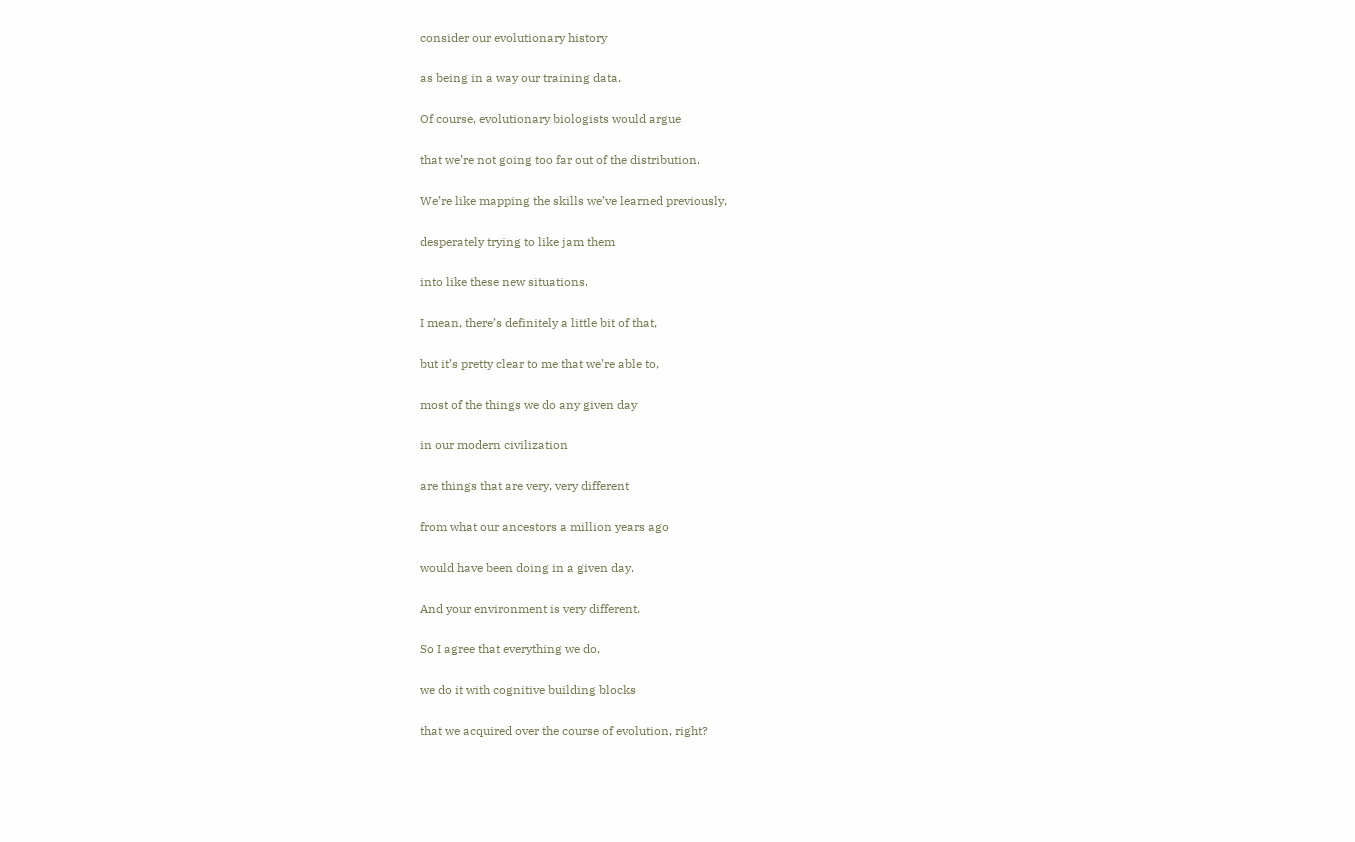consider our evolutionary history

as being in a way our training data.

Of course, evolutionary biologists would argue

that we’re not going too far out of the distribution.

We’re like mapping the skills we’ve learned previously,

desperately trying to like jam them

into like these new situations.

I mean, there’s definitely a little bit of that,

but it’s pretty clear to me that we’re able to,

most of the things we do any given day

in our modern civilization

are things that are very, very different

from what our ancestors a million years ago

would have been doing in a given day.

And your environment is very different.

So I agree that everything we do,

we do it with cognitive building blocks

that we acquired over the course of evolution, right?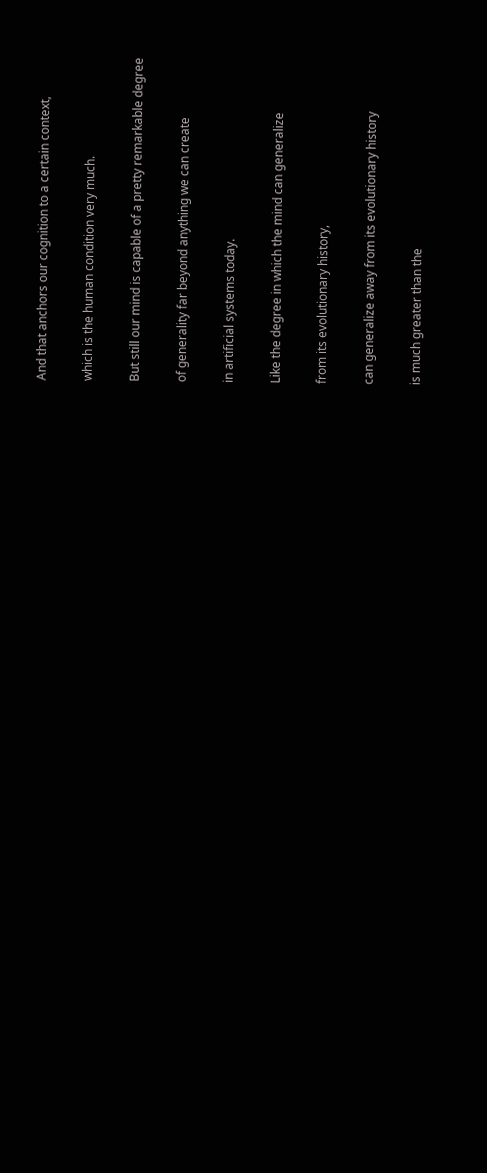And that anchors our cognition to a certain context,

which is the human condition very much.

But still our mind is capable of a pretty remarkable degree

of generality far beyond anything we can create

in artificial systems today.

Like the degree in which the mind can generalize

from its evolutionary history,

can generalize away from its evolutionary history

is much greater than the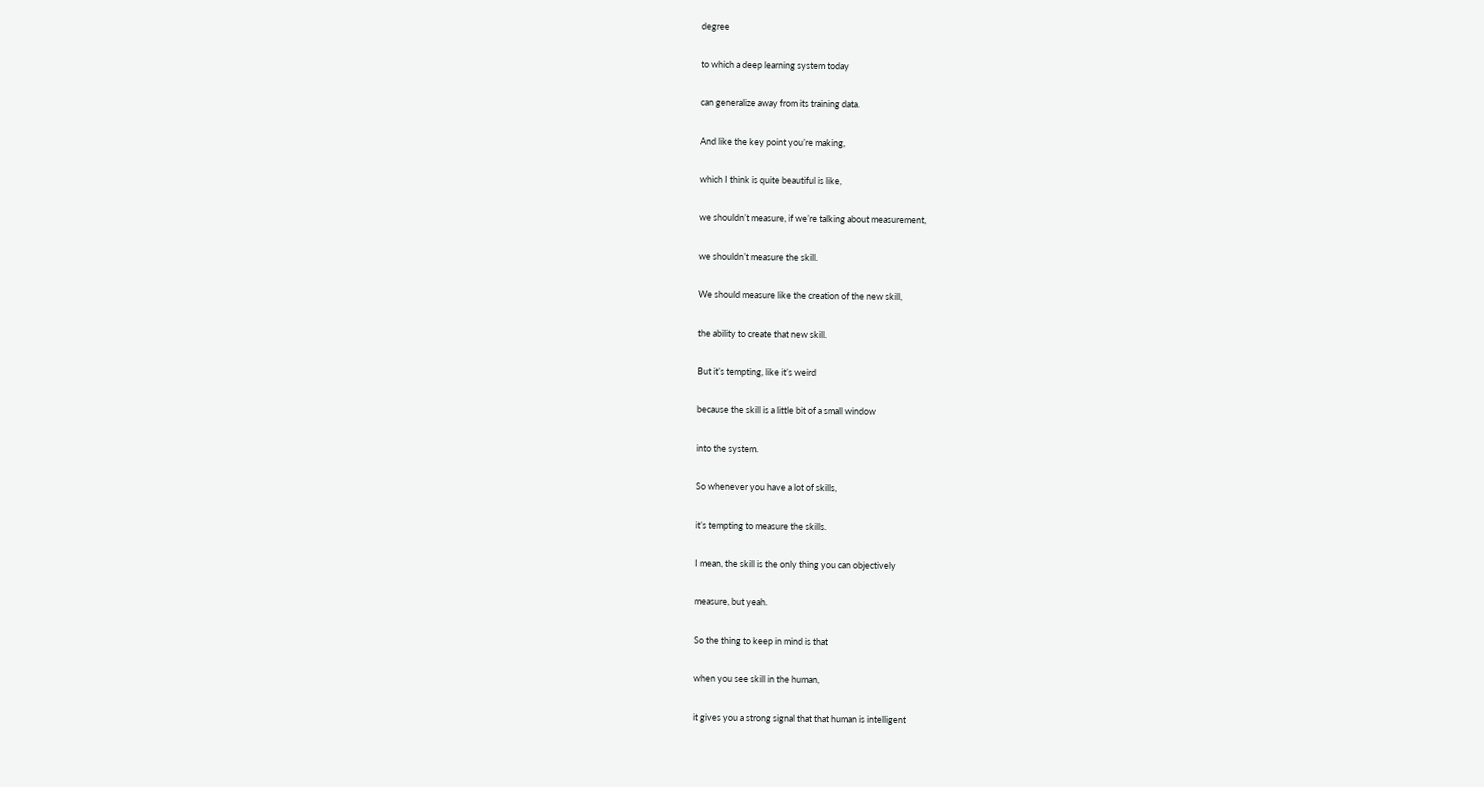degree

to which a deep learning system today

can generalize away from its training data.

And like the key point you’re making,

which I think is quite beautiful is like,

we shouldn’t measure, if we’re talking about measurement,

we shouldn’t measure the skill.

We should measure like the creation of the new skill,

the ability to create that new skill.

But it’s tempting, like it’s weird

because the skill is a little bit of a small window

into the system.

So whenever you have a lot of skills,

it’s tempting to measure the skills.

I mean, the skill is the only thing you can objectively

measure, but yeah.

So the thing to keep in mind is that

when you see skill in the human,

it gives you a strong signal that that human is intelligent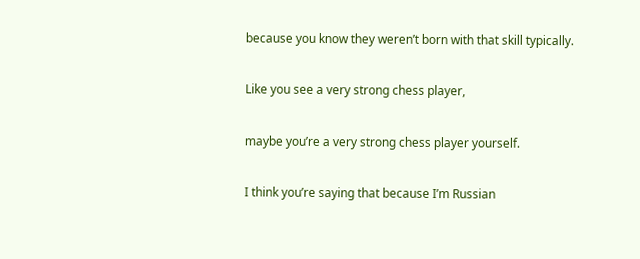because you know they weren’t born with that skill typically.

Like you see a very strong chess player,

maybe you’re a very strong chess player yourself.

I think you’re saying that because I’m Russian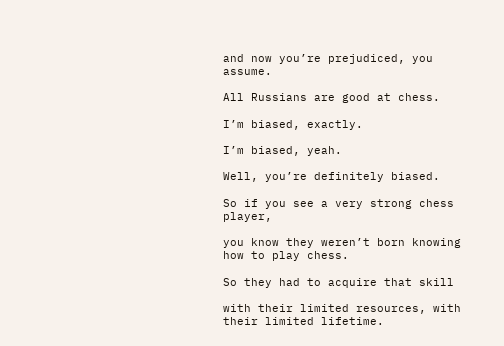and now you’re prejudiced, you assume.

All Russians are good at chess.

I’m biased, exactly.

I’m biased, yeah.

Well, you’re definitely biased.

So if you see a very strong chess player,

you know they weren’t born knowing how to play chess.

So they had to acquire that skill

with their limited resources, with their limited lifetime.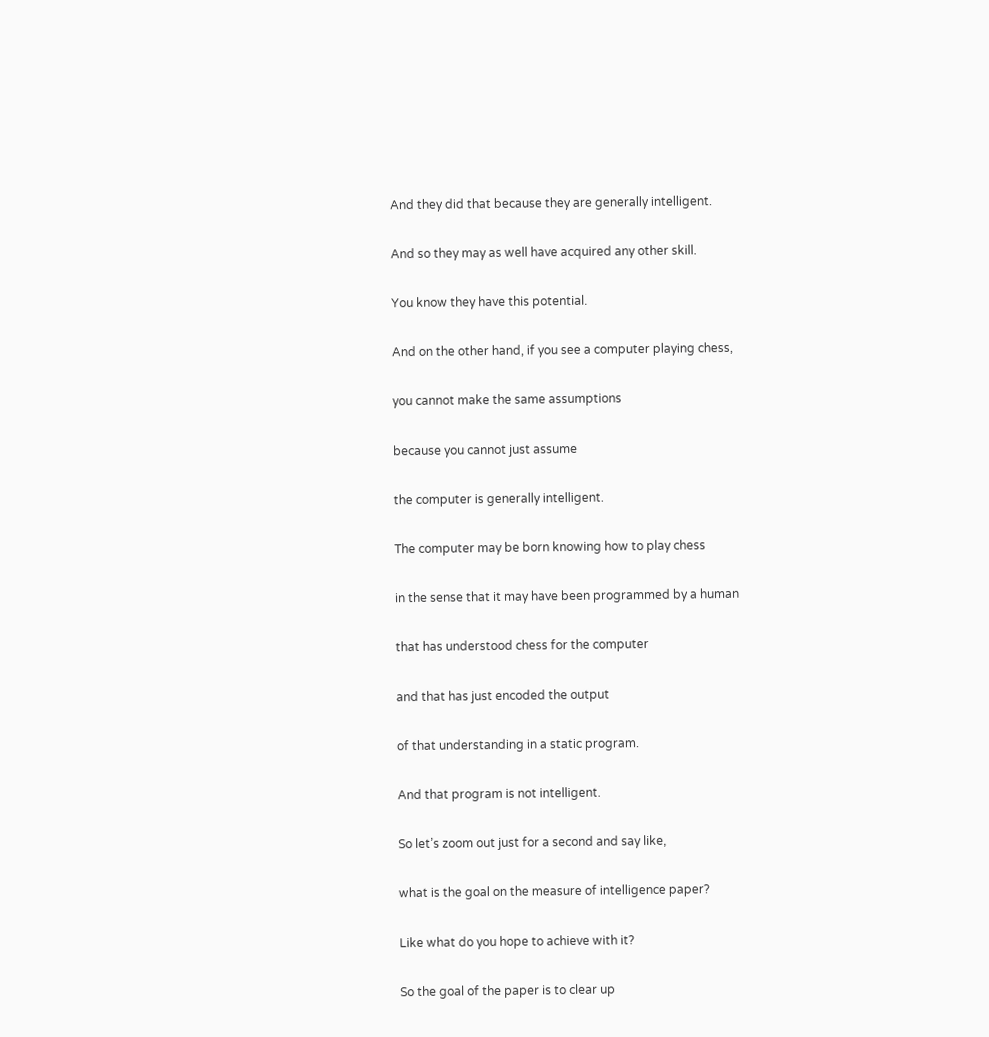And they did that because they are generally intelligent.

And so they may as well have acquired any other skill.

You know they have this potential.

And on the other hand, if you see a computer playing chess,

you cannot make the same assumptions

because you cannot just assume

the computer is generally intelligent.

The computer may be born knowing how to play chess

in the sense that it may have been programmed by a human

that has understood chess for the computer

and that has just encoded the output

of that understanding in a static program.

And that program is not intelligent.

So let’s zoom out just for a second and say like,

what is the goal on the measure of intelligence paper?

Like what do you hope to achieve with it?

So the goal of the paper is to clear up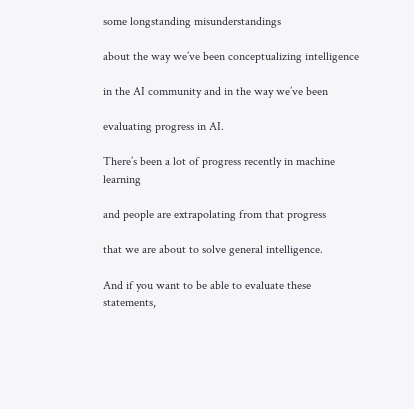some longstanding misunderstandings

about the way we’ve been conceptualizing intelligence

in the AI community and in the way we’ve been

evaluating progress in AI.

There’s been a lot of progress recently in machine learning

and people are extrapolating from that progress

that we are about to solve general intelligence.

And if you want to be able to evaluate these statements,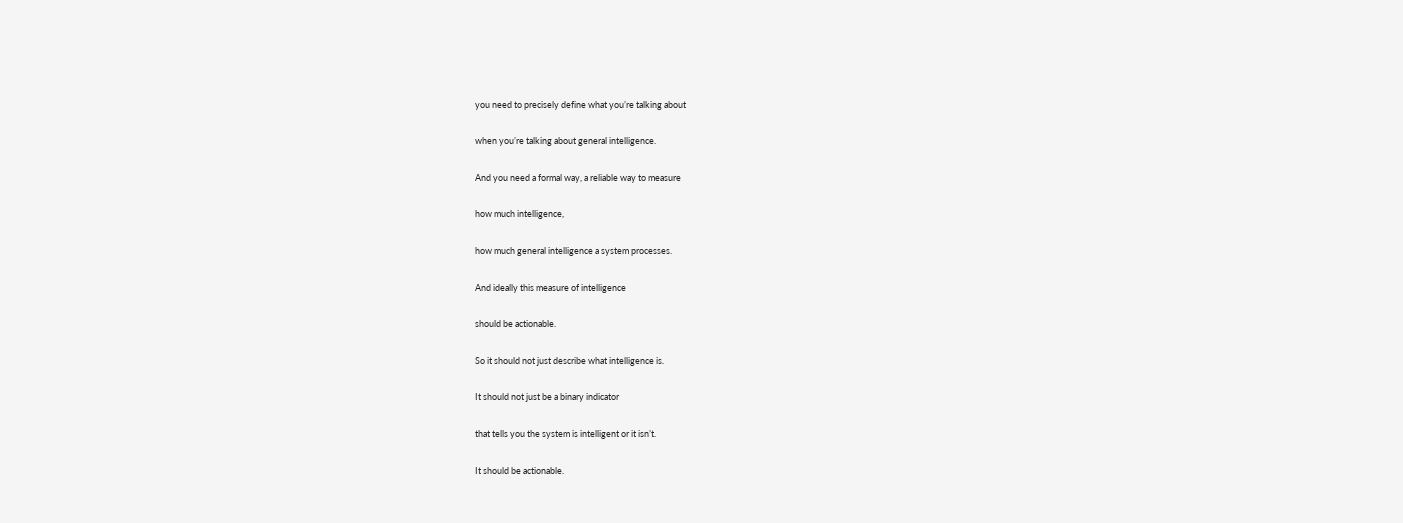you need to precisely define what you’re talking about

when you’re talking about general intelligence.

And you need a formal way, a reliable way to measure

how much intelligence,

how much general intelligence a system processes.

And ideally this measure of intelligence

should be actionable.

So it should not just describe what intelligence is.

It should not just be a binary indicator

that tells you the system is intelligent or it isn’t.

It should be actionable.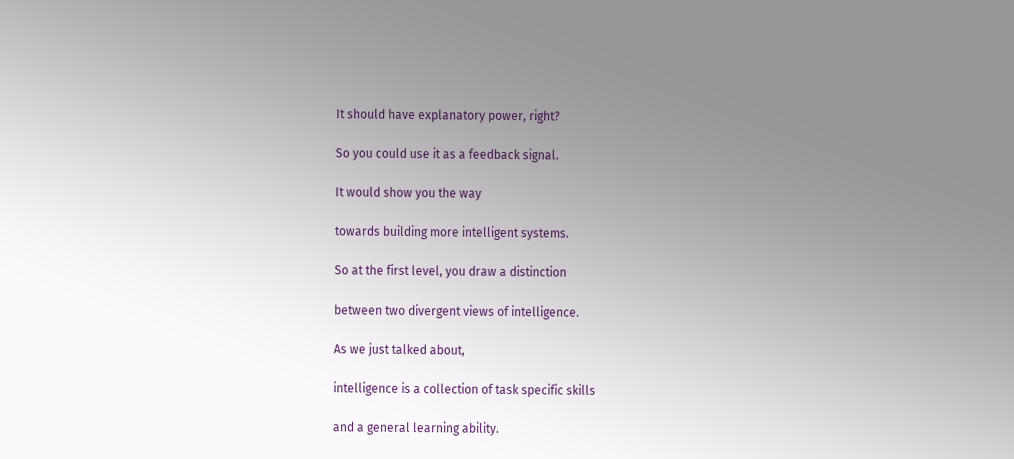It should have explanatory power, right?

So you could use it as a feedback signal.

It would show you the way

towards building more intelligent systems.

So at the first level, you draw a distinction

between two divergent views of intelligence.

As we just talked about,

intelligence is a collection of task specific skills

and a general learning ability.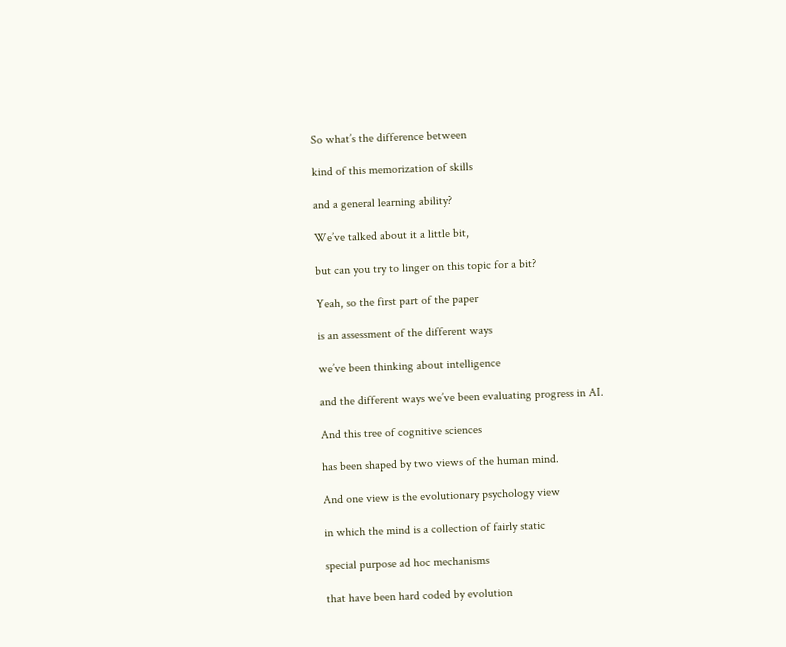So what’s the difference between

kind of this memorization of skills

and a general learning ability?

We’ve talked about it a little bit,

but can you try to linger on this topic for a bit?

Yeah, so the first part of the paper

is an assessment of the different ways

we’ve been thinking about intelligence

and the different ways we’ve been evaluating progress in AI.

And this tree of cognitive sciences

has been shaped by two views of the human mind.

And one view is the evolutionary psychology view

in which the mind is a collection of fairly static

special purpose ad hoc mechanisms

that have been hard coded by evolution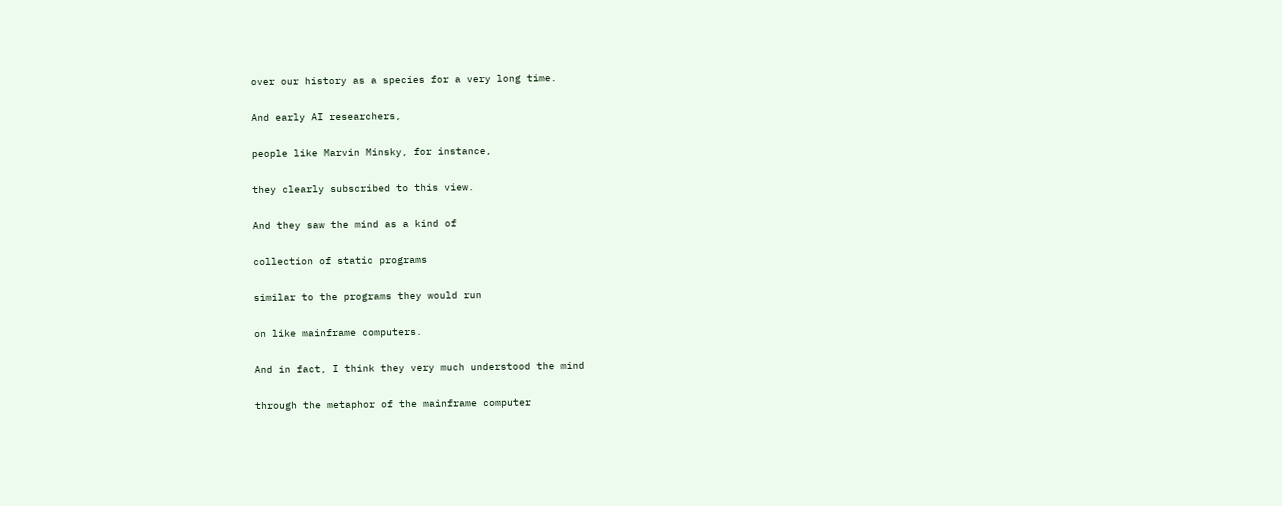over our history as a species for a very long time.

And early AI researchers,

people like Marvin Minsky, for instance,

they clearly subscribed to this view.

And they saw the mind as a kind of

collection of static programs

similar to the programs they would run

on like mainframe computers.

And in fact, I think they very much understood the mind

through the metaphor of the mainframe computer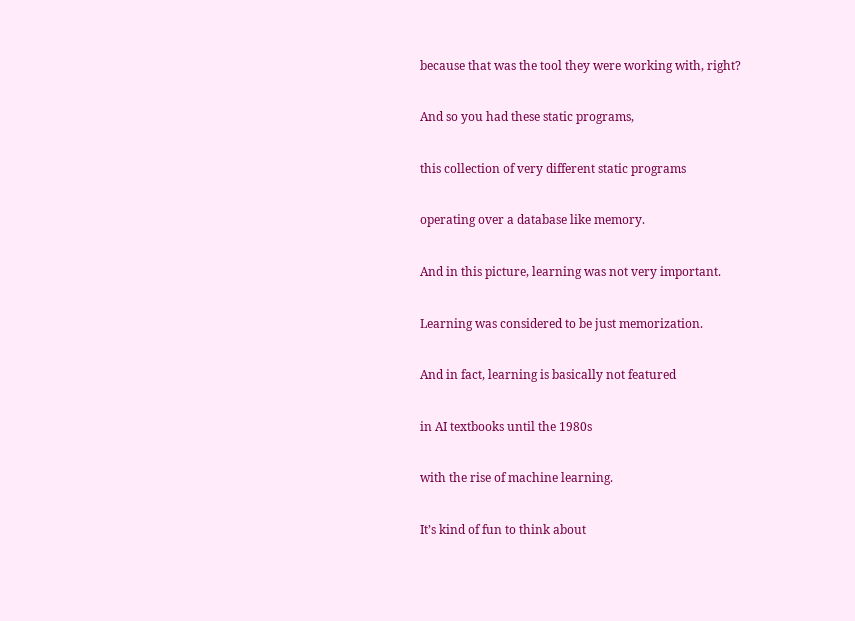because that was the tool they were working with, right?

And so you had these static programs,

this collection of very different static programs

operating over a database like memory.

And in this picture, learning was not very important.

Learning was considered to be just memorization.

And in fact, learning is basically not featured

in AI textbooks until the 1980s

with the rise of machine learning.

It’s kind of fun to think about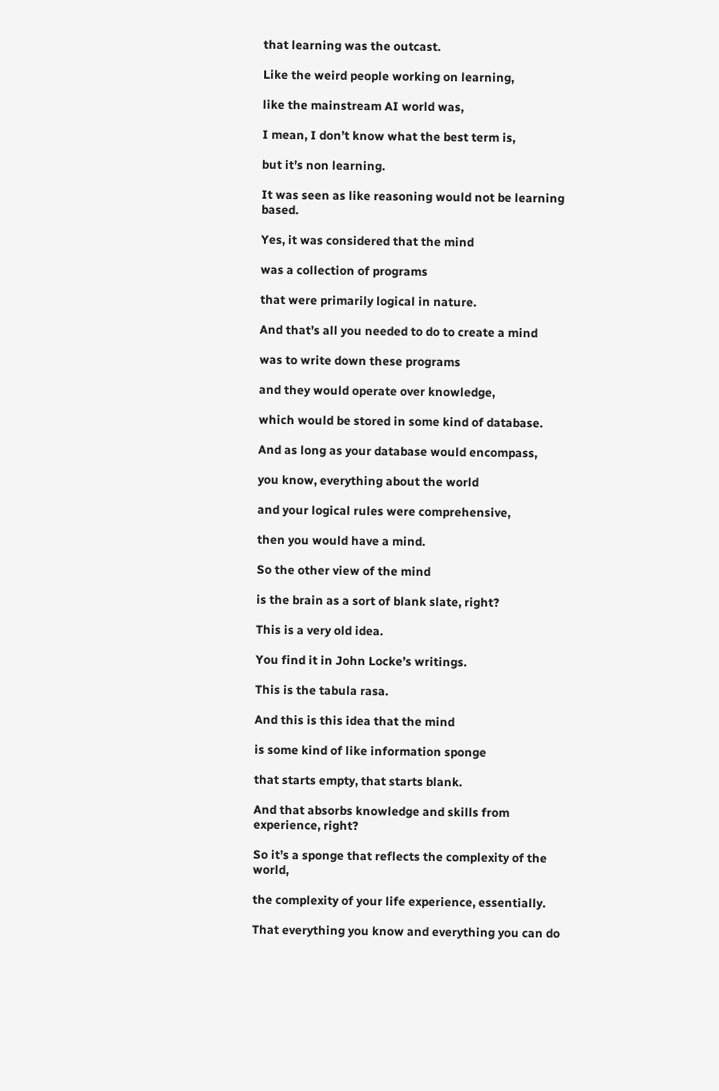that learning was the outcast.

Like the weird people working on learning,

like the mainstream AI world was,

I mean, I don’t know what the best term is,

but it’s non learning.

It was seen as like reasoning would not be learning based.

Yes, it was considered that the mind

was a collection of programs

that were primarily logical in nature.

And that’s all you needed to do to create a mind

was to write down these programs

and they would operate over knowledge,

which would be stored in some kind of database.

And as long as your database would encompass,

you know, everything about the world

and your logical rules were comprehensive,

then you would have a mind.

So the other view of the mind

is the brain as a sort of blank slate, right?

This is a very old idea.

You find it in John Locke’s writings.

This is the tabula rasa.

And this is this idea that the mind

is some kind of like information sponge

that starts empty, that starts blank.

And that absorbs knowledge and skills from experience, right?

So it’s a sponge that reflects the complexity of the world,

the complexity of your life experience, essentially.

That everything you know and everything you can do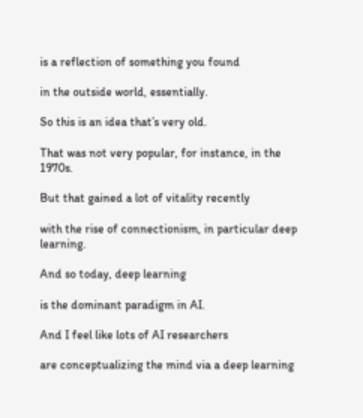is a reflection of something you found

in the outside world, essentially.

So this is an idea that’s very old.

That was not very popular, for instance, in the 1970s.

But that gained a lot of vitality recently

with the rise of connectionism, in particular deep learning.

And so today, deep learning

is the dominant paradigm in AI.

And I feel like lots of AI researchers

are conceptualizing the mind via a deep learning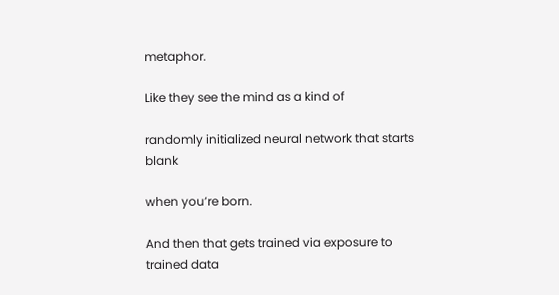metaphor.

Like they see the mind as a kind of

randomly initialized neural network that starts blank

when you’re born.

And then that gets trained via exposure to trained data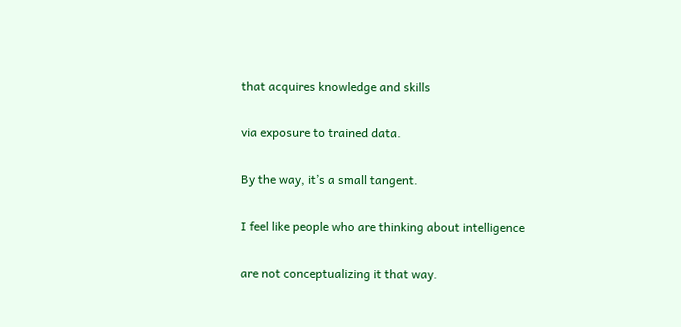that acquires knowledge and skills

via exposure to trained data.

By the way, it’s a small tangent.

I feel like people who are thinking about intelligence

are not conceptualizing it that way.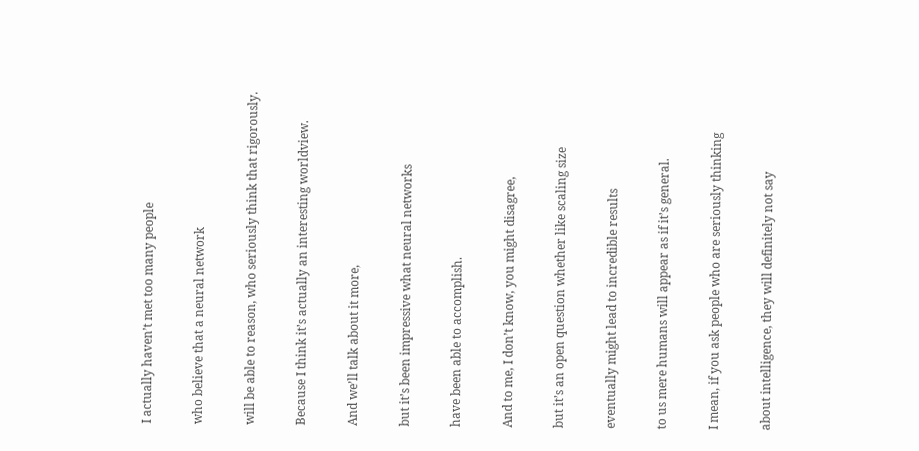I actually haven’t met too many people

who believe that a neural network

will be able to reason, who seriously think that rigorously.

Because I think it’s actually an interesting worldview.

And we’ll talk about it more,

but it’s been impressive what neural networks

have been able to accomplish.

And to me, I don’t know, you might disagree,

but it’s an open question whether like scaling size

eventually might lead to incredible results

to us mere humans will appear as if it’s general.

I mean, if you ask people who are seriously thinking

about intelligence, they will definitely not say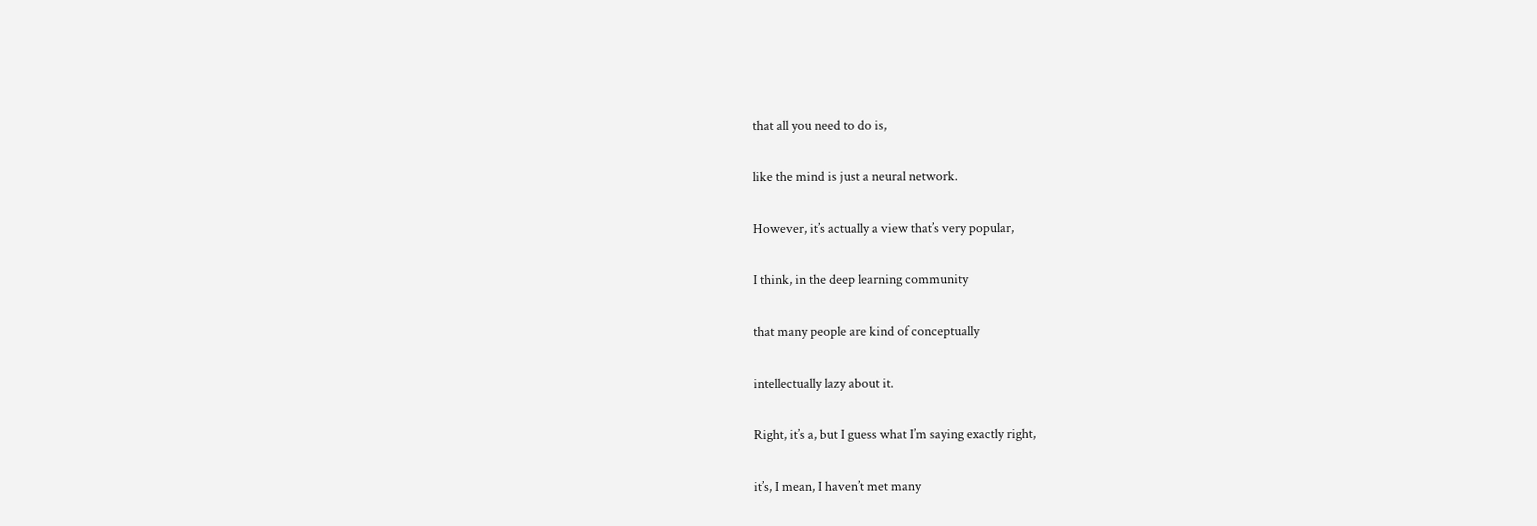that all you need to do is,

like the mind is just a neural network.

However, it’s actually a view that’s very popular,

I think, in the deep learning community

that many people are kind of conceptually

intellectually lazy about it.

Right, it’s a, but I guess what I’m saying exactly right,

it’s, I mean, I haven’t met many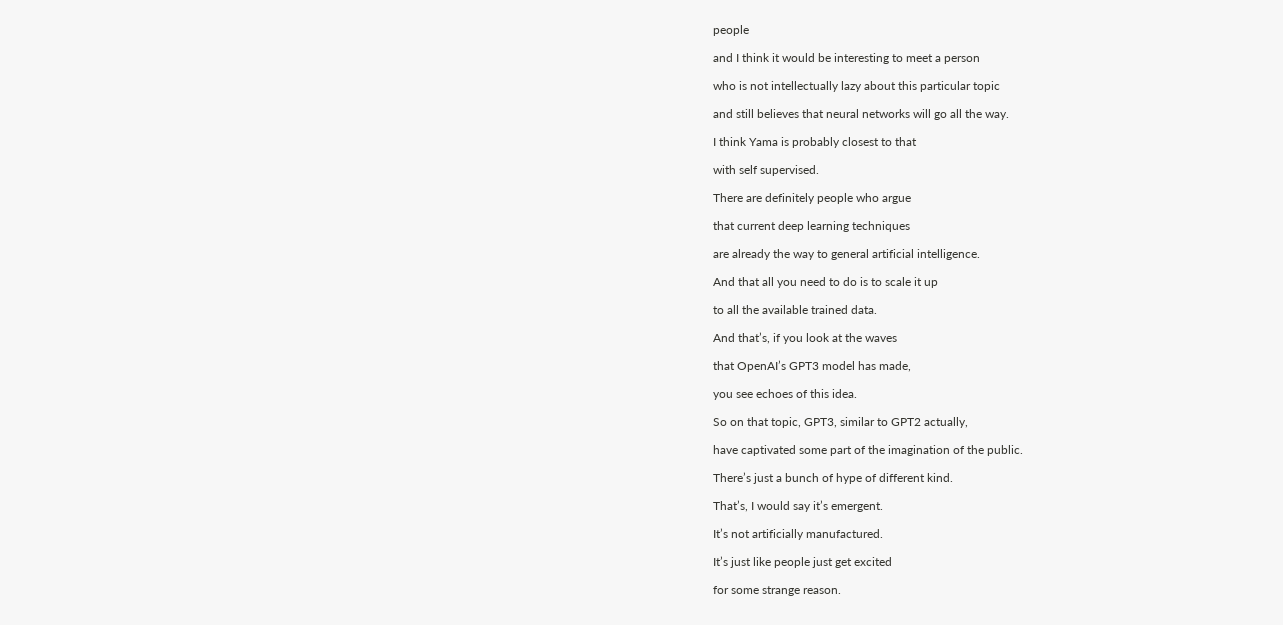people

and I think it would be interesting to meet a person

who is not intellectually lazy about this particular topic

and still believes that neural networks will go all the way.

I think Yama is probably closest to that

with self supervised.

There are definitely people who argue

that current deep learning techniques

are already the way to general artificial intelligence.

And that all you need to do is to scale it up

to all the available trained data.

And that’s, if you look at the waves

that OpenAI’s GPT3 model has made,

you see echoes of this idea.

So on that topic, GPT3, similar to GPT2 actually,

have captivated some part of the imagination of the public.

There’s just a bunch of hype of different kind.

That’s, I would say it’s emergent.

It’s not artificially manufactured.

It’s just like people just get excited

for some strange reason.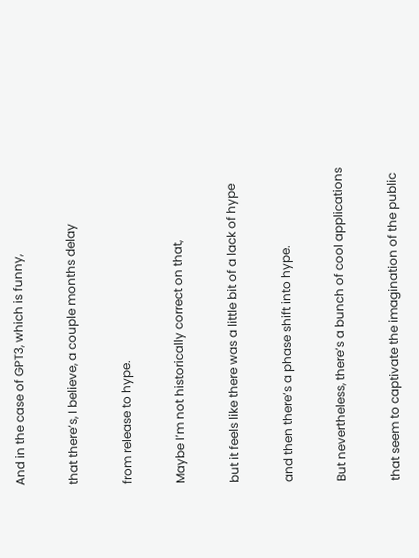And in the case of GPT3, which is funny,

that there’s, I believe, a couple months delay

from release to hype.

Maybe I’m not historically correct on that,

but it feels like there was a little bit of a lack of hype

and then there’s a phase shift into hype.

But nevertheless, there’s a bunch of cool applications

that seem to captivate the imagination of the public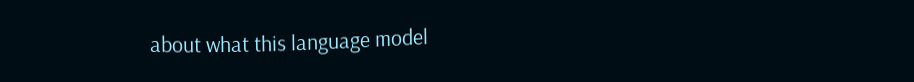about what this language model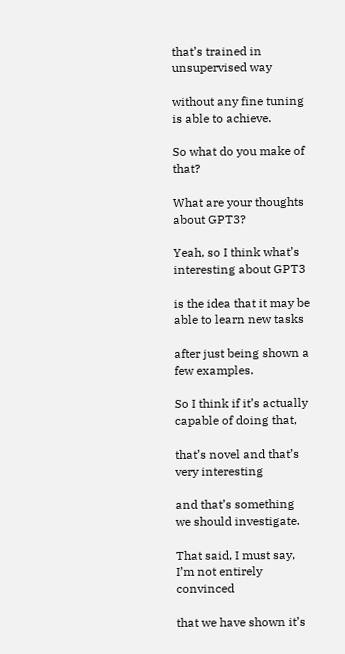that’s trained in unsupervised way

without any fine tuning is able to achieve.

So what do you make of that?

What are your thoughts about GPT3?

Yeah, so I think what’s interesting about GPT3

is the idea that it may be able to learn new tasks

after just being shown a few examples.

So I think if it’s actually capable of doing that,

that’s novel and that’s very interesting

and that’s something we should investigate.

That said, I must say, I’m not entirely convinced

that we have shown it’s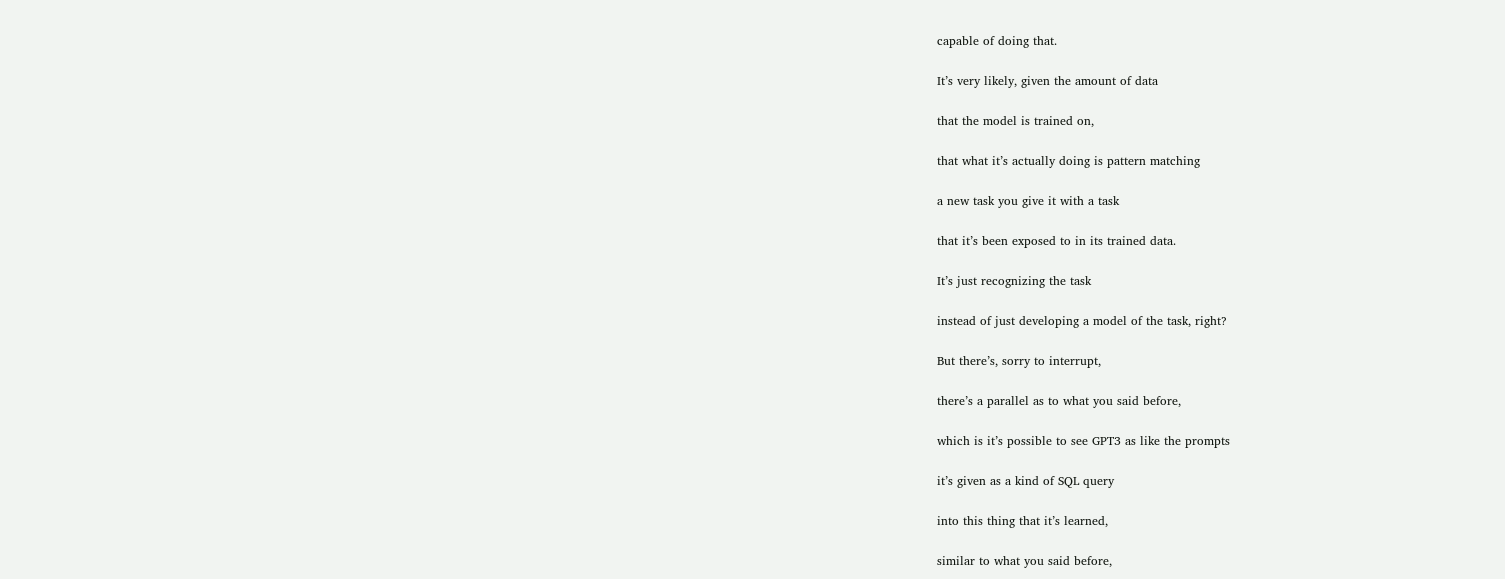capable of doing that.

It’s very likely, given the amount of data

that the model is trained on,

that what it’s actually doing is pattern matching

a new task you give it with a task

that it’s been exposed to in its trained data.

It’s just recognizing the task

instead of just developing a model of the task, right?

But there’s, sorry to interrupt,

there’s a parallel as to what you said before,

which is it’s possible to see GPT3 as like the prompts

it’s given as a kind of SQL query

into this thing that it’s learned,

similar to what you said before,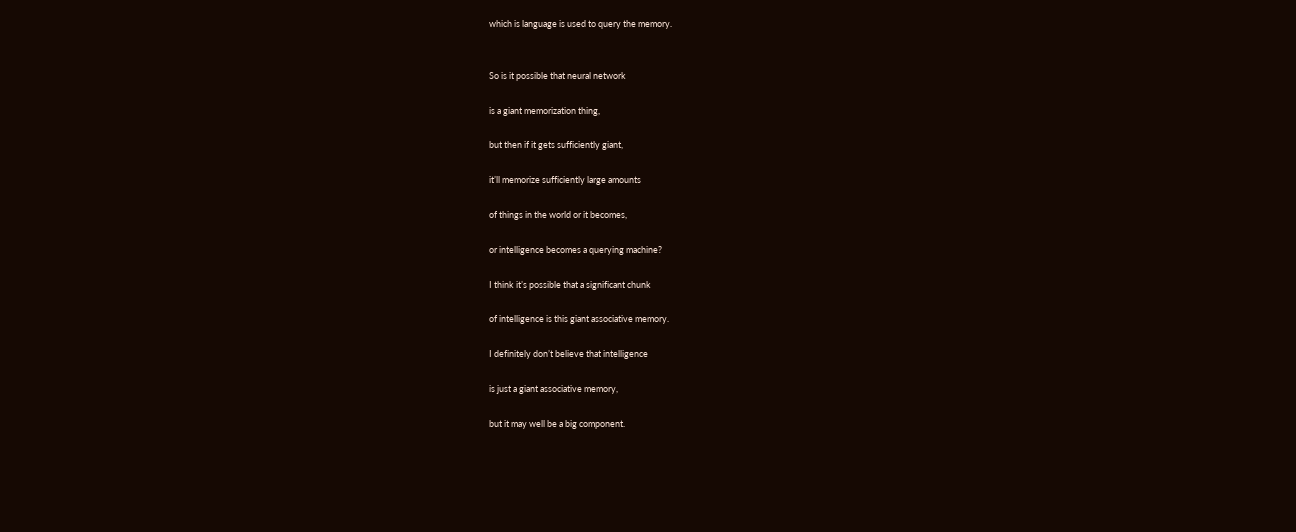which is language is used to query the memory.


So is it possible that neural network

is a giant memorization thing,

but then if it gets sufficiently giant,

it’ll memorize sufficiently large amounts

of things in the world or it becomes,

or intelligence becomes a querying machine?

I think it’s possible that a significant chunk

of intelligence is this giant associative memory.

I definitely don’t believe that intelligence

is just a giant associative memory,

but it may well be a big component.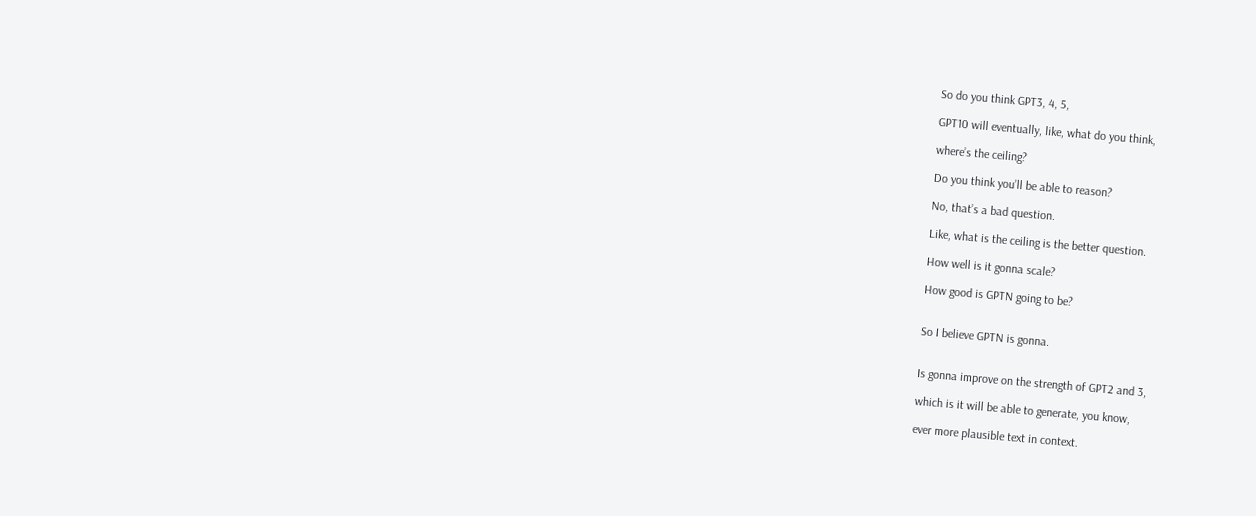So do you think GPT3, 4, 5,

GPT10 will eventually, like, what do you think,

where’s the ceiling?

Do you think you’ll be able to reason?

No, that’s a bad question.

Like, what is the ceiling is the better question.

How well is it gonna scale?

How good is GPTN going to be?


So I believe GPTN is gonna.


Is gonna improve on the strength of GPT2 and 3,

which is it will be able to generate, you know,

ever more plausible text in context.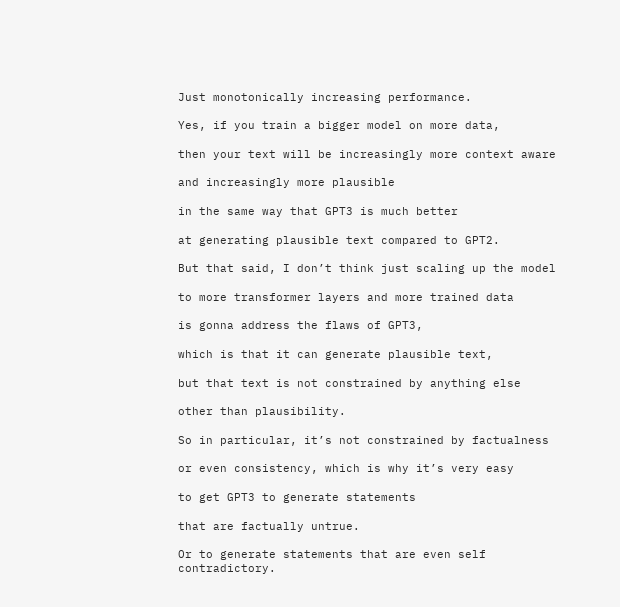Just monotonically increasing performance.

Yes, if you train a bigger model on more data,

then your text will be increasingly more context aware

and increasingly more plausible

in the same way that GPT3 is much better

at generating plausible text compared to GPT2.

But that said, I don’t think just scaling up the model

to more transformer layers and more trained data

is gonna address the flaws of GPT3,

which is that it can generate plausible text,

but that text is not constrained by anything else

other than plausibility.

So in particular, it’s not constrained by factualness

or even consistency, which is why it’s very easy

to get GPT3 to generate statements

that are factually untrue.

Or to generate statements that are even self contradictory.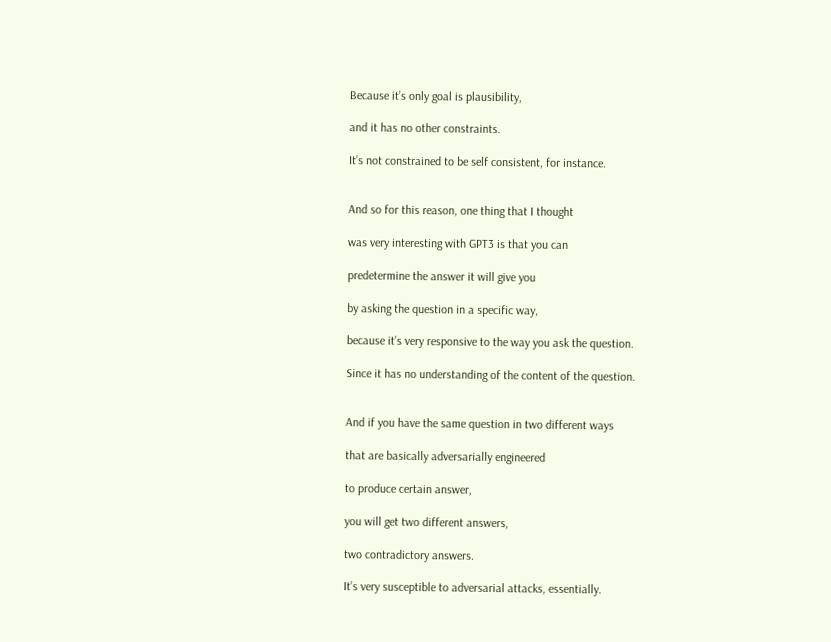Because it’s only goal is plausibility,

and it has no other constraints.

It’s not constrained to be self consistent, for instance.


And so for this reason, one thing that I thought

was very interesting with GPT3 is that you can

predetermine the answer it will give you

by asking the question in a specific way,

because it’s very responsive to the way you ask the question.

Since it has no understanding of the content of the question.


And if you have the same question in two different ways

that are basically adversarially engineered

to produce certain answer,

you will get two different answers,

two contradictory answers.

It’s very susceptible to adversarial attacks, essentially.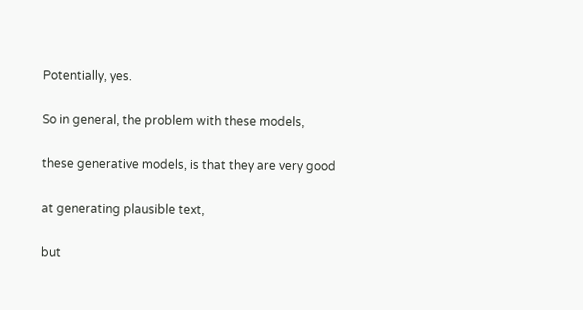Potentially, yes.

So in general, the problem with these models,

these generative models, is that they are very good

at generating plausible text,

but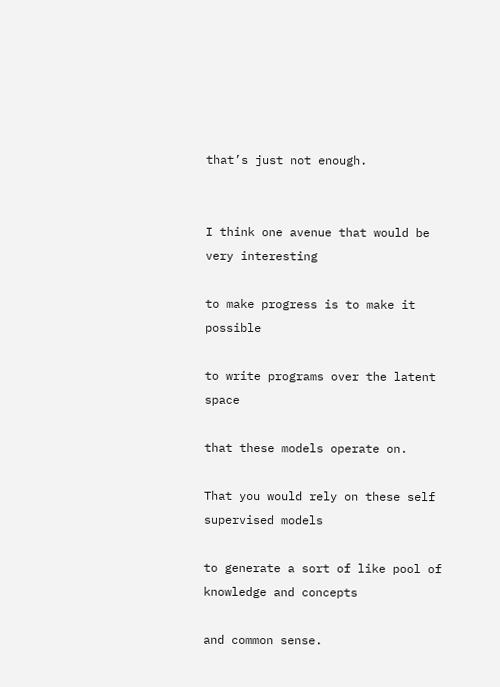that’s just not enough.


I think one avenue that would be very interesting

to make progress is to make it possible

to write programs over the latent space

that these models operate on.

That you would rely on these self supervised models

to generate a sort of like pool of knowledge and concepts

and common sense.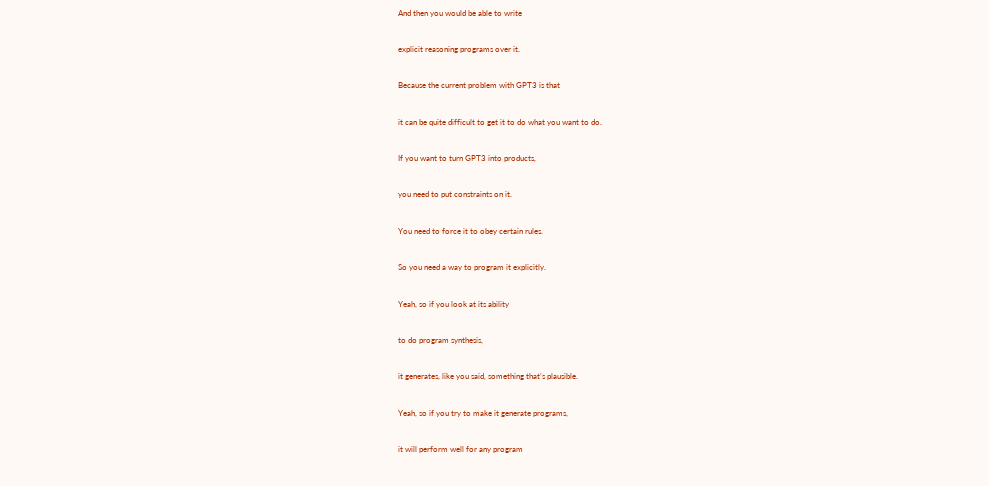And then you would be able to write

explicit reasoning programs over it.

Because the current problem with GPT3 is that

it can be quite difficult to get it to do what you want to do.

If you want to turn GPT3 into products,

you need to put constraints on it.

You need to force it to obey certain rules.

So you need a way to program it explicitly.

Yeah, so if you look at its ability

to do program synthesis,

it generates, like you said, something that’s plausible.

Yeah, so if you try to make it generate programs,

it will perform well for any program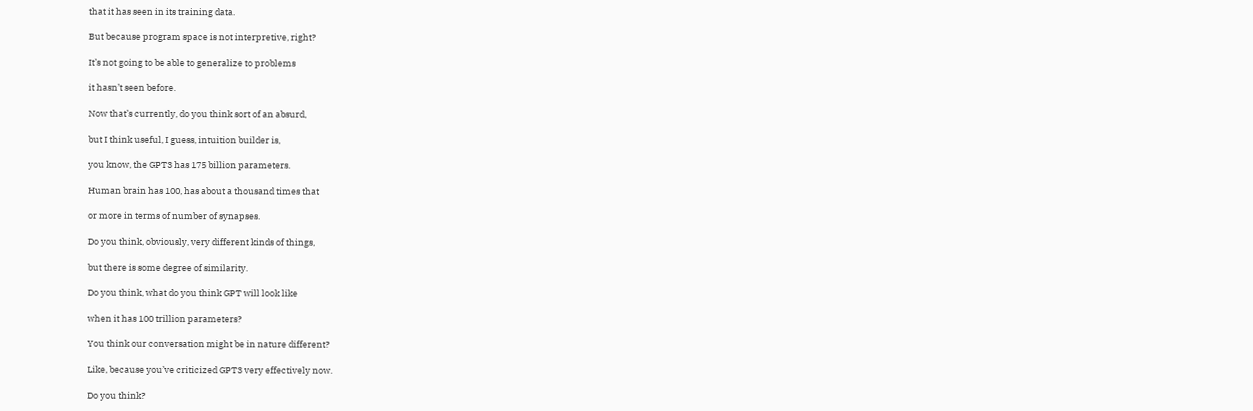that it has seen in its training data.

But because program space is not interpretive, right?

It’s not going to be able to generalize to problems

it hasn’t seen before.

Now that’s currently, do you think sort of an absurd,

but I think useful, I guess, intuition builder is,

you know, the GPT3 has 175 billion parameters.

Human brain has 100, has about a thousand times that

or more in terms of number of synapses.

Do you think, obviously, very different kinds of things,

but there is some degree of similarity.

Do you think, what do you think GPT will look like

when it has 100 trillion parameters?

You think our conversation might be in nature different?

Like, because you’ve criticized GPT3 very effectively now.

Do you think?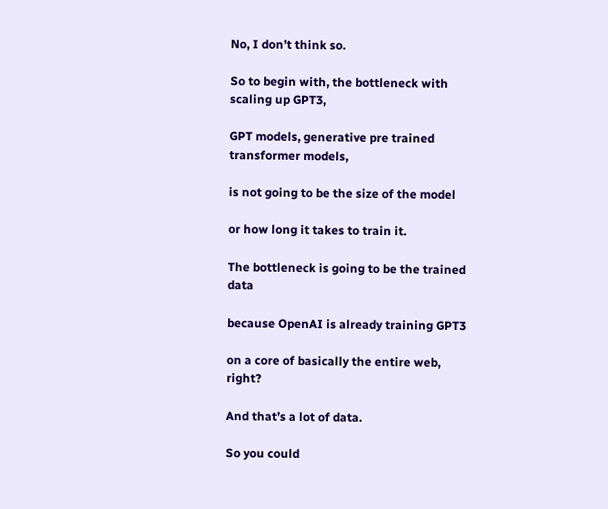No, I don’t think so.

So to begin with, the bottleneck with scaling up GPT3,

GPT models, generative pre trained transformer models,

is not going to be the size of the model

or how long it takes to train it.

The bottleneck is going to be the trained data

because OpenAI is already training GPT3

on a core of basically the entire web, right?

And that’s a lot of data.

So you could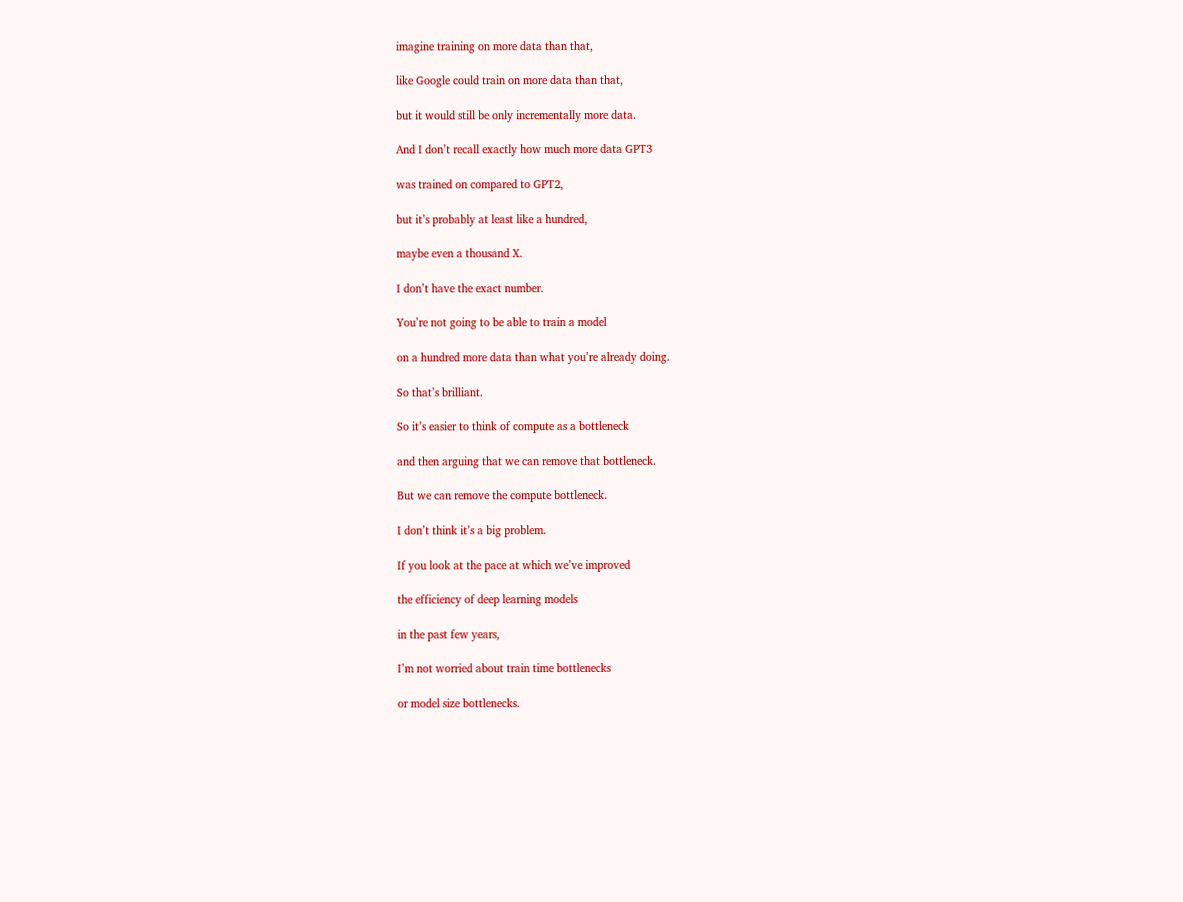imagine training on more data than that,

like Google could train on more data than that,

but it would still be only incrementally more data.

And I don’t recall exactly how much more data GPT3

was trained on compared to GPT2,

but it’s probably at least like a hundred,

maybe even a thousand X.

I don’t have the exact number.

You’re not going to be able to train a model

on a hundred more data than what you’re already doing.

So that’s brilliant.

So it’s easier to think of compute as a bottleneck

and then arguing that we can remove that bottleneck.

But we can remove the compute bottleneck.

I don’t think it’s a big problem.

If you look at the pace at which we’ve improved

the efficiency of deep learning models

in the past few years,

I’m not worried about train time bottlenecks

or model size bottlenecks.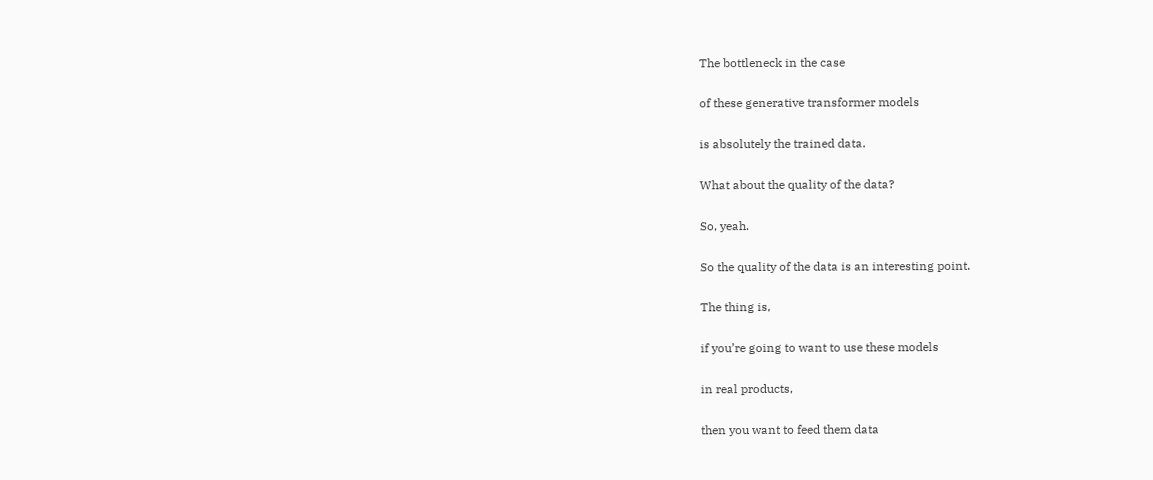The bottleneck in the case

of these generative transformer models

is absolutely the trained data.

What about the quality of the data?

So, yeah.

So the quality of the data is an interesting point.

The thing is,

if you’re going to want to use these models

in real products,

then you want to feed them data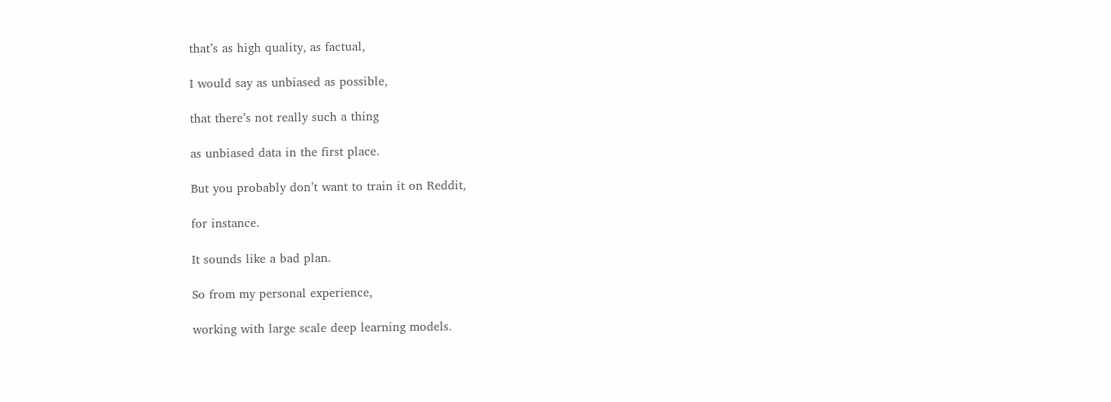that’s as high quality, as factual,

I would say as unbiased as possible,

that there’s not really such a thing

as unbiased data in the first place.

But you probably don’t want to train it on Reddit,

for instance.

It sounds like a bad plan.

So from my personal experience,

working with large scale deep learning models.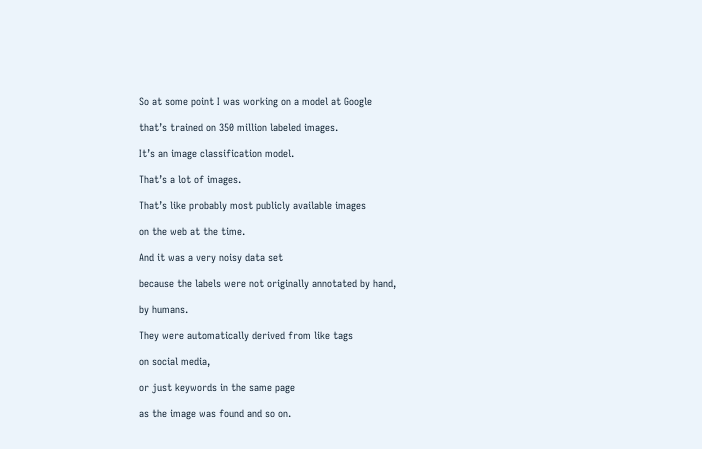So at some point I was working on a model at Google

that’s trained on 350 million labeled images.

It’s an image classification model.

That’s a lot of images.

That’s like probably most publicly available images

on the web at the time.

And it was a very noisy data set

because the labels were not originally annotated by hand,

by humans.

They were automatically derived from like tags

on social media,

or just keywords in the same page

as the image was found and so on.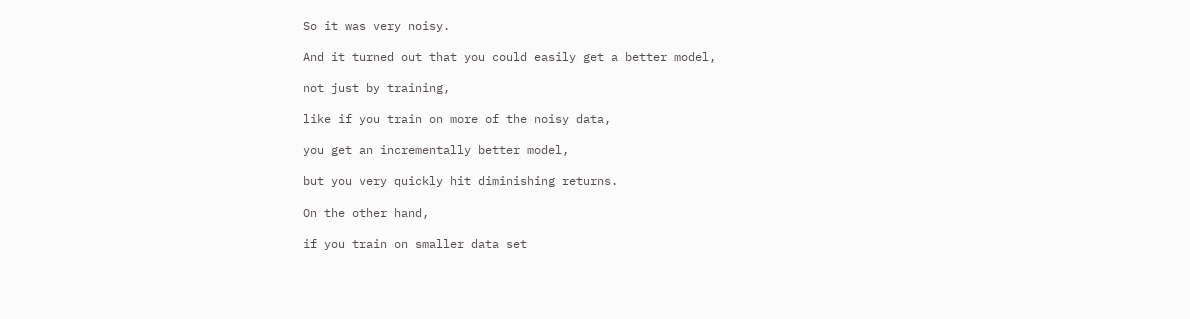So it was very noisy.

And it turned out that you could easily get a better model,

not just by training,

like if you train on more of the noisy data,

you get an incrementally better model,

but you very quickly hit diminishing returns.

On the other hand,

if you train on smaller data set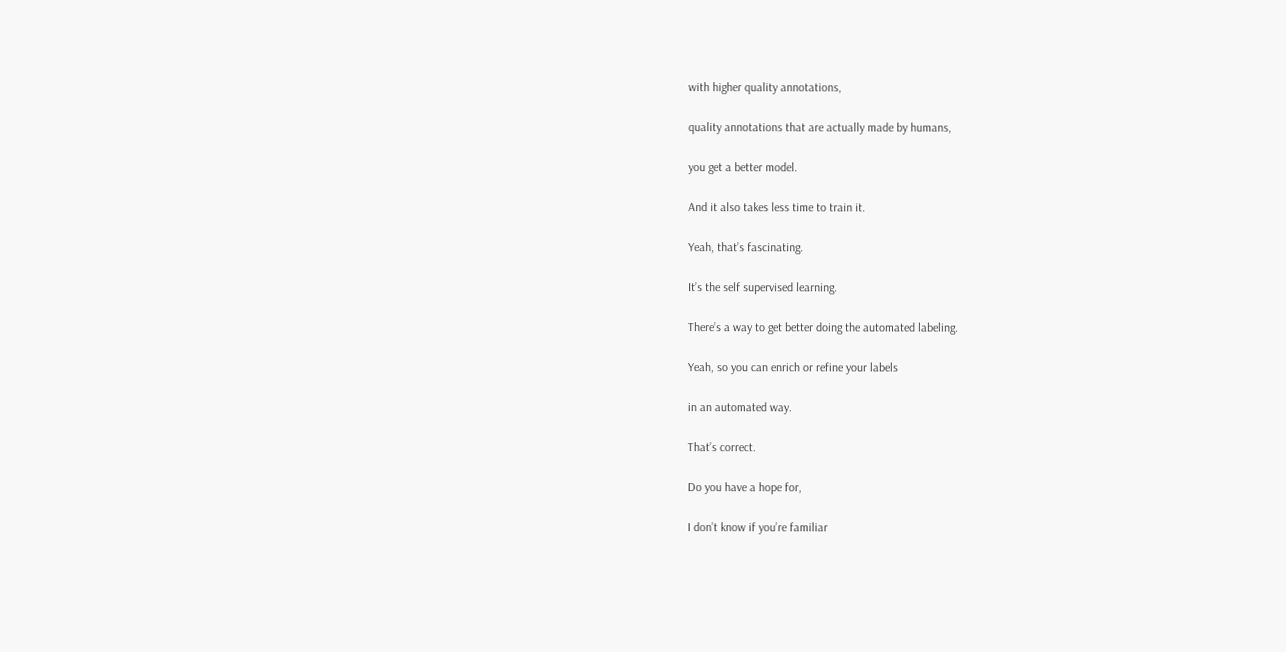with higher quality annotations,

quality annotations that are actually made by humans,

you get a better model.

And it also takes less time to train it.

Yeah, that’s fascinating.

It’s the self supervised learning.

There’s a way to get better doing the automated labeling.

Yeah, so you can enrich or refine your labels

in an automated way.

That’s correct.

Do you have a hope for,

I don’t know if you’re familiar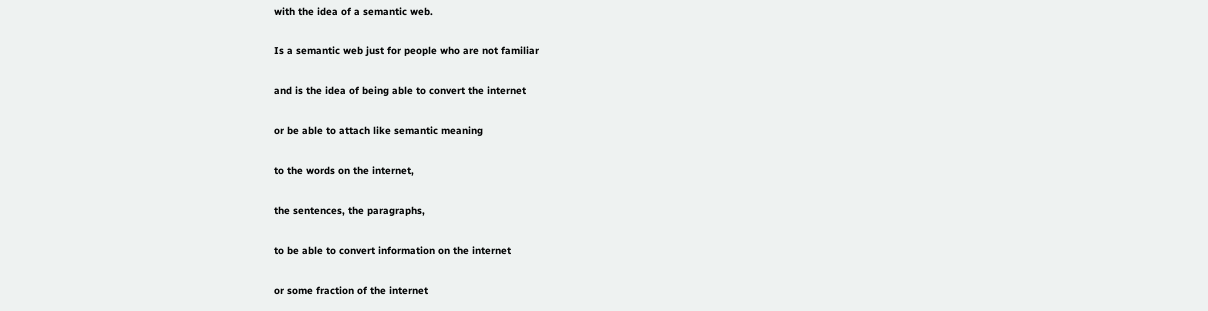with the idea of a semantic web.

Is a semantic web just for people who are not familiar

and is the idea of being able to convert the internet

or be able to attach like semantic meaning

to the words on the internet,

the sentences, the paragraphs,

to be able to convert information on the internet

or some fraction of the internet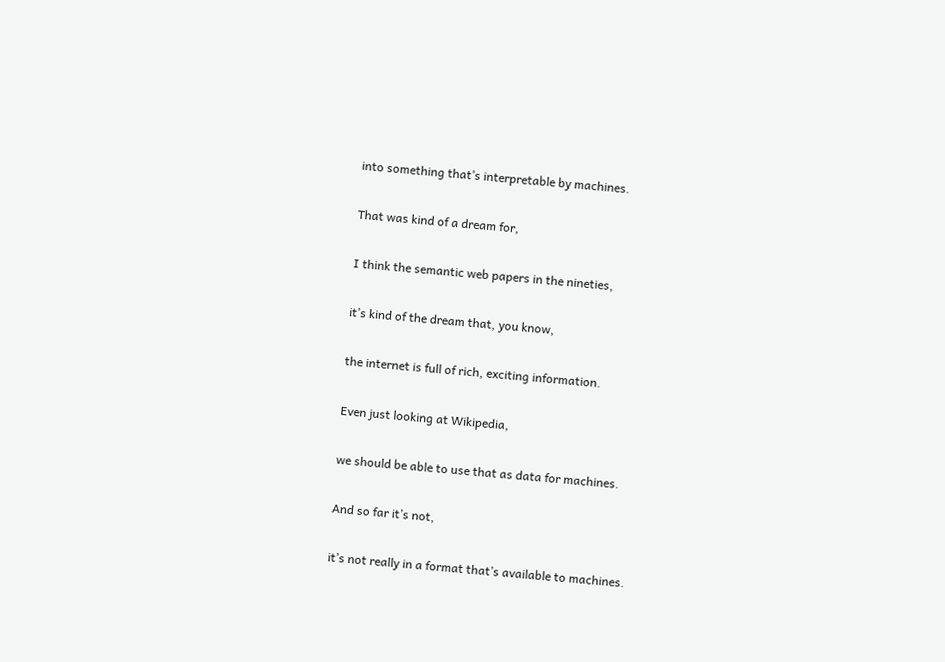into something that’s interpretable by machines.

That was kind of a dream for,

I think the semantic web papers in the nineties,

it’s kind of the dream that, you know,

the internet is full of rich, exciting information.

Even just looking at Wikipedia,

we should be able to use that as data for machines.

And so far it’s not,

it’s not really in a format that’s available to machines.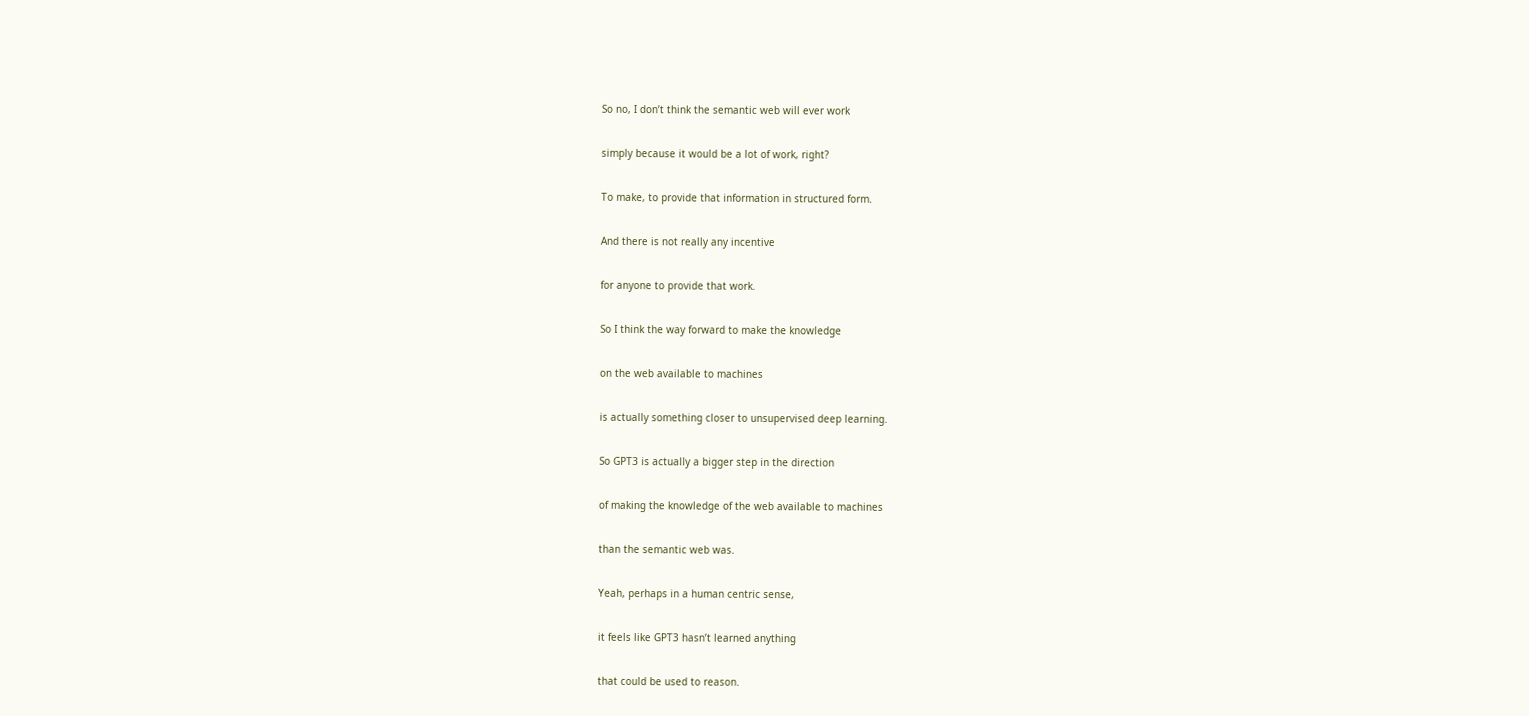So no, I don’t think the semantic web will ever work

simply because it would be a lot of work, right?

To make, to provide that information in structured form.

And there is not really any incentive

for anyone to provide that work.

So I think the way forward to make the knowledge

on the web available to machines

is actually something closer to unsupervised deep learning.

So GPT3 is actually a bigger step in the direction

of making the knowledge of the web available to machines

than the semantic web was.

Yeah, perhaps in a human centric sense,

it feels like GPT3 hasn’t learned anything

that could be used to reason.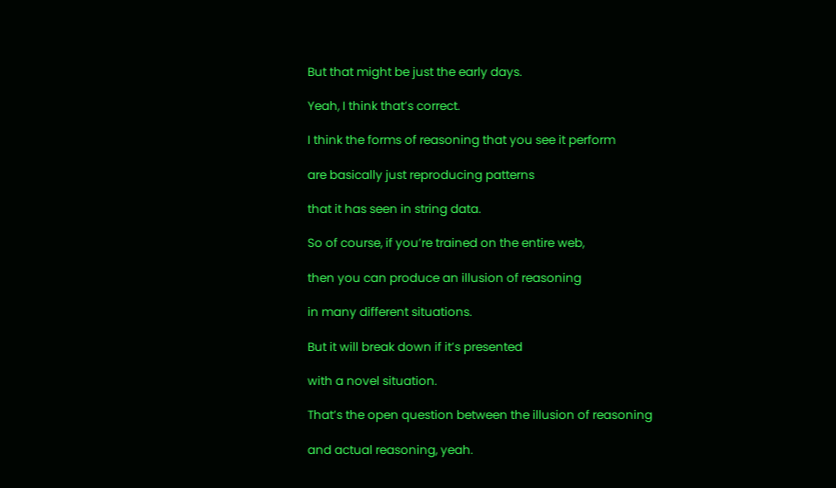But that might be just the early days.

Yeah, I think that’s correct.

I think the forms of reasoning that you see it perform

are basically just reproducing patterns

that it has seen in string data.

So of course, if you’re trained on the entire web,

then you can produce an illusion of reasoning

in many different situations.

But it will break down if it’s presented

with a novel situation.

That’s the open question between the illusion of reasoning

and actual reasoning, yeah.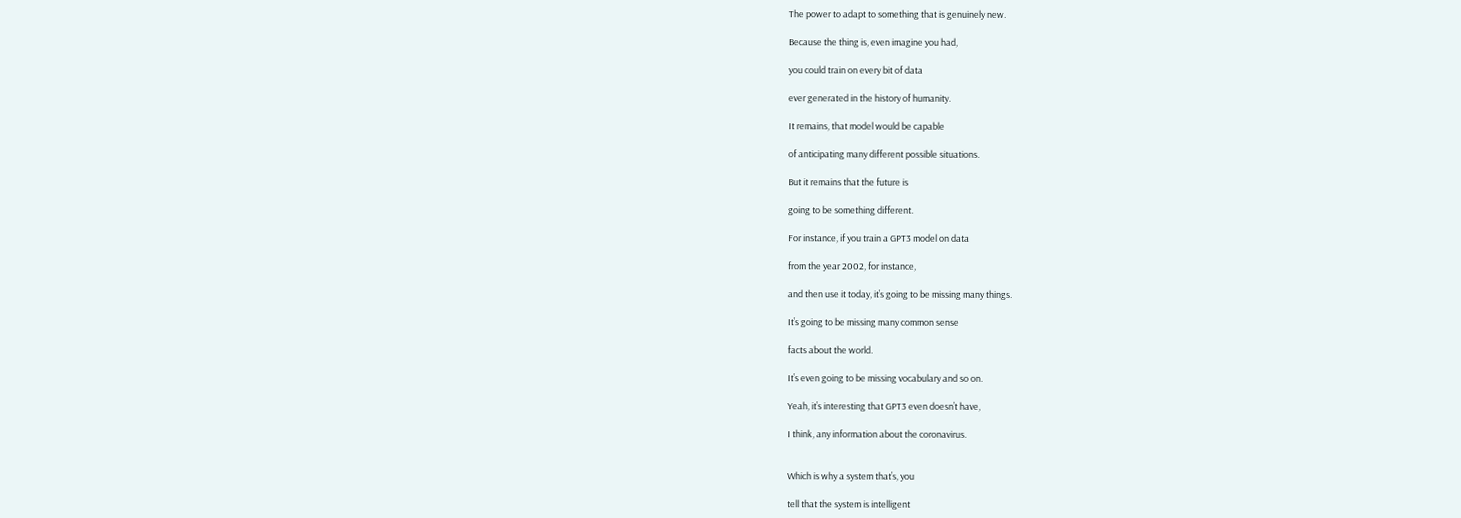The power to adapt to something that is genuinely new.

Because the thing is, even imagine you had,

you could train on every bit of data

ever generated in the history of humanity.

It remains, that model would be capable

of anticipating many different possible situations.

But it remains that the future is

going to be something different.

For instance, if you train a GPT3 model on data

from the year 2002, for instance,

and then use it today, it’s going to be missing many things.

It’s going to be missing many common sense

facts about the world.

It’s even going to be missing vocabulary and so on.

Yeah, it’s interesting that GPT3 even doesn’t have,

I think, any information about the coronavirus.


Which is why a system that’s, you

tell that the system is intelligent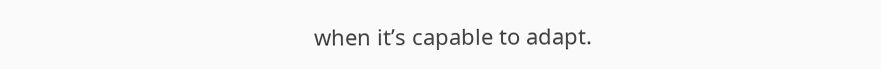when it’s capable to adapt.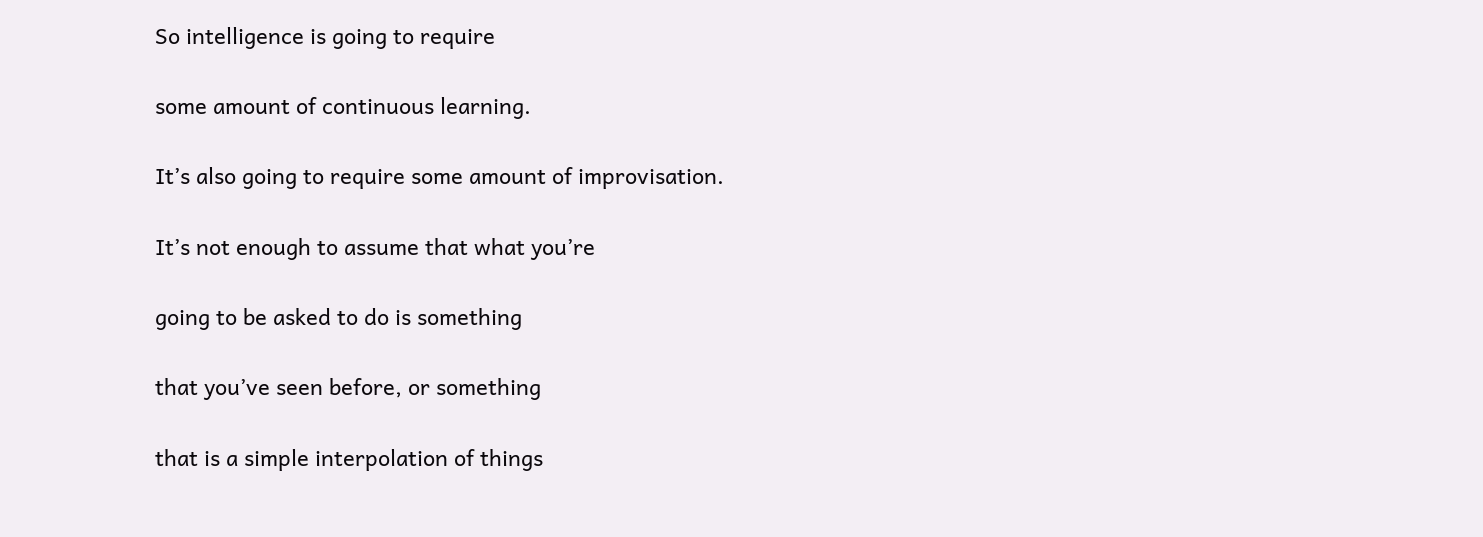So intelligence is going to require

some amount of continuous learning.

It’s also going to require some amount of improvisation.

It’s not enough to assume that what you’re

going to be asked to do is something

that you’ve seen before, or something

that is a simple interpolation of things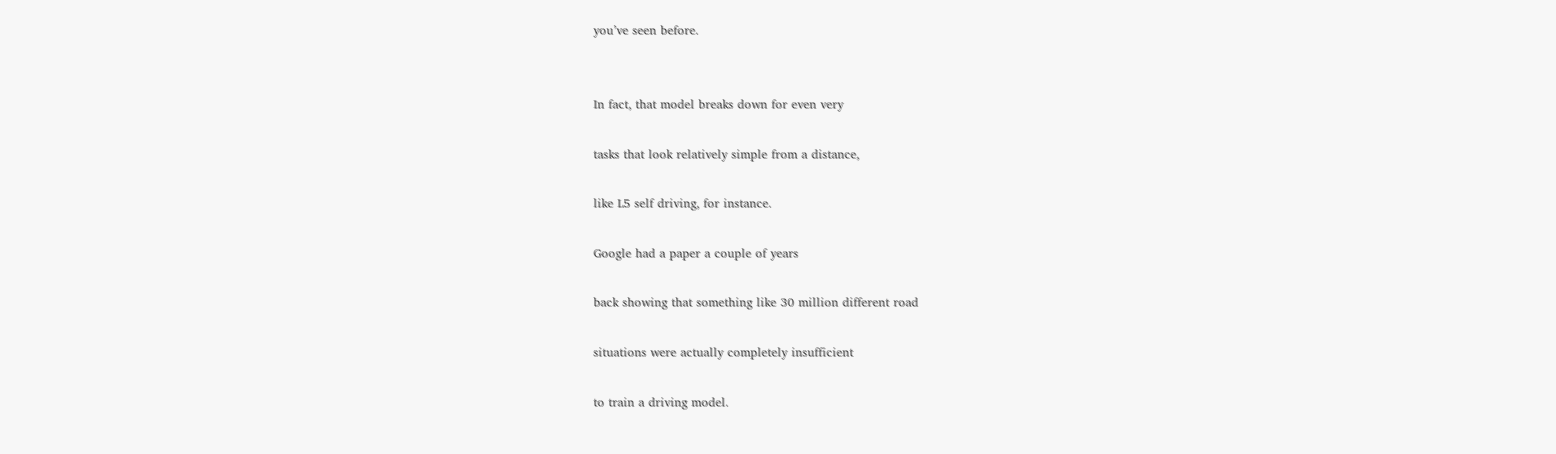you’ve seen before.


In fact, that model breaks down for even very

tasks that look relatively simple from a distance,

like L5 self driving, for instance.

Google had a paper a couple of years

back showing that something like 30 million different road

situations were actually completely insufficient

to train a driving model.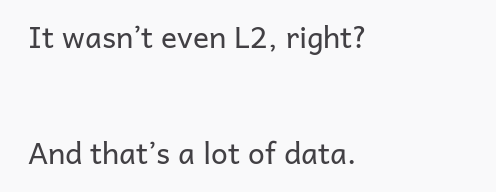It wasn’t even L2, right?

And that’s a lot of data.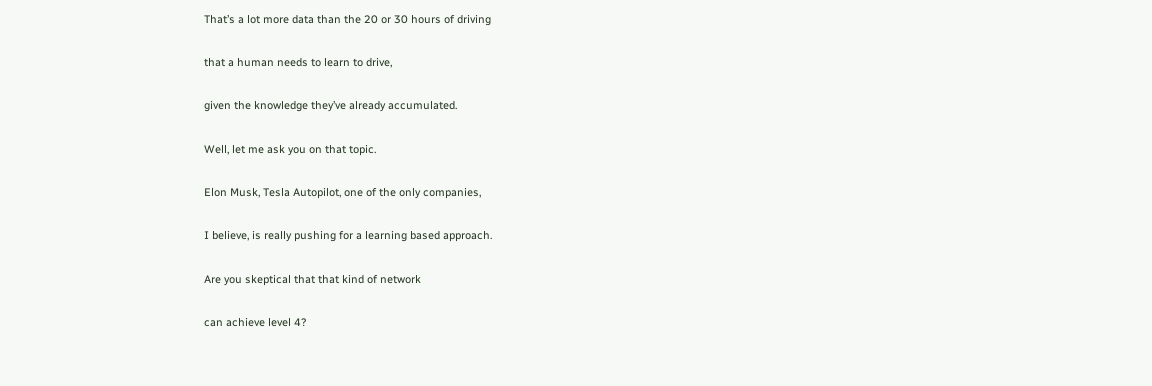That’s a lot more data than the 20 or 30 hours of driving

that a human needs to learn to drive,

given the knowledge they’ve already accumulated.

Well, let me ask you on that topic.

Elon Musk, Tesla Autopilot, one of the only companies,

I believe, is really pushing for a learning based approach.

Are you skeptical that that kind of network

can achieve level 4?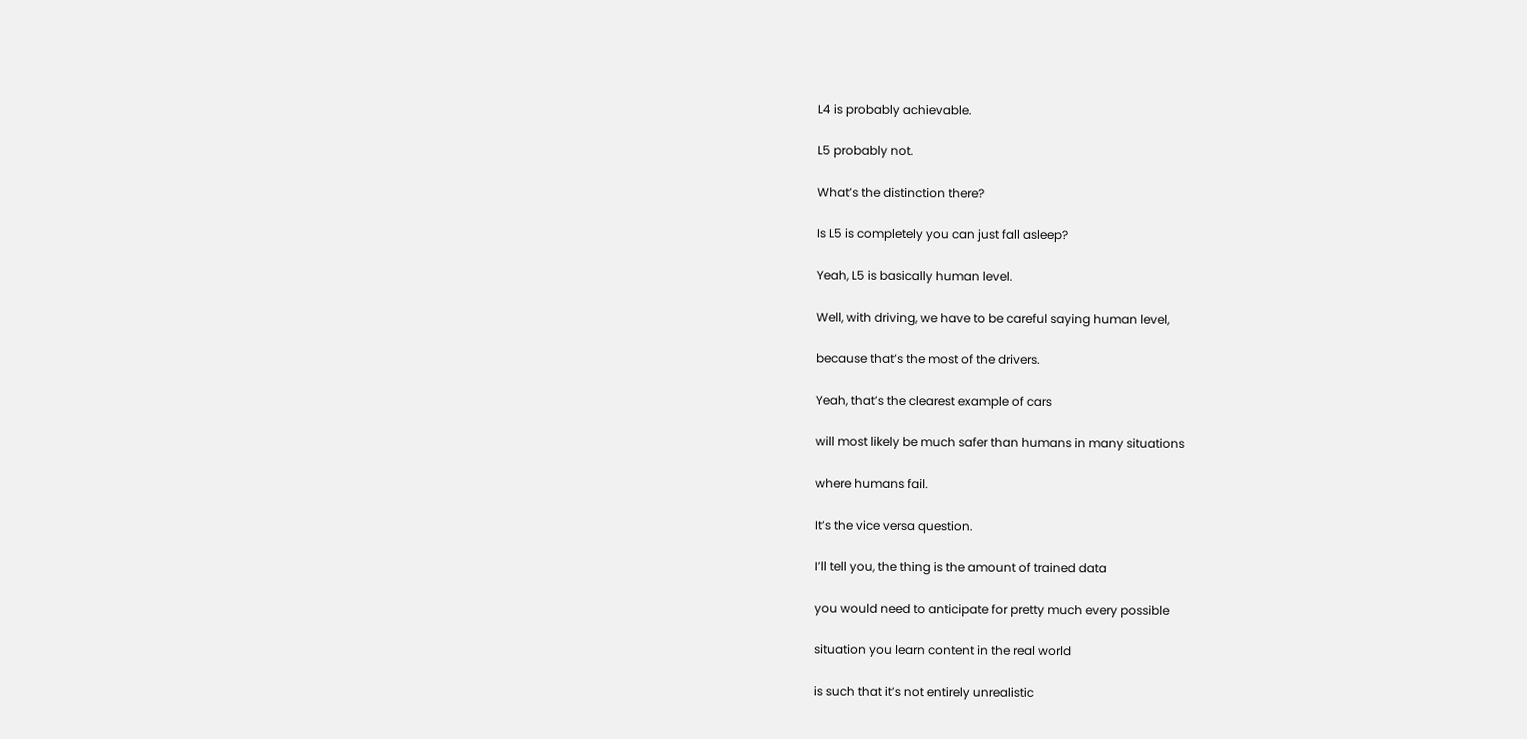L4 is probably achievable.

L5 probably not.

What’s the distinction there?

Is L5 is completely you can just fall asleep?

Yeah, L5 is basically human level.

Well, with driving, we have to be careful saying human level,

because that’s the most of the drivers.

Yeah, that’s the clearest example of cars

will most likely be much safer than humans in many situations

where humans fail.

It’s the vice versa question.

I’ll tell you, the thing is the amount of trained data

you would need to anticipate for pretty much every possible

situation you learn content in the real world

is such that it’s not entirely unrealistic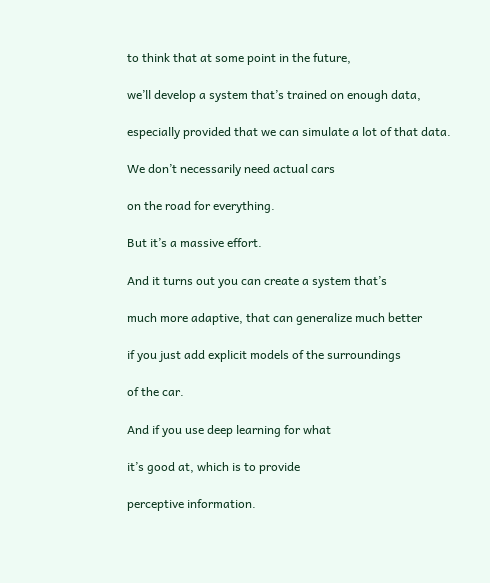to think that at some point in the future,

we’ll develop a system that’s trained on enough data,

especially provided that we can simulate a lot of that data.

We don’t necessarily need actual cars

on the road for everything.

But it’s a massive effort.

And it turns out you can create a system that’s

much more adaptive, that can generalize much better

if you just add explicit models of the surroundings

of the car.

And if you use deep learning for what

it’s good at, which is to provide

perceptive information.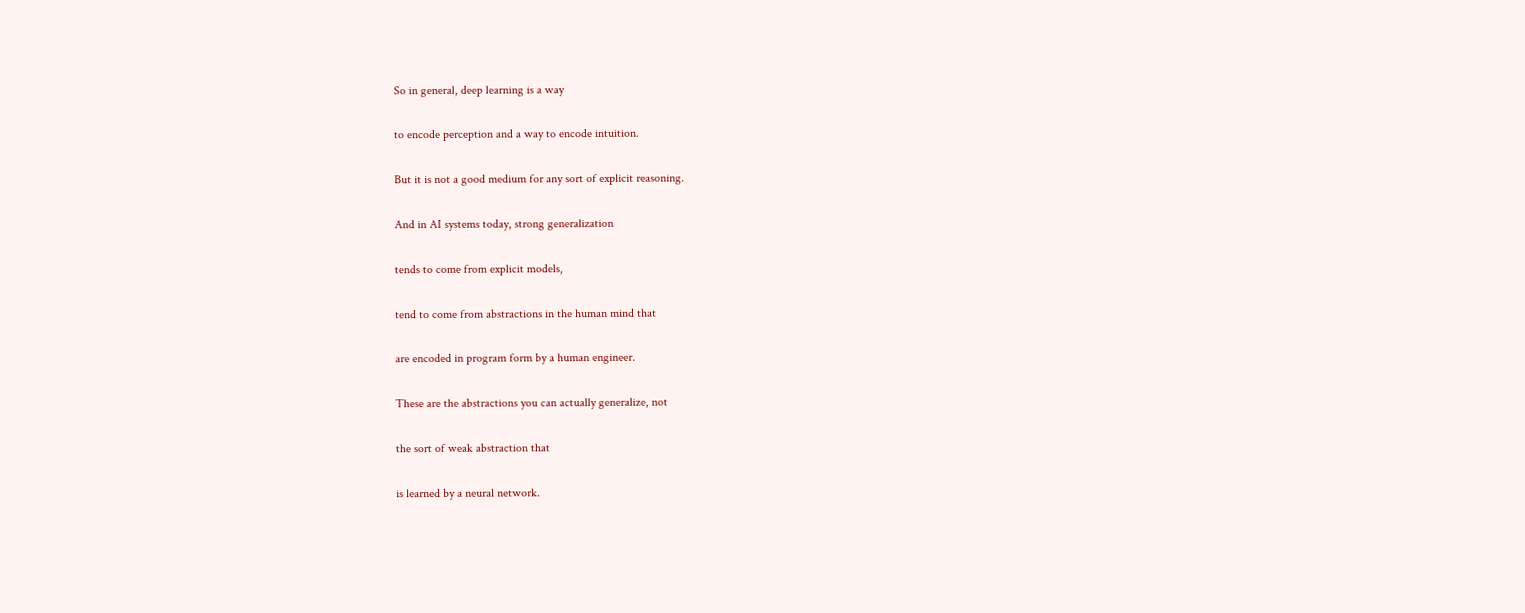So in general, deep learning is a way

to encode perception and a way to encode intuition.

But it is not a good medium for any sort of explicit reasoning.

And in AI systems today, strong generalization

tends to come from explicit models,

tend to come from abstractions in the human mind that

are encoded in program form by a human engineer.

These are the abstractions you can actually generalize, not

the sort of weak abstraction that

is learned by a neural network.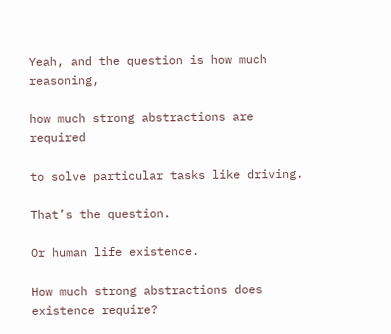Yeah, and the question is how much reasoning,

how much strong abstractions are required

to solve particular tasks like driving.

That’s the question.

Or human life existence.

How much strong abstractions does existence require?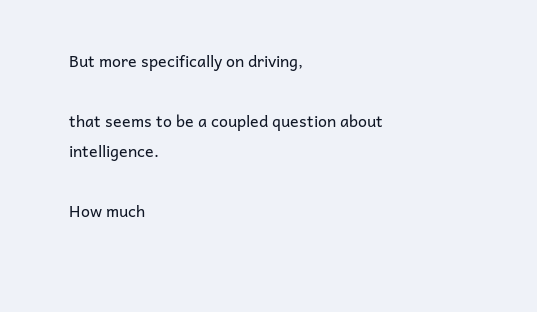But more specifically on driving,

that seems to be a coupled question about intelligence.

How much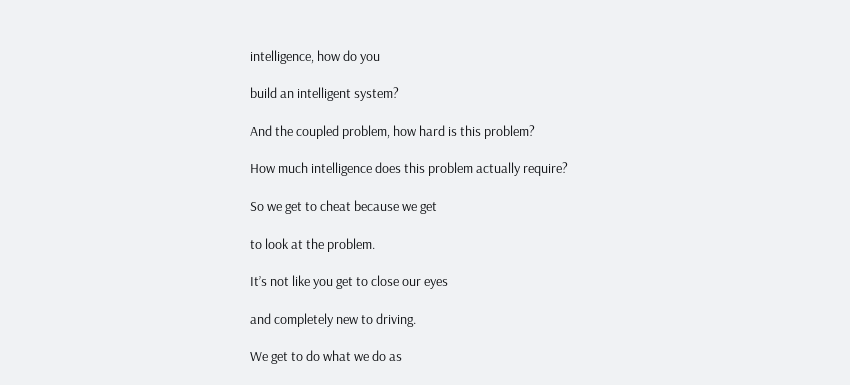intelligence, how do you

build an intelligent system?

And the coupled problem, how hard is this problem?

How much intelligence does this problem actually require?

So we get to cheat because we get

to look at the problem.

It’s not like you get to close our eyes

and completely new to driving.

We get to do what we do as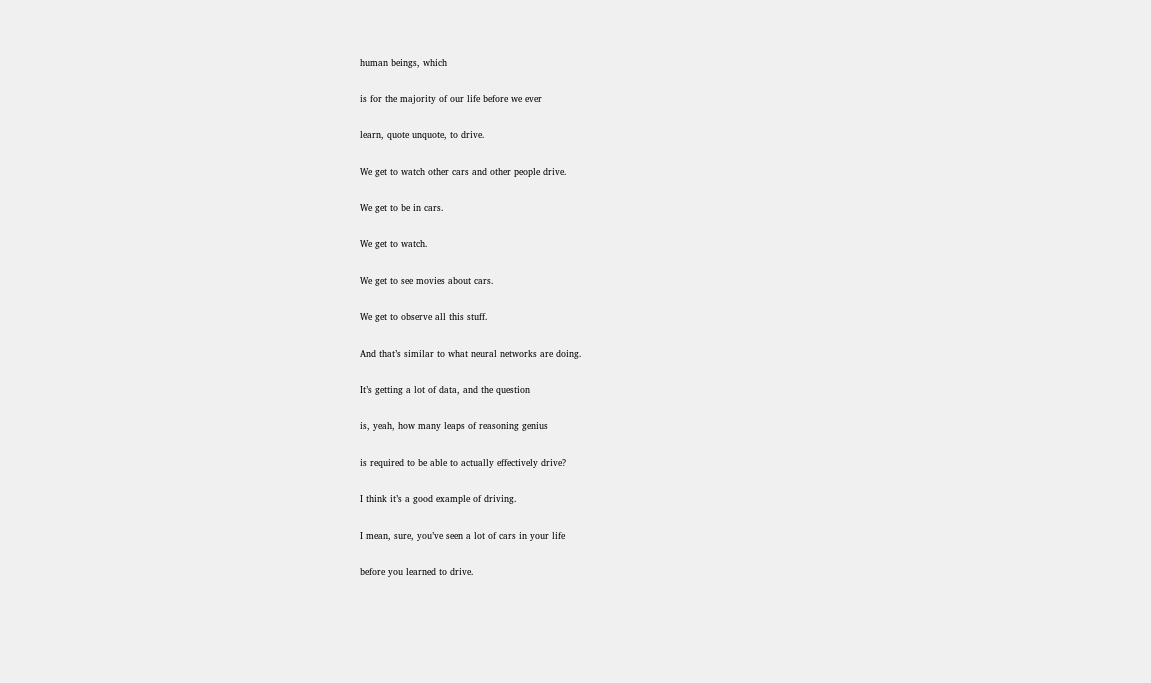human beings, which

is for the majority of our life before we ever

learn, quote unquote, to drive.

We get to watch other cars and other people drive.

We get to be in cars.

We get to watch.

We get to see movies about cars.

We get to observe all this stuff.

And that’s similar to what neural networks are doing.

It’s getting a lot of data, and the question

is, yeah, how many leaps of reasoning genius

is required to be able to actually effectively drive?

I think it’s a good example of driving.

I mean, sure, you’ve seen a lot of cars in your life

before you learned to drive.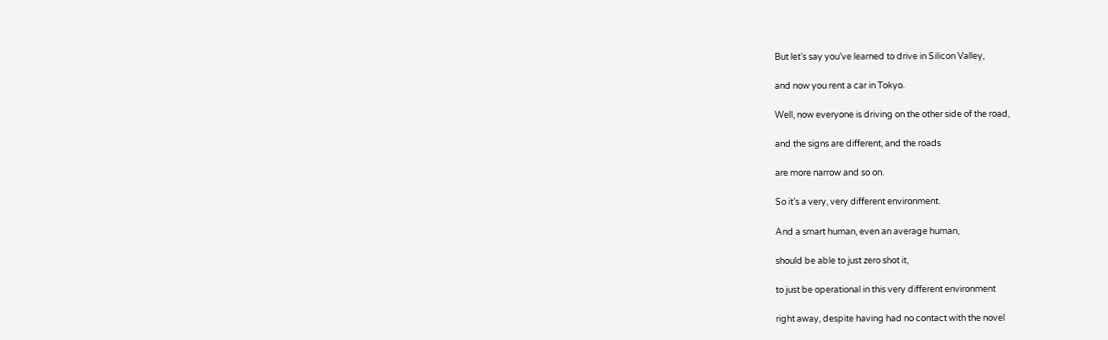But let’s say you’ve learned to drive in Silicon Valley,

and now you rent a car in Tokyo.

Well, now everyone is driving on the other side of the road,

and the signs are different, and the roads

are more narrow and so on.

So it’s a very, very different environment.

And a smart human, even an average human,

should be able to just zero shot it,

to just be operational in this very different environment

right away, despite having had no contact with the novel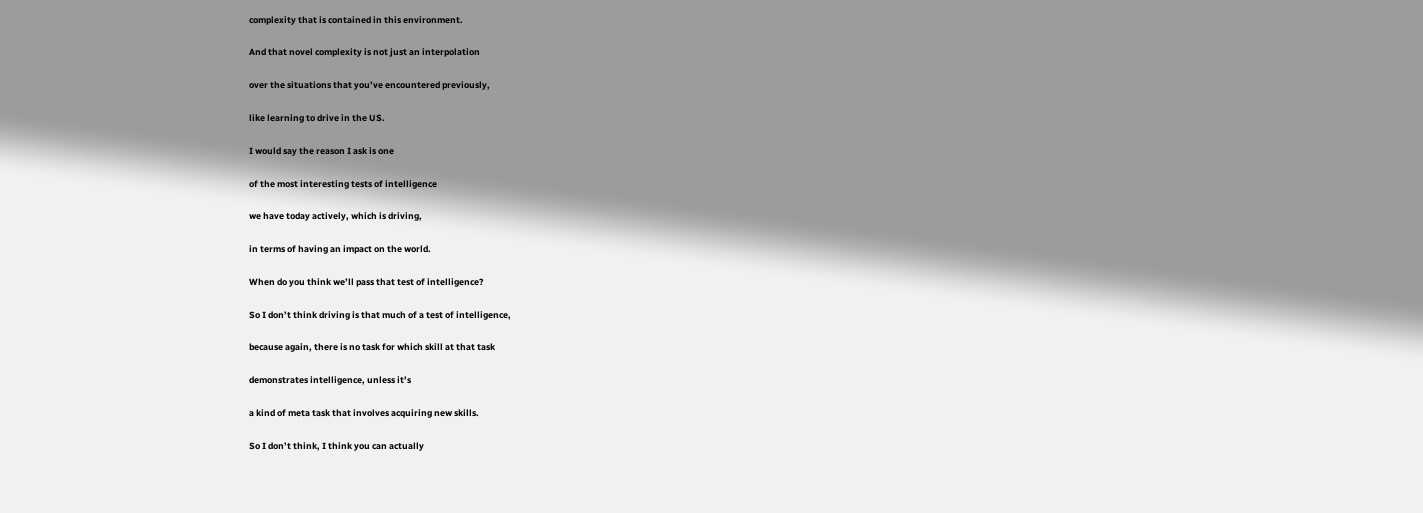complexity that is contained in this environment.

And that novel complexity is not just an interpolation

over the situations that you’ve encountered previously,

like learning to drive in the US.

I would say the reason I ask is one

of the most interesting tests of intelligence

we have today actively, which is driving,

in terms of having an impact on the world.

When do you think we’ll pass that test of intelligence?

So I don’t think driving is that much of a test of intelligence,

because again, there is no task for which skill at that task

demonstrates intelligence, unless it’s

a kind of meta task that involves acquiring new skills.

So I don’t think, I think you can actually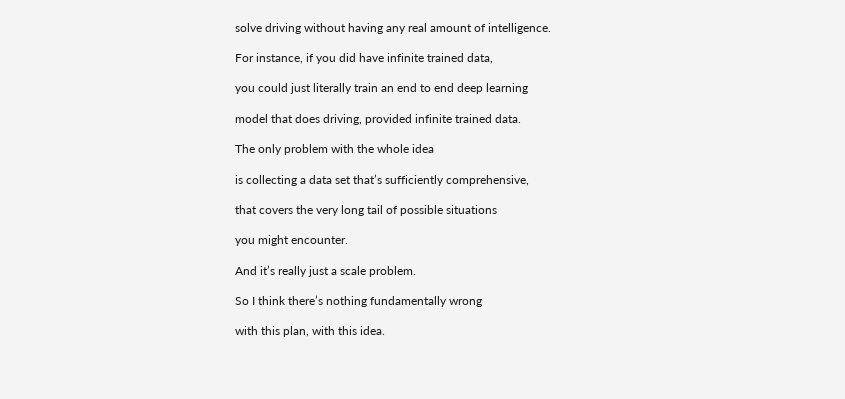solve driving without having any real amount of intelligence.

For instance, if you did have infinite trained data,

you could just literally train an end to end deep learning

model that does driving, provided infinite trained data.

The only problem with the whole idea

is collecting a data set that’s sufficiently comprehensive,

that covers the very long tail of possible situations

you might encounter.

And it’s really just a scale problem.

So I think there’s nothing fundamentally wrong

with this plan, with this idea.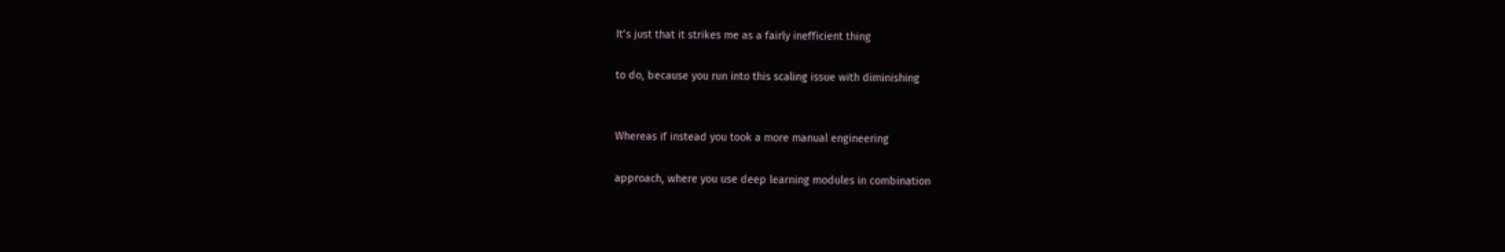It’s just that it strikes me as a fairly inefficient thing

to do, because you run into this scaling issue with diminishing


Whereas if instead you took a more manual engineering

approach, where you use deep learning modules in combination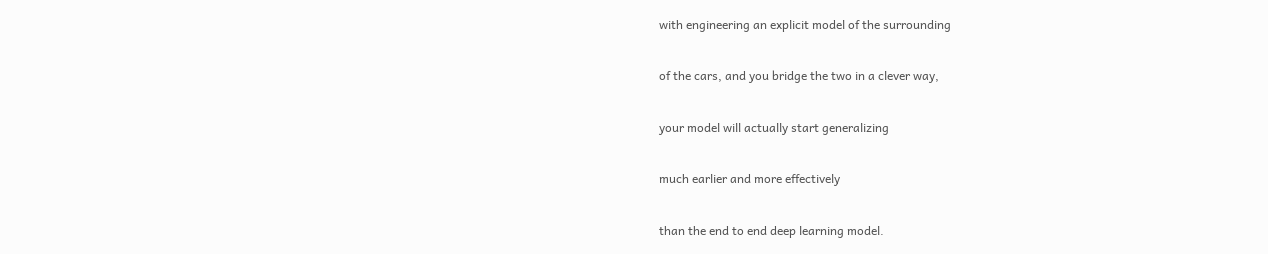with engineering an explicit model of the surrounding

of the cars, and you bridge the two in a clever way,

your model will actually start generalizing

much earlier and more effectively

than the end to end deep learning model.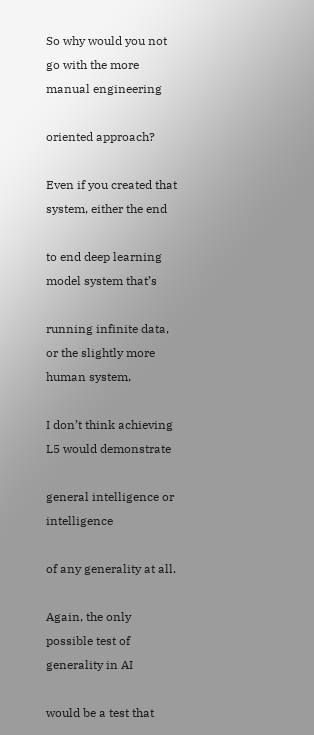So why would you not go with the more manual engineering

oriented approach?

Even if you created that system, either the end

to end deep learning model system that’s

running infinite data, or the slightly more human system,

I don’t think achieving L5 would demonstrate

general intelligence or intelligence

of any generality at all.

Again, the only possible test of generality in AI

would be a test that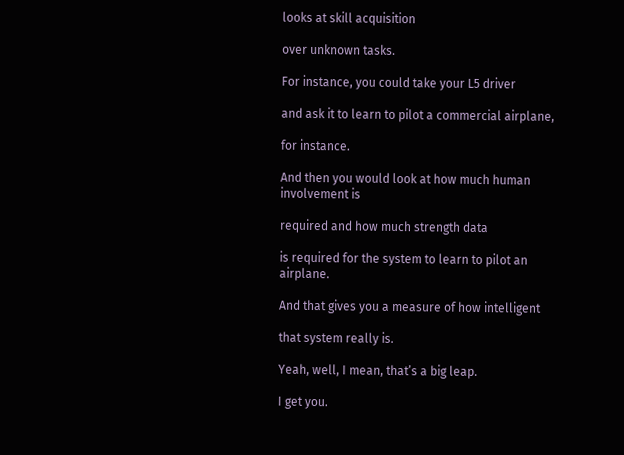looks at skill acquisition

over unknown tasks.

For instance, you could take your L5 driver

and ask it to learn to pilot a commercial airplane,

for instance.

And then you would look at how much human involvement is

required and how much strength data

is required for the system to learn to pilot an airplane.

And that gives you a measure of how intelligent

that system really is.

Yeah, well, I mean, that’s a big leap.

I get you.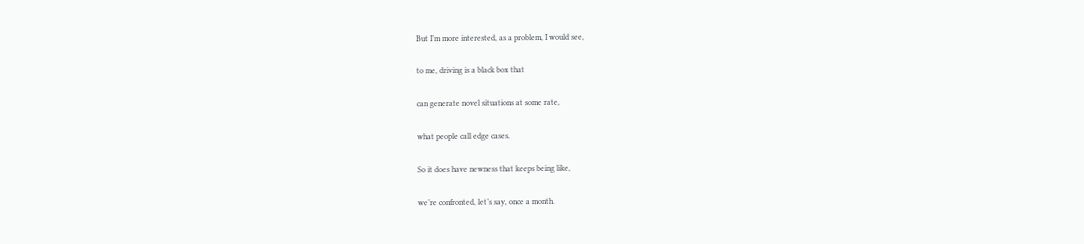But I’m more interested, as a problem, I would see,

to me, driving is a black box that

can generate novel situations at some rate,

what people call edge cases.

So it does have newness that keeps being like,

we’re confronted, let’s say, once a month.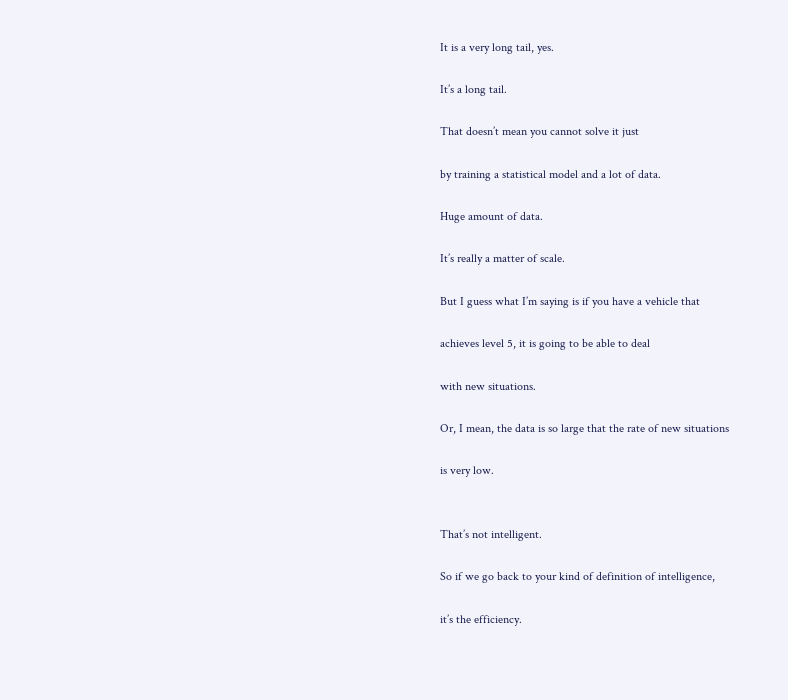It is a very long tail, yes.

It’s a long tail.

That doesn’t mean you cannot solve it just

by training a statistical model and a lot of data.

Huge amount of data.

It’s really a matter of scale.

But I guess what I’m saying is if you have a vehicle that

achieves level 5, it is going to be able to deal

with new situations.

Or, I mean, the data is so large that the rate of new situations

is very low.


That’s not intelligent.

So if we go back to your kind of definition of intelligence,

it’s the efficiency.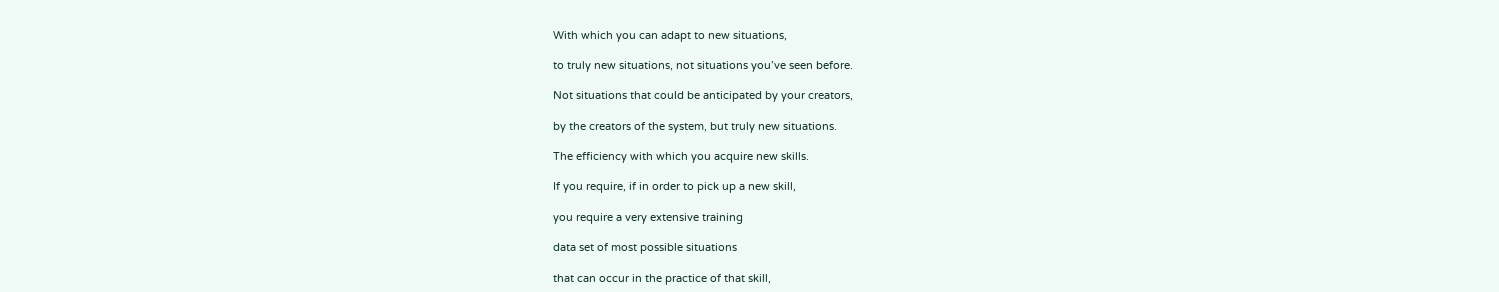With which you can adapt to new situations,

to truly new situations, not situations you’ve seen before.

Not situations that could be anticipated by your creators,

by the creators of the system, but truly new situations.

The efficiency with which you acquire new skills.

If you require, if in order to pick up a new skill,

you require a very extensive training

data set of most possible situations

that can occur in the practice of that skill,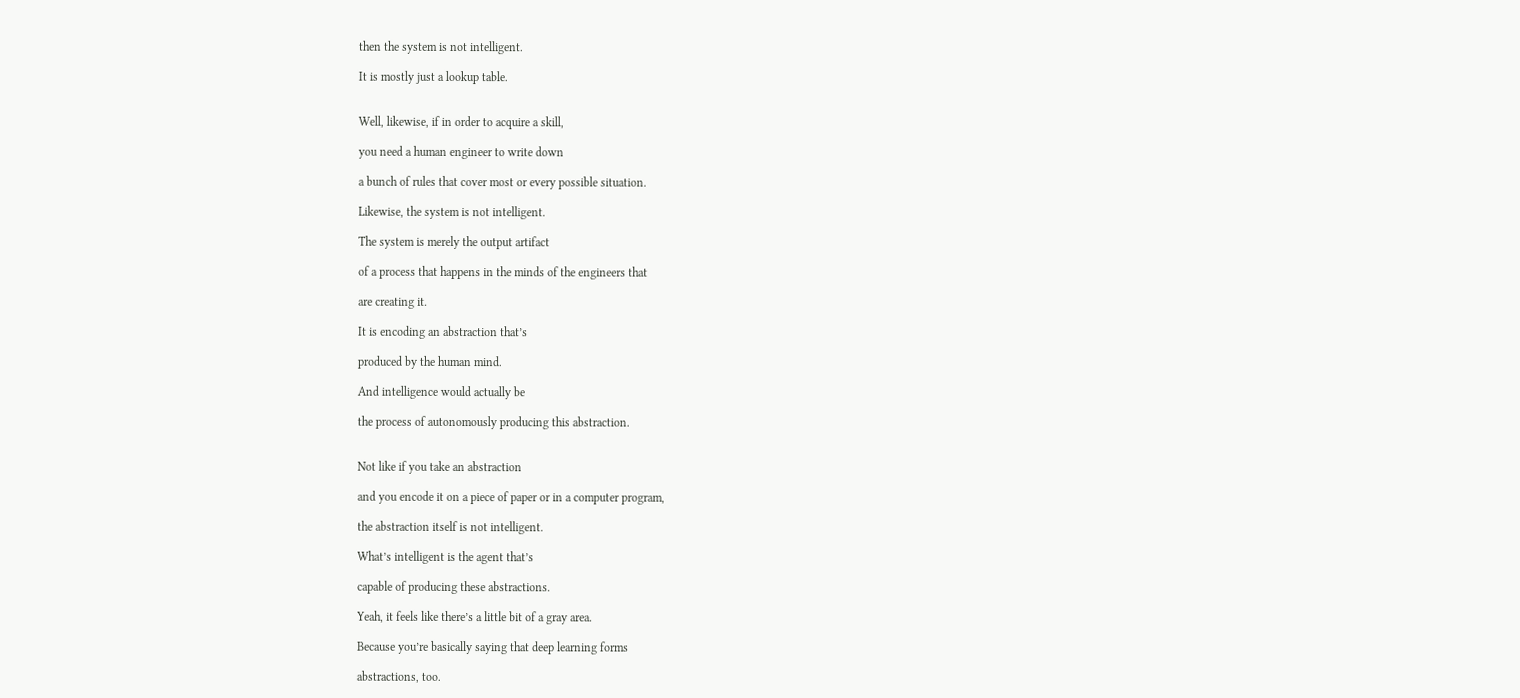then the system is not intelligent.

It is mostly just a lookup table.


Well, likewise, if in order to acquire a skill,

you need a human engineer to write down

a bunch of rules that cover most or every possible situation.

Likewise, the system is not intelligent.

The system is merely the output artifact

of a process that happens in the minds of the engineers that

are creating it.

It is encoding an abstraction that’s

produced by the human mind.

And intelligence would actually be

the process of autonomously producing this abstraction.


Not like if you take an abstraction

and you encode it on a piece of paper or in a computer program,

the abstraction itself is not intelligent.

What’s intelligent is the agent that’s

capable of producing these abstractions.

Yeah, it feels like there’s a little bit of a gray area.

Because you’re basically saying that deep learning forms

abstractions, too.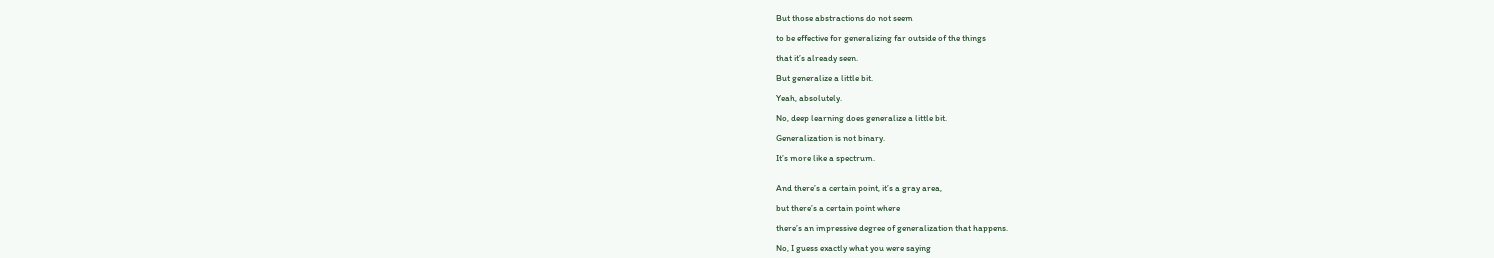But those abstractions do not seem

to be effective for generalizing far outside of the things

that it’s already seen.

But generalize a little bit.

Yeah, absolutely.

No, deep learning does generalize a little bit.

Generalization is not binary.

It’s more like a spectrum.


And there’s a certain point, it’s a gray area,

but there’s a certain point where

there’s an impressive degree of generalization that happens.

No, I guess exactly what you were saying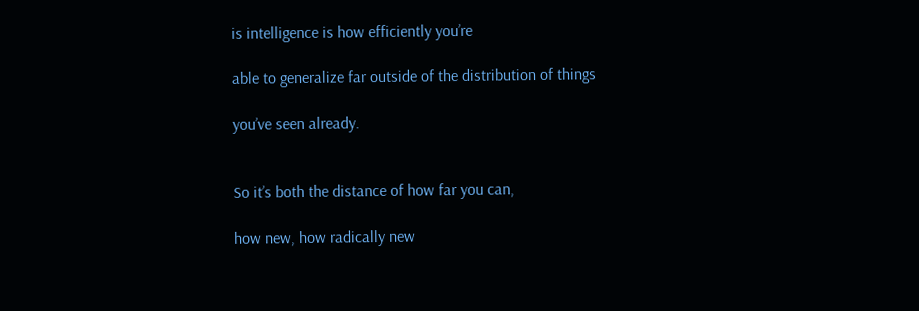is intelligence is how efficiently you’re

able to generalize far outside of the distribution of things

you’ve seen already.


So it’s both the distance of how far you can,

how new, how radically new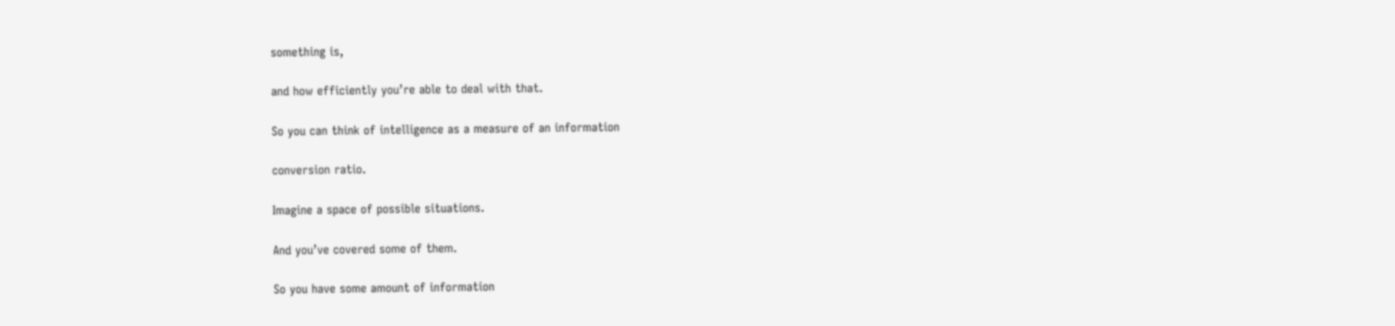something is,

and how efficiently you’re able to deal with that.

So you can think of intelligence as a measure of an information

conversion ratio.

Imagine a space of possible situations.

And you’ve covered some of them.

So you have some amount of information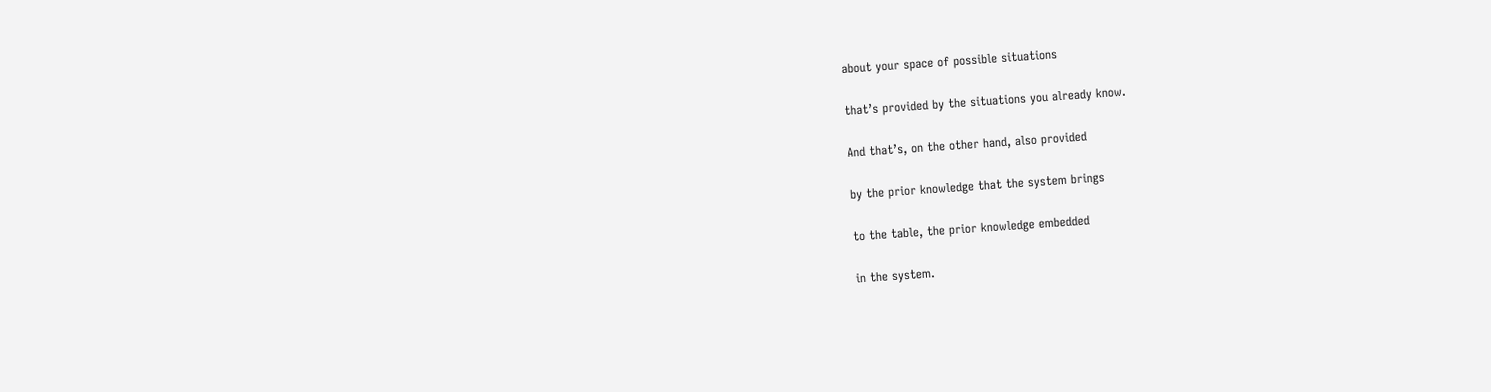about your space of possible situations

that’s provided by the situations you already know.

And that’s, on the other hand, also provided

by the prior knowledge that the system brings

to the table, the prior knowledge embedded

in the system.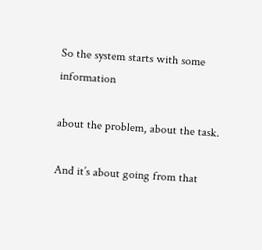So the system starts with some information

about the problem, about the task.

And it’s about going from that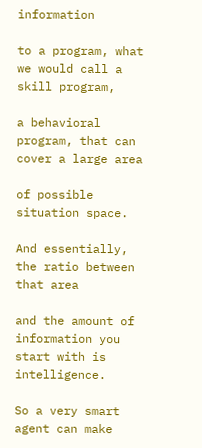information

to a program, what we would call a skill program,

a behavioral program, that can cover a large area

of possible situation space.

And essentially, the ratio between that area

and the amount of information you start with is intelligence.

So a very smart agent can make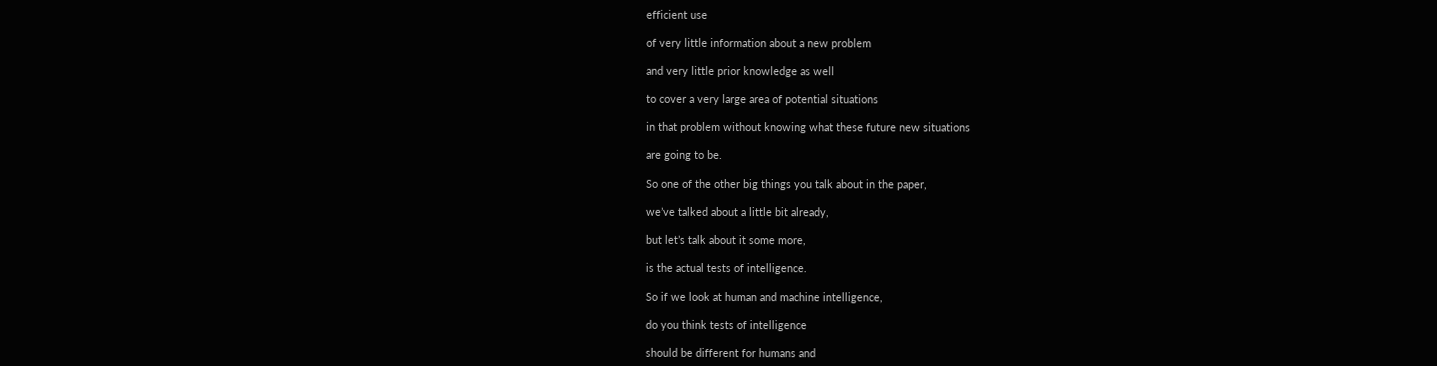efficient use

of very little information about a new problem

and very little prior knowledge as well

to cover a very large area of potential situations

in that problem without knowing what these future new situations

are going to be.

So one of the other big things you talk about in the paper,

we’ve talked about a little bit already,

but let’s talk about it some more,

is the actual tests of intelligence.

So if we look at human and machine intelligence,

do you think tests of intelligence

should be different for humans and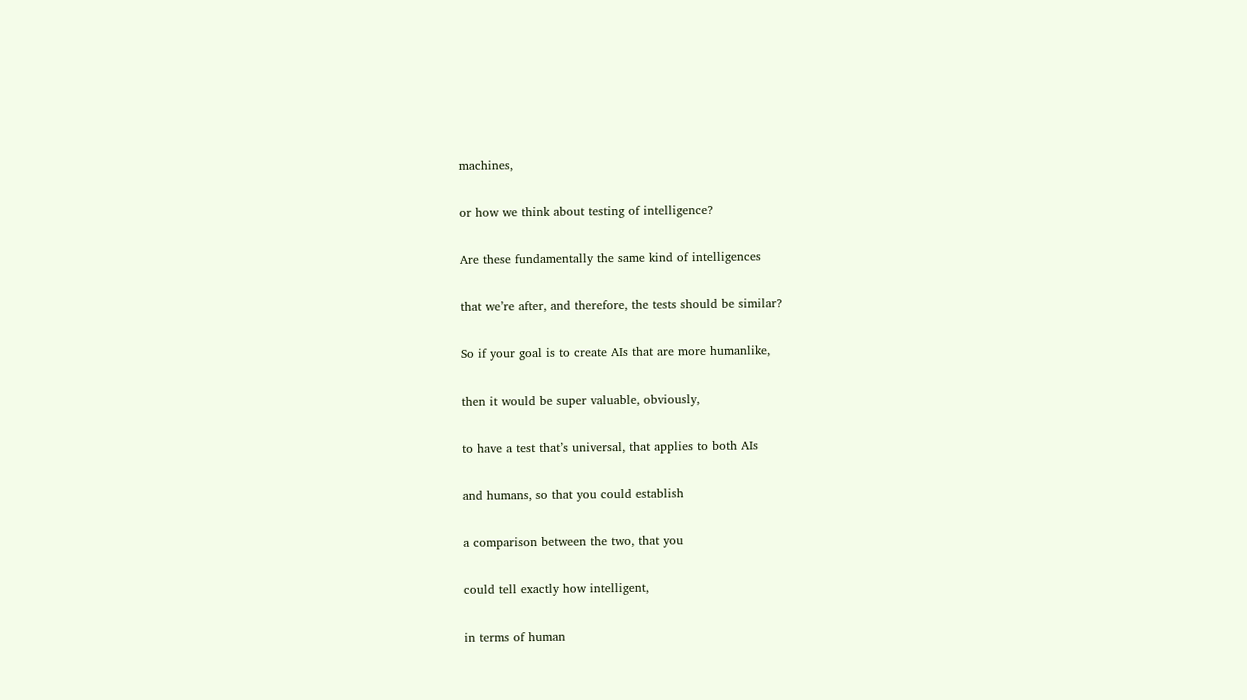machines,

or how we think about testing of intelligence?

Are these fundamentally the same kind of intelligences

that we’re after, and therefore, the tests should be similar?

So if your goal is to create AIs that are more humanlike,

then it would be super valuable, obviously,

to have a test that’s universal, that applies to both AIs

and humans, so that you could establish

a comparison between the two, that you

could tell exactly how intelligent,

in terms of human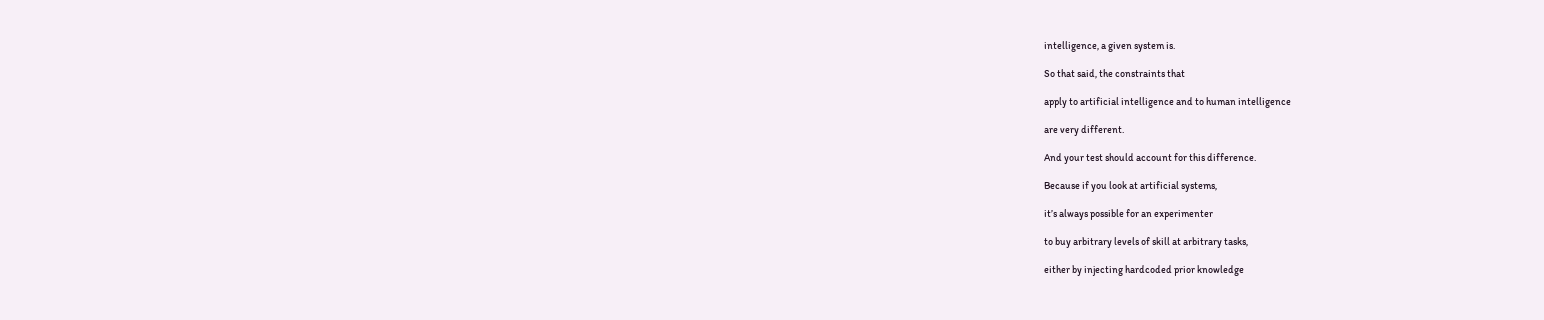intelligence, a given system is.

So that said, the constraints that

apply to artificial intelligence and to human intelligence

are very different.

And your test should account for this difference.

Because if you look at artificial systems,

it’s always possible for an experimenter

to buy arbitrary levels of skill at arbitrary tasks,

either by injecting hardcoded prior knowledge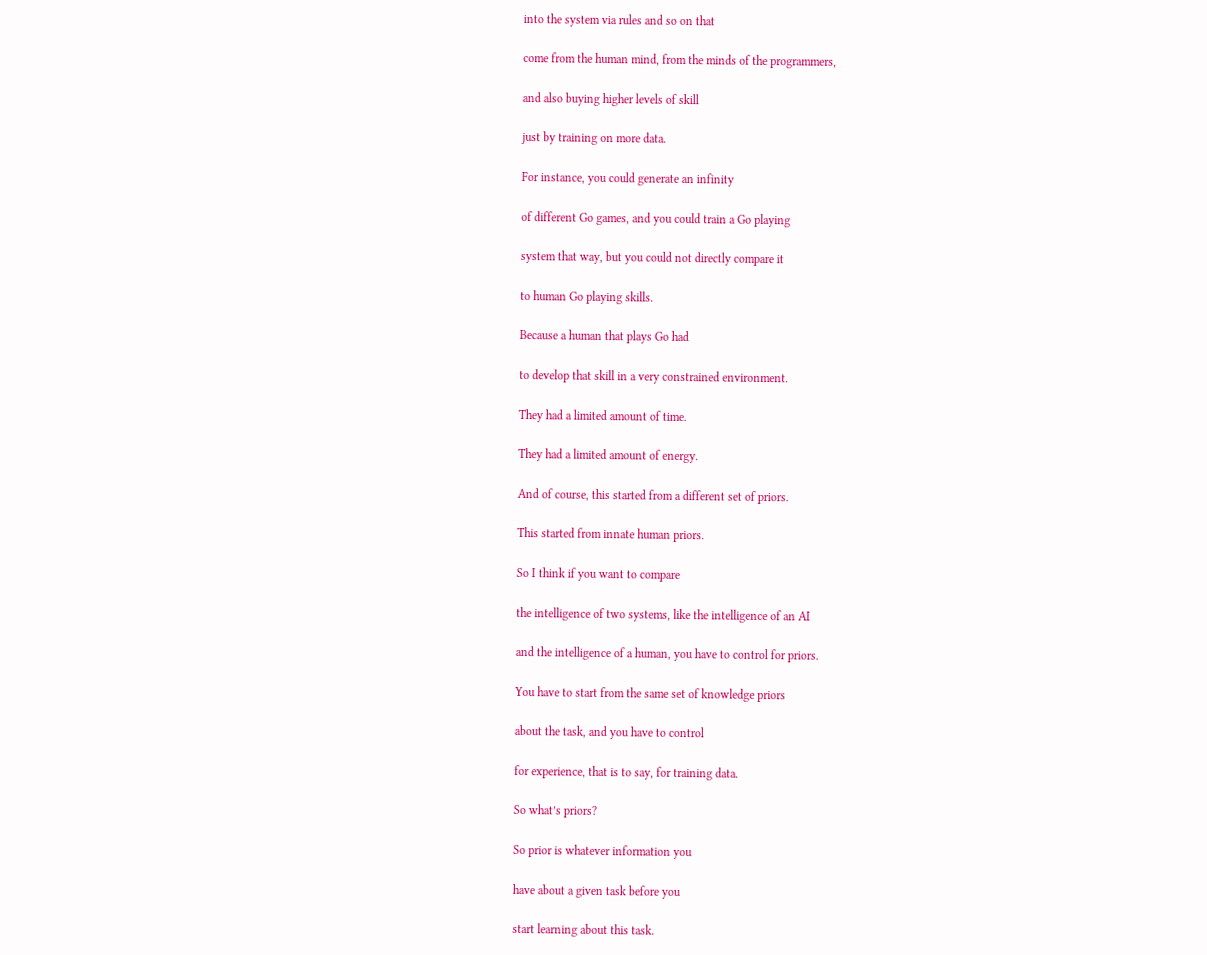into the system via rules and so on that

come from the human mind, from the minds of the programmers,

and also buying higher levels of skill

just by training on more data.

For instance, you could generate an infinity

of different Go games, and you could train a Go playing

system that way, but you could not directly compare it

to human Go playing skills.

Because a human that plays Go had

to develop that skill in a very constrained environment.

They had a limited amount of time.

They had a limited amount of energy.

And of course, this started from a different set of priors.

This started from innate human priors.

So I think if you want to compare

the intelligence of two systems, like the intelligence of an AI

and the intelligence of a human, you have to control for priors.

You have to start from the same set of knowledge priors

about the task, and you have to control

for experience, that is to say, for training data.

So what’s priors?

So prior is whatever information you

have about a given task before you

start learning about this task.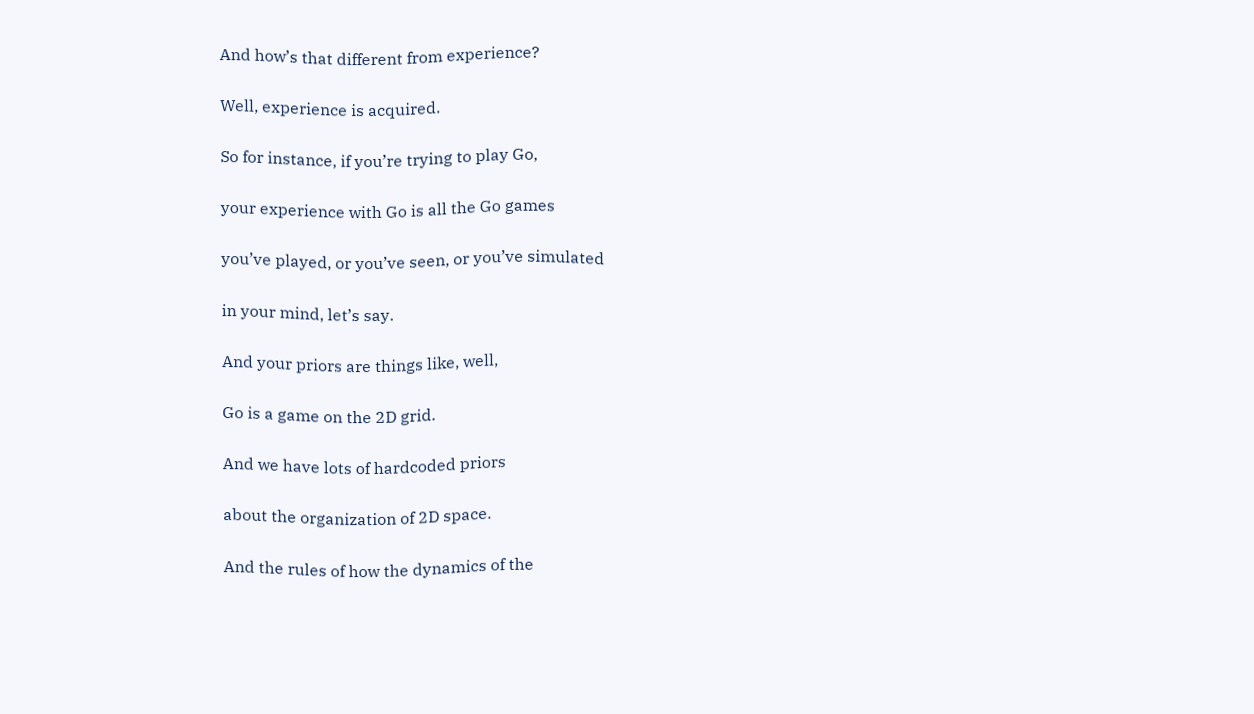And how’s that different from experience?

Well, experience is acquired.

So for instance, if you’re trying to play Go,

your experience with Go is all the Go games

you’ve played, or you’ve seen, or you’ve simulated

in your mind, let’s say.

And your priors are things like, well,

Go is a game on the 2D grid.

And we have lots of hardcoded priors

about the organization of 2D space.

And the rules of how the dynamics of the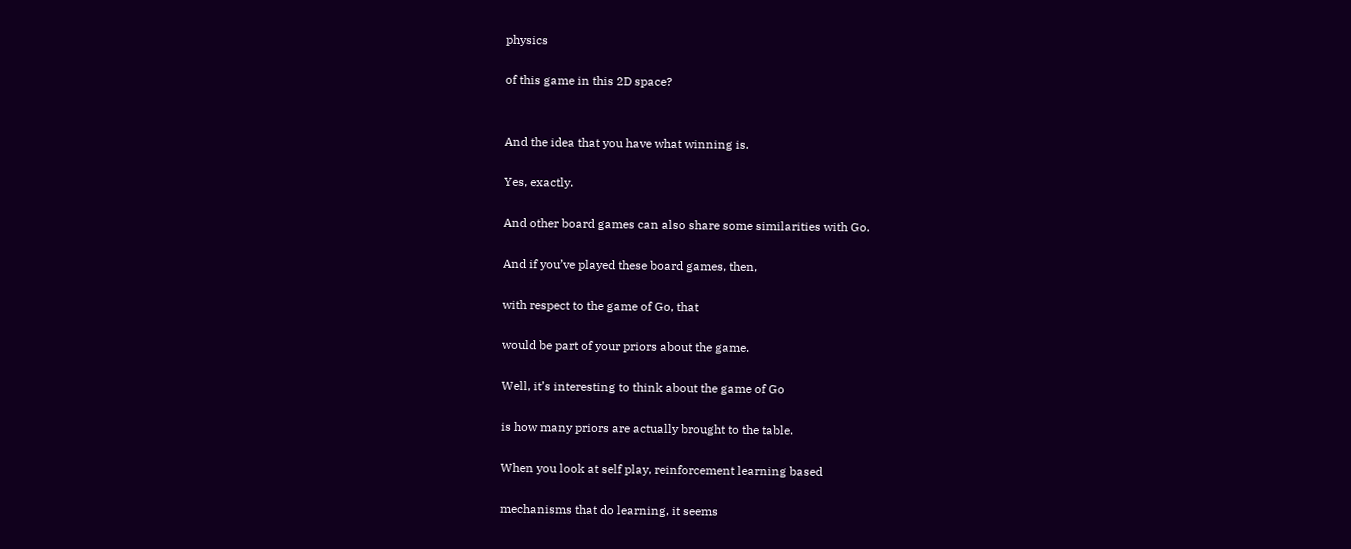physics

of this game in this 2D space?


And the idea that you have what winning is.

Yes, exactly.

And other board games can also share some similarities with Go.

And if you’ve played these board games, then,

with respect to the game of Go, that

would be part of your priors about the game.

Well, it’s interesting to think about the game of Go

is how many priors are actually brought to the table.

When you look at self play, reinforcement learning based

mechanisms that do learning, it seems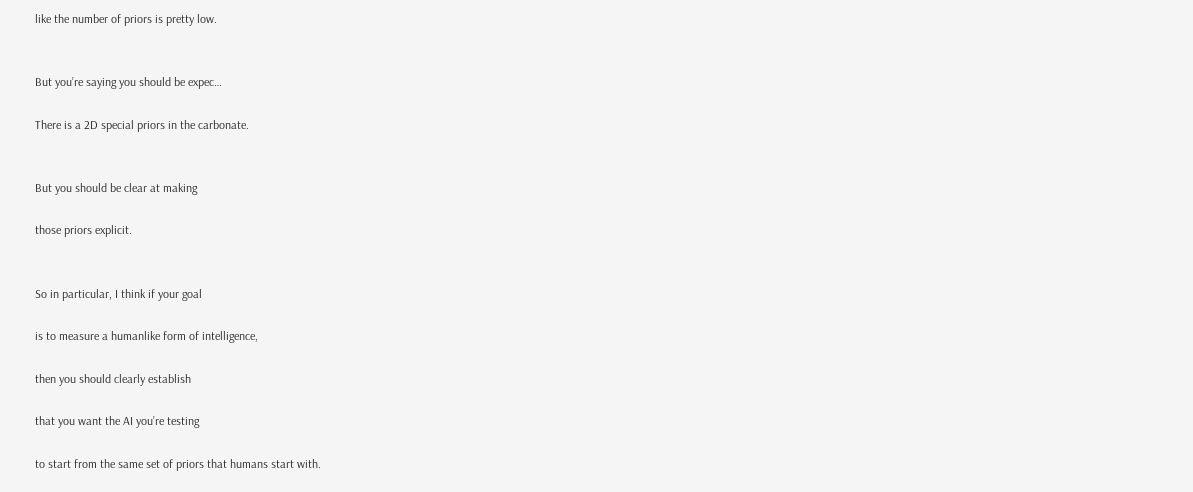like the number of priors is pretty low.


But you’re saying you should be expec…

There is a 2D special priors in the carbonate.


But you should be clear at making

those priors explicit.


So in particular, I think if your goal

is to measure a humanlike form of intelligence,

then you should clearly establish

that you want the AI you’re testing

to start from the same set of priors that humans start with.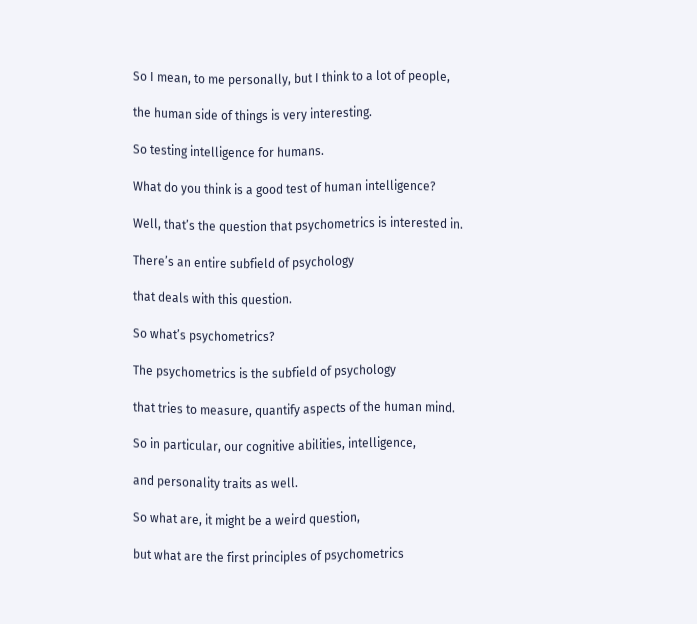So I mean, to me personally, but I think to a lot of people,

the human side of things is very interesting.

So testing intelligence for humans.

What do you think is a good test of human intelligence?

Well, that’s the question that psychometrics is interested in.

There’s an entire subfield of psychology

that deals with this question.

So what’s psychometrics?

The psychometrics is the subfield of psychology

that tries to measure, quantify aspects of the human mind.

So in particular, our cognitive abilities, intelligence,

and personality traits as well.

So what are, it might be a weird question,

but what are the first principles of psychometrics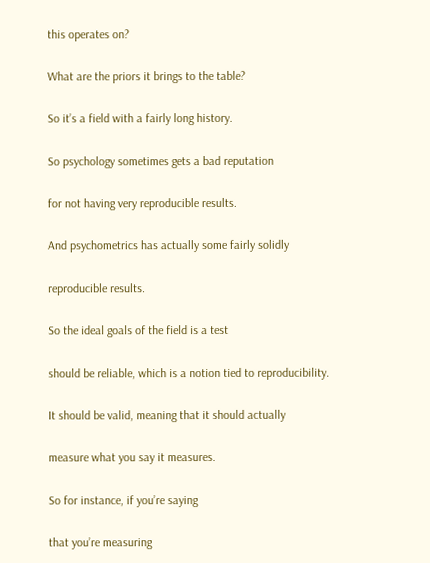this operates on?

What are the priors it brings to the table?

So it’s a field with a fairly long history.

So psychology sometimes gets a bad reputation

for not having very reproducible results.

And psychometrics has actually some fairly solidly

reproducible results.

So the ideal goals of the field is a test

should be reliable, which is a notion tied to reproducibility.

It should be valid, meaning that it should actually

measure what you say it measures.

So for instance, if you’re saying

that you’re measuring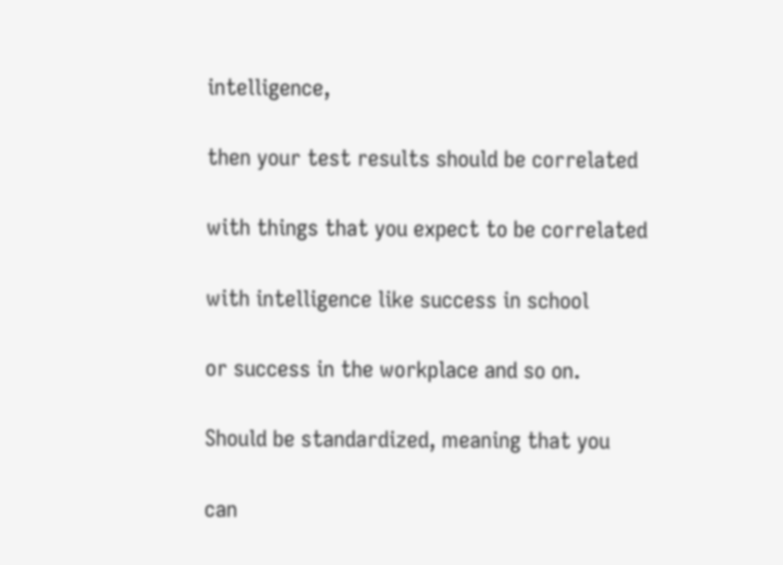intelligence,

then your test results should be correlated

with things that you expect to be correlated

with intelligence like success in school

or success in the workplace and so on.

Should be standardized, meaning that you

can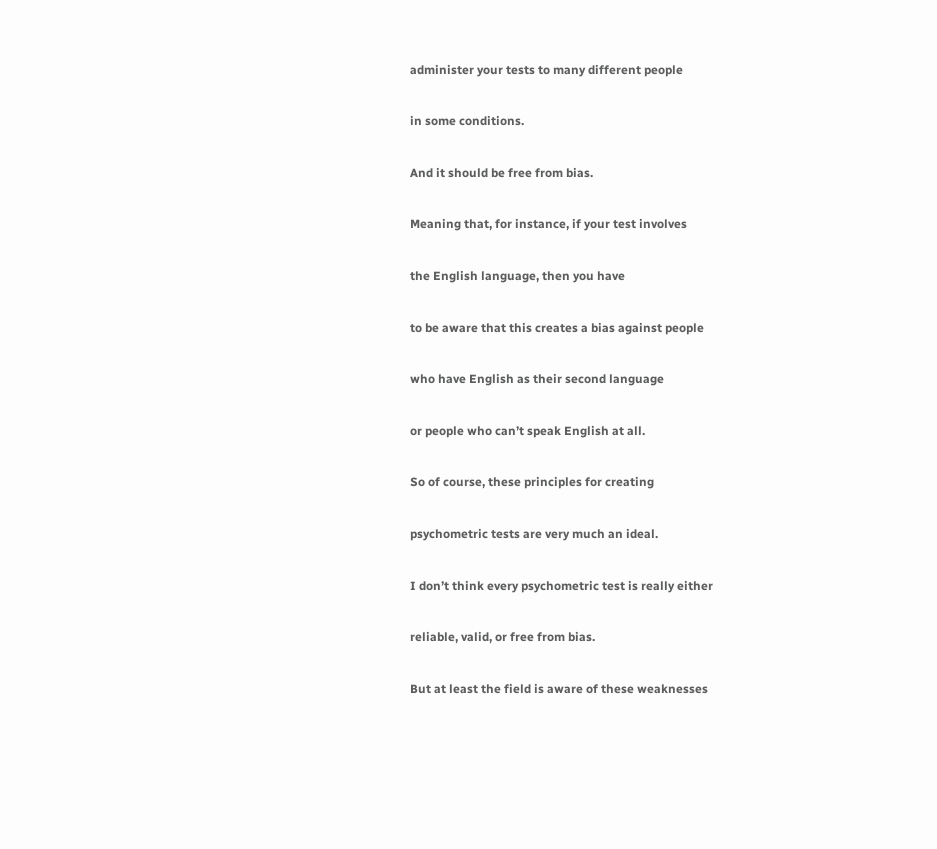administer your tests to many different people

in some conditions.

And it should be free from bias.

Meaning that, for instance, if your test involves

the English language, then you have

to be aware that this creates a bias against people

who have English as their second language

or people who can’t speak English at all.

So of course, these principles for creating

psychometric tests are very much an ideal.

I don’t think every psychometric test is really either

reliable, valid, or free from bias.

But at least the field is aware of these weaknesses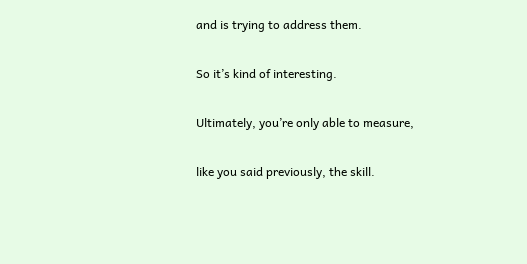and is trying to address them.

So it’s kind of interesting.

Ultimately, you’re only able to measure,

like you said previously, the skill.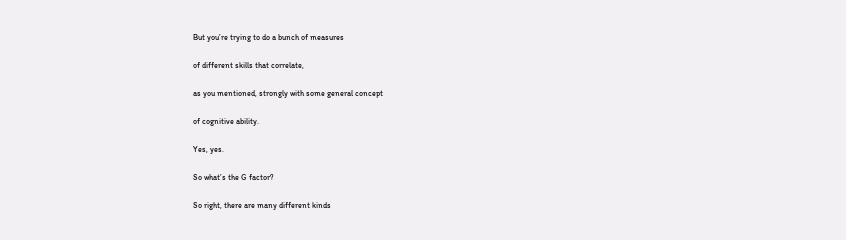But you’re trying to do a bunch of measures

of different skills that correlate,

as you mentioned, strongly with some general concept

of cognitive ability.

Yes, yes.

So what’s the G factor?

So right, there are many different kinds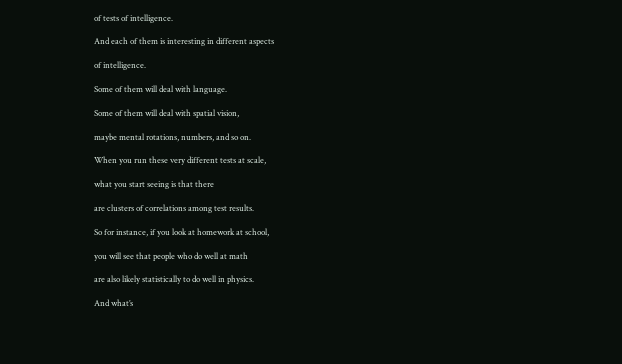of tests of intelligence.

And each of them is interesting in different aspects

of intelligence.

Some of them will deal with language.

Some of them will deal with spatial vision,

maybe mental rotations, numbers, and so on.

When you run these very different tests at scale,

what you start seeing is that there

are clusters of correlations among test results.

So for instance, if you look at homework at school,

you will see that people who do well at math

are also likely statistically to do well in physics.

And what’s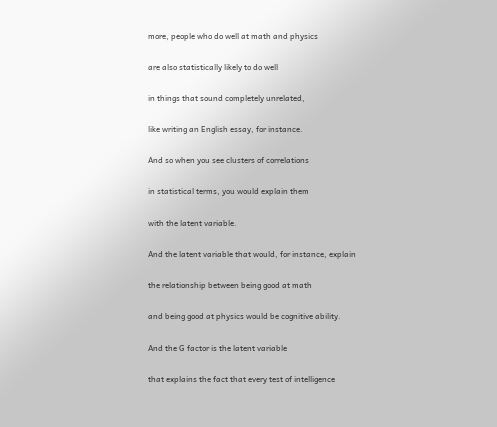more, people who do well at math and physics

are also statistically likely to do well

in things that sound completely unrelated,

like writing an English essay, for instance.

And so when you see clusters of correlations

in statistical terms, you would explain them

with the latent variable.

And the latent variable that would, for instance, explain

the relationship between being good at math

and being good at physics would be cognitive ability.

And the G factor is the latent variable

that explains the fact that every test of intelligence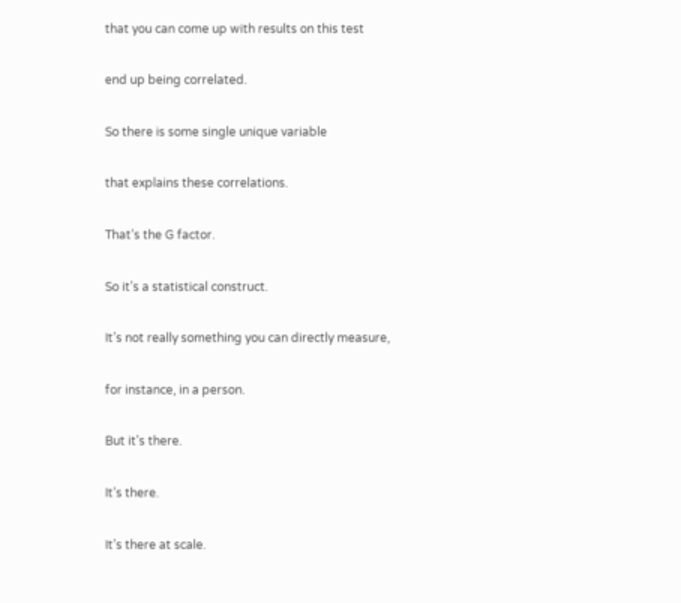that you can come up with results on this test

end up being correlated.

So there is some single unique variable

that explains these correlations.

That’s the G factor.

So it’s a statistical construct.

It’s not really something you can directly measure,

for instance, in a person.

But it’s there.

It’s there.

It’s there at scale.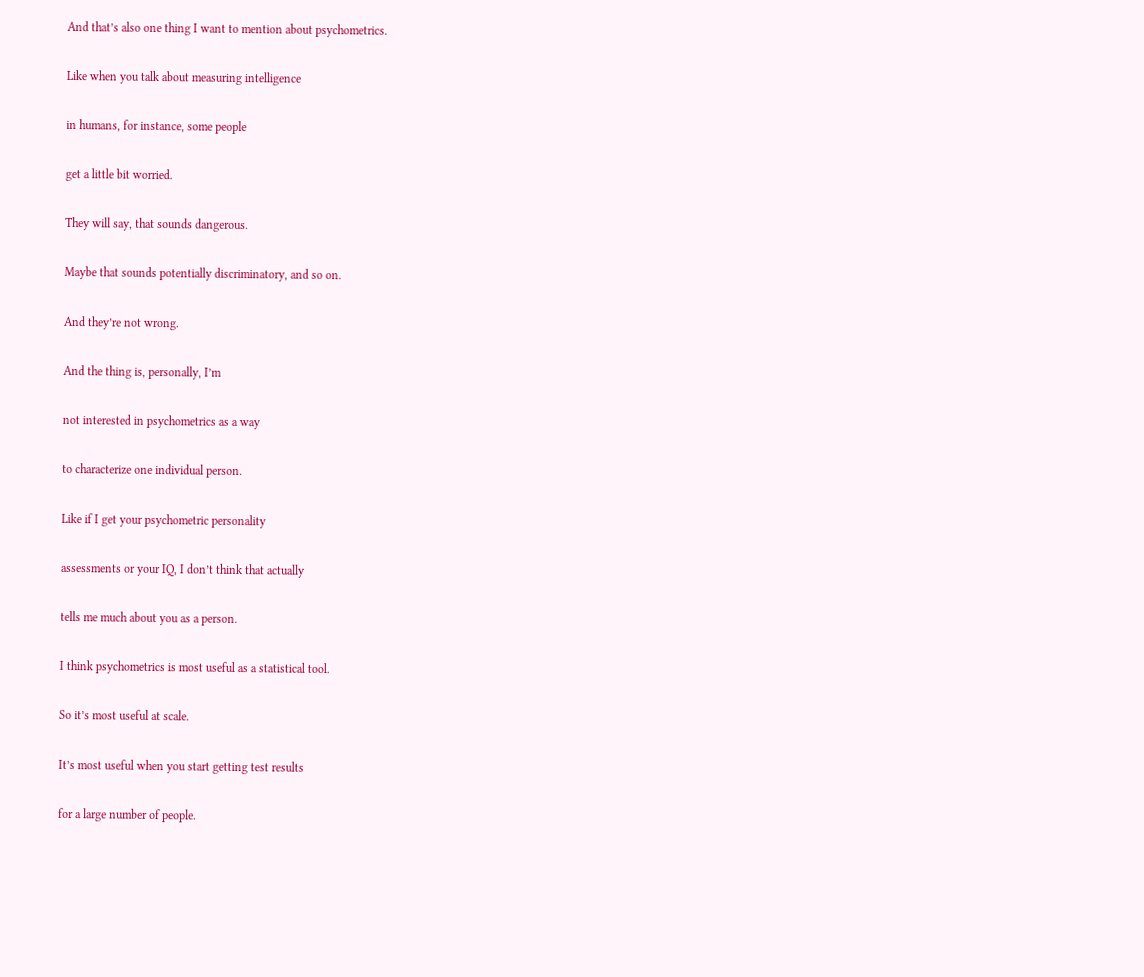And that’s also one thing I want to mention about psychometrics.

Like when you talk about measuring intelligence

in humans, for instance, some people

get a little bit worried.

They will say, that sounds dangerous.

Maybe that sounds potentially discriminatory, and so on.

And they’re not wrong.

And the thing is, personally, I’m

not interested in psychometrics as a way

to characterize one individual person.

Like if I get your psychometric personality

assessments or your IQ, I don’t think that actually

tells me much about you as a person.

I think psychometrics is most useful as a statistical tool.

So it’s most useful at scale.

It’s most useful when you start getting test results

for a large number of people.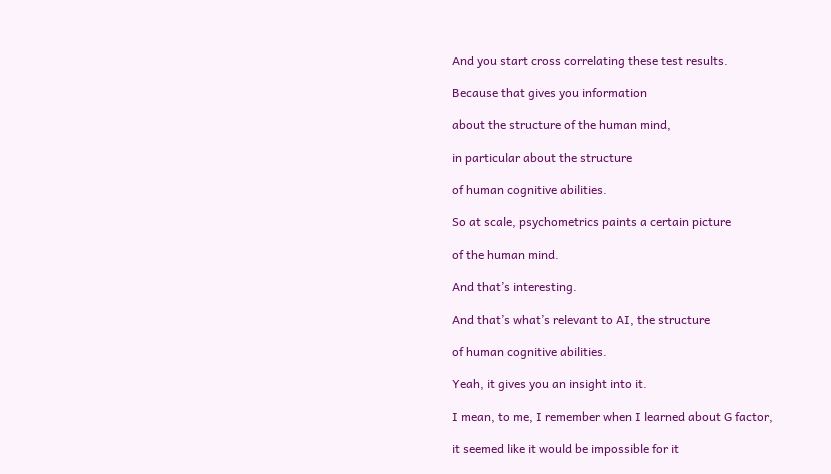And you start cross correlating these test results.

Because that gives you information

about the structure of the human mind,

in particular about the structure

of human cognitive abilities.

So at scale, psychometrics paints a certain picture

of the human mind.

And that’s interesting.

And that’s what’s relevant to AI, the structure

of human cognitive abilities.

Yeah, it gives you an insight into it.

I mean, to me, I remember when I learned about G factor,

it seemed like it would be impossible for it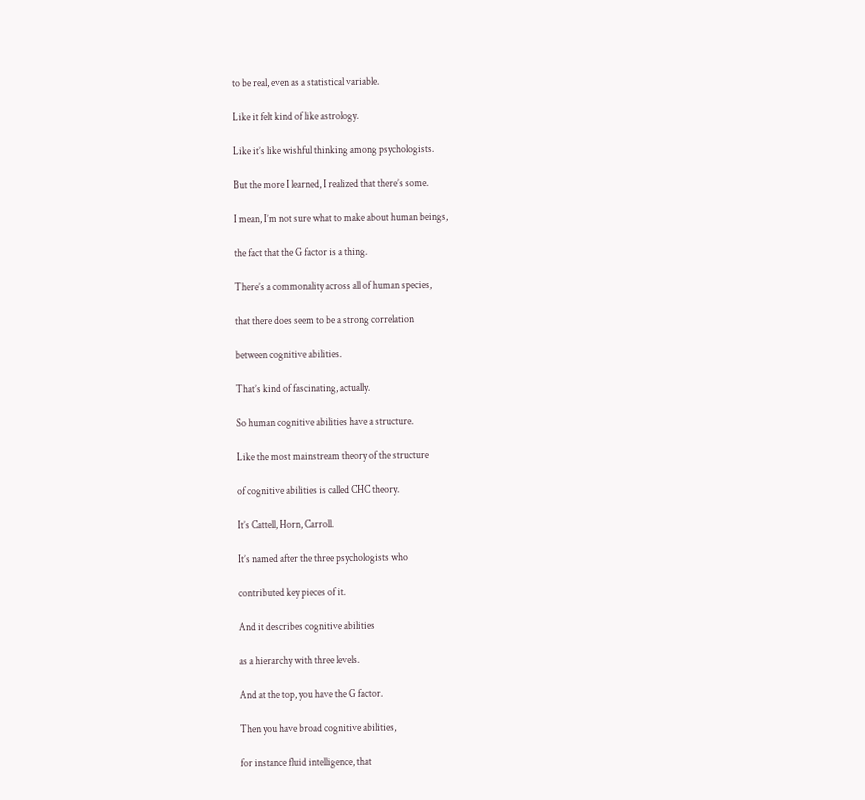to be real, even as a statistical variable.

Like it felt kind of like astrology.

Like it’s like wishful thinking among psychologists.

But the more I learned, I realized that there’s some.

I mean, I’m not sure what to make about human beings,

the fact that the G factor is a thing.

There’s a commonality across all of human species,

that there does seem to be a strong correlation

between cognitive abilities.

That’s kind of fascinating, actually.

So human cognitive abilities have a structure.

Like the most mainstream theory of the structure

of cognitive abilities is called CHC theory.

It’s Cattell, Horn, Carroll.

It’s named after the three psychologists who

contributed key pieces of it.

And it describes cognitive abilities

as a hierarchy with three levels.

And at the top, you have the G factor.

Then you have broad cognitive abilities,

for instance fluid intelligence, that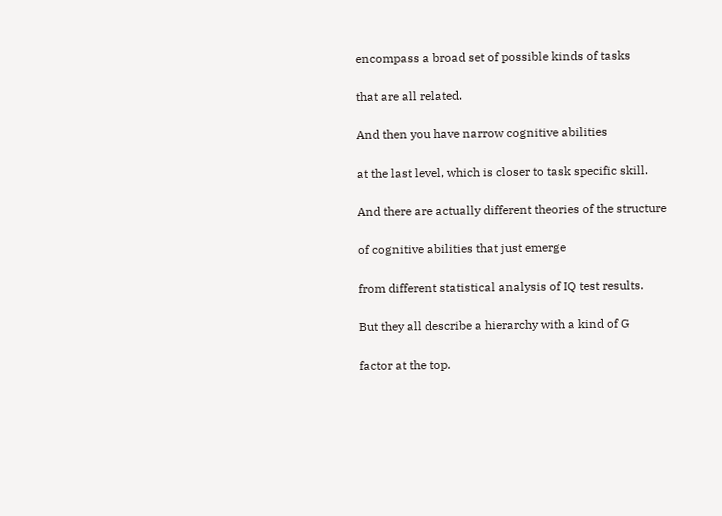encompass a broad set of possible kinds of tasks

that are all related.

And then you have narrow cognitive abilities

at the last level, which is closer to task specific skill.

And there are actually different theories of the structure

of cognitive abilities that just emerge

from different statistical analysis of IQ test results.

But they all describe a hierarchy with a kind of G

factor at the top.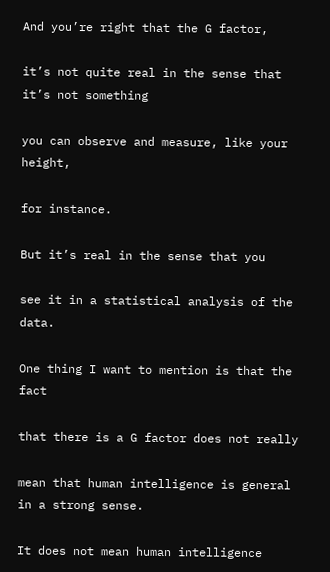And you’re right that the G factor,

it’s not quite real in the sense that it’s not something

you can observe and measure, like your height,

for instance.

But it’s real in the sense that you

see it in a statistical analysis of the data.

One thing I want to mention is that the fact

that there is a G factor does not really

mean that human intelligence is general in a strong sense.

It does not mean human intelligence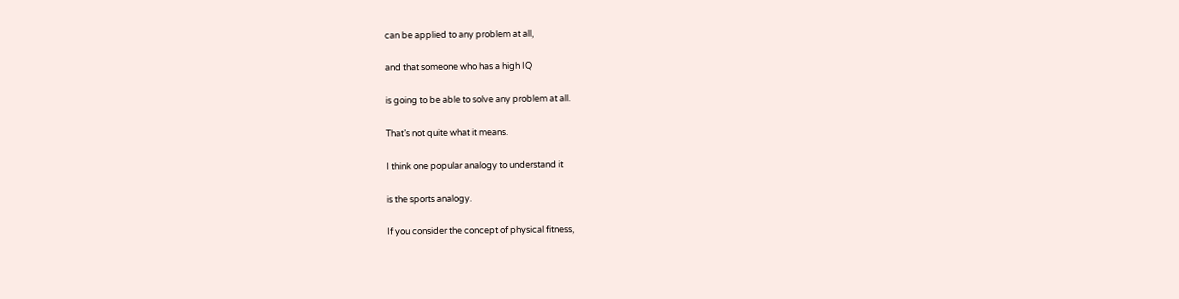can be applied to any problem at all,

and that someone who has a high IQ

is going to be able to solve any problem at all.

That’s not quite what it means.

I think one popular analogy to understand it

is the sports analogy.

If you consider the concept of physical fitness,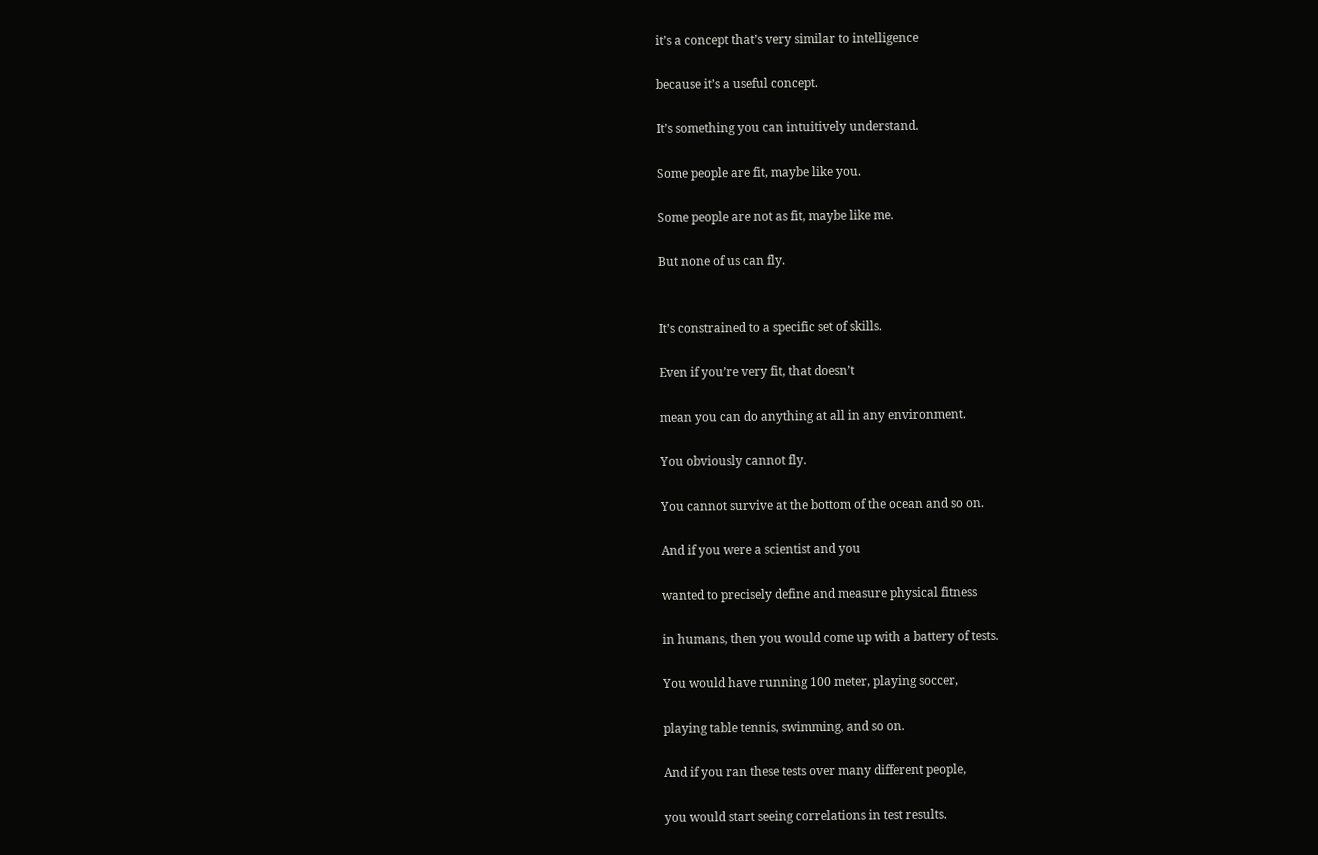it’s a concept that’s very similar to intelligence

because it’s a useful concept.

It’s something you can intuitively understand.

Some people are fit, maybe like you.

Some people are not as fit, maybe like me.

But none of us can fly.


It’s constrained to a specific set of skills.

Even if you’re very fit, that doesn’t

mean you can do anything at all in any environment.

You obviously cannot fly.

You cannot survive at the bottom of the ocean and so on.

And if you were a scientist and you

wanted to precisely define and measure physical fitness

in humans, then you would come up with a battery of tests.

You would have running 100 meter, playing soccer,

playing table tennis, swimming, and so on.

And if you ran these tests over many different people,

you would start seeing correlations in test results.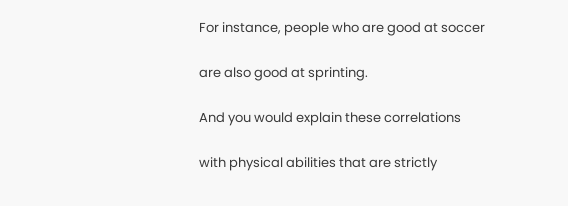For instance, people who are good at soccer

are also good at sprinting.

And you would explain these correlations

with physical abilities that are strictly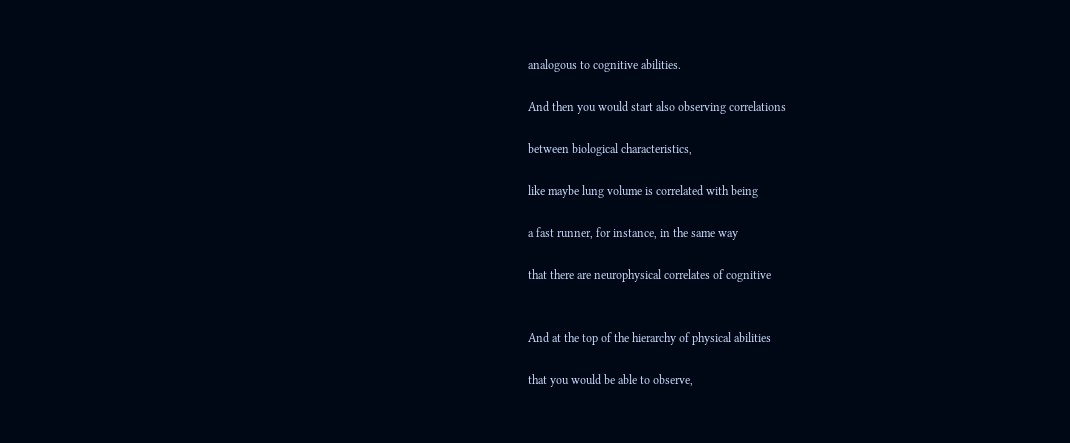analogous to cognitive abilities.

And then you would start also observing correlations

between biological characteristics,

like maybe lung volume is correlated with being

a fast runner, for instance, in the same way

that there are neurophysical correlates of cognitive


And at the top of the hierarchy of physical abilities

that you would be able to observe,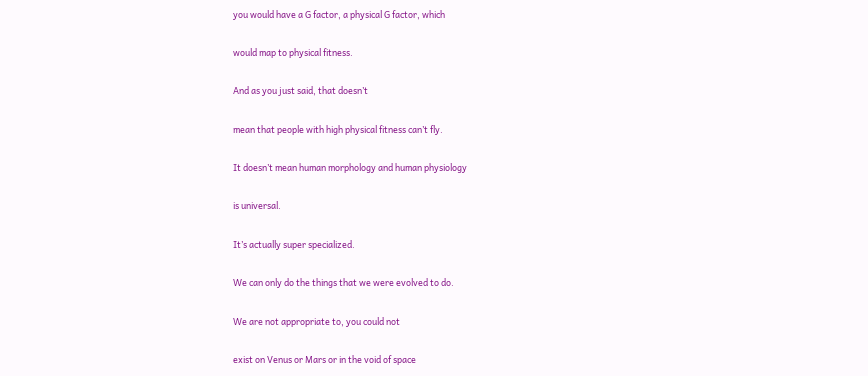you would have a G factor, a physical G factor, which

would map to physical fitness.

And as you just said, that doesn’t

mean that people with high physical fitness can’t fly.

It doesn’t mean human morphology and human physiology

is universal.

It’s actually super specialized.

We can only do the things that we were evolved to do.

We are not appropriate to, you could not

exist on Venus or Mars or in the void of space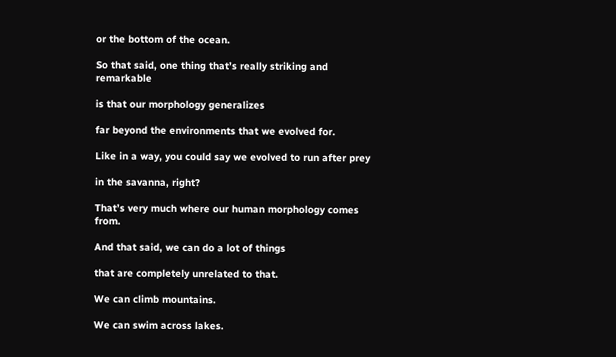or the bottom of the ocean.

So that said, one thing that’s really striking and remarkable

is that our morphology generalizes

far beyond the environments that we evolved for.

Like in a way, you could say we evolved to run after prey

in the savanna, right?

That’s very much where our human morphology comes from.

And that said, we can do a lot of things

that are completely unrelated to that.

We can climb mountains.

We can swim across lakes.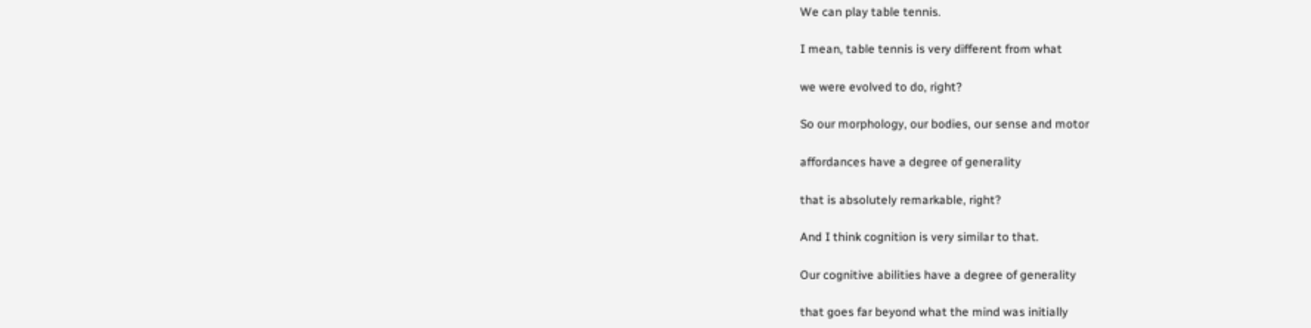We can play table tennis.

I mean, table tennis is very different from what

we were evolved to do, right?

So our morphology, our bodies, our sense and motor

affordances have a degree of generality

that is absolutely remarkable, right?

And I think cognition is very similar to that.

Our cognitive abilities have a degree of generality

that goes far beyond what the mind was initially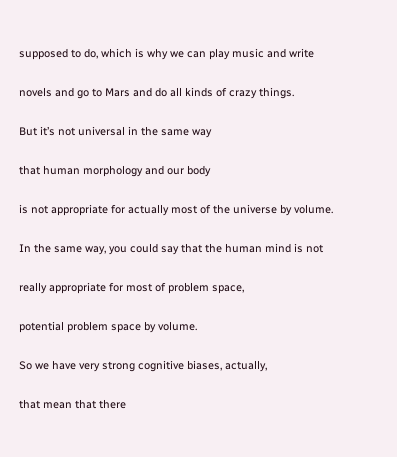supposed to do, which is why we can play music and write

novels and go to Mars and do all kinds of crazy things.

But it’s not universal in the same way

that human morphology and our body

is not appropriate for actually most of the universe by volume.

In the same way, you could say that the human mind is not

really appropriate for most of problem space,

potential problem space by volume.

So we have very strong cognitive biases, actually,

that mean that there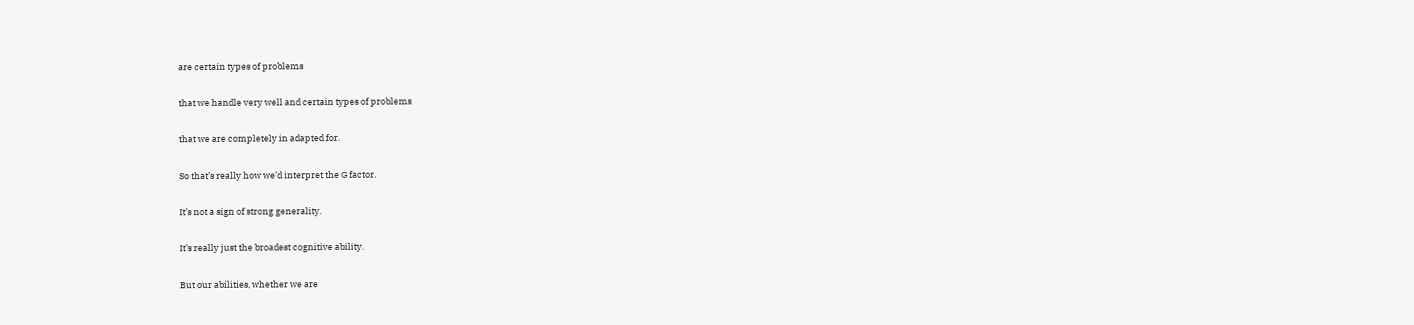are certain types of problems

that we handle very well and certain types of problems

that we are completely in adapted for.

So that’s really how we’d interpret the G factor.

It’s not a sign of strong generality.

It’s really just the broadest cognitive ability.

But our abilities, whether we are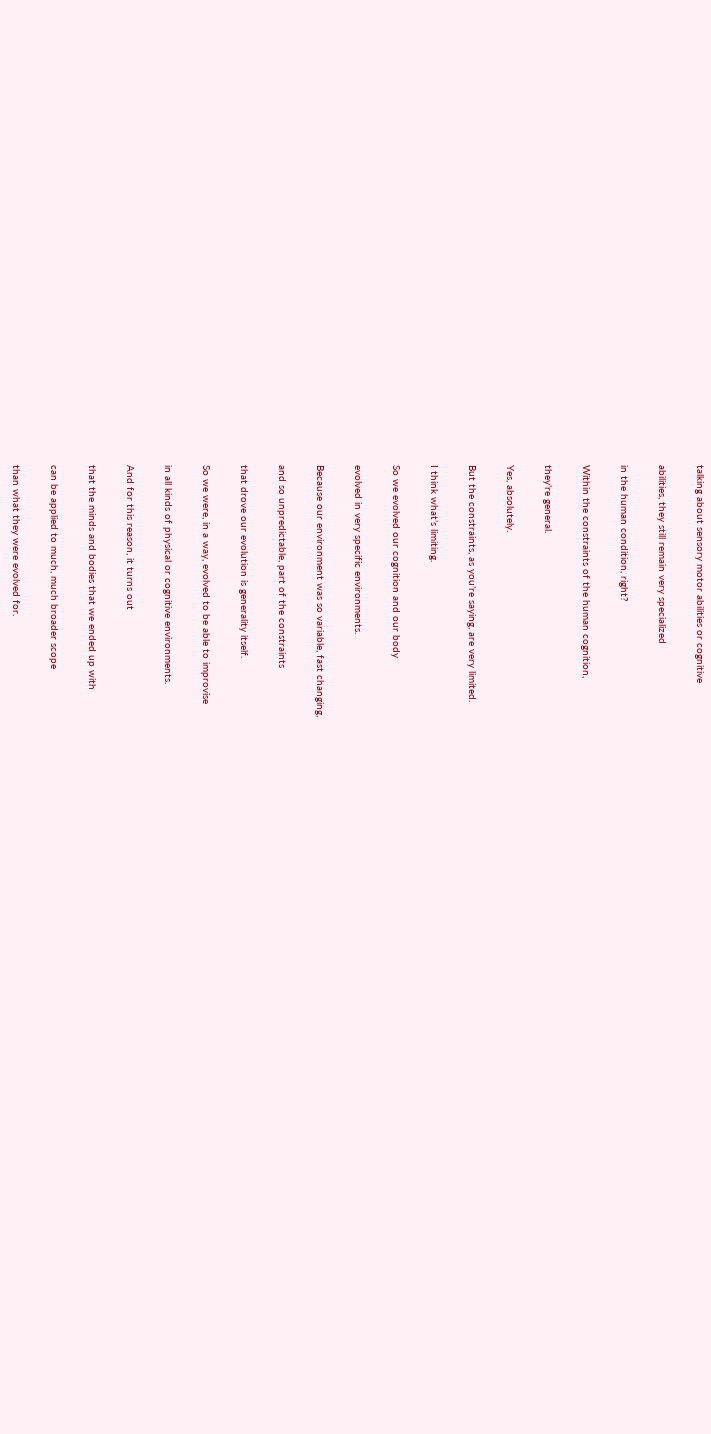talking about sensory motor abilities or cognitive

abilities, they still remain very specialized

in the human condition, right?

Within the constraints of the human cognition,

they’re general.

Yes, absolutely.

But the constraints, as you’re saying, are very limited.

I think what’s limiting.

So we evolved our cognition and our body

evolved in very specific environments.

Because our environment was so variable, fast changing,

and so unpredictable, part of the constraints

that drove our evolution is generality itself.

So we were, in a way, evolved to be able to improvise

in all kinds of physical or cognitive environments.

And for this reason, it turns out

that the minds and bodies that we ended up with

can be applied to much, much broader scope

than what they were evolved for.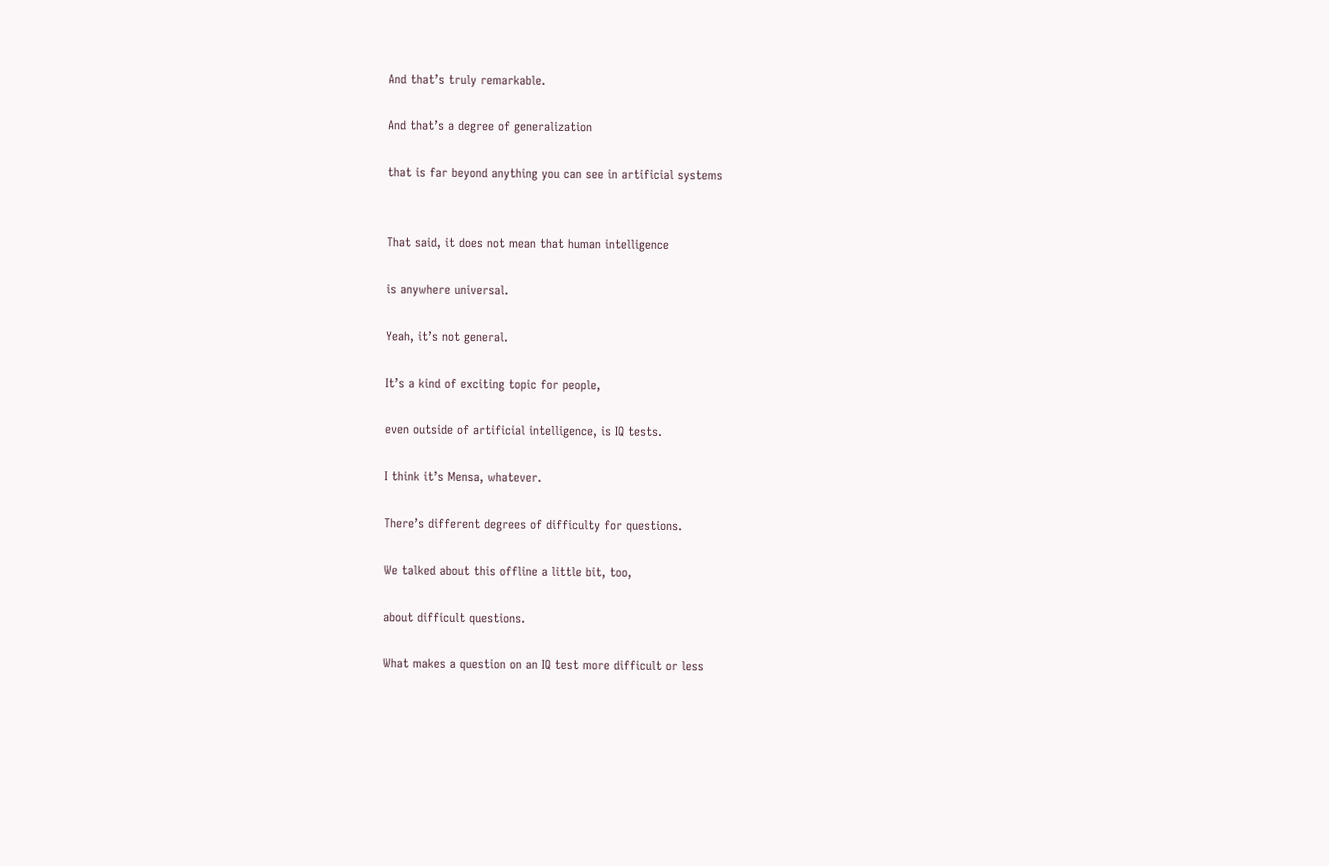And that’s truly remarkable.

And that’s a degree of generalization

that is far beyond anything you can see in artificial systems


That said, it does not mean that human intelligence

is anywhere universal.

Yeah, it’s not general.

It’s a kind of exciting topic for people,

even outside of artificial intelligence, is IQ tests.

I think it’s Mensa, whatever.

There’s different degrees of difficulty for questions.

We talked about this offline a little bit, too,

about difficult questions.

What makes a question on an IQ test more difficult or less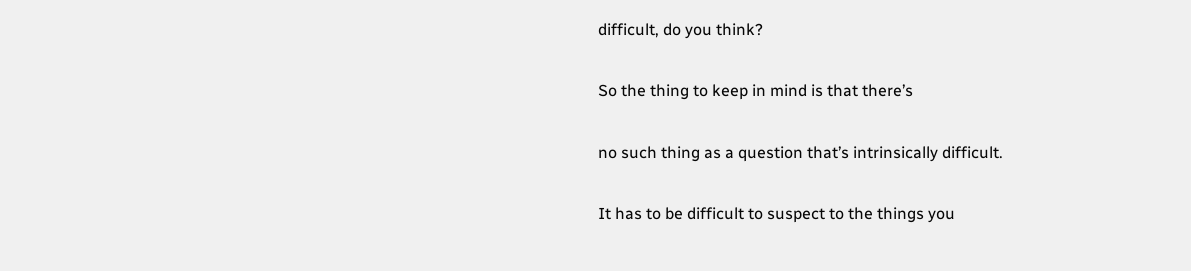difficult, do you think?

So the thing to keep in mind is that there’s

no such thing as a question that’s intrinsically difficult.

It has to be difficult to suspect to the things you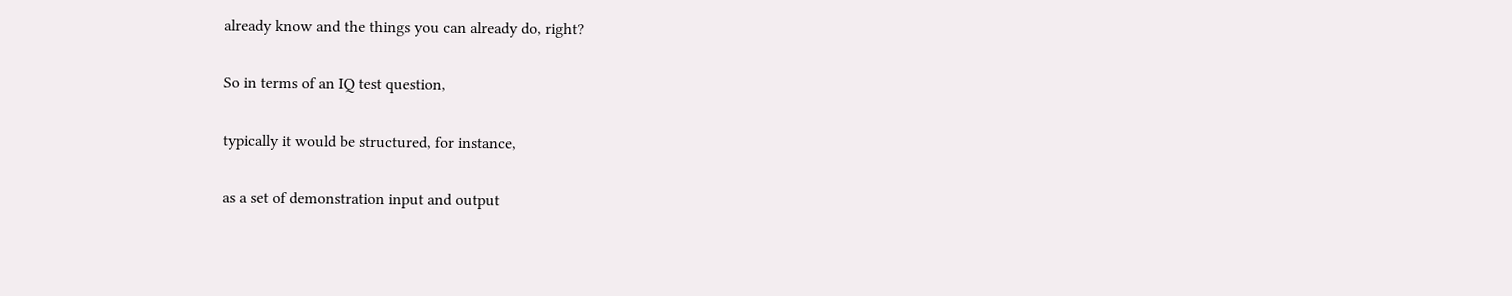already know and the things you can already do, right?

So in terms of an IQ test question,

typically it would be structured, for instance,

as a set of demonstration input and output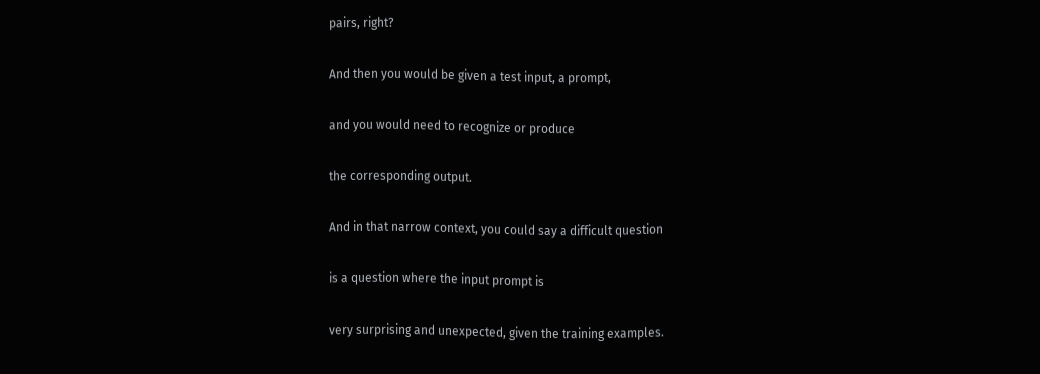pairs, right?

And then you would be given a test input, a prompt,

and you would need to recognize or produce

the corresponding output.

And in that narrow context, you could say a difficult question

is a question where the input prompt is

very surprising and unexpected, given the training examples.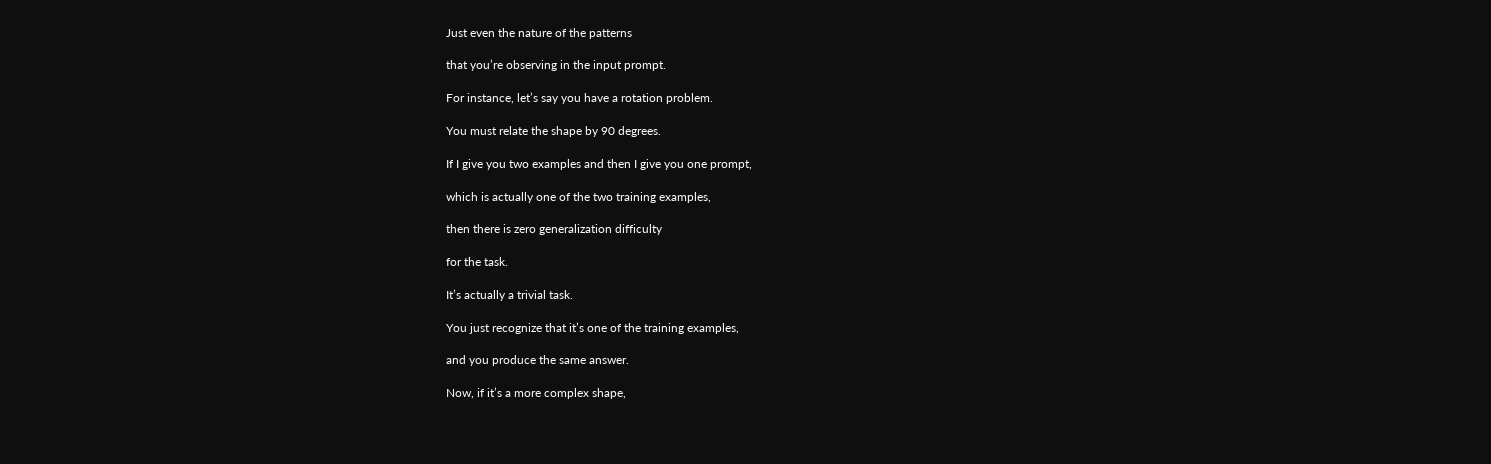Just even the nature of the patterns

that you’re observing in the input prompt.

For instance, let’s say you have a rotation problem.

You must relate the shape by 90 degrees.

If I give you two examples and then I give you one prompt,

which is actually one of the two training examples,

then there is zero generalization difficulty

for the task.

It’s actually a trivial task.

You just recognize that it’s one of the training examples,

and you produce the same answer.

Now, if it’s a more complex shape,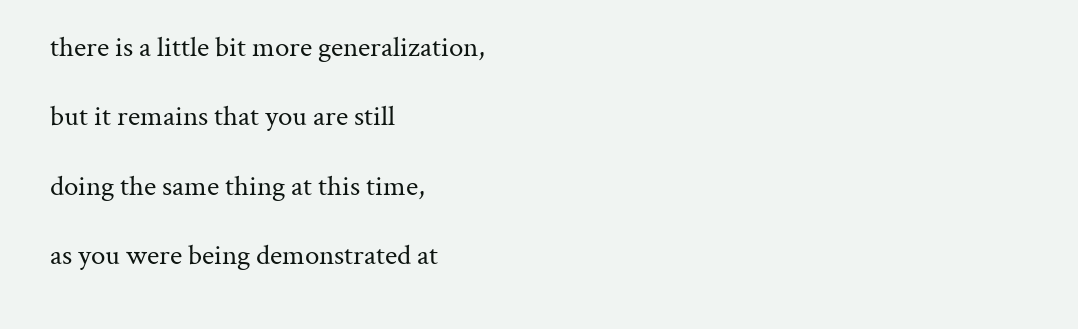there is a little bit more generalization,

but it remains that you are still

doing the same thing at this time,

as you were being demonstrated at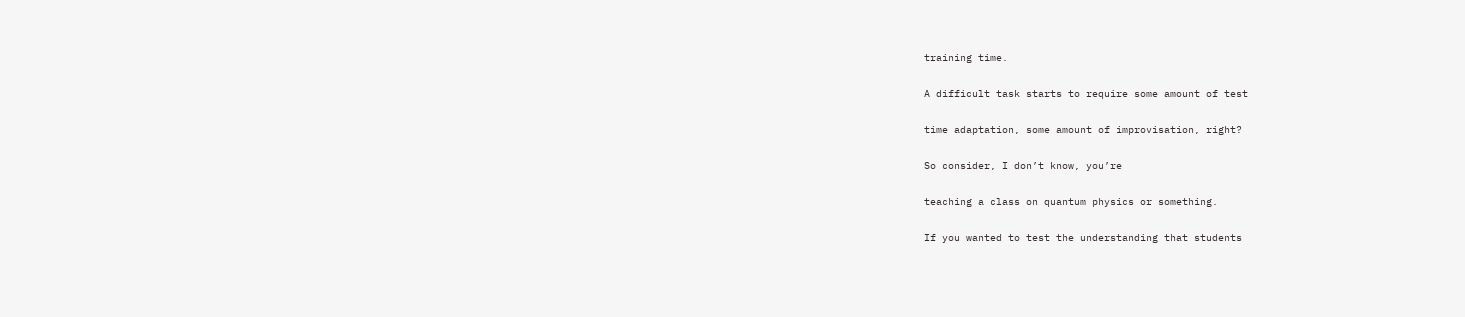training time.

A difficult task starts to require some amount of test

time adaptation, some amount of improvisation, right?

So consider, I don’t know, you’re

teaching a class on quantum physics or something.

If you wanted to test the understanding that students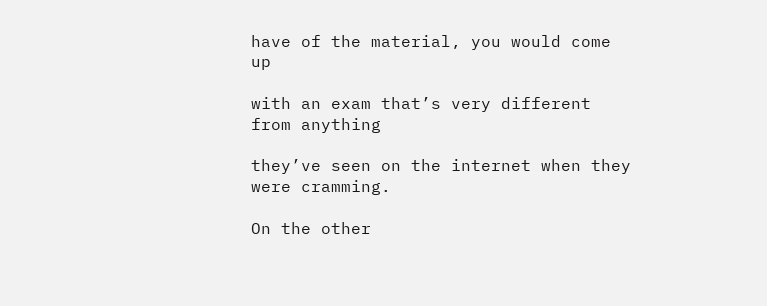have of the material, you would come up

with an exam that’s very different from anything

they’ve seen on the internet when they were cramming.

On the other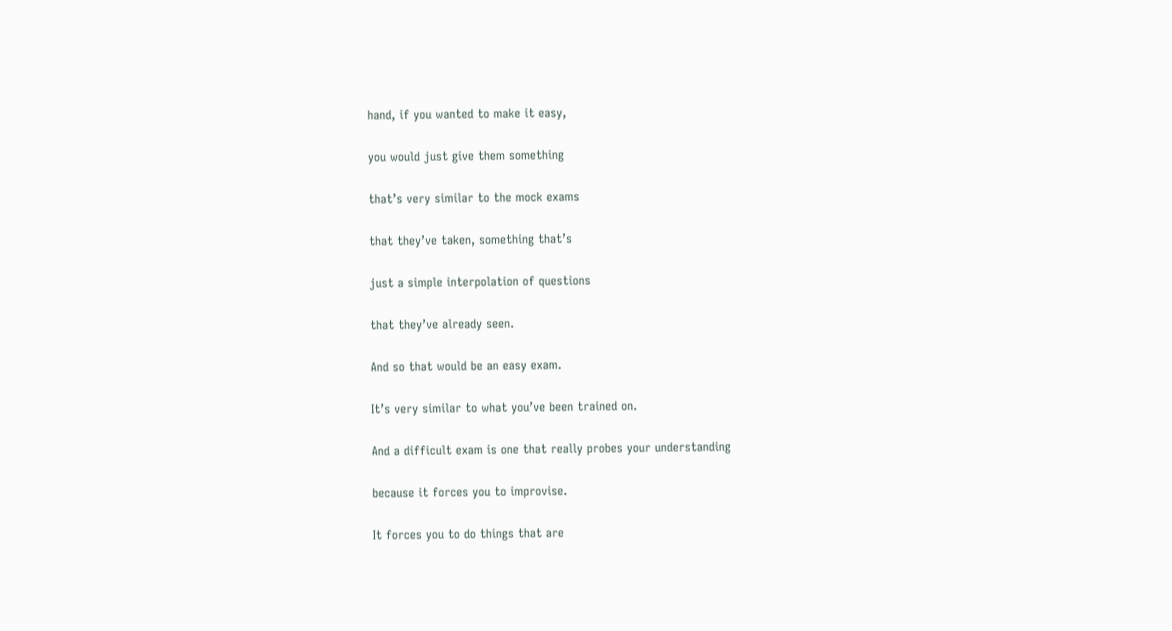hand, if you wanted to make it easy,

you would just give them something

that’s very similar to the mock exams

that they’ve taken, something that’s

just a simple interpolation of questions

that they’ve already seen.

And so that would be an easy exam.

It’s very similar to what you’ve been trained on.

And a difficult exam is one that really probes your understanding

because it forces you to improvise.

It forces you to do things that are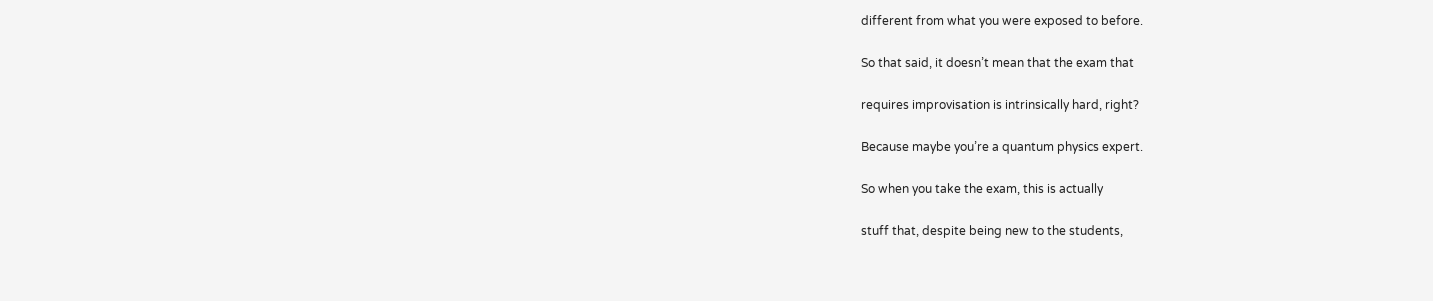different from what you were exposed to before.

So that said, it doesn’t mean that the exam that

requires improvisation is intrinsically hard, right?

Because maybe you’re a quantum physics expert.

So when you take the exam, this is actually

stuff that, despite being new to the students,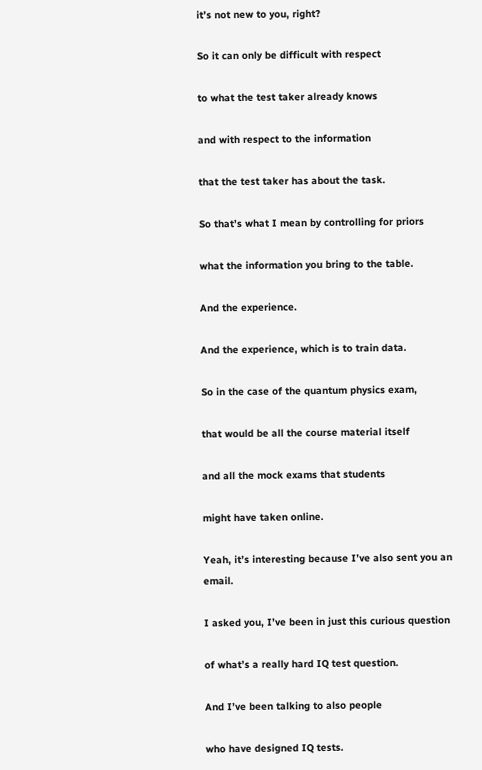it’s not new to you, right?

So it can only be difficult with respect

to what the test taker already knows

and with respect to the information

that the test taker has about the task.

So that’s what I mean by controlling for priors

what the information you bring to the table.

And the experience.

And the experience, which is to train data.

So in the case of the quantum physics exam,

that would be all the course material itself

and all the mock exams that students

might have taken online.

Yeah, it’s interesting because I’ve also sent you an email.

I asked you, I’ve been in just this curious question

of what’s a really hard IQ test question.

And I’ve been talking to also people

who have designed IQ tests.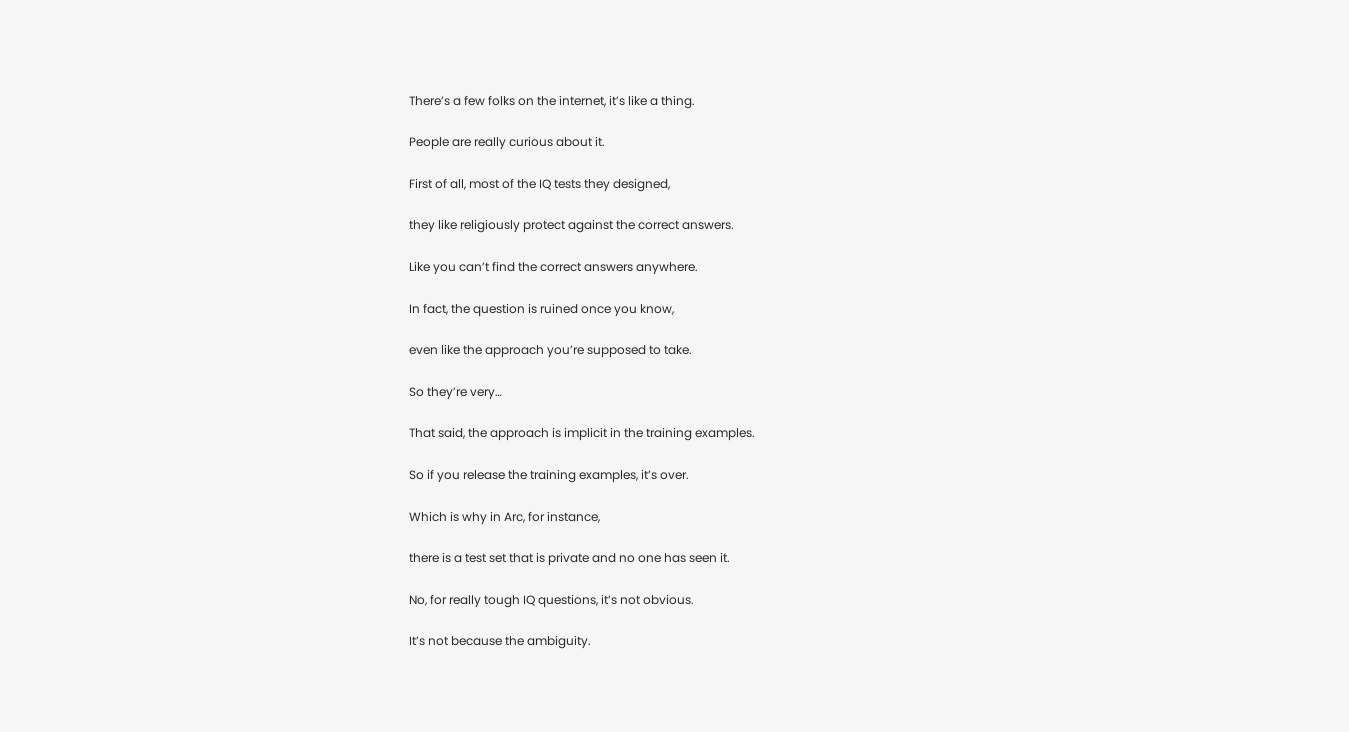There’s a few folks on the internet, it’s like a thing.

People are really curious about it.

First of all, most of the IQ tests they designed,

they like religiously protect against the correct answers.

Like you can’t find the correct answers anywhere.

In fact, the question is ruined once you know,

even like the approach you’re supposed to take.

So they’re very…

That said, the approach is implicit in the training examples.

So if you release the training examples, it’s over.

Which is why in Arc, for instance,

there is a test set that is private and no one has seen it.

No, for really tough IQ questions, it’s not obvious.

It’s not because the ambiguity.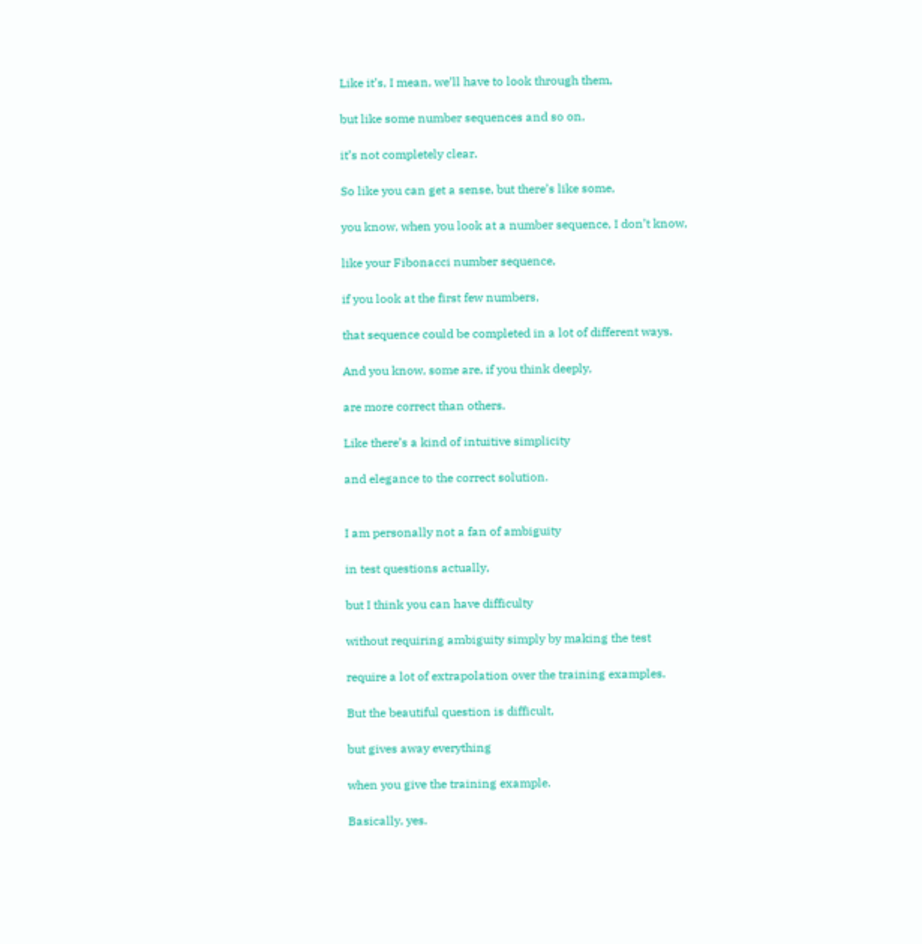Like it’s, I mean, we’ll have to look through them,

but like some number sequences and so on,

it’s not completely clear.

So like you can get a sense, but there’s like some,

you know, when you look at a number sequence, I don’t know,

like your Fibonacci number sequence,

if you look at the first few numbers,

that sequence could be completed in a lot of different ways.

And you know, some are, if you think deeply,

are more correct than others.

Like there’s a kind of intuitive simplicity

and elegance to the correct solution.


I am personally not a fan of ambiguity

in test questions actually,

but I think you can have difficulty

without requiring ambiguity simply by making the test

require a lot of extrapolation over the training examples.

But the beautiful question is difficult,

but gives away everything

when you give the training example.

Basically, yes.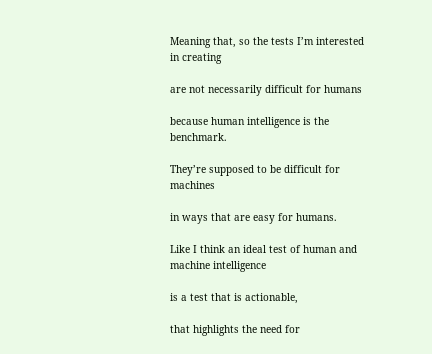Meaning that, so the tests I’m interested in creating

are not necessarily difficult for humans

because human intelligence is the benchmark.

They’re supposed to be difficult for machines

in ways that are easy for humans.

Like I think an ideal test of human and machine intelligence

is a test that is actionable,

that highlights the need for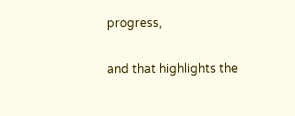progress,

and that highlights the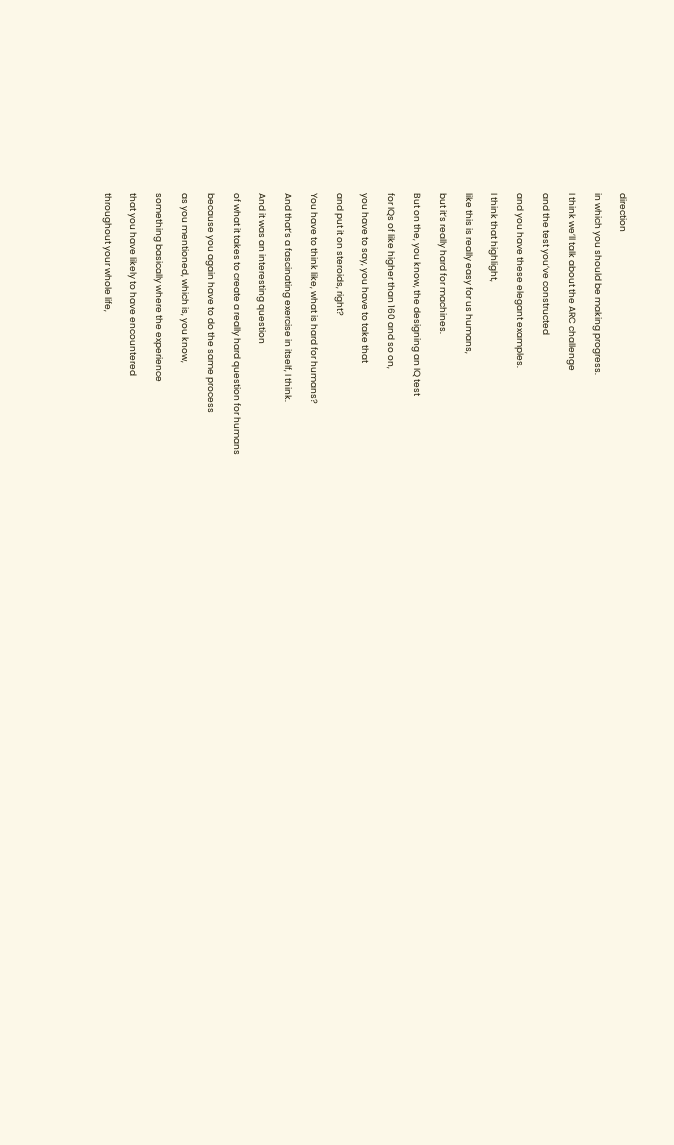direction

in which you should be making progress.

I think we’ll talk about the ARC challenge

and the test you’ve constructed

and you have these elegant examples.

I think that highlight,

like this is really easy for us humans,

but it’s really hard for machines.

But on the, you know, the designing an IQ test

for IQs of like higher than 160 and so on,

you have to say, you have to take that

and put it on steroids, right?

You have to think like, what is hard for humans?

And that’s a fascinating exercise in itself, I think.

And it was an interesting question

of what it takes to create a really hard question for humans

because you again have to do the same process

as you mentioned, which is, you know,

something basically where the experience

that you have likely to have encountered

throughout your whole life,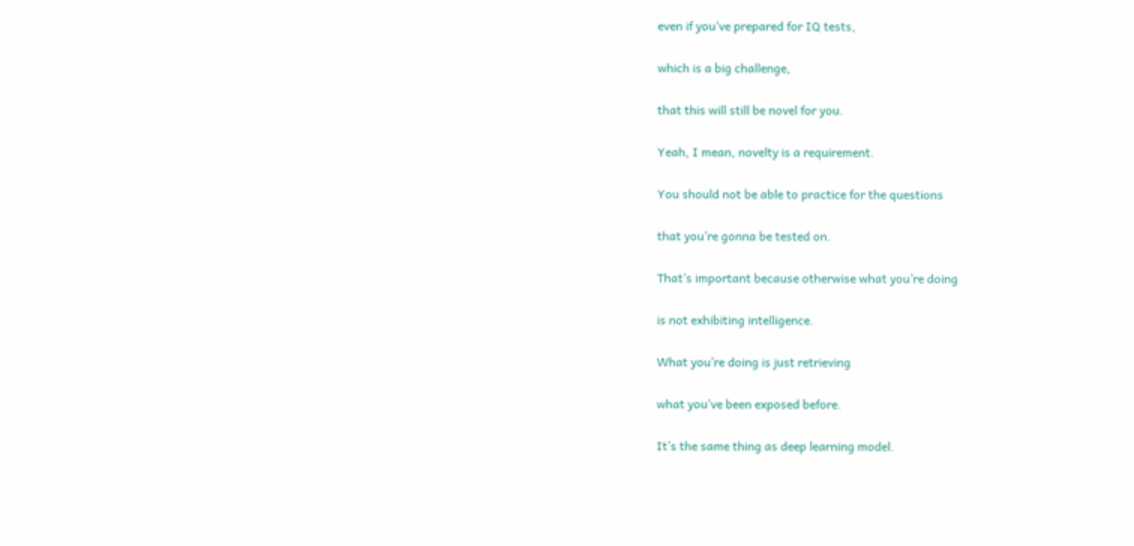even if you’ve prepared for IQ tests,

which is a big challenge,

that this will still be novel for you.

Yeah, I mean, novelty is a requirement.

You should not be able to practice for the questions

that you’re gonna be tested on.

That’s important because otherwise what you’re doing

is not exhibiting intelligence.

What you’re doing is just retrieving

what you’ve been exposed before.

It’s the same thing as deep learning model.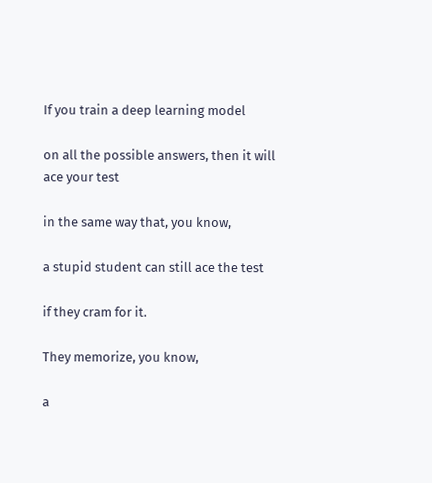If you train a deep learning model

on all the possible answers, then it will ace your test

in the same way that, you know,

a stupid student can still ace the test

if they cram for it.

They memorize, you know,

a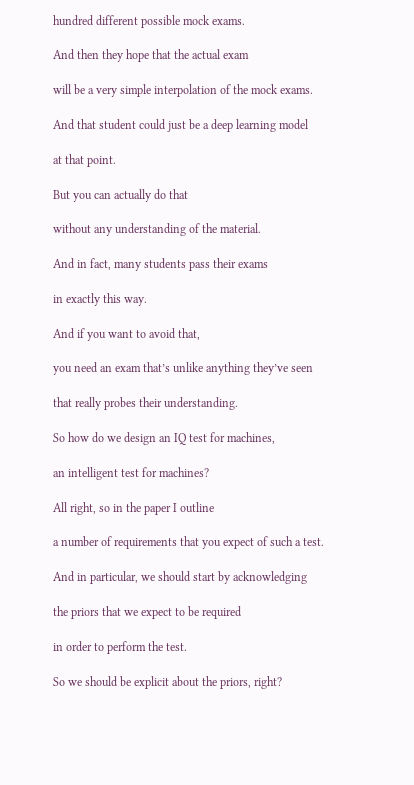hundred different possible mock exams.

And then they hope that the actual exam

will be a very simple interpolation of the mock exams.

And that student could just be a deep learning model

at that point.

But you can actually do that

without any understanding of the material.

And in fact, many students pass their exams

in exactly this way.

And if you want to avoid that,

you need an exam that’s unlike anything they’ve seen

that really probes their understanding.

So how do we design an IQ test for machines,

an intelligent test for machines?

All right, so in the paper I outline

a number of requirements that you expect of such a test.

And in particular, we should start by acknowledging

the priors that we expect to be required

in order to perform the test.

So we should be explicit about the priors, right?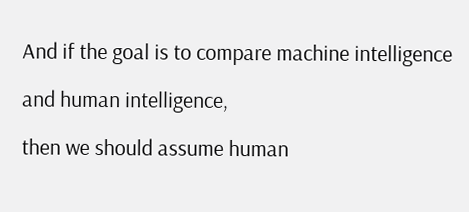And if the goal is to compare machine intelligence

and human intelligence,

then we should assume human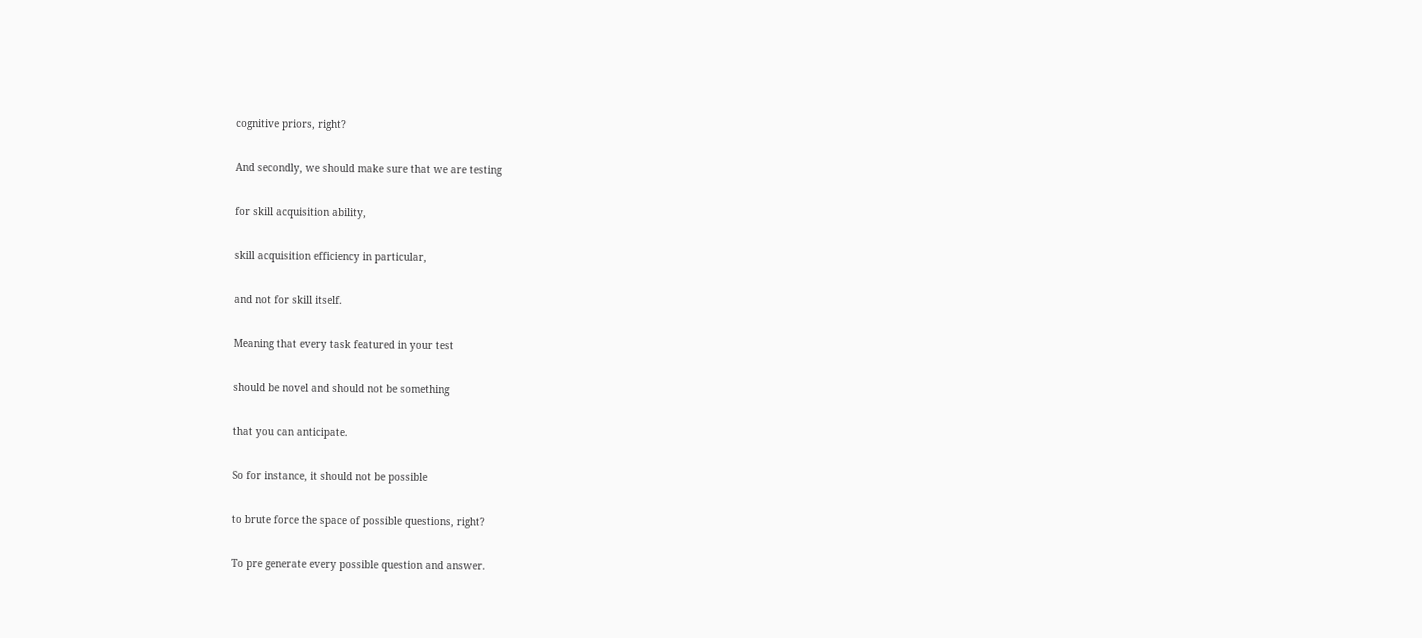cognitive priors, right?

And secondly, we should make sure that we are testing

for skill acquisition ability,

skill acquisition efficiency in particular,

and not for skill itself.

Meaning that every task featured in your test

should be novel and should not be something

that you can anticipate.

So for instance, it should not be possible

to brute force the space of possible questions, right?

To pre generate every possible question and answer.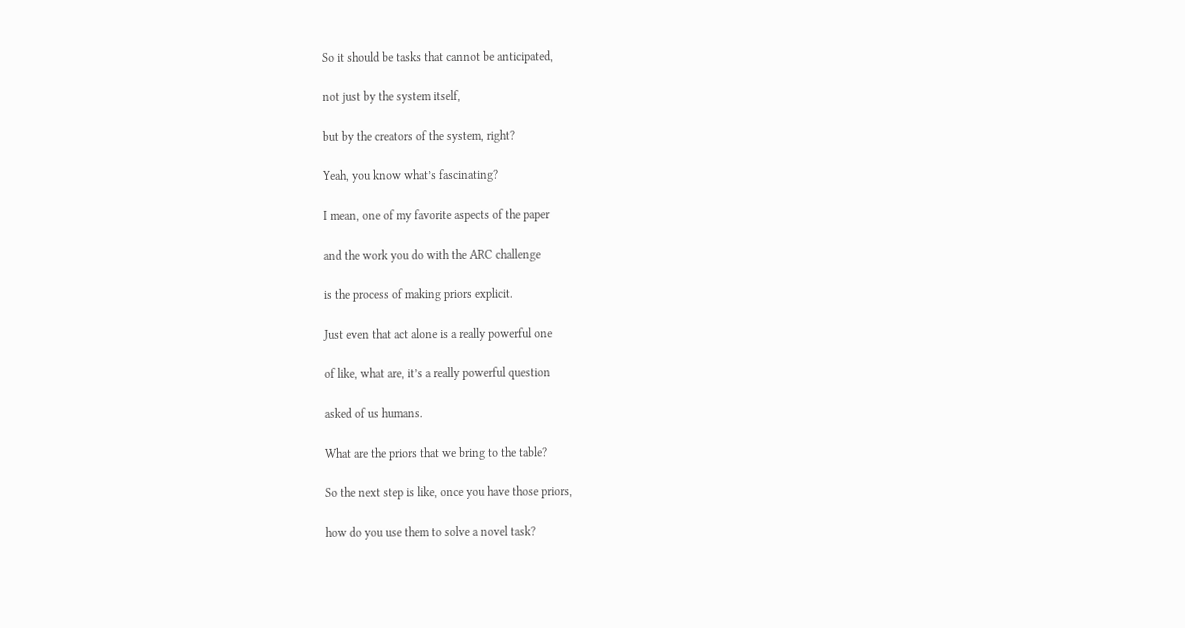So it should be tasks that cannot be anticipated,

not just by the system itself,

but by the creators of the system, right?

Yeah, you know what’s fascinating?

I mean, one of my favorite aspects of the paper

and the work you do with the ARC challenge

is the process of making priors explicit.

Just even that act alone is a really powerful one

of like, what are, it’s a really powerful question

asked of us humans.

What are the priors that we bring to the table?

So the next step is like, once you have those priors,

how do you use them to solve a novel task?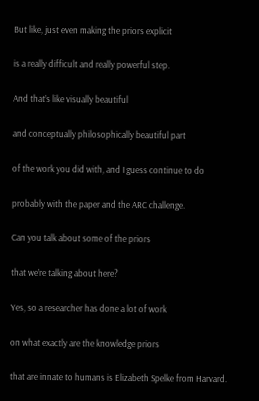But like, just even making the priors explicit

is a really difficult and really powerful step.

And that’s like visually beautiful

and conceptually philosophically beautiful part

of the work you did with, and I guess continue to do

probably with the paper and the ARC challenge.

Can you talk about some of the priors

that we’re talking about here?

Yes, so a researcher has done a lot of work

on what exactly are the knowledge priors

that are innate to humans is Elizabeth Spelke from Harvard.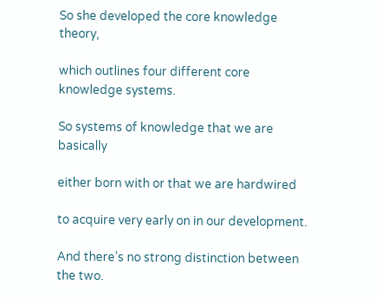So she developed the core knowledge theory,

which outlines four different core knowledge systems.

So systems of knowledge that we are basically

either born with or that we are hardwired

to acquire very early on in our development.

And there’s no strong distinction between the two.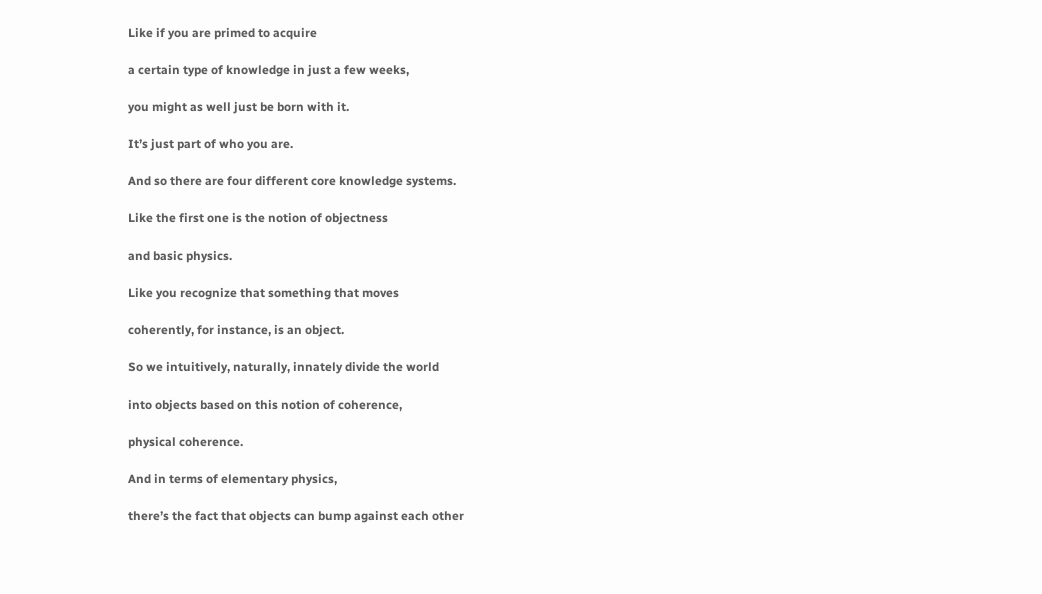Like if you are primed to acquire

a certain type of knowledge in just a few weeks,

you might as well just be born with it.

It’s just part of who you are.

And so there are four different core knowledge systems.

Like the first one is the notion of objectness

and basic physics.

Like you recognize that something that moves

coherently, for instance, is an object.

So we intuitively, naturally, innately divide the world

into objects based on this notion of coherence,

physical coherence.

And in terms of elementary physics,

there’s the fact that objects can bump against each other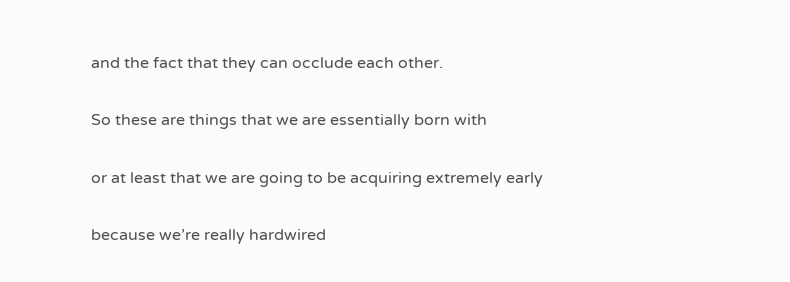and the fact that they can occlude each other.

So these are things that we are essentially born with

or at least that we are going to be acquiring extremely early

because we’re really hardwired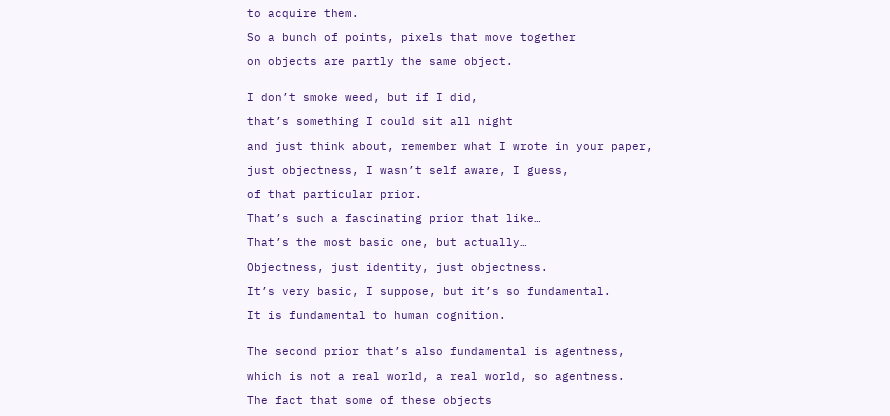to acquire them.

So a bunch of points, pixels that move together

on objects are partly the same object.


I don’t smoke weed, but if I did,

that’s something I could sit all night

and just think about, remember what I wrote in your paper,

just objectness, I wasn’t self aware, I guess,

of that particular prior.

That’s such a fascinating prior that like…

That’s the most basic one, but actually…

Objectness, just identity, just objectness.

It’s very basic, I suppose, but it’s so fundamental.

It is fundamental to human cognition.


The second prior that’s also fundamental is agentness,

which is not a real world, a real world, so agentness.

The fact that some of these objects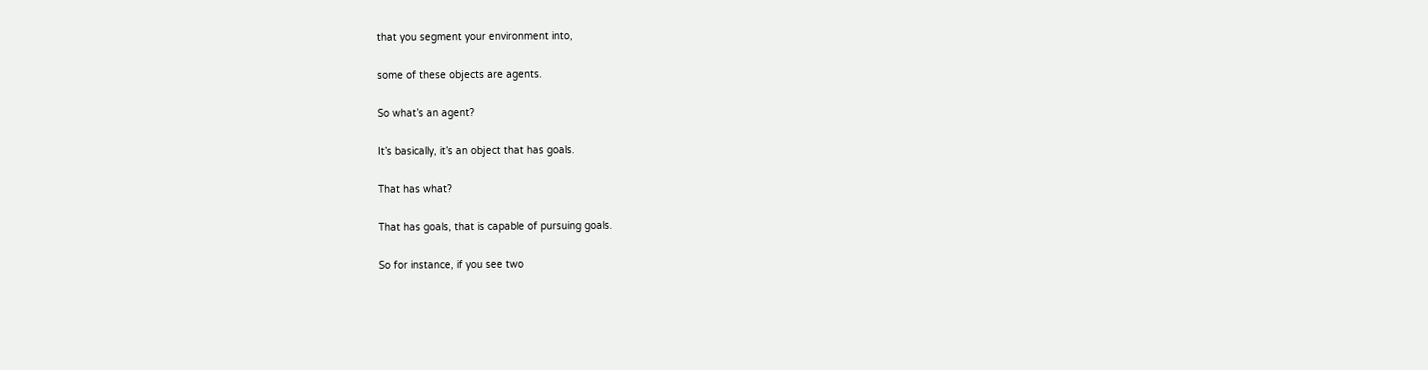that you segment your environment into,

some of these objects are agents.

So what’s an agent?

It’s basically, it’s an object that has goals.

That has what?

That has goals, that is capable of pursuing goals.

So for instance, if you see two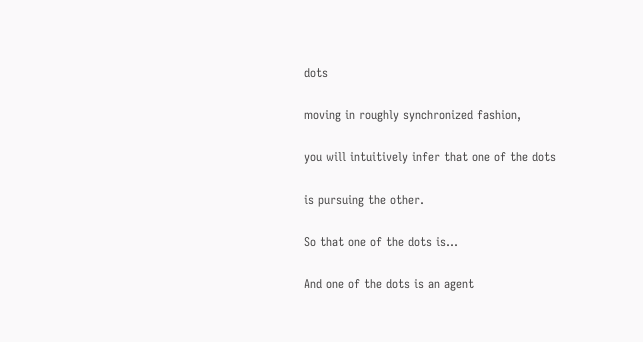dots

moving in roughly synchronized fashion,

you will intuitively infer that one of the dots

is pursuing the other.

So that one of the dots is…

And one of the dots is an agent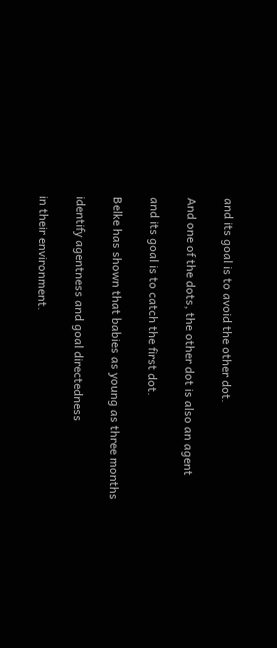and its goal is to avoid the other dot.

And one of the dots, the other dot is also an agent

and its goal is to catch the first dot.

Belke has shown that babies as young as three months

identify agentness and goal directedness

in their environment.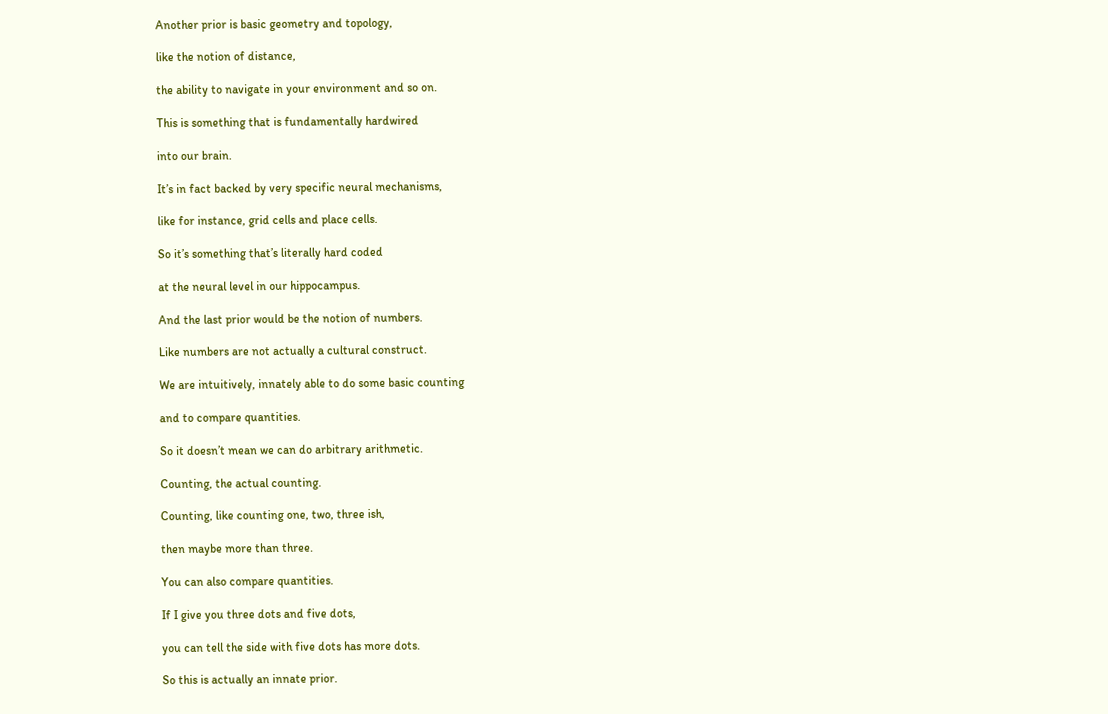Another prior is basic geometry and topology,

like the notion of distance,

the ability to navigate in your environment and so on.

This is something that is fundamentally hardwired

into our brain.

It’s in fact backed by very specific neural mechanisms,

like for instance, grid cells and place cells.

So it’s something that’s literally hard coded

at the neural level in our hippocampus.

And the last prior would be the notion of numbers.

Like numbers are not actually a cultural construct.

We are intuitively, innately able to do some basic counting

and to compare quantities.

So it doesn’t mean we can do arbitrary arithmetic.

Counting, the actual counting.

Counting, like counting one, two, three ish,

then maybe more than three.

You can also compare quantities.

If I give you three dots and five dots,

you can tell the side with five dots has more dots.

So this is actually an innate prior.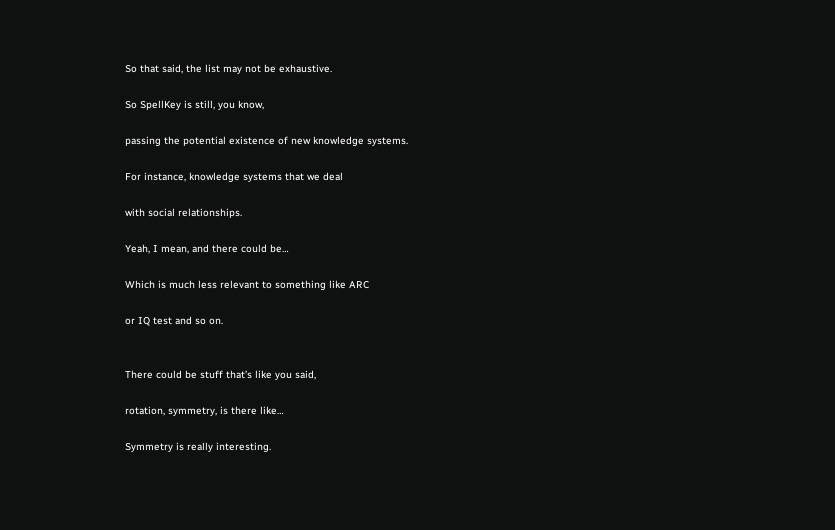So that said, the list may not be exhaustive.

So SpellKey is still, you know,

passing the potential existence of new knowledge systems.

For instance, knowledge systems that we deal

with social relationships.

Yeah, I mean, and there could be…

Which is much less relevant to something like ARC

or IQ test and so on.


There could be stuff that’s like you said,

rotation, symmetry, is there like…

Symmetry is really interesting.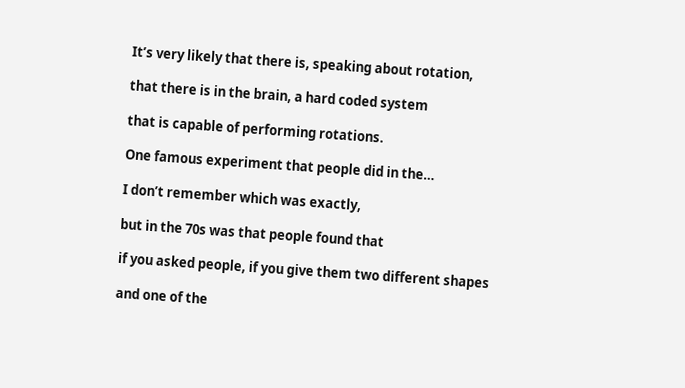It’s very likely that there is, speaking about rotation,

that there is in the brain, a hard coded system

that is capable of performing rotations.

One famous experiment that people did in the…

I don’t remember which was exactly,

but in the 70s was that people found that

if you asked people, if you give them two different shapes

and one of the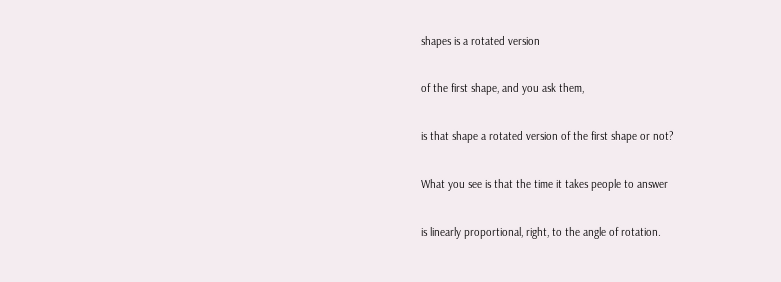shapes is a rotated version

of the first shape, and you ask them,

is that shape a rotated version of the first shape or not?

What you see is that the time it takes people to answer

is linearly proportional, right, to the angle of rotation.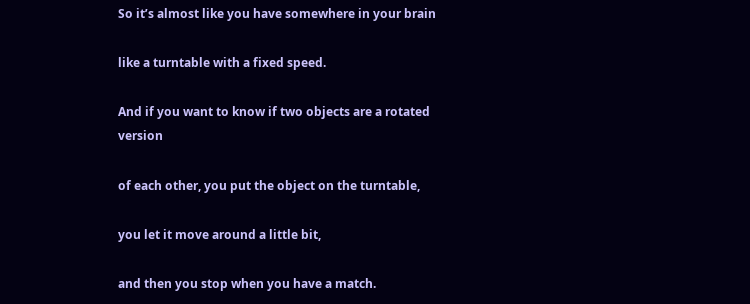So it’s almost like you have somewhere in your brain

like a turntable with a fixed speed.

And if you want to know if two objects are a rotated version

of each other, you put the object on the turntable,

you let it move around a little bit,

and then you stop when you have a match.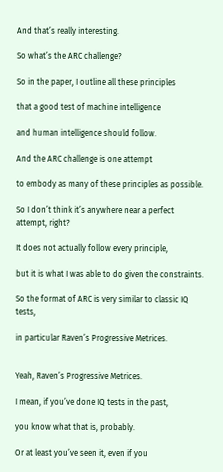And that’s really interesting.

So what’s the ARC challenge?

So in the paper, I outline all these principles

that a good test of machine intelligence

and human intelligence should follow.

And the ARC challenge is one attempt

to embody as many of these principles as possible.

So I don’t think it’s anywhere near a perfect attempt, right?

It does not actually follow every principle,

but it is what I was able to do given the constraints.

So the format of ARC is very similar to classic IQ tests,

in particular Raven’s Progressive Metrices.


Yeah, Raven’s Progressive Metrices.

I mean, if you’ve done IQ tests in the past,

you know what that is, probably.

Or at least you’ve seen it, even if you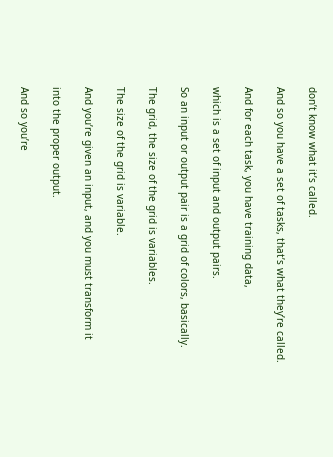don’t know what it’s called.

And so you have a set of tasks, that’s what they’re called.

And for each task, you have training data,

which is a set of input and output pairs.

So an input or output pair is a grid of colors, basically.

The grid, the size of the grid is variables.

The size of the grid is variable.

And you’re given an input, and you must transform it

into the proper output.

And so you’re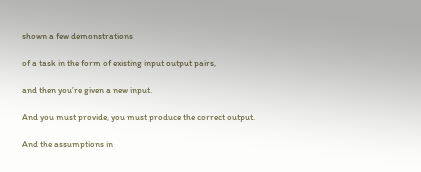shown a few demonstrations

of a task in the form of existing input output pairs,

and then you’re given a new input.

And you must provide, you must produce the correct output.

And the assumptions in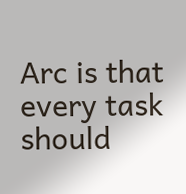Arc is that every task should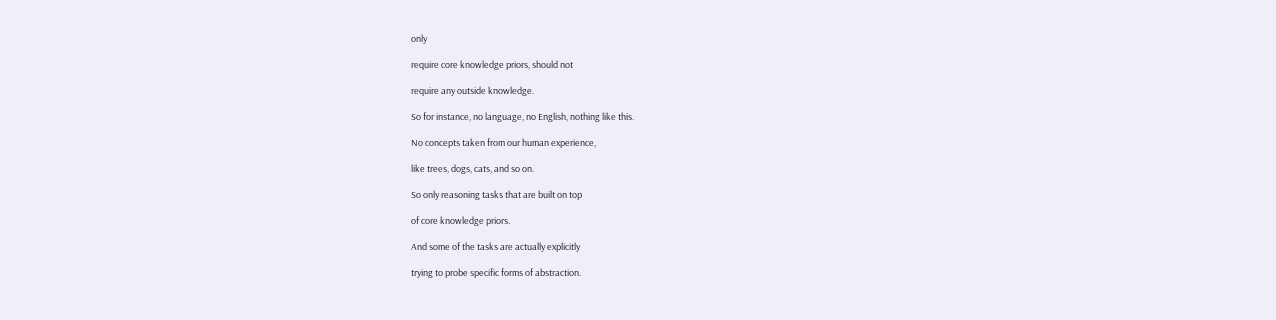only

require core knowledge priors, should not

require any outside knowledge.

So for instance, no language, no English, nothing like this.

No concepts taken from our human experience,

like trees, dogs, cats, and so on.

So only reasoning tasks that are built on top

of core knowledge priors.

And some of the tasks are actually explicitly

trying to probe specific forms of abstraction.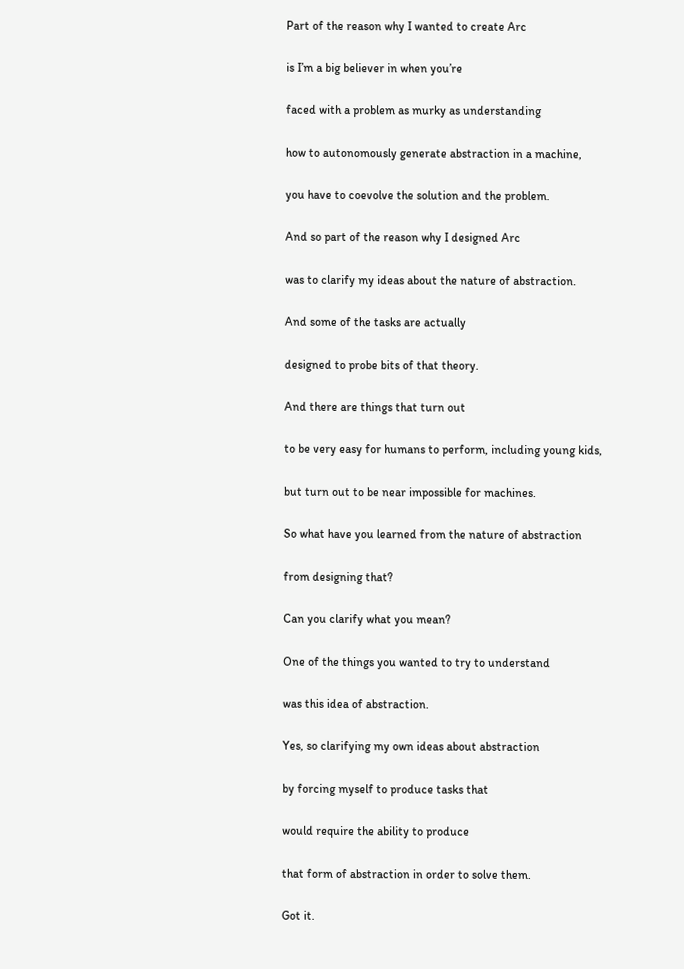Part of the reason why I wanted to create Arc

is I’m a big believer in when you’re

faced with a problem as murky as understanding

how to autonomously generate abstraction in a machine,

you have to coevolve the solution and the problem.

And so part of the reason why I designed Arc

was to clarify my ideas about the nature of abstraction.

And some of the tasks are actually

designed to probe bits of that theory.

And there are things that turn out

to be very easy for humans to perform, including young kids,

but turn out to be near impossible for machines.

So what have you learned from the nature of abstraction

from designing that?

Can you clarify what you mean?

One of the things you wanted to try to understand

was this idea of abstraction.

Yes, so clarifying my own ideas about abstraction

by forcing myself to produce tasks that

would require the ability to produce

that form of abstraction in order to solve them.

Got it.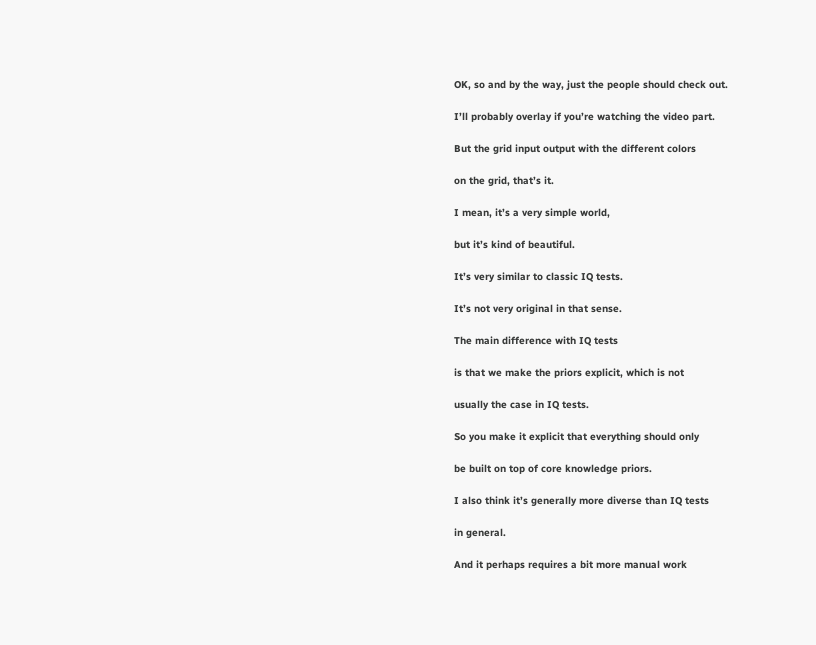OK, so and by the way, just the people should check out.

I’ll probably overlay if you’re watching the video part.

But the grid input output with the different colors

on the grid, that’s it.

I mean, it’s a very simple world,

but it’s kind of beautiful.

It’s very similar to classic IQ tests.

It’s not very original in that sense.

The main difference with IQ tests

is that we make the priors explicit, which is not

usually the case in IQ tests.

So you make it explicit that everything should only

be built on top of core knowledge priors.

I also think it’s generally more diverse than IQ tests

in general.

And it perhaps requires a bit more manual work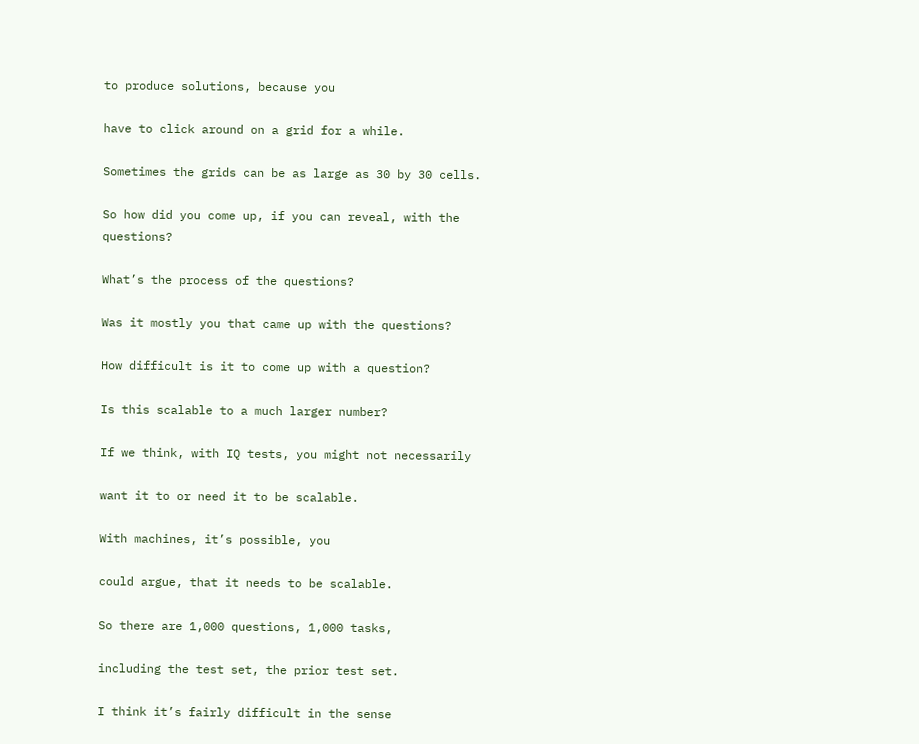to produce solutions, because you

have to click around on a grid for a while.

Sometimes the grids can be as large as 30 by 30 cells.

So how did you come up, if you can reveal, with the questions?

What’s the process of the questions?

Was it mostly you that came up with the questions?

How difficult is it to come up with a question?

Is this scalable to a much larger number?

If we think, with IQ tests, you might not necessarily

want it to or need it to be scalable.

With machines, it’s possible, you

could argue, that it needs to be scalable.

So there are 1,000 questions, 1,000 tasks,

including the test set, the prior test set.

I think it’s fairly difficult in the sense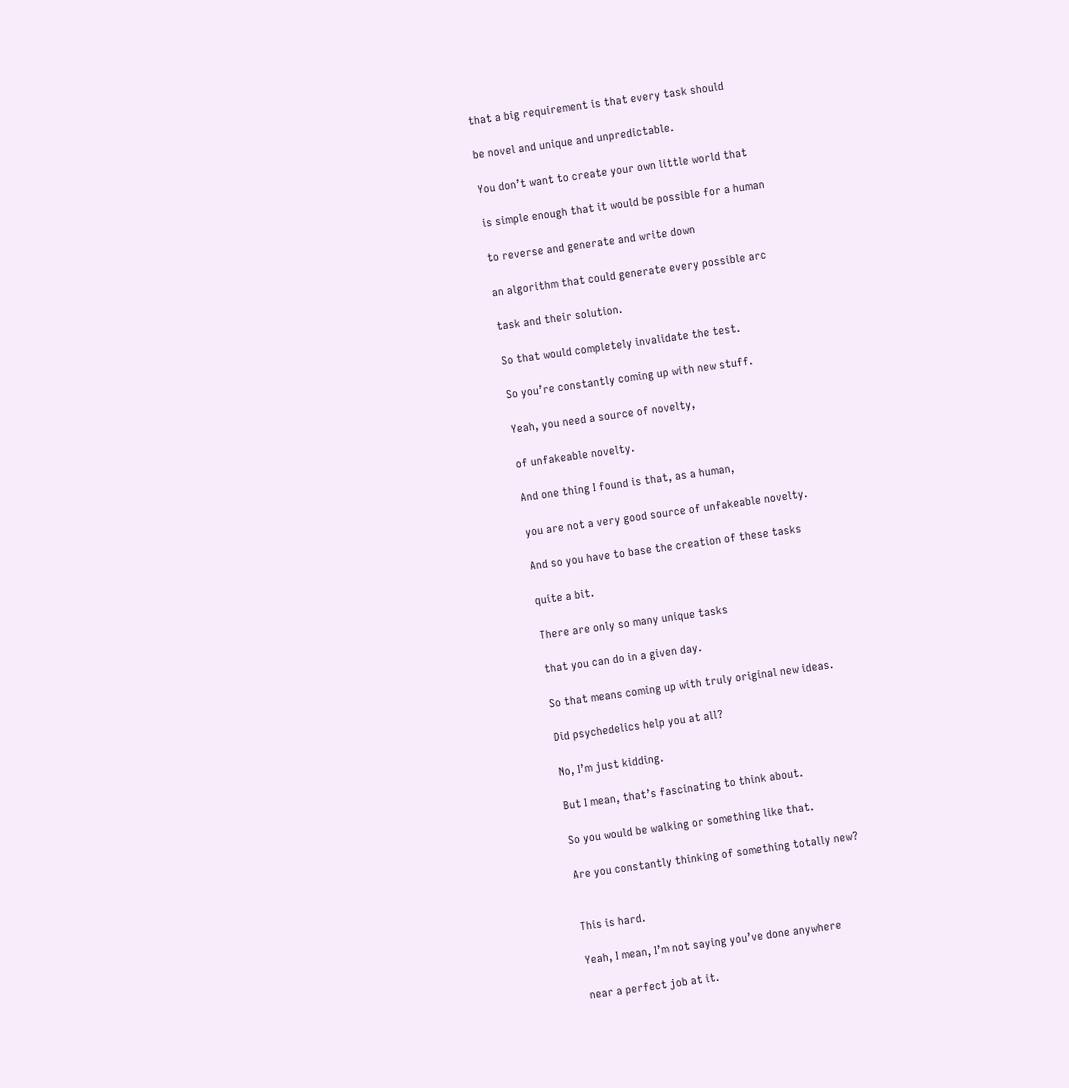that a big requirement is that every task should

be novel and unique and unpredictable.

You don’t want to create your own little world that

is simple enough that it would be possible for a human

to reverse and generate and write down

an algorithm that could generate every possible arc

task and their solution.

So that would completely invalidate the test.

So you’re constantly coming up with new stuff.

Yeah, you need a source of novelty,

of unfakeable novelty.

And one thing I found is that, as a human,

you are not a very good source of unfakeable novelty.

And so you have to base the creation of these tasks

quite a bit.

There are only so many unique tasks

that you can do in a given day.

So that means coming up with truly original new ideas.

Did psychedelics help you at all?

No, I’m just kidding.

But I mean, that’s fascinating to think about.

So you would be walking or something like that.

Are you constantly thinking of something totally new?


This is hard.

Yeah, I mean, I’m not saying you’ve done anywhere

near a perfect job at it.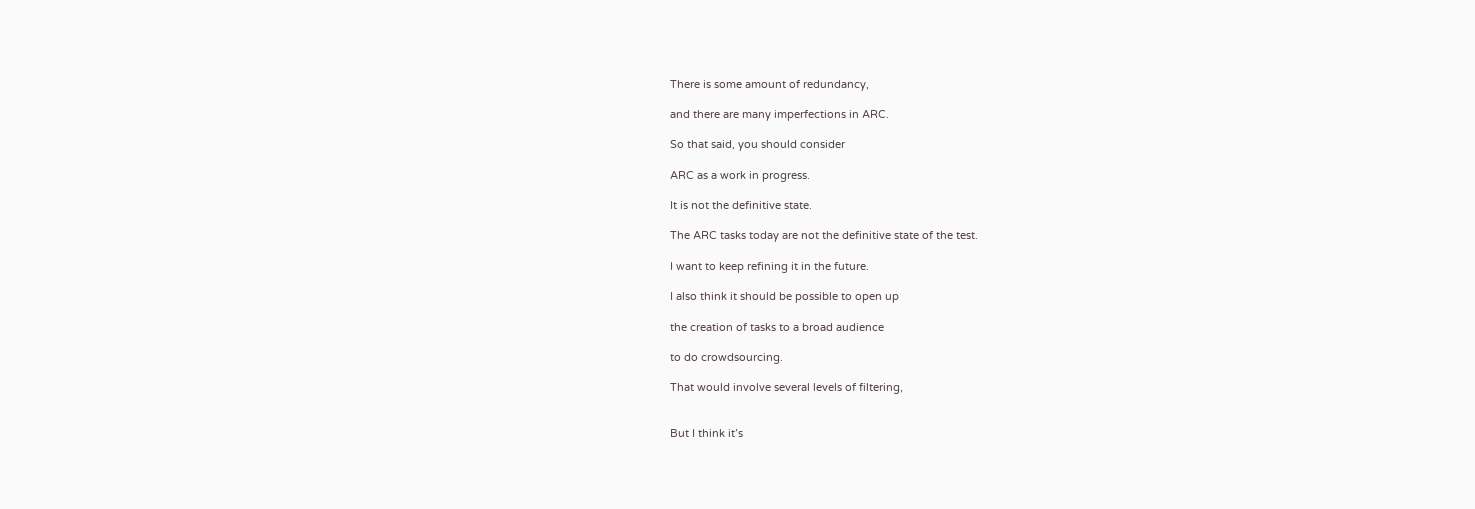There is some amount of redundancy,

and there are many imperfections in ARC.

So that said, you should consider

ARC as a work in progress.

It is not the definitive state.

The ARC tasks today are not the definitive state of the test.

I want to keep refining it in the future.

I also think it should be possible to open up

the creation of tasks to a broad audience

to do crowdsourcing.

That would involve several levels of filtering,


But I think it’s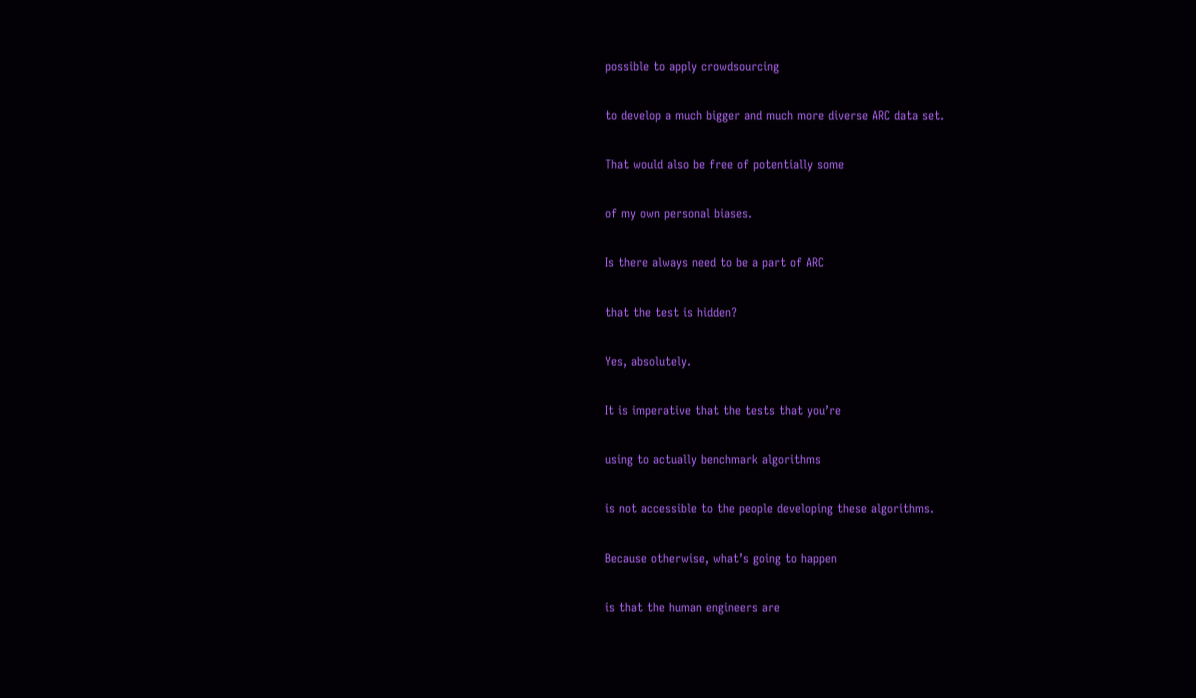possible to apply crowdsourcing

to develop a much bigger and much more diverse ARC data set.

That would also be free of potentially some

of my own personal biases.

Is there always need to be a part of ARC

that the test is hidden?

Yes, absolutely.

It is imperative that the tests that you’re

using to actually benchmark algorithms

is not accessible to the people developing these algorithms.

Because otherwise, what’s going to happen

is that the human engineers are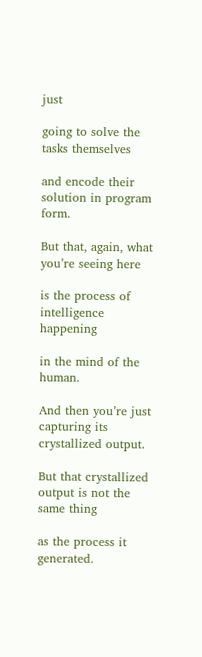just

going to solve the tasks themselves

and encode their solution in program form.

But that, again, what you’re seeing here

is the process of intelligence happening

in the mind of the human.

And then you’re just capturing its crystallized output.

But that crystallized output is not the same thing

as the process it generated.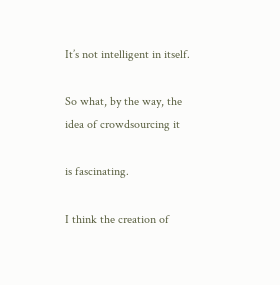It’s not intelligent in itself.

So what, by the way, the idea of crowdsourcing it

is fascinating.

I think the creation of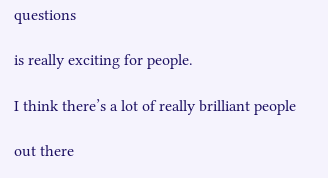questions

is really exciting for people.

I think there’s a lot of really brilliant people

out there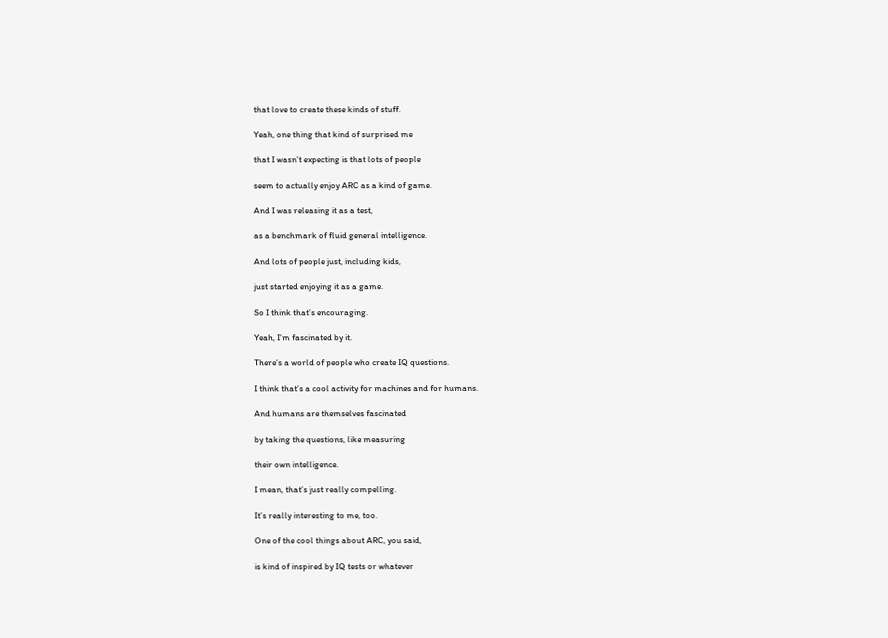that love to create these kinds of stuff.

Yeah, one thing that kind of surprised me

that I wasn’t expecting is that lots of people

seem to actually enjoy ARC as a kind of game.

And I was releasing it as a test,

as a benchmark of fluid general intelligence.

And lots of people just, including kids,

just started enjoying it as a game.

So I think that’s encouraging.

Yeah, I’m fascinated by it.

There’s a world of people who create IQ questions.

I think that’s a cool activity for machines and for humans.

And humans are themselves fascinated

by taking the questions, like measuring

their own intelligence.

I mean, that’s just really compelling.

It’s really interesting to me, too.

One of the cool things about ARC, you said,

is kind of inspired by IQ tests or whatever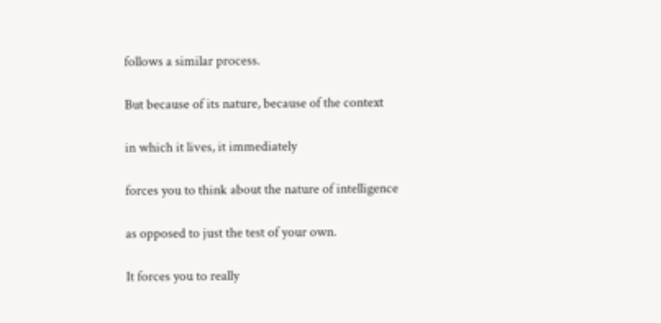follows a similar process.

But because of its nature, because of the context

in which it lives, it immediately

forces you to think about the nature of intelligence

as opposed to just the test of your own.

It forces you to really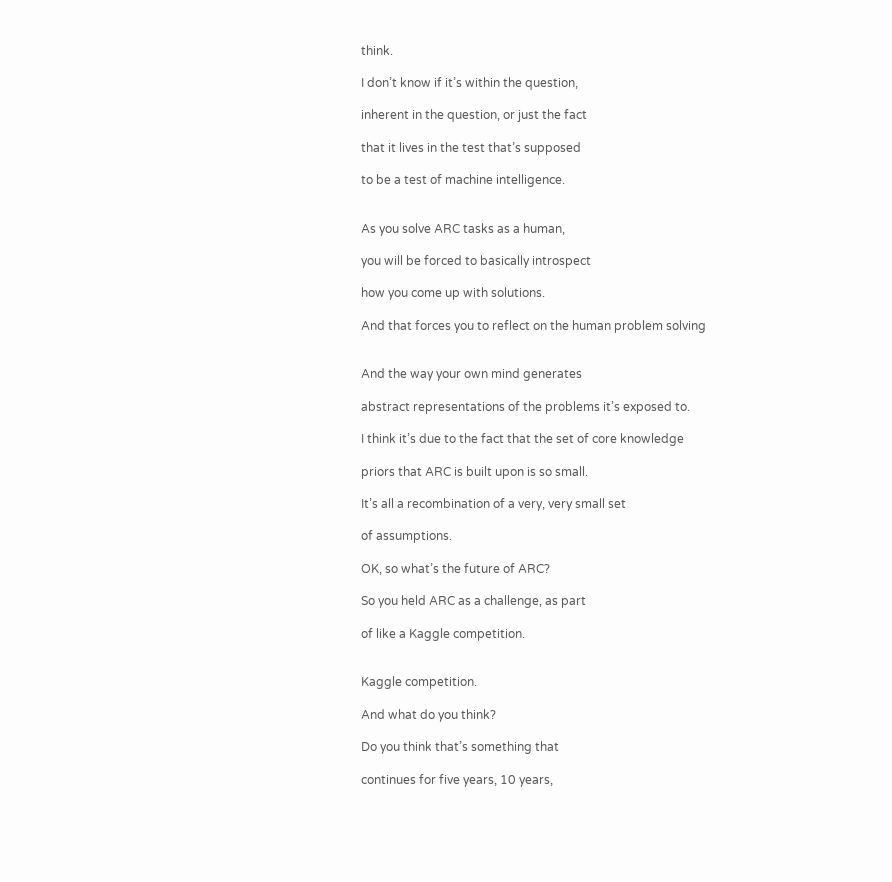think.

I don’t know if it’s within the question,

inherent in the question, or just the fact

that it lives in the test that’s supposed

to be a test of machine intelligence.


As you solve ARC tasks as a human,

you will be forced to basically introspect

how you come up with solutions.

And that forces you to reflect on the human problem solving


And the way your own mind generates

abstract representations of the problems it’s exposed to.

I think it’s due to the fact that the set of core knowledge

priors that ARC is built upon is so small.

It’s all a recombination of a very, very small set

of assumptions.

OK, so what’s the future of ARC?

So you held ARC as a challenge, as part

of like a Kaggle competition.


Kaggle competition.

And what do you think?

Do you think that’s something that

continues for five years, 10 years,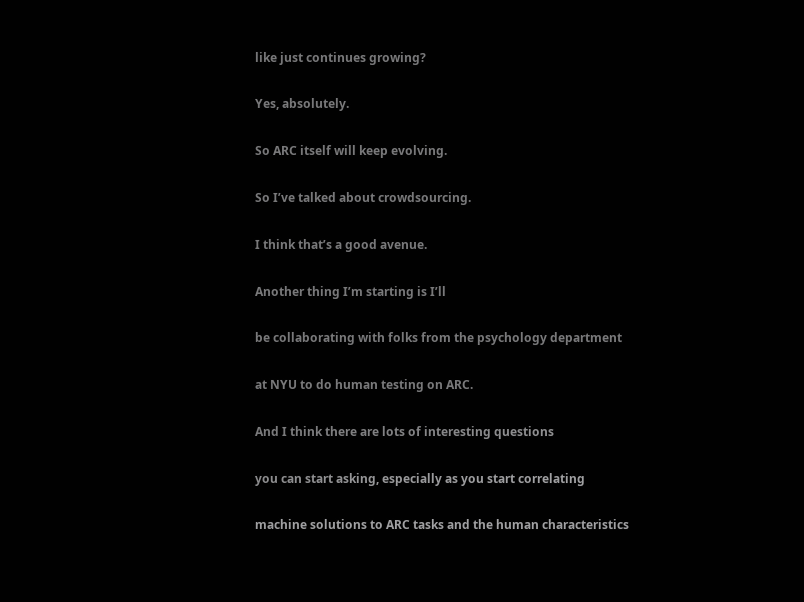like just continues growing?

Yes, absolutely.

So ARC itself will keep evolving.

So I’ve talked about crowdsourcing.

I think that’s a good avenue.

Another thing I’m starting is I’ll

be collaborating with folks from the psychology department

at NYU to do human testing on ARC.

And I think there are lots of interesting questions

you can start asking, especially as you start correlating

machine solutions to ARC tasks and the human characteristics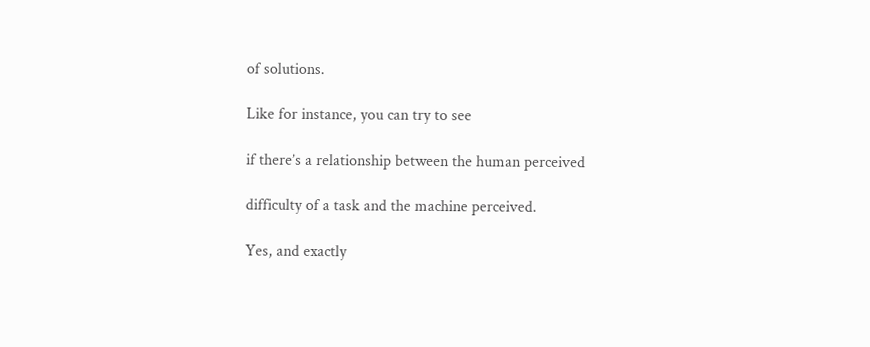of solutions.

Like for instance, you can try to see

if there’s a relationship between the human perceived

difficulty of a task and the machine perceived.

Yes, and exactly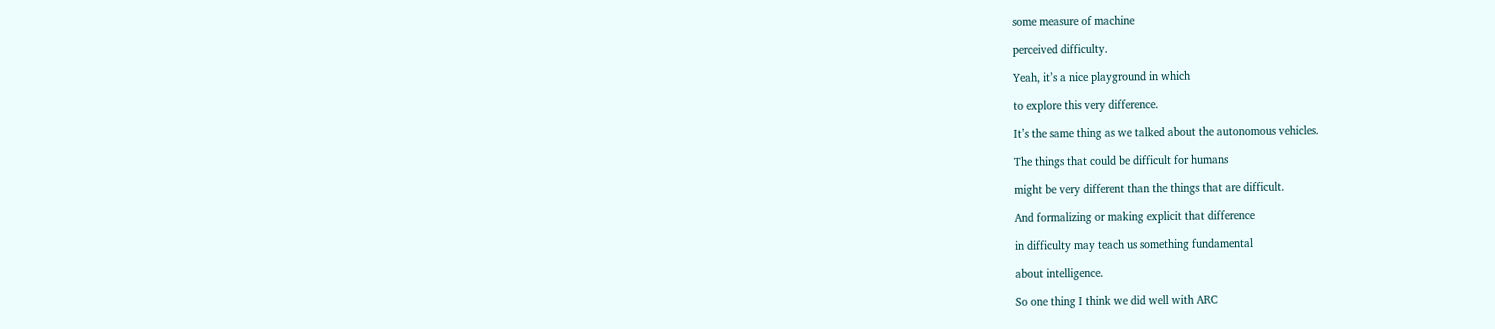some measure of machine

perceived difficulty.

Yeah, it’s a nice playground in which

to explore this very difference.

It’s the same thing as we talked about the autonomous vehicles.

The things that could be difficult for humans

might be very different than the things that are difficult.

And formalizing or making explicit that difference

in difficulty may teach us something fundamental

about intelligence.

So one thing I think we did well with ARC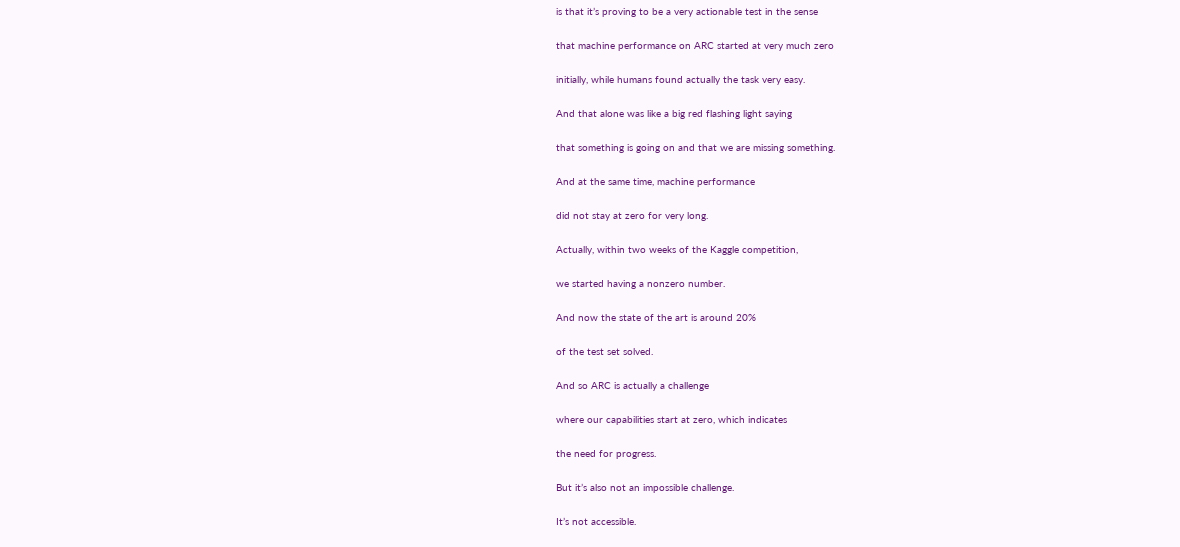is that it’s proving to be a very actionable test in the sense

that machine performance on ARC started at very much zero

initially, while humans found actually the task very easy.

And that alone was like a big red flashing light saying

that something is going on and that we are missing something.

And at the same time, machine performance

did not stay at zero for very long.

Actually, within two weeks of the Kaggle competition,

we started having a nonzero number.

And now the state of the art is around 20%

of the test set solved.

And so ARC is actually a challenge

where our capabilities start at zero, which indicates

the need for progress.

But it’s also not an impossible challenge.

It’s not accessible.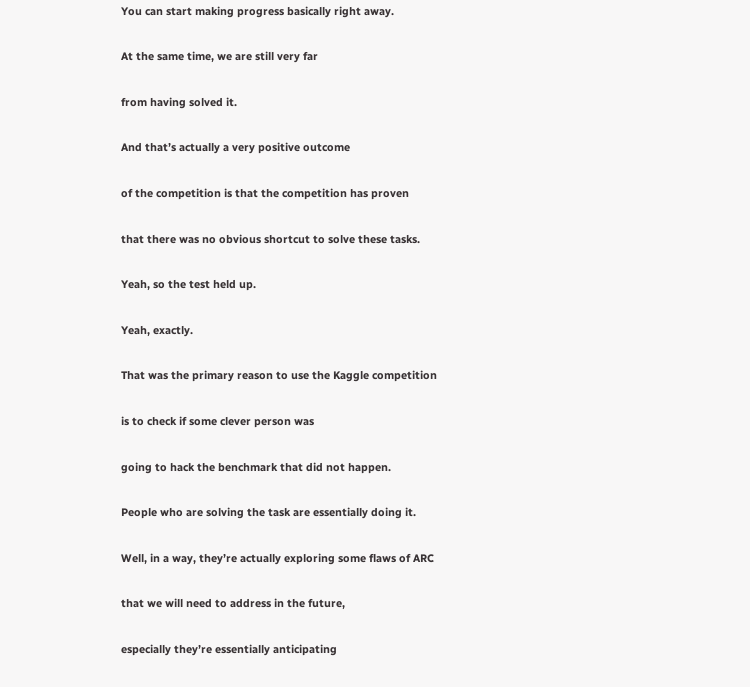You can start making progress basically right away.

At the same time, we are still very far

from having solved it.

And that’s actually a very positive outcome

of the competition is that the competition has proven

that there was no obvious shortcut to solve these tasks.

Yeah, so the test held up.

Yeah, exactly.

That was the primary reason to use the Kaggle competition

is to check if some clever person was

going to hack the benchmark that did not happen.

People who are solving the task are essentially doing it.

Well, in a way, they’re actually exploring some flaws of ARC

that we will need to address in the future,

especially they’re essentially anticipating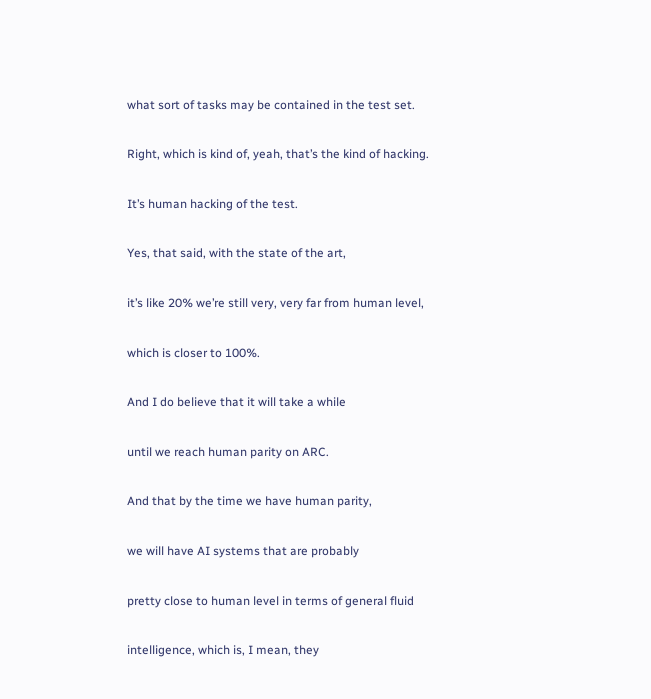what sort of tasks may be contained in the test set.

Right, which is kind of, yeah, that’s the kind of hacking.

It’s human hacking of the test.

Yes, that said, with the state of the art,

it’s like 20% we’re still very, very far from human level,

which is closer to 100%.

And I do believe that it will take a while

until we reach human parity on ARC.

And that by the time we have human parity,

we will have AI systems that are probably

pretty close to human level in terms of general fluid

intelligence, which is, I mean, they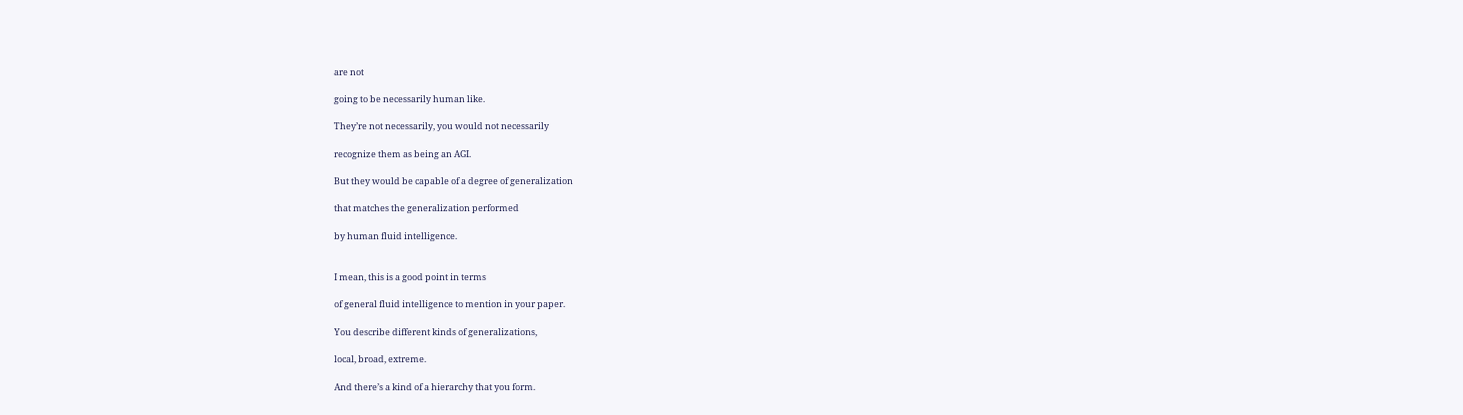are not

going to be necessarily human like.

They’re not necessarily, you would not necessarily

recognize them as being an AGI.

But they would be capable of a degree of generalization

that matches the generalization performed

by human fluid intelligence.


I mean, this is a good point in terms

of general fluid intelligence to mention in your paper.

You describe different kinds of generalizations,

local, broad, extreme.

And there’s a kind of a hierarchy that you form.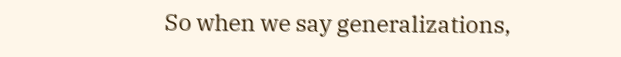So when we say generalizations,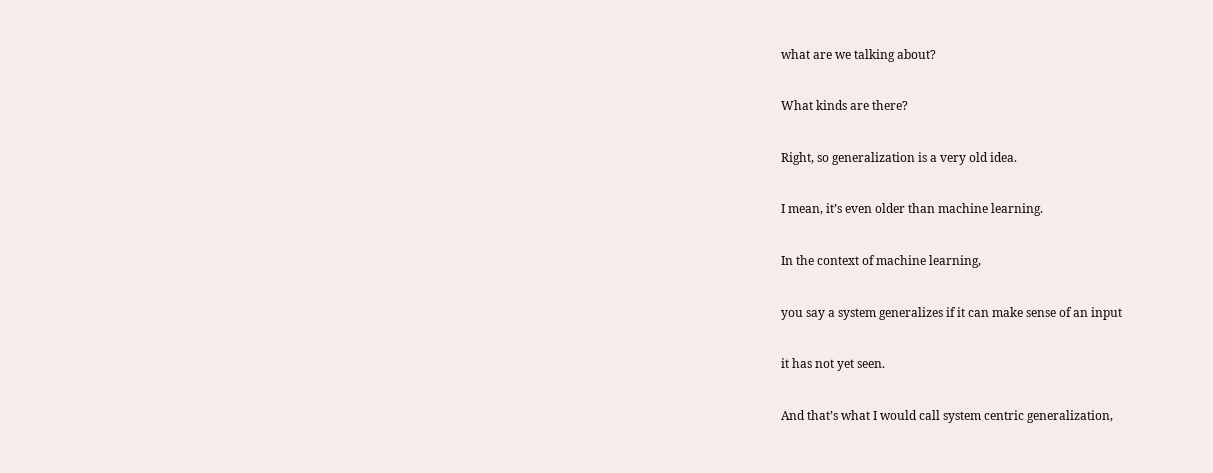what are we talking about?

What kinds are there?

Right, so generalization is a very old idea.

I mean, it’s even older than machine learning.

In the context of machine learning,

you say a system generalizes if it can make sense of an input

it has not yet seen.

And that’s what I would call system centric generalization,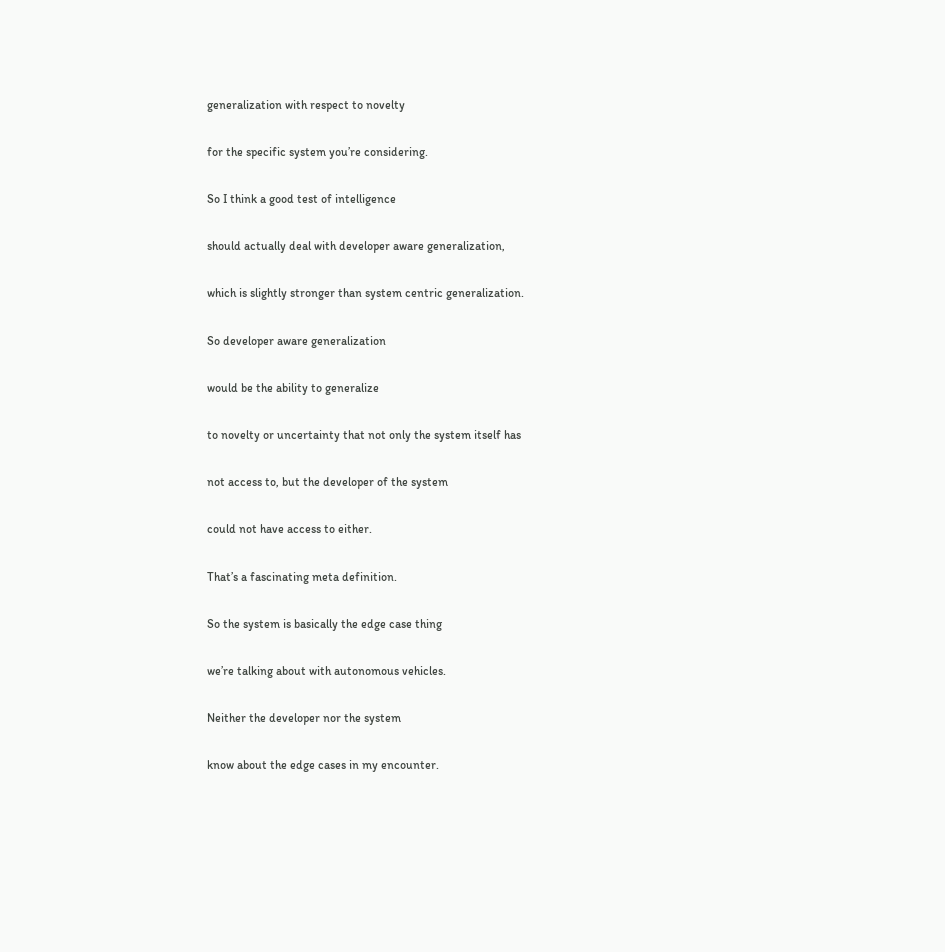generalization with respect to novelty

for the specific system you’re considering.

So I think a good test of intelligence

should actually deal with developer aware generalization,

which is slightly stronger than system centric generalization.

So developer aware generalization

would be the ability to generalize

to novelty or uncertainty that not only the system itself has

not access to, but the developer of the system

could not have access to either.

That’s a fascinating meta definition.

So the system is basically the edge case thing

we’re talking about with autonomous vehicles.

Neither the developer nor the system

know about the edge cases in my encounter.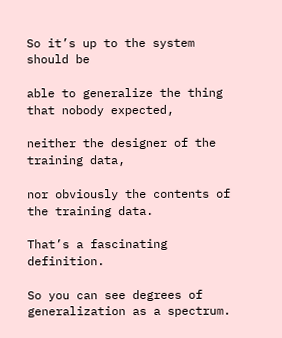So it’s up to the system should be

able to generalize the thing that nobody expected,

neither the designer of the training data,

nor obviously the contents of the training data.

That’s a fascinating definition.

So you can see degrees of generalization as a spectrum.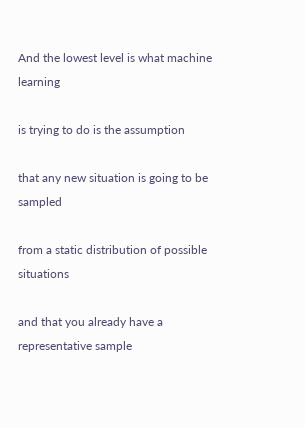And the lowest level is what machine learning

is trying to do is the assumption

that any new situation is going to be sampled

from a static distribution of possible situations

and that you already have a representative sample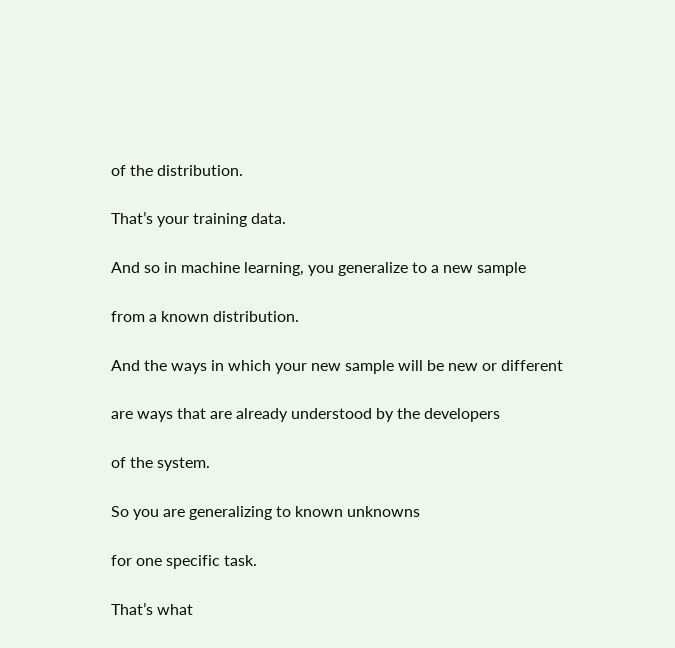of the distribution.

That’s your training data.

And so in machine learning, you generalize to a new sample

from a known distribution.

And the ways in which your new sample will be new or different

are ways that are already understood by the developers

of the system.

So you are generalizing to known unknowns

for one specific task.

That’s what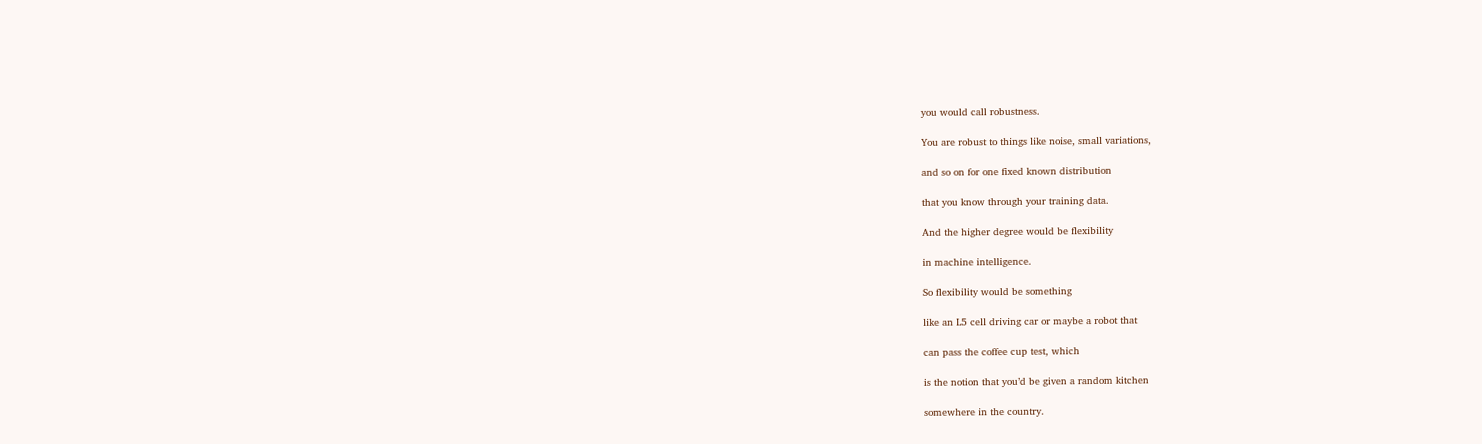you would call robustness.

You are robust to things like noise, small variations,

and so on for one fixed known distribution

that you know through your training data.

And the higher degree would be flexibility

in machine intelligence.

So flexibility would be something

like an L5 cell driving car or maybe a robot that

can pass the coffee cup test, which

is the notion that you’d be given a random kitchen

somewhere in the country.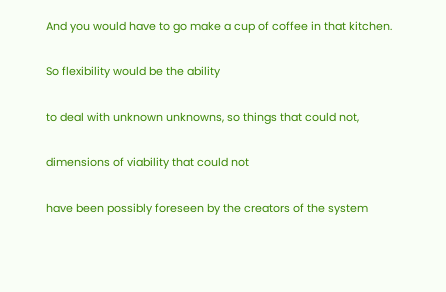And you would have to go make a cup of coffee in that kitchen.

So flexibility would be the ability

to deal with unknown unknowns, so things that could not,

dimensions of viability that could not

have been possibly foreseen by the creators of the system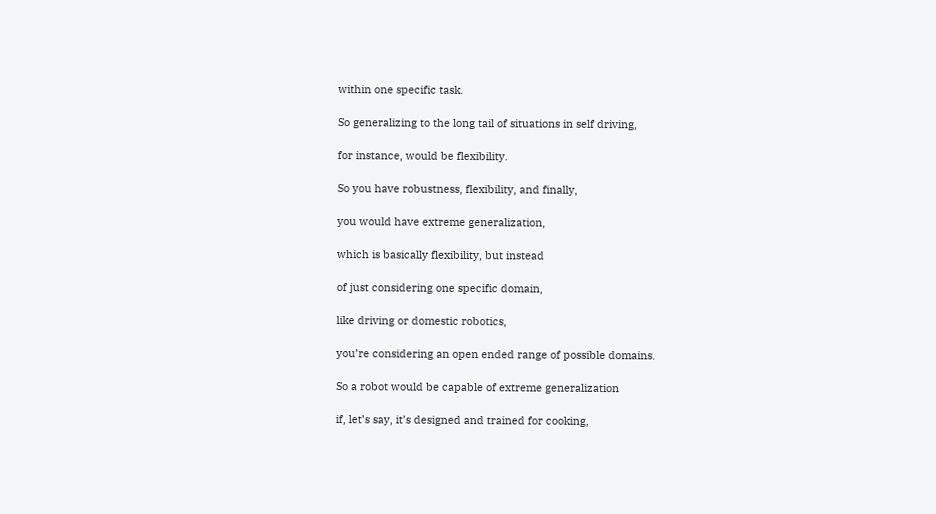within one specific task.

So generalizing to the long tail of situations in self driving,

for instance, would be flexibility.

So you have robustness, flexibility, and finally,

you would have extreme generalization,

which is basically flexibility, but instead

of just considering one specific domain,

like driving or domestic robotics,

you’re considering an open ended range of possible domains.

So a robot would be capable of extreme generalization

if, let’s say, it’s designed and trained for cooking,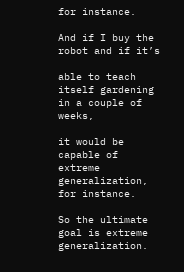for instance.

And if I buy the robot and if it’s

able to teach itself gardening in a couple of weeks,

it would be capable of extreme generalization, for instance.

So the ultimate goal is extreme generalization.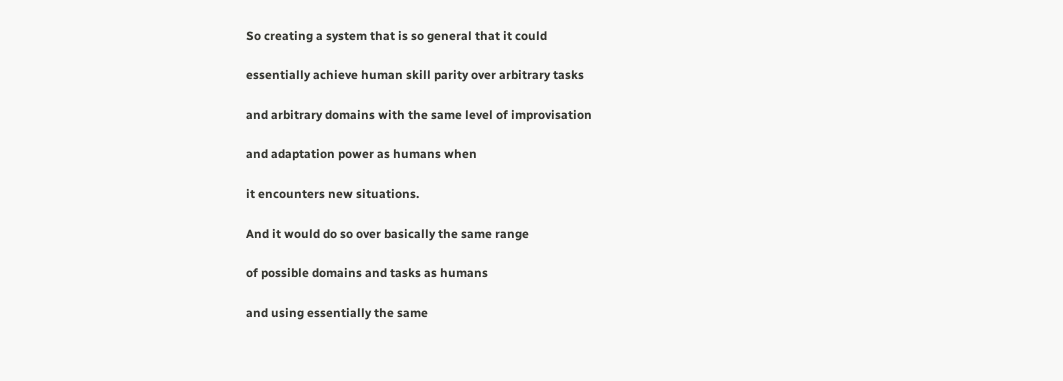So creating a system that is so general that it could

essentially achieve human skill parity over arbitrary tasks

and arbitrary domains with the same level of improvisation

and adaptation power as humans when

it encounters new situations.

And it would do so over basically the same range

of possible domains and tasks as humans

and using essentially the same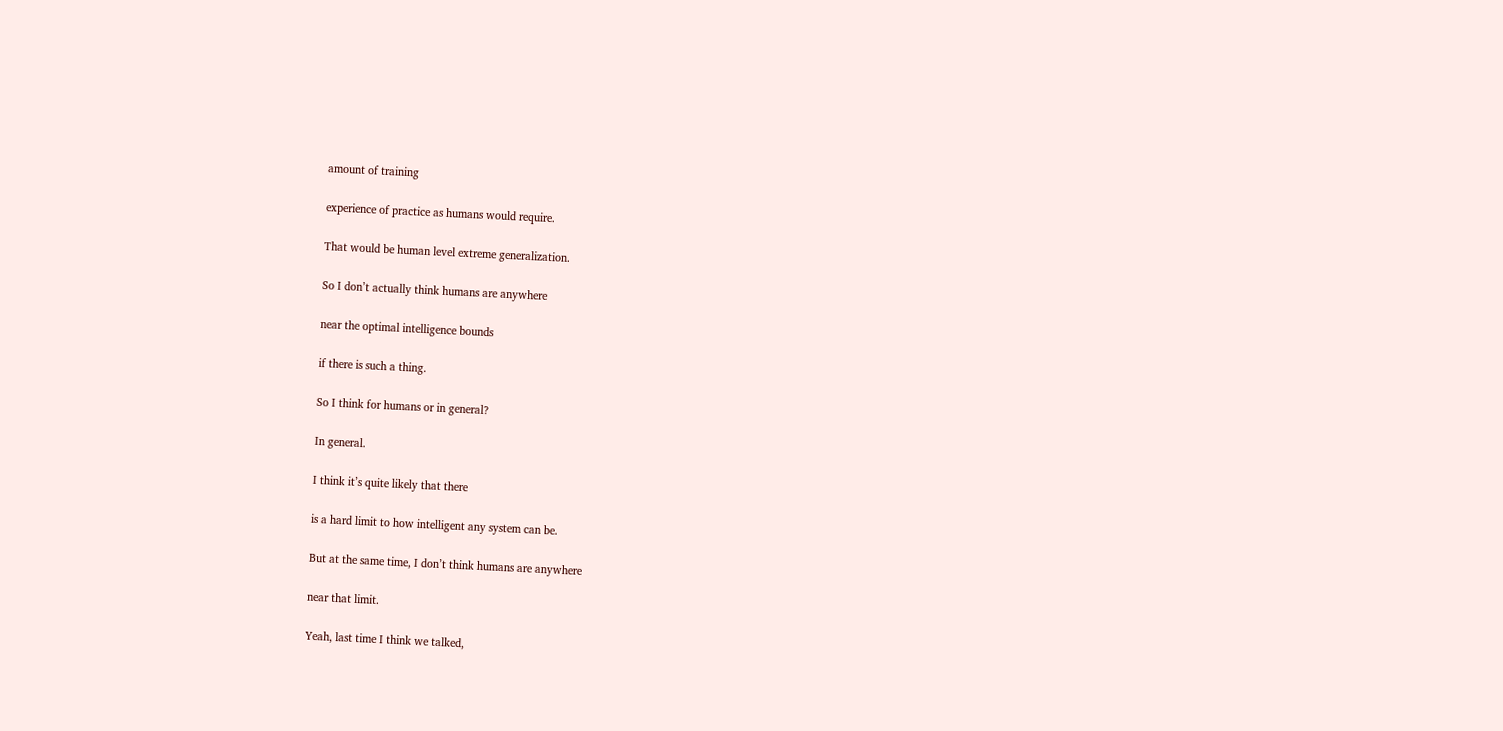amount of training

experience of practice as humans would require.

That would be human level extreme generalization.

So I don’t actually think humans are anywhere

near the optimal intelligence bounds

if there is such a thing.

So I think for humans or in general?

In general.

I think it’s quite likely that there

is a hard limit to how intelligent any system can be.

But at the same time, I don’t think humans are anywhere

near that limit.

Yeah, last time I think we talked,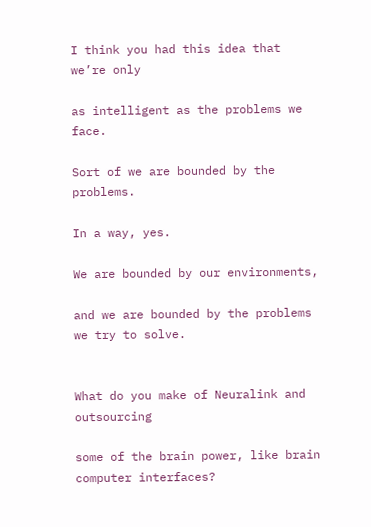I think you had this idea that we’re only

as intelligent as the problems we face.

Sort of we are bounded by the problems.

In a way, yes.

We are bounded by our environments,

and we are bounded by the problems we try to solve.


What do you make of Neuralink and outsourcing

some of the brain power, like brain computer interfaces?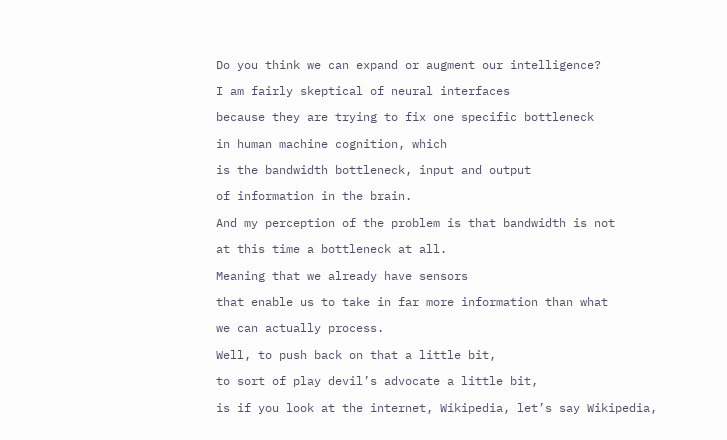Do you think we can expand or augment our intelligence?

I am fairly skeptical of neural interfaces

because they are trying to fix one specific bottleneck

in human machine cognition, which

is the bandwidth bottleneck, input and output

of information in the brain.

And my perception of the problem is that bandwidth is not

at this time a bottleneck at all.

Meaning that we already have sensors

that enable us to take in far more information than what

we can actually process.

Well, to push back on that a little bit,

to sort of play devil’s advocate a little bit,

is if you look at the internet, Wikipedia, let’s say Wikipedia,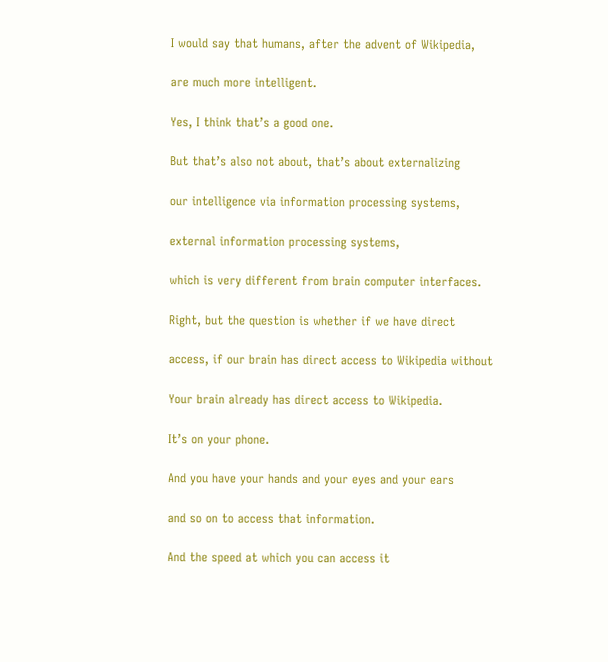I would say that humans, after the advent of Wikipedia,

are much more intelligent.

Yes, I think that’s a good one.

But that’s also not about, that’s about externalizing

our intelligence via information processing systems,

external information processing systems,

which is very different from brain computer interfaces.

Right, but the question is whether if we have direct

access, if our brain has direct access to Wikipedia without

Your brain already has direct access to Wikipedia.

It’s on your phone.

And you have your hands and your eyes and your ears

and so on to access that information.

And the speed at which you can access it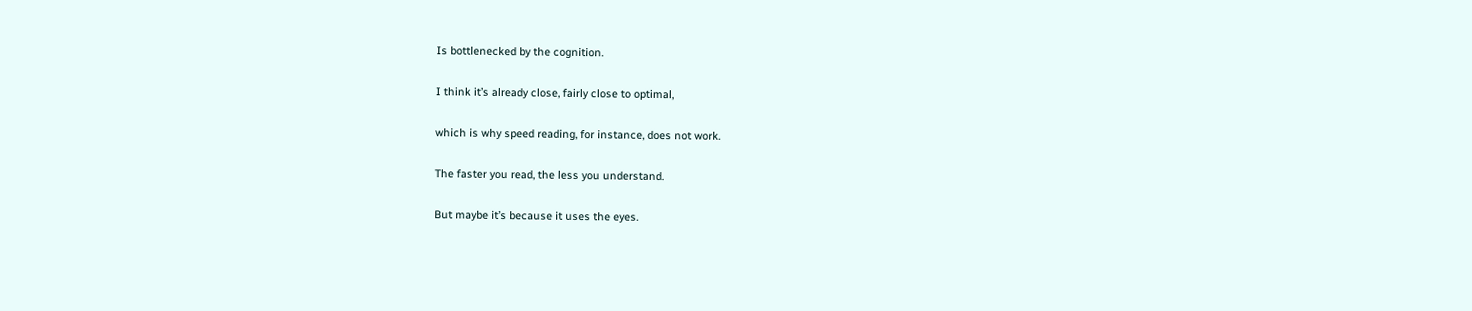Is bottlenecked by the cognition.

I think it’s already close, fairly close to optimal,

which is why speed reading, for instance, does not work.

The faster you read, the less you understand.

But maybe it’s because it uses the eyes.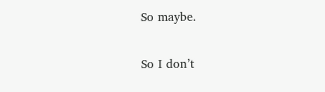So maybe.

So I don’t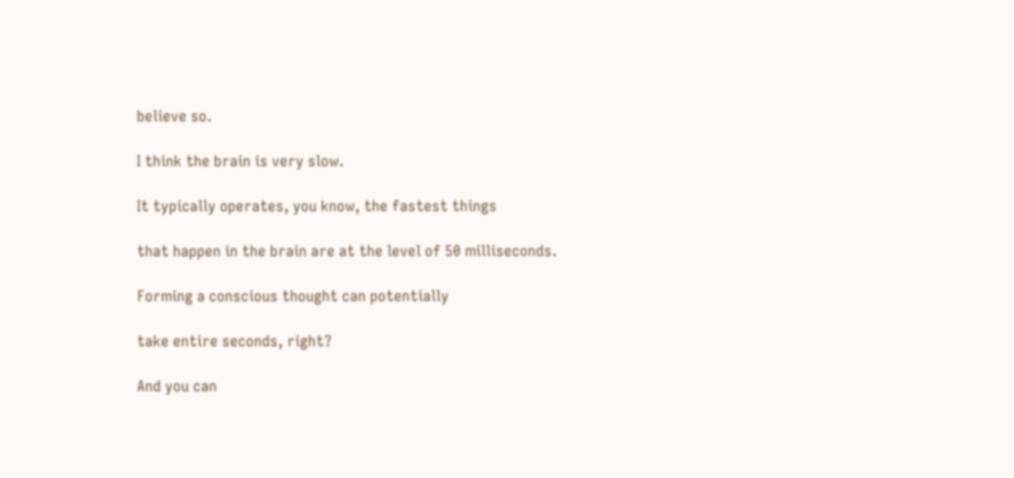believe so.

I think the brain is very slow.

It typically operates, you know, the fastest things

that happen in the brain are at the level of 50 milliseconds.

Forming a conscious thought can potentially

take entire seconds, right?

And you can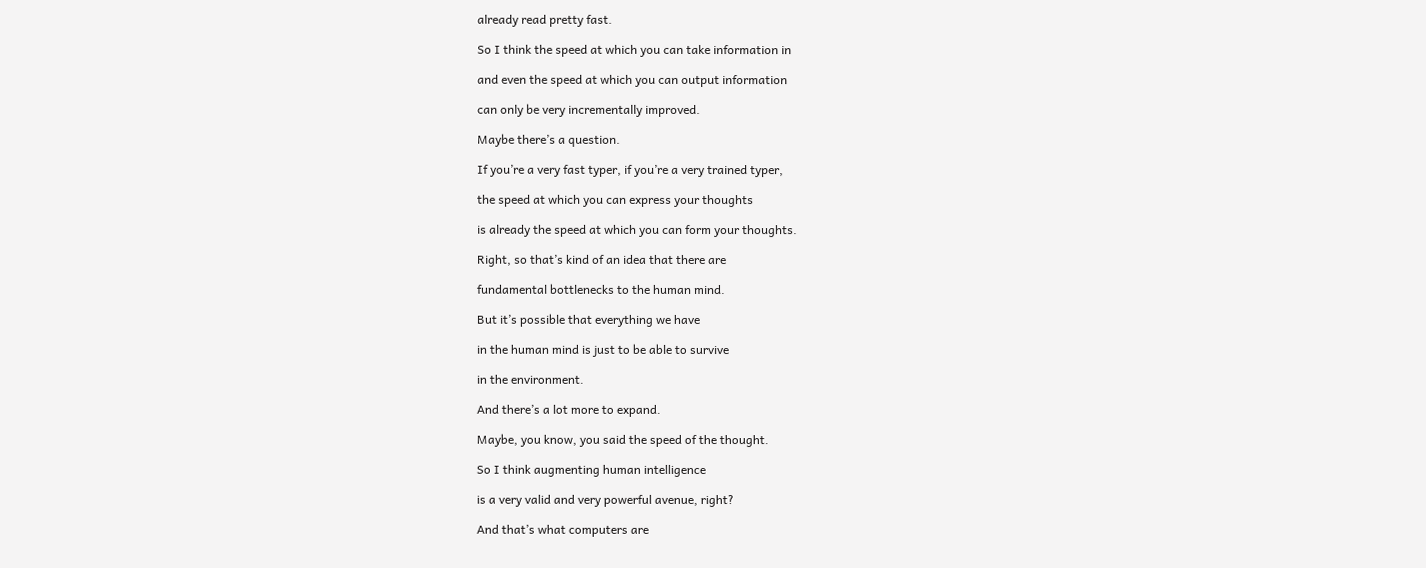already read pretty fast.

So I think the speed at which you can take information in

and even the speed at which you can output information

can only be very incrementally improved.

Maybe there’s a question.

If you’re a very fast typer, if you’re a very trained typer,

the speed at which you can express your thoughts

is already the speed at which you can form your thoughts.

Right, so that’s kind of an idea that there are

fundamental bottlenecks to the human mind.

But it’s possible that everything we have

in the human mind is just to be able to survive

in the environment.

And there’s a lot more to expand.

Maybe, you know, you said the speed of the thought.

So I think augmenting human intelligence

is a very valid and very powerful avenue, right?

And that’s what computers are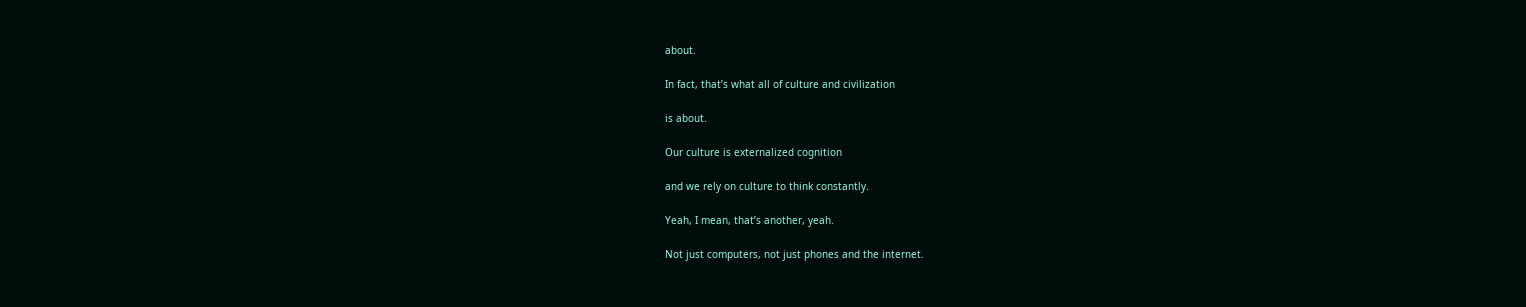about.

In fact, that’s what all of culture and civilization

is about.

Our culture is externalized cognition

and we rely on culture to think constantly.

Yeah, I mean, that’s another, yeah.

Not just computers, not just phones and the internet.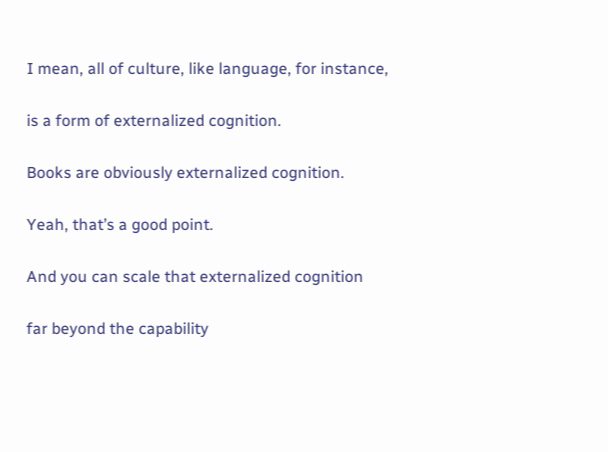I mean, all of culture, like language, for instance,

is a form of externalized cognition.

Books are obviously externalized cognition.

Yeah, that’s a good point.

And you can scale that externalized cognition

far beyond the capability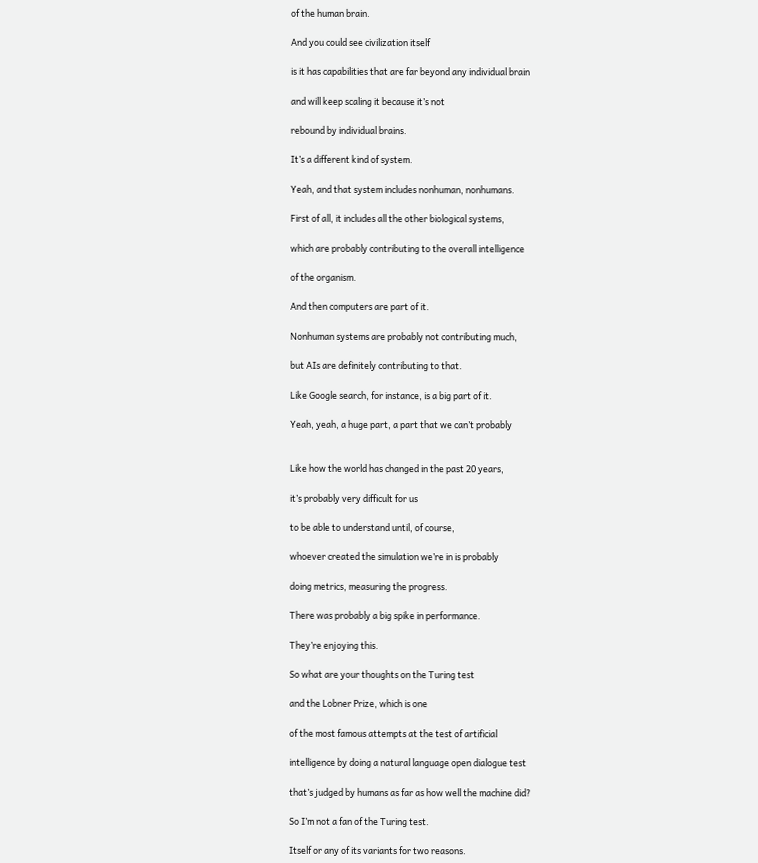of the human brain.

And you could see civilization itself

is it has capabilities that are far beyond any individual brain

and will keep scaling it because it’s not

rebound by individual brains.

It’s a different kind of system.

Yeah, and that system includes nonhuman, nonhumans.

First of all, it includes all the other biological systems,

which are probably contributing to the overall intelligence

of the organism.

And then computers are part of it.

Nonhuman systems are probably not contributing much,

but AIs are definitely contributing to that.

Like Google search, for instance, is a big part of it.

Yeah, yeah, a huge part, a part that we can’t probably


Like how the world has changed in the past 20 years,

it’s probably very difficult for us

to be able to understand until, of course,

whoever created the simulation we’re in is probably

doing metrics, measuring the progress.

There was probably a big spike in performance.

They’re enjoying this.

So what are your thoughts on the Turing test

and the Lobner Prize, which is one

of the most famous attempts at the test of artificial

intelligence by doing a natural language open dialogue test

that’s judged by humans as far as how well the machine did?

So I’m not a fan of the Turing test.

Itself or any of its variants for two reasons.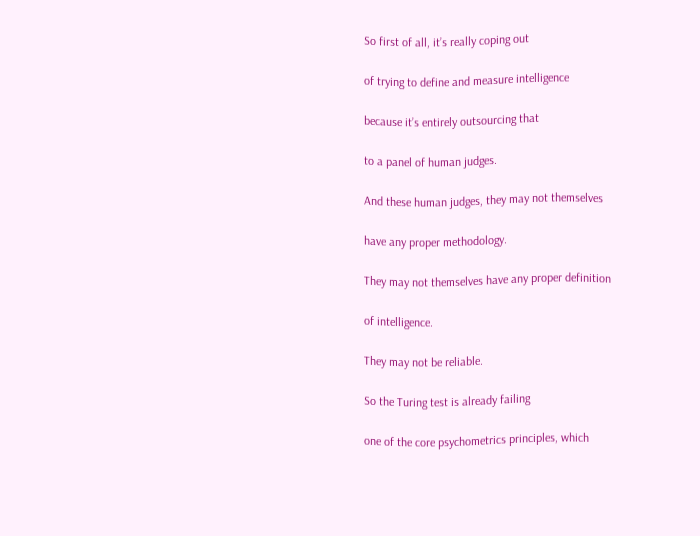So first of all, it’s really coping out

of trying to define and measure intelligence

because it’s entirely outsourcing that

to a panel of human judges.

And these human judges, they may not themselves

have any proper methodology.

They may not themselves have any proper definition

of intelligence.

They may not be reliable.

So the Turing test is already failing

one of the core psychometrics principles, which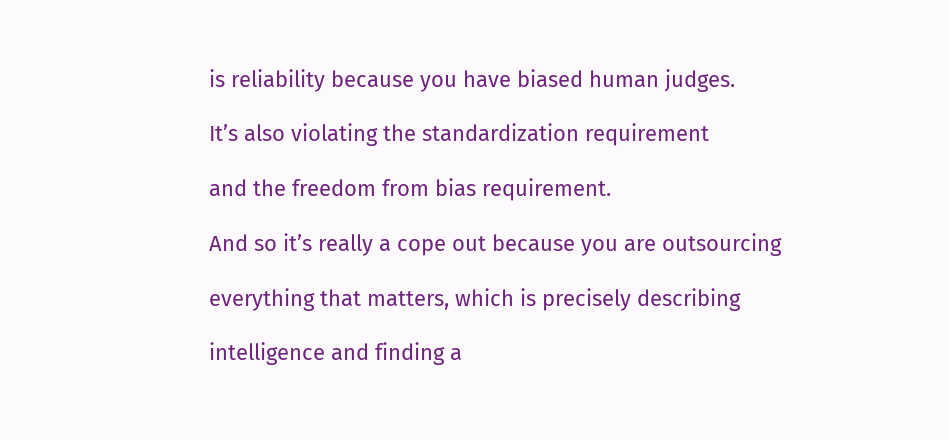is reliability because you have biased human judges.

It’s also violating the standardization requirement

and the freedom from bias requirement.

And so it’s really a cope out because you are outsourcing

everything that matters, which is precisely describing

intelligence and finding a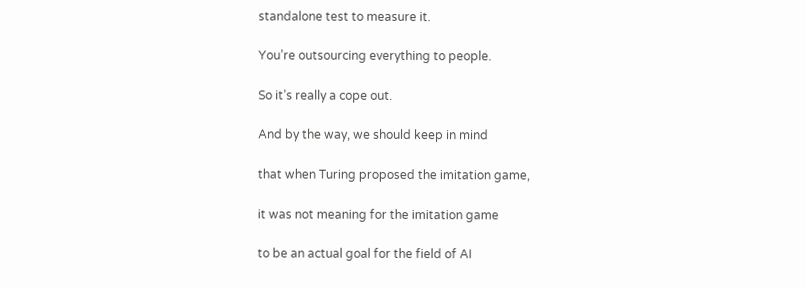standalone test to measure it.

You’re outsourcing everything to people.

So it’s really a cope out.

And by the way, we should keep in mind

that when Turing proposed the imitation game,

it was not meaning for the imitation game

to be an actual goal for the field of AI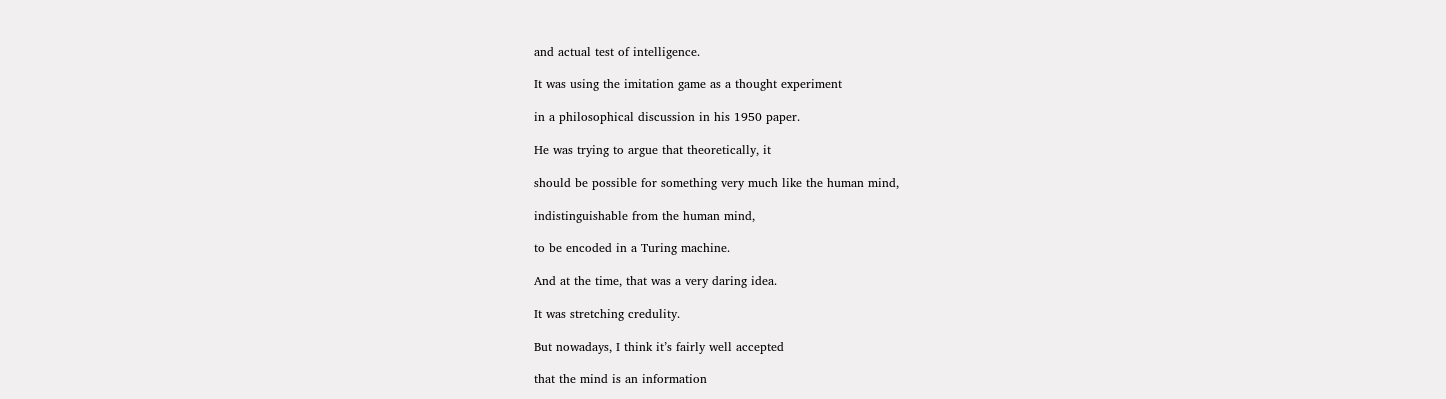and actual test of intelligence.

It was using the imitation game as a thought experiment

in a philosophical discussion in his 1950 paper.

He was trying to argue that theoretically, it

should be possible for something very much like the human mind,

indistinguishable from the human mind,

to be encoded in a Turing machine.

And at the time, that was a very daring idea.

It was stretching credulity.

But nowadays, I think it’s fairly well accepted

that the mind is an information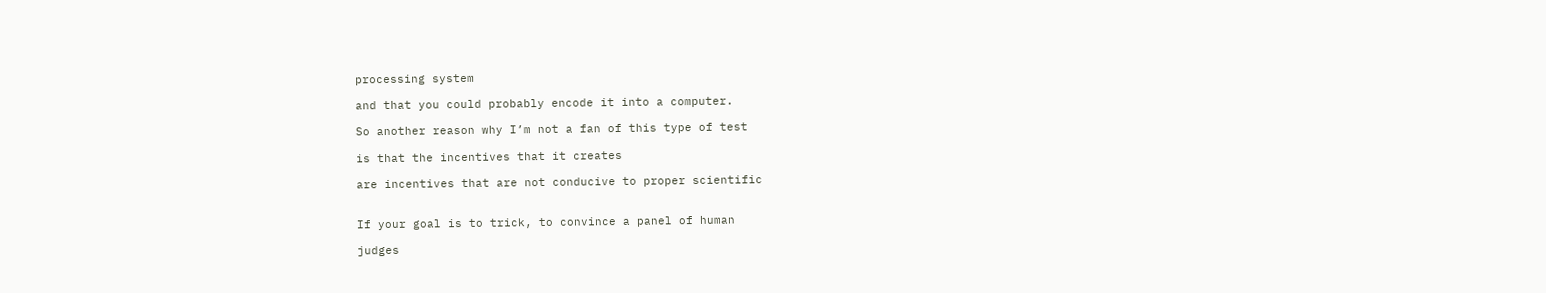processing system

and that you could probably encode it into a computer.

So another reason why I’m not a fan of this type of test

is that the incentives that it creates

are incentives that are not conducive to proper scientific


If your goal is to trick, to convince a panel of human

judges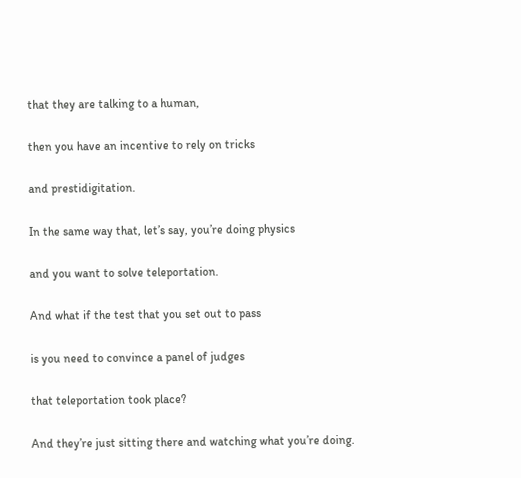that they are talking to a human,

then you have an incentive to rely on tricks

and prestidigitation.

In the same way that, let’s say, you’re doing physics

and you want to solve teleportation.

And what if the test that you set out to pass

is you need to convince a panel of judges

that teleportation took place?

And they’re just sitting there and watching what you’re doing.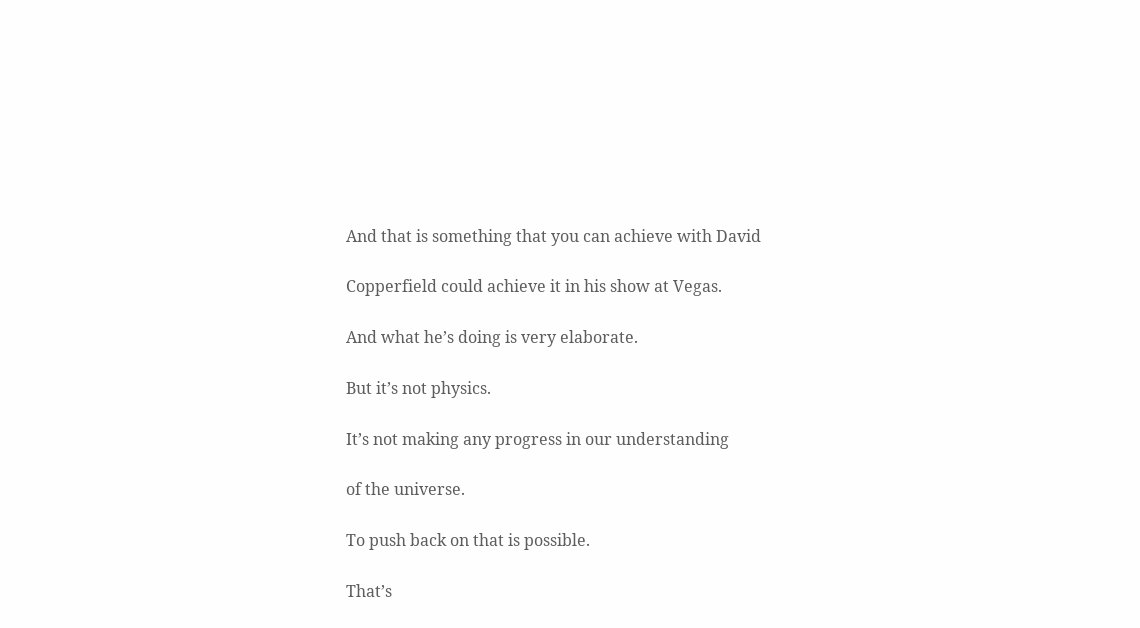And that is something that you can achieve with David

Copperfield could achieve it in his show at Vegas.

And what he’s doing is very elaborate.

But it’s not physics.

It’s not making any progress in our understanding

of the universe.

To push back on that is possible.

That’s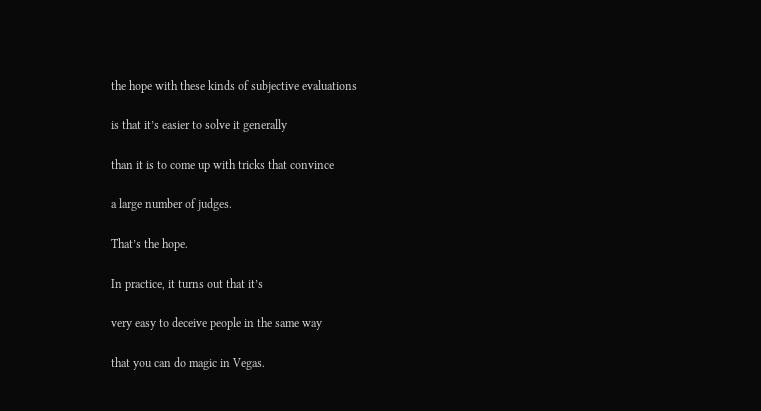the hope with these kinds of subjective evaluations

is that it’s easier to solve it generally

than it is to come up with tricks that convince

a large number of judges.

That’s the hope.

In practice, it turns out that it’s

very easy to deceive people in the same way

that you can do magic in Vegas.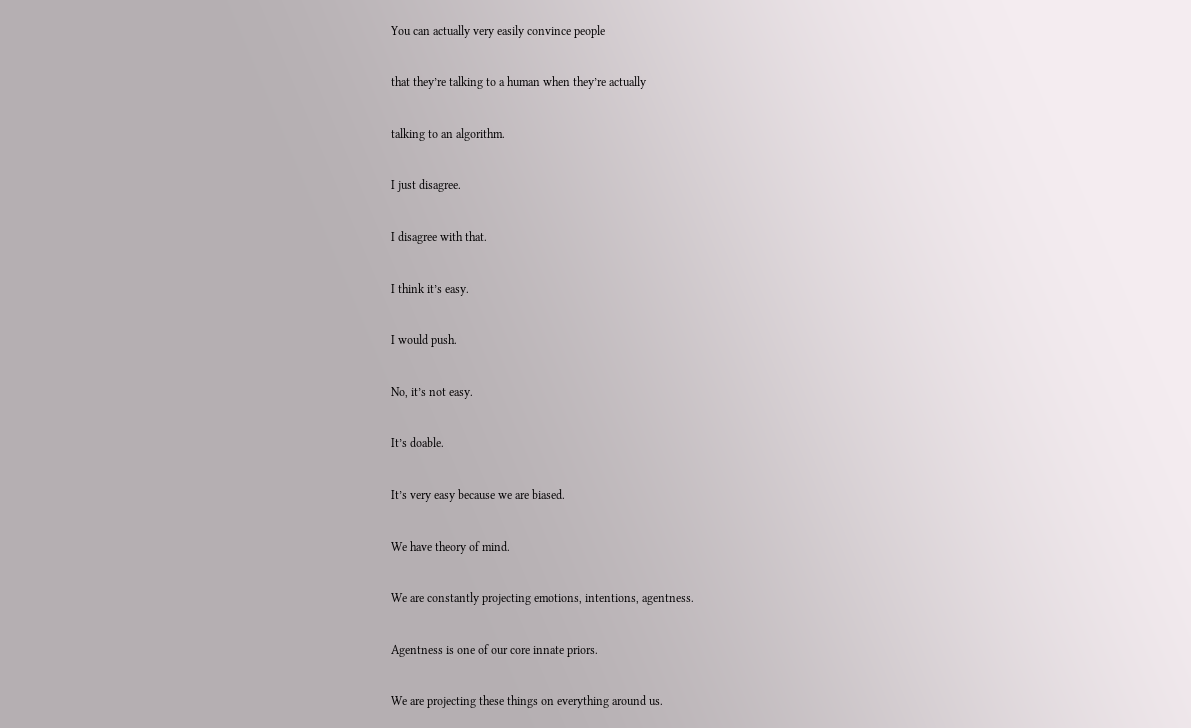You can actually very easily convince people

that they’re talking to a human when they’re actually

talking to an algorithm.

I just disagree.

I disagree with that.

I think it’s easy.

I would push.

No, it’s not easy.

It’s doable.

It’s very easy because we are biased.

We have theory of mind.

We are constantly projecting emotions, intentions, agentness.

Agentness is one of our core innate priors.

We are projecting these things on everything around us.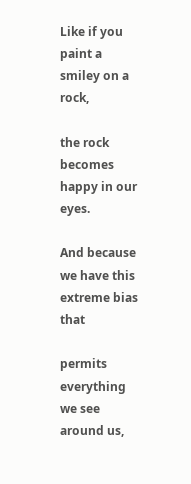Like if you paint a smiley on a rock,

the rock becomes happy in our eyes.

And because we have this extreme bias that

permits everything we see around us,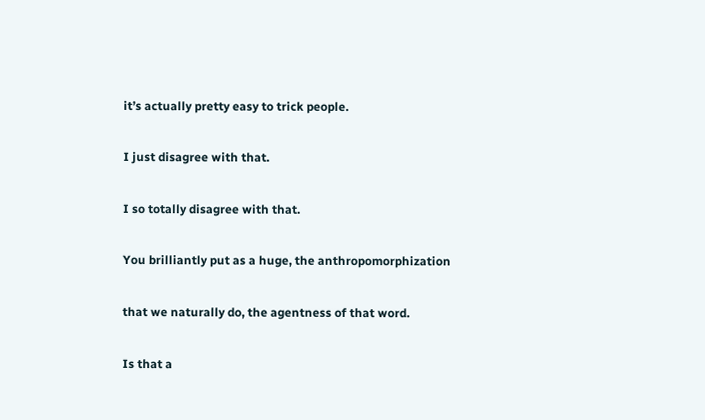it’s actually pretty easy to trick people.

I just disagree with that.

I so totally disagree with that.

You brilliantly put as a huge, the anthropomorphization

that we naturally do, the agentness of that word.

Is that a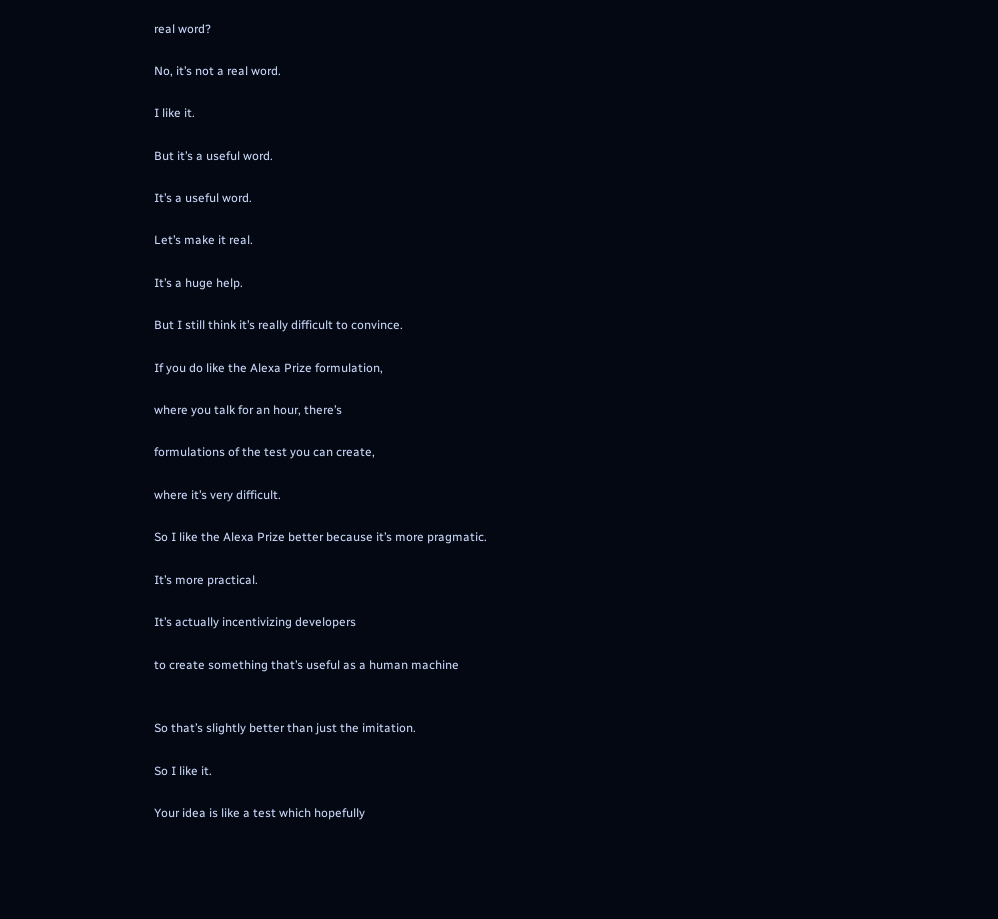real word?

No, it’s not a real word.

I like it.

But it’s a useful word.

It’s a useful word.

Let’s make it real.

It’s a huge help.

But I still think it’s really difficult to convince.

If you do like the Alexa Prize formulation,

where you talk for an hour, there’s

formulations of the test you can create,

where it’s very difficult.

So I like the Alexa Prize better because it’s more pragmatic.

It’s more practical.

It’s actually incentivizing developers

to create something that’s useful as a human machine


So that’s slightly better than just the imitation.

So I like it.

Your idea is like a test which hopefully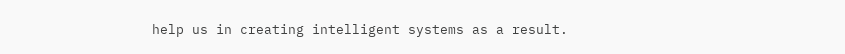help us in creating intelligent systems as a result.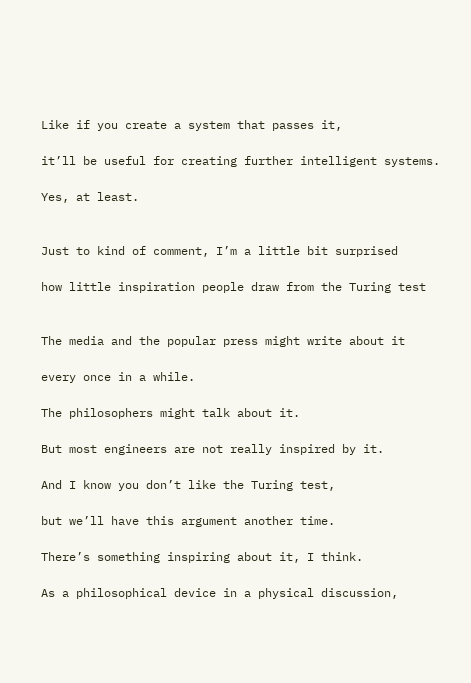Like if you create a system that passes it,

it’ll be useful for creating further intelligent systems.

Yes, at least.


Just to kind of comment, I’m a little bit surprised

how little inspiration people draw from the Turing test


The media and the popular press might write about it

every once in a while.

The philosophers might talk about it.

But most engineers are not really inspired by it.

And I know you don’t like the Turing test,

but we’ll have this argument another time.

There’s something inspiring about it, I think.

As a philosophical device in a physical discussion,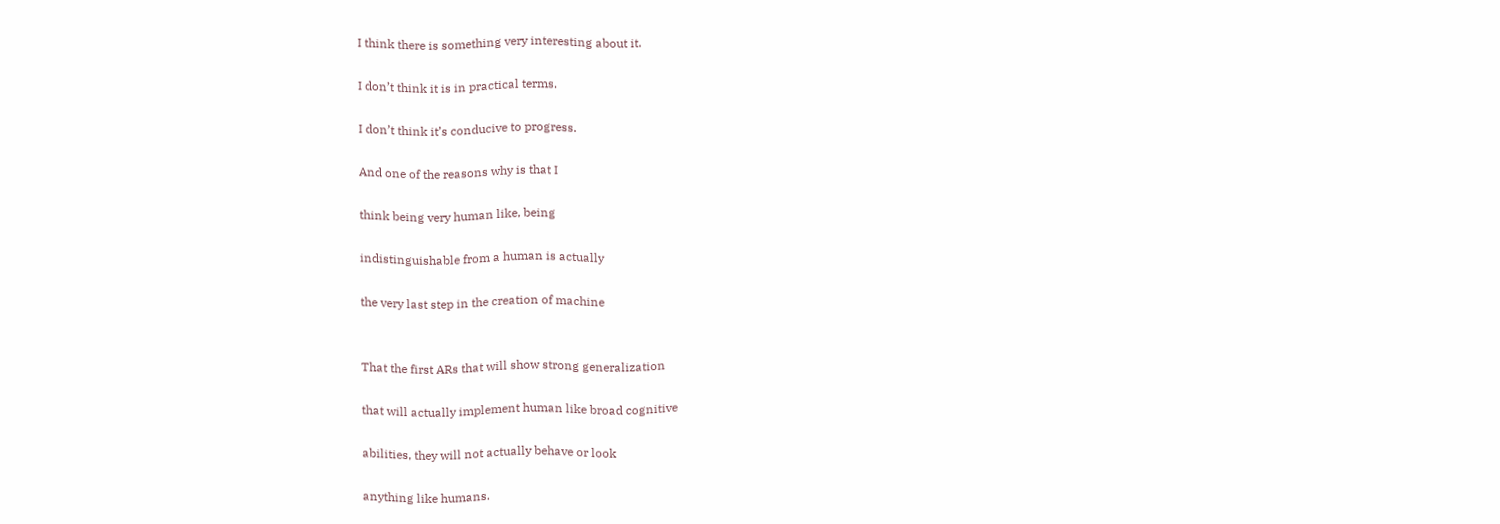I think there is something very interesting about it.

I don’t think it is in practical terms.

I don’t think it’s conducive to progress.

And one of the reasons why is that I

think being very human like, being

indistinguishable from a human is actually

the very last step in the creation of machine


That the first ARs that will show strong generalization

that will actually implement human like broad cognitive

abilities, they will not actually behave or look

anything like humans.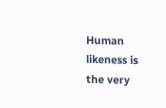Human likeness is the very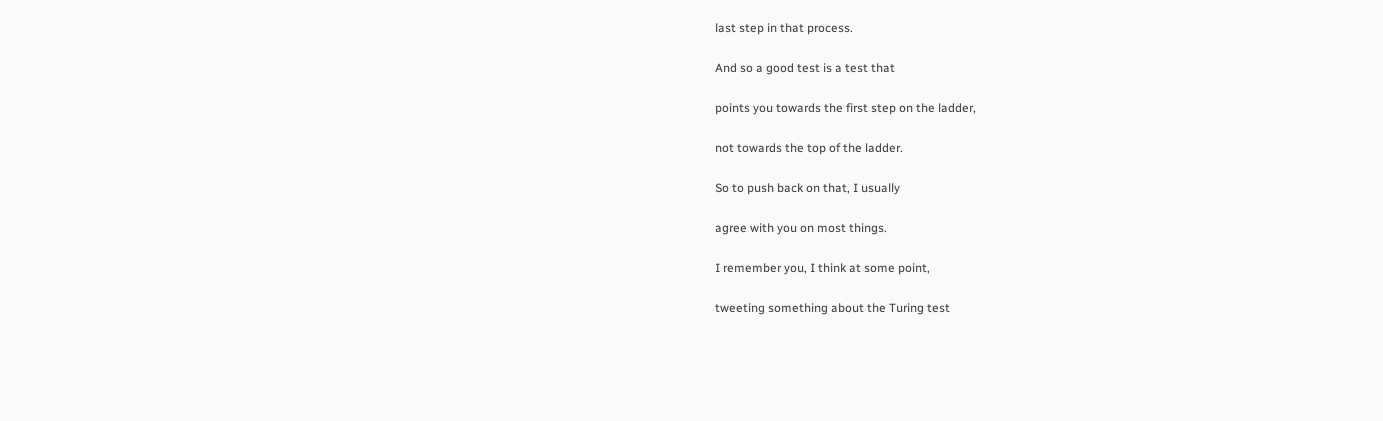last step in that process.

And so a good test is a test that

points you towards the first step on the ladder,

not towards the top of the ladder.

So to push back on that, I usually

agree with you on most things.

I remember you, I think at some point,

tweeting something about the Turing test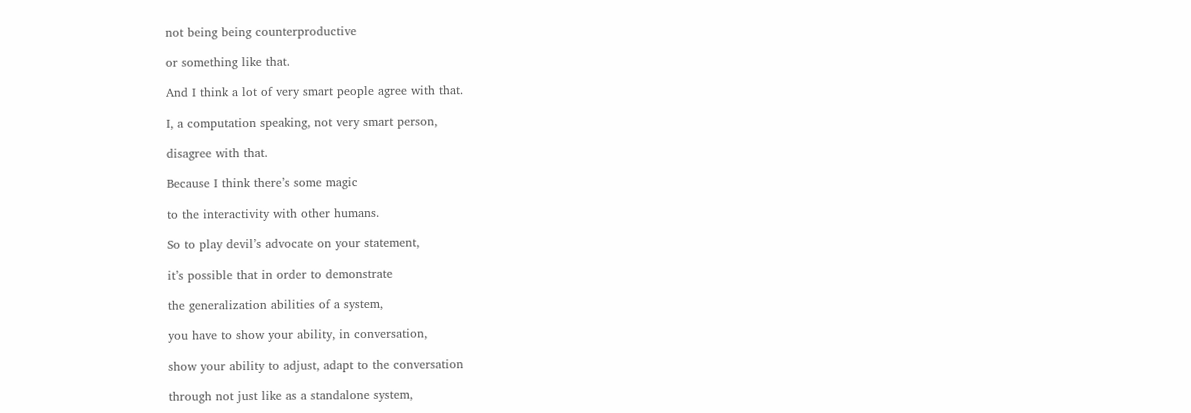not being being counterproductive

or something like that.

And I think a lot of very smart people agree with that.

I, a computation speaking, not very smart person,

disagree with that.

Because I think there’s some magic

to the interactivity with other humans.

So to play devil’s advocate on your statement,

it’s possible that in order to demonstrate

the generalization abilities of a system,

you have to show your ability, in conversation,

show your ability to adjust, adapt to the conversation

through not just like as a standalone system,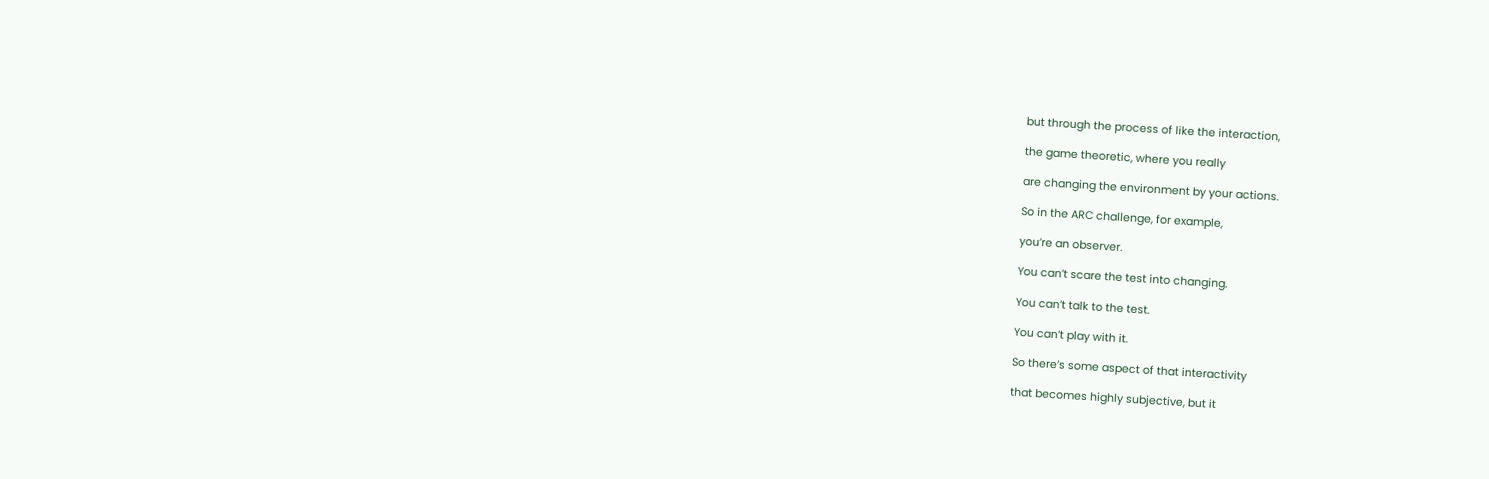but through the process of like the interaction,

the game theoretic, where you really

are changing the environment by your actions.

So in the ARC challenge, for example,

you’re an observer.

You can’t scare the test into changing.

You can’t talk to the test.

You can’t play with it.

So there’s some aspect of that interactivity

that becomes highly subjective, but it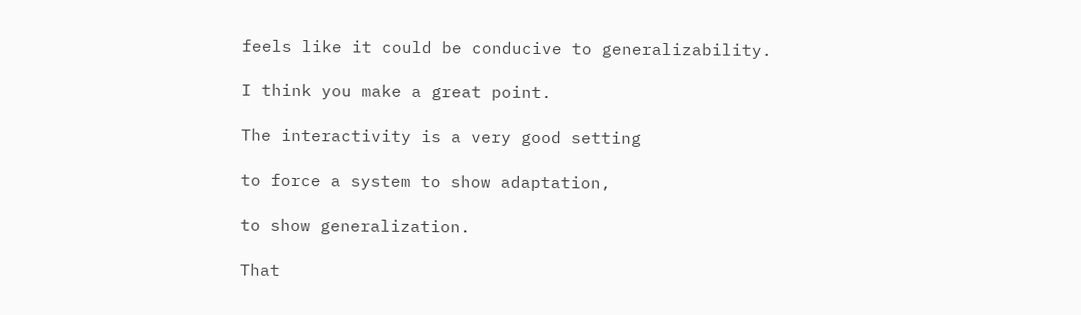feels like it could be conducive to generalizability.

I think you make a great point.

The interactivity is a very good setting

to force a system to show adaptation,

to show generalization.

That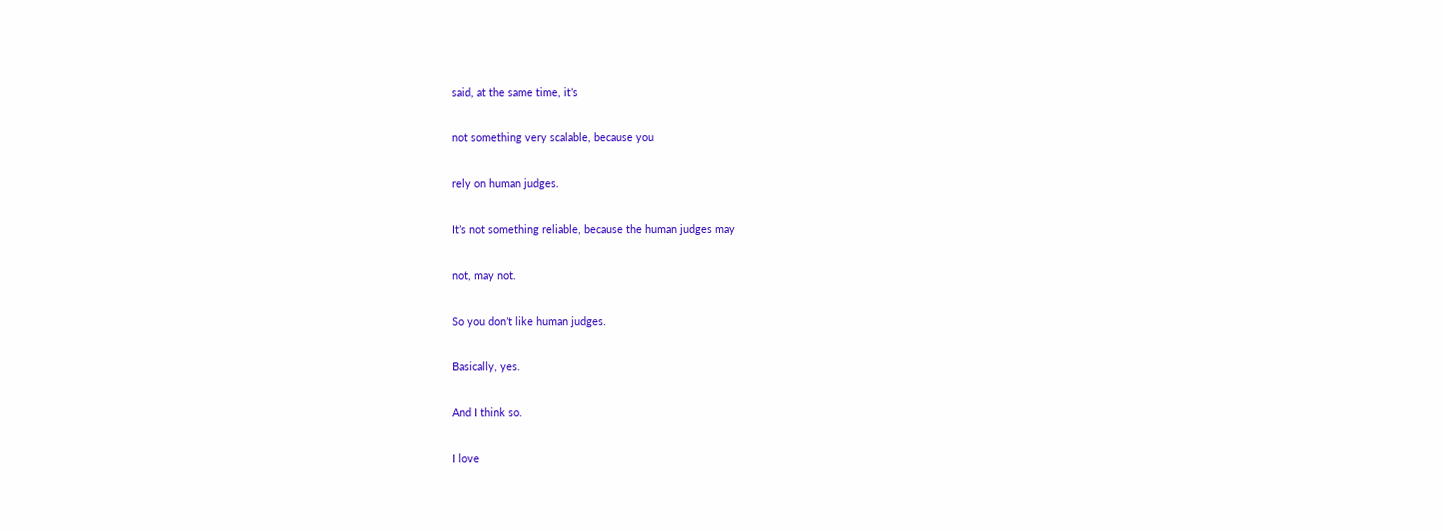said, at the same time, it’s

not something very scalable, because you

rely on human judges.

It’s not something reliable, because the human judges may

not, may not.

So you don’t like human judges.

Basically, yes.

And I think so.

I love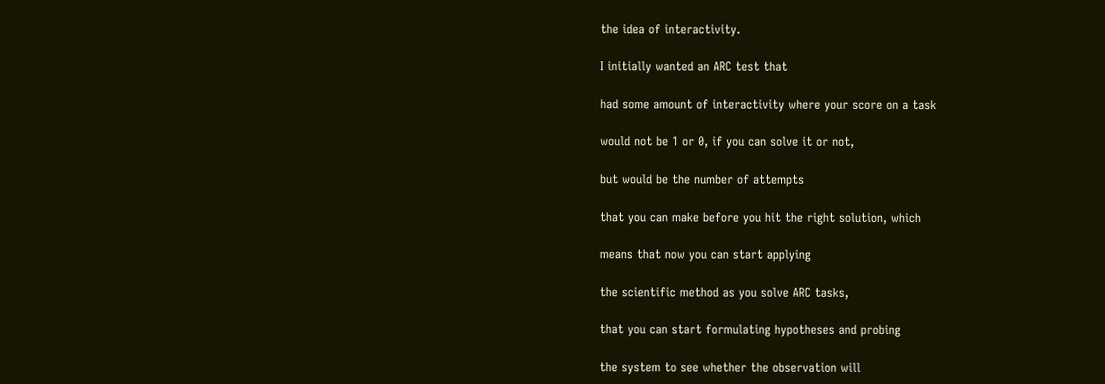the idea of interactivity.

I initially wanted an ARC test that

had some amount of interactivity where your score on a task

would not be 1 or 0, if you can solve it or not,

but would be the number of attempts

that you can make before you hit the right solution, which

means that now you can start applying

the scientific method as you solve ARC tasks,

that you can start formulating hypotheses and probing

the system to see whether the observation will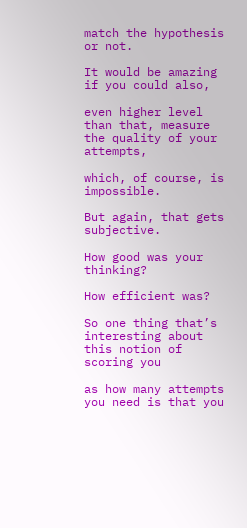match the hypothesis or not.

It would be amazing if you could also,

even higher level than that, measure the quality of your attempts,

which, of course, is impossible.

But again, that gets subjective.

How good was your thinking?

How efficient was?

So one thing that’s interesting about this notion of scoring you

as how many attempts you need is that you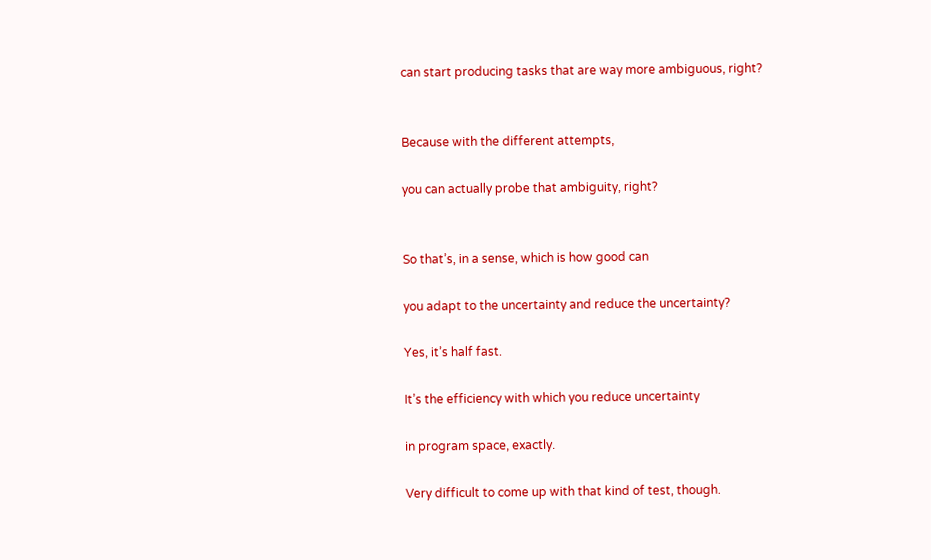can start producing tasks that are way more ambiguous, right?


Because with the different attempts,

you can actually probe that ambiguity, right?


So that’s, in a sense, which is how good can

you adapt to the uncertainty and reduce the uncertainty?

Yes, it’s half fast.

It’s the efficiency with which you reduce uncertainty

in program space, exactly.

Very difficult to come up with that kind of test, though.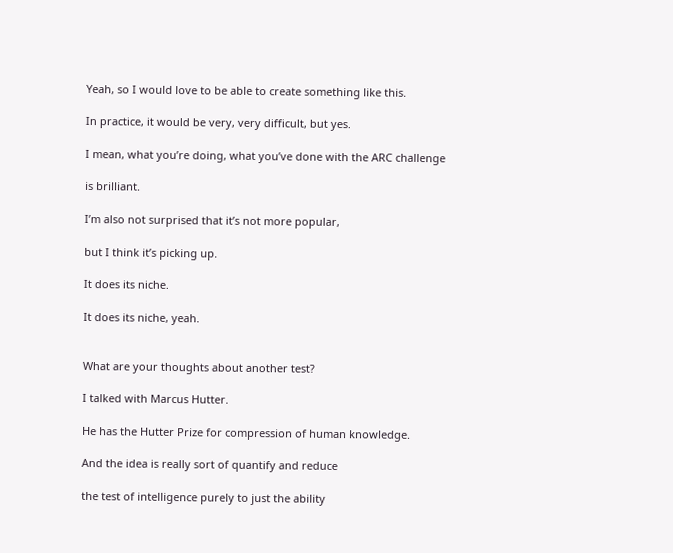Yeah, so I would love to be able to create something like this.

In practice, it would be very, very difficult, but yes.

I mean, what you’re doing, what you’ve done with the ARC challenge

is brilliant.

I’m also not surprised that it’s not more popular,

but I think it’s picking up.

It does its niche.

It does its niche, yeah.


What are your thoughts about another test?

I talked with Marcus Hutter.

He has the Hutter Prize for compression of human knowledge.

And the idea is really sort of quantify and reduce

the test of intelligence purely to just the ability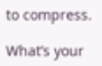to compress.

What’s your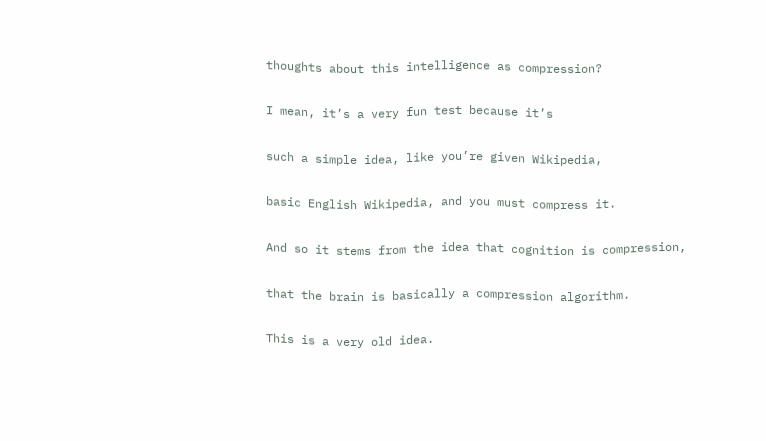thoughts about this intelligence as compression?

I mean, it’s a very fun test because it’s

such a simple idea, like you’re given Wikipedia,

basic English Wikipedia, and you must compress it.

And so it stems from the idea that cognition is compression,

that the brain is basically a compression algorithm.

This is a very old idea.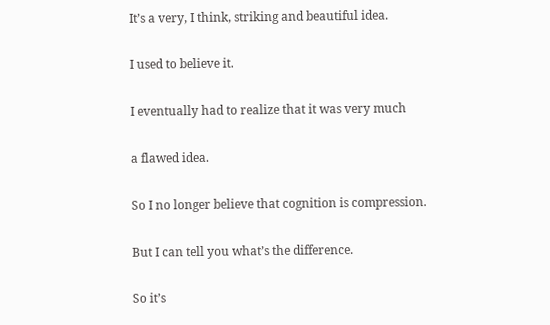It’s a very, I think, striking and beautiful idea.

I used to believe it.

I eventually had to realize that it was very much

a flawed idea.

So I no longer believe that cognition is compression.

But I can tell you what’s the difference.

So it’s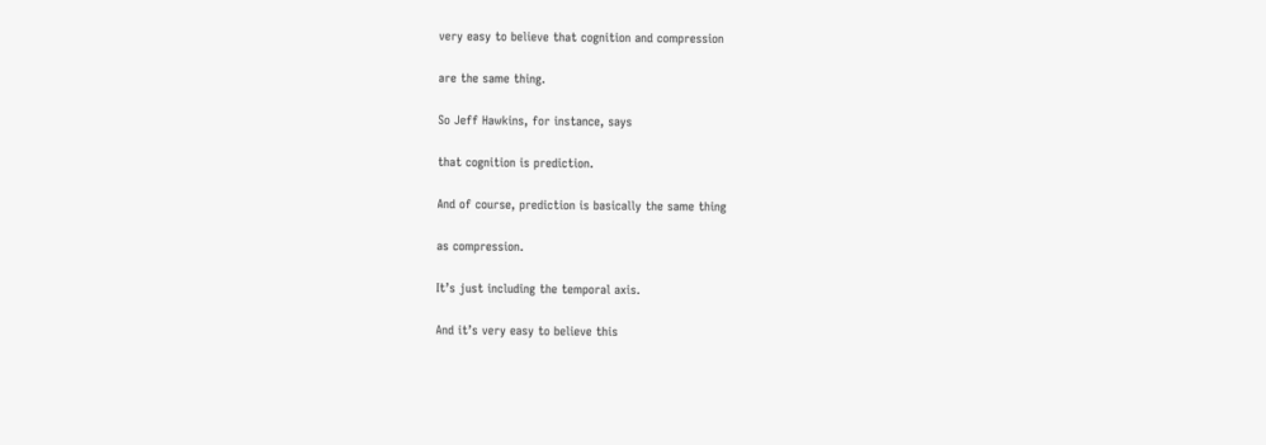very easy to believe that cognition and compression

are the same thing.

So Jeff Hawkins, for instance, says

that cognition is prediction.

And of course, prediction is basically the same thing

as compression.

It’s just including the temporal axis.

And it’s very easy to believe this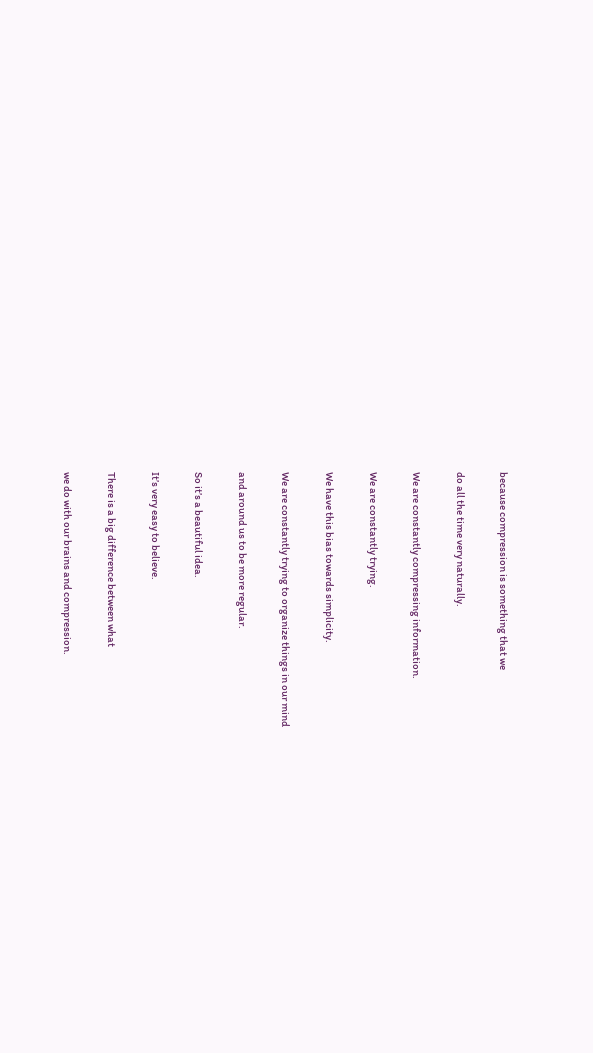because compression is something that we

do all the time very naturally.

We are constantly compressing information.

We are constantly trying.

We have this bias towards simplicity.

We are constantly trying to organize things in our mind

and around us to be more regular.

So it’s a beautiful idea.

It’s very easy to believe.

There is a big difference between what

we do with our brains and compression.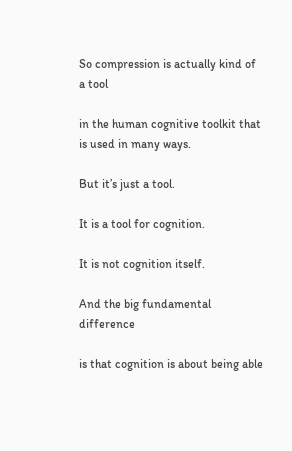So compression is actually kind of a tool

in the human cognitive toolkit that is used in many ways.

But it’s just a tool.

It is a tool for cognition.

It is not cognition itself.

And the big fundamental difference

is that cognition is about being able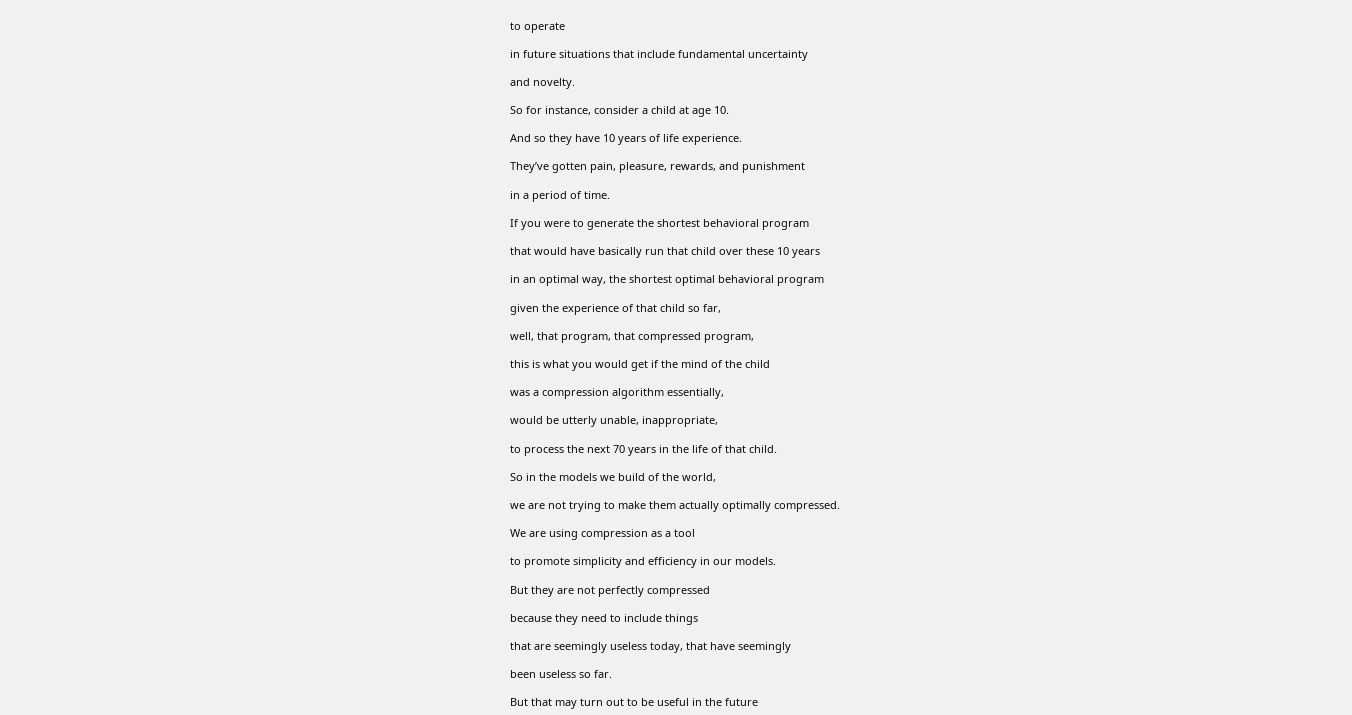to operate

in future situations that include fundamental uncertainty

and novelty.

So for instance, consider a child at age 10.

And so they have 10 years of life experience.

They’ve gotten pain, pleasure, rewards, and punishment

in a period of time.

If you were to generate the shortest behavioral program

that would have basically run that child over these 10 years

in an optimal way, the shortest optimal behavioral program

given the experience of that child so far,

well, that program, that compressed program,

this is what you would get if the mind of the child

was a compression algorithm essentially,

would be utterly unable, inappropriate,

to process the next 70 years in the life of that child.

So in the models we build of the world,

we are not trying to make them actually optimally compressed.

We are using compression as a tool

to promote simplicity and efficiency in our models.

But they are not perfectly compressed

because they need to include things

that are seemingly useless today, that have seemingly

been useless so far.

But that may turn out to be useful in the future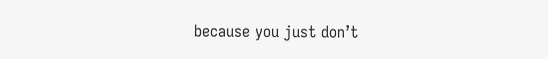because you just don’t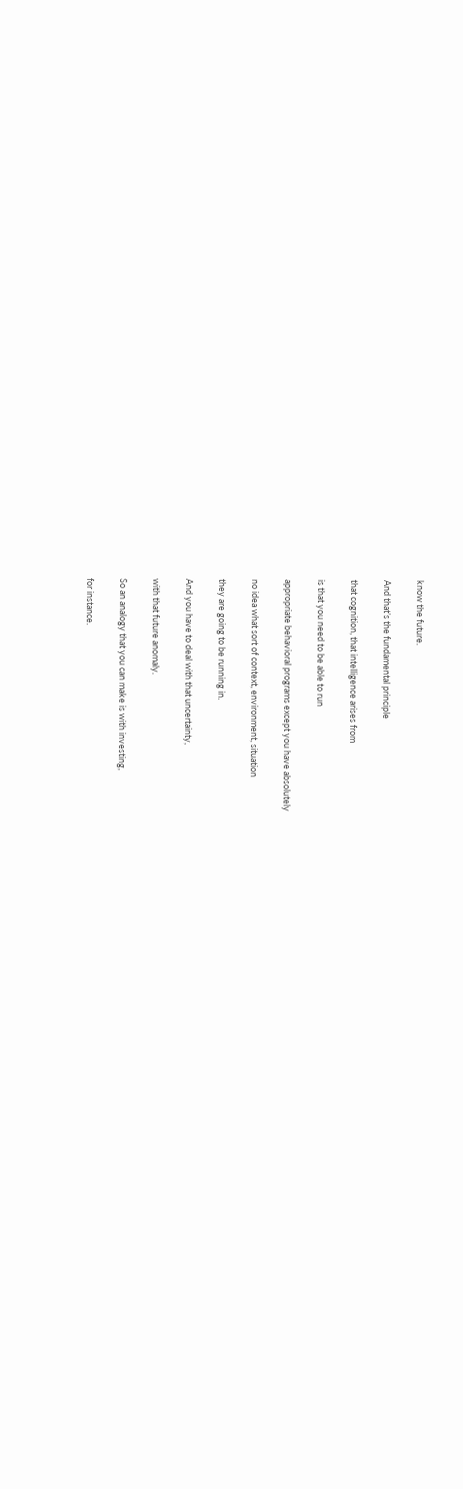know the future.

And that’s the fundamental principle

that cognition, that intelligence arises from

is that you need to be able to run

appropriate behavioral programs except you have absolutely

no idea what sort of context, environment, situation

they are going to be running in.

And you have to deal with that uncertainty,

with that future anomaly.

So an analogy that you can make is with investing,

for instance.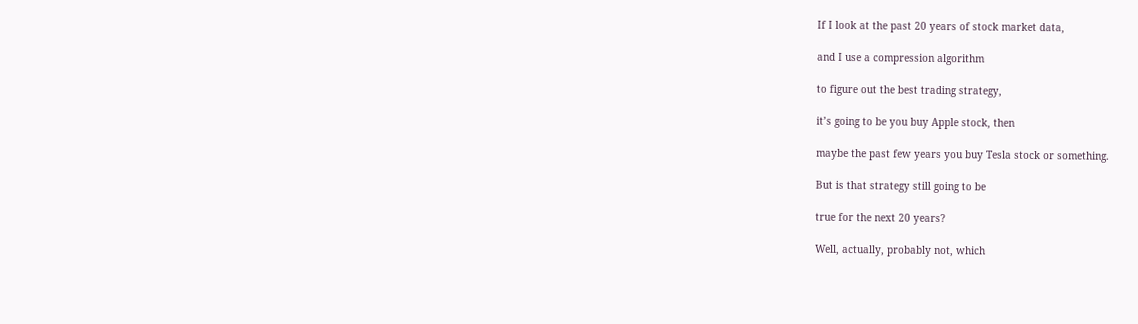If I look at the past 20 years of stock market data,

and I use a compression algorithm

to figure out the best trading strategy,

it’s going to be you buy Apple stock, then

maybe the past few years you buy Tesla stock or something.

But is that strategy still going to be

true for the next 20 years?

Well, actually, probably not, which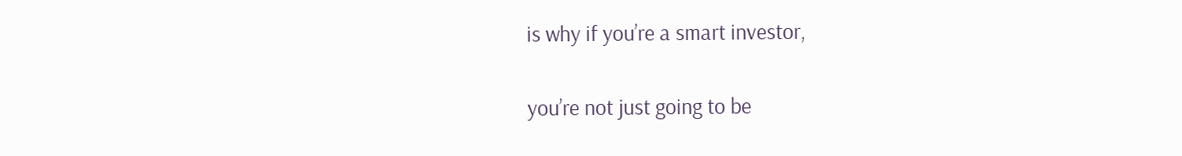is why if you’re a smart investor,

you’re not just going to be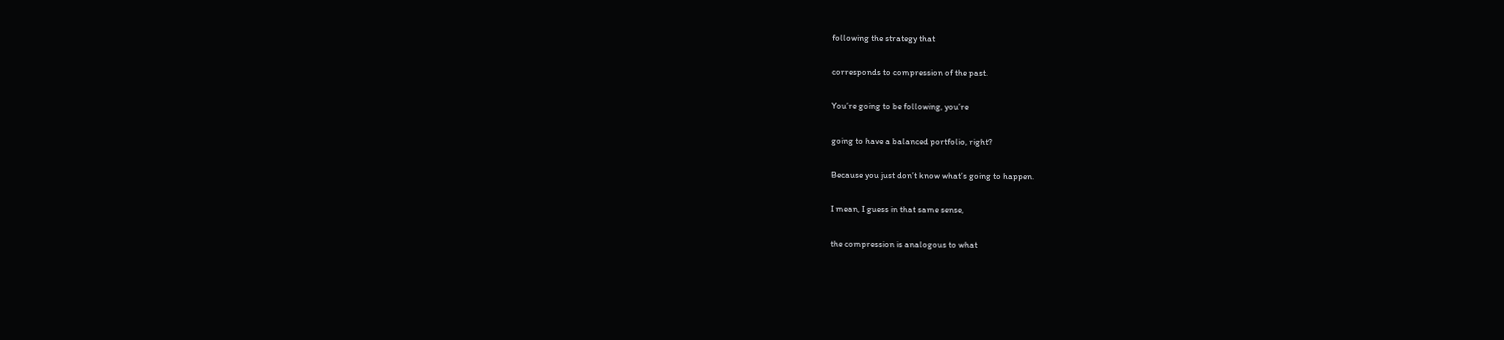following the strategy that

corresponds to compression of the past.

You’re going to be following, you’re

going to have a balanced portfolio, right?

Because you just don’t know what’s going to happen.

I mean, I guess in that same sense,

the compression is analogous to what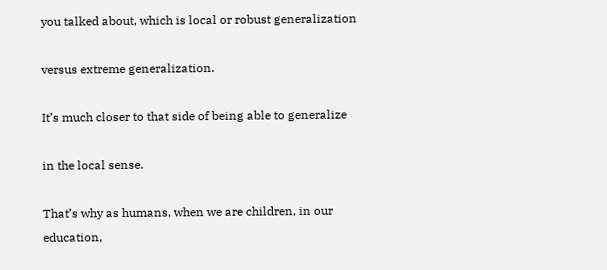you talked about, which is local or robust generalization

versus extreme generalization.

It’s much closer to that side of being able to generalize

in the local sense.

That’s why as humans, when we are children, in our education,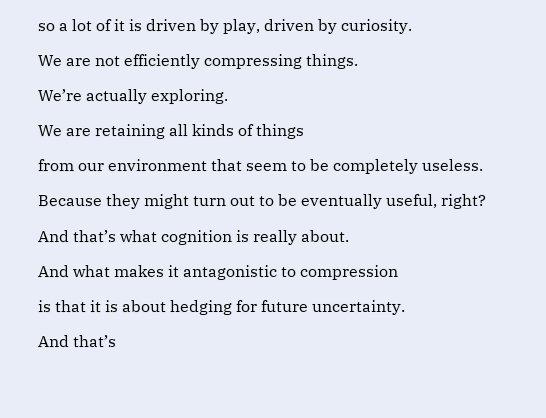so a lot of it is driven by play, driven by curiosity.

We are not efficiently compressing things.

We’re actually exploring.

We are retaining all kinds of things

from our environment that seem to be completely useless.

Because they might turn out to be eventually useful, right?

And that’s what cognition is really about.

And what makes it antagonistic to compression

is that it is about hedging for future uncertainty.

And that’s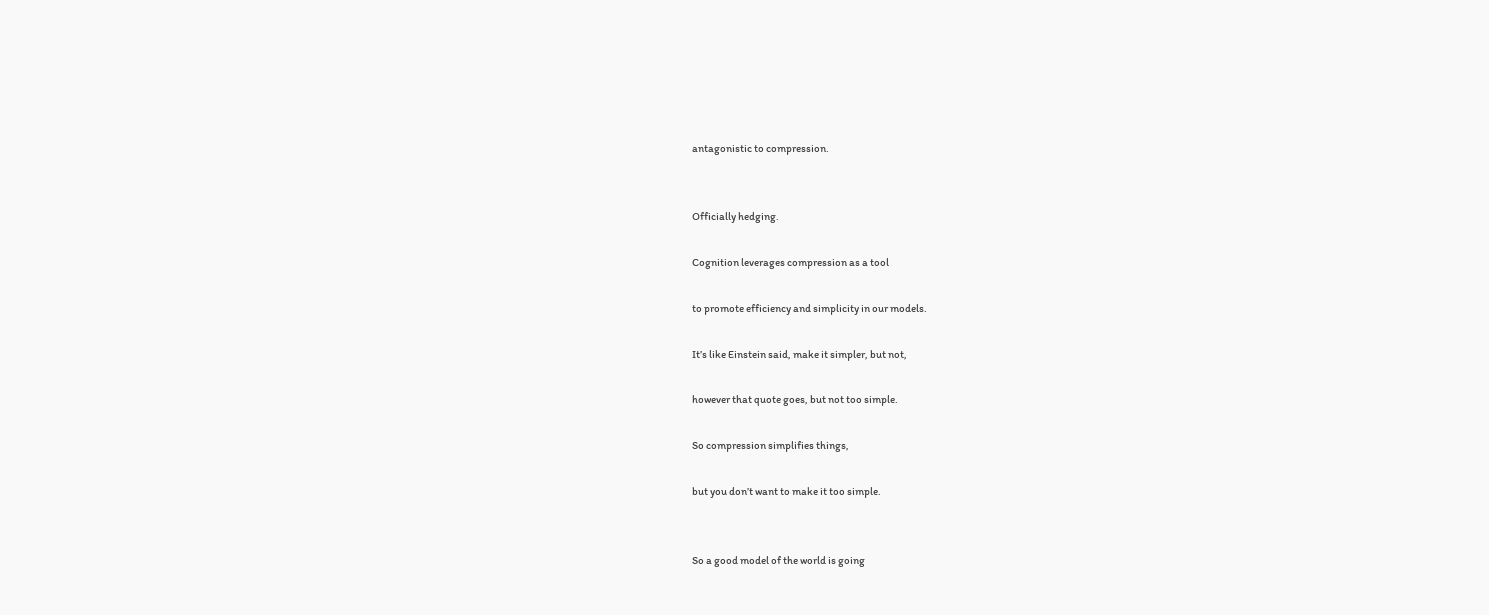antagonistic to compression.


Officially hedging.

Cognition leverages compression as a tool

to promote efficiency and simplicity in our models.

It’s like Einstein said, make it simpler, but not,

however that quote goes, but not too simple.

So compression simplifies things,

but you don’t want to make it too simple.


So a good model of the world is going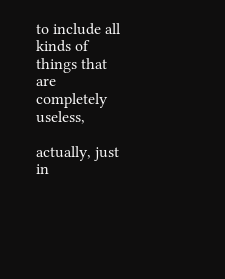to include all kinds of things that are completely useless,

actually, just in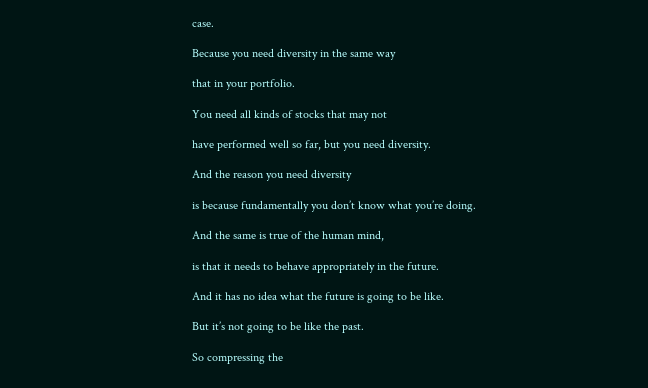case.

Because you need diversity in the same way

that in your portfolio.

You need all kinds of stocks that may not

have performed well so far, but you need diversity.

And the reason you need diversity

is because fundamentally you don’t know what you’re doing.

And the same is true of the human mind,

is that it needs to behave appropriately in the future.

And it has no idea what the future is going to be like.

But it’s not going to be like the past.

So compressing the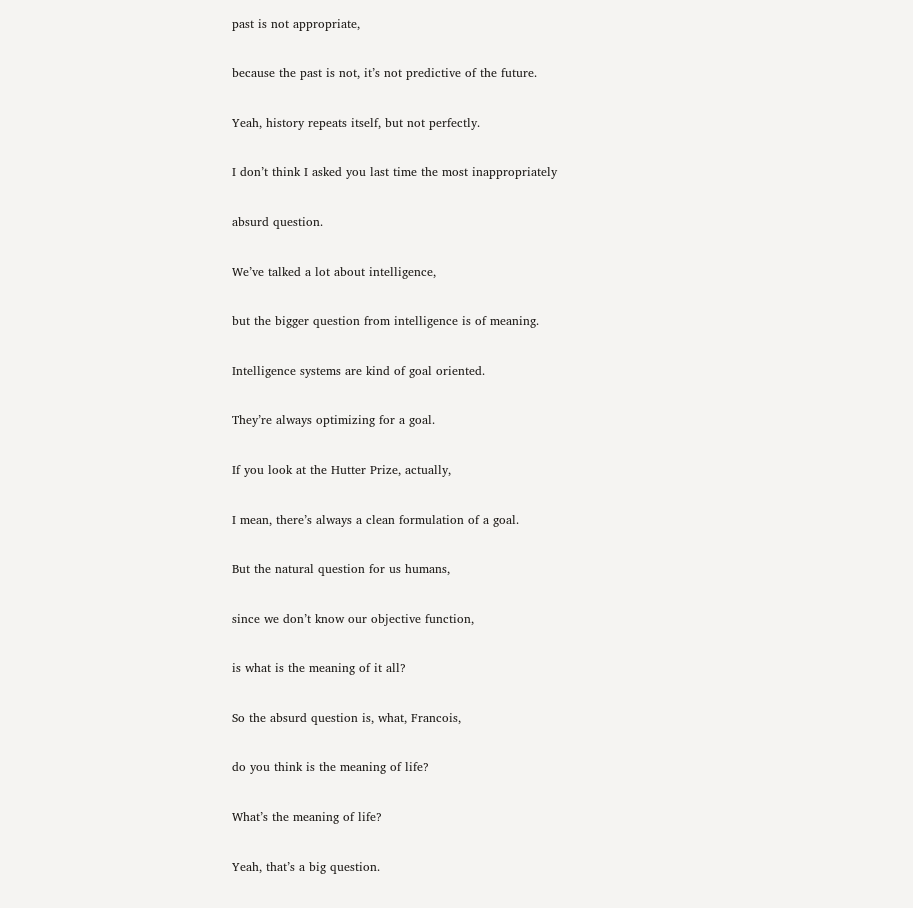past is not appropriate,

because the past is not, it’s not predictive of the future.

Yeah, history repeats itself, but not perfectly.

I don’t think I asked you last time the most inappropriately

absurd question.

We’ve talked a lot about intelligence,

but the bigger question from intelligence is of meaning.

Intelligence systems are kind of goal oriented.

They’re always optimizing for a goal.

If you look at the Hutter Prize, actually,

I mean, there’s always a clean formulation of a goal.

But the natural question for us humans,

since we don’t know our objective function,

is what is the meaning of it all?

So the absurd question is, what, Francois,

do you think is the meaning of life?

What’s the meaning of life?

Yeah, that’s a big question.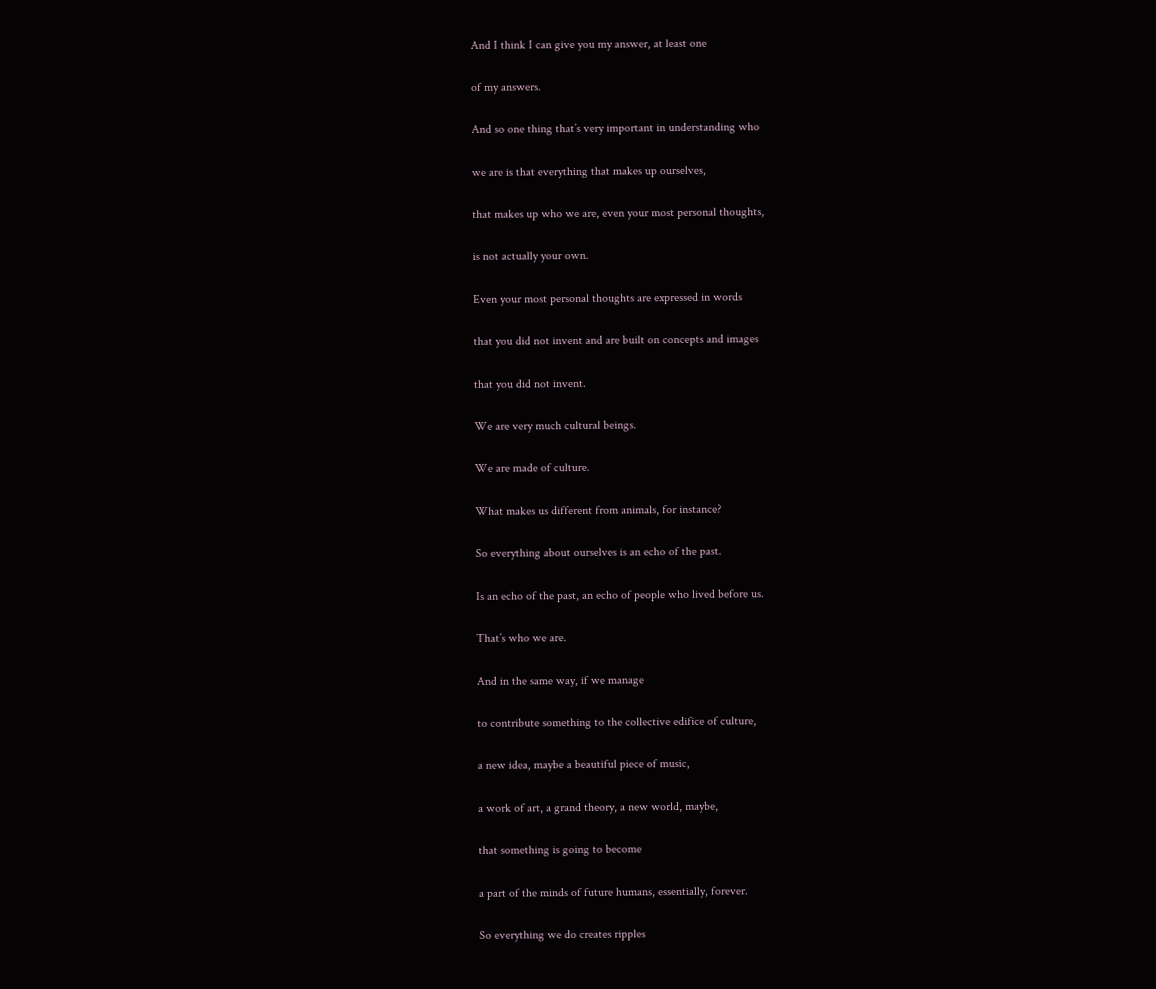And I think I can give you my answer, at least one

of my answers.

And so one thing that’s very important in understanding who

we are is that everything that makes up ourselves,

that makes up who we are, even your most personal thoughts,

is not actually your own.

Even your most personal thoughts are expressed in words

that you did not invent and are built on concepts and images

that you did not invent.

We are very much cultural beings.

We are made of culture.

What makes us different from animals, for instance?

So everything about ourselves is an echo of the past.

Is an echo of the past, an echo of people who lived before us.

That’s who we are.

And in the same way, if we manage

to contribute something to the collective edifice of culture,

a new idea, maybe a beautiful piece of music,

a work of art, a grand theory, a new world, maybe,

that something is going to become

a part of the minds of future humans, essentially, forever.

So everything we do creates ripples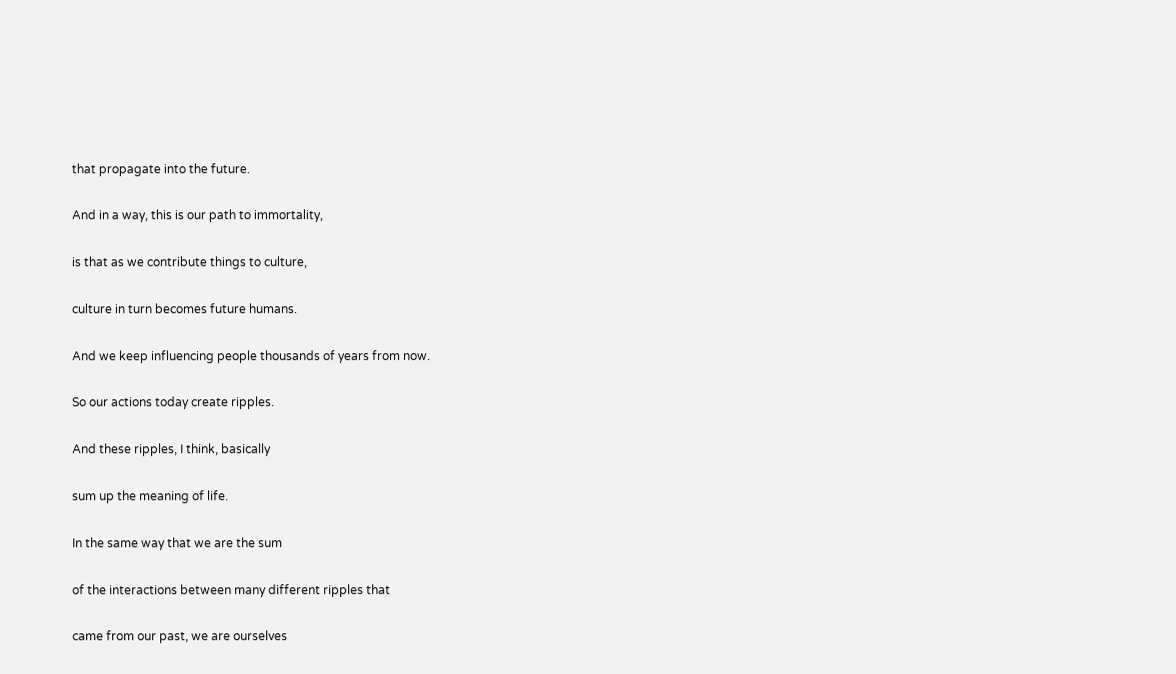that propagate into the future.

And in a way, this is our path to immortality,

is that as we contribute things to culture,

culture in turn becomes future humans.

And we keep influencing people thousands of years from now.

So our actions today create ripples.

And these ripples, I think, basically

sum up the meaning of life.

In the same way that we are the sum

of the interactions between many different ripples that

came from our past, we are ourselves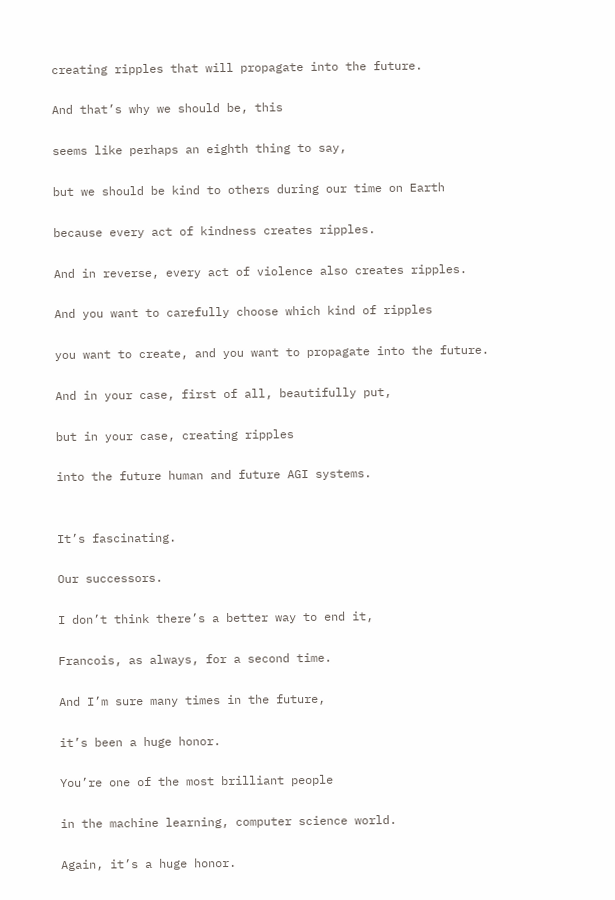creating ripples that will propagate into the future.

And that’s why we should be, this

seems like perhaps an eighth thing to say,

but we should be kind to others during our time on Earth

because every act of kindness creates ripples.

And in reverse, every act of violence also creates ripples.

And you want to carefully choose which kind of ripples

you want to create, and you want to propagate into the future.

And in your case, first of all, beautifully put,

but in your case, creating ripples

into the future human and future AGI systems.


It’s fascinating.

Our successors.

I don’t think there’s a better way to end it,

Francois, as always, for a second time.

And I’m sure many times in the future,

it’s been a huge honor.

You’re one of the most brilliant people

in the machine learning, computer science world.

Again, it’s a huge honor.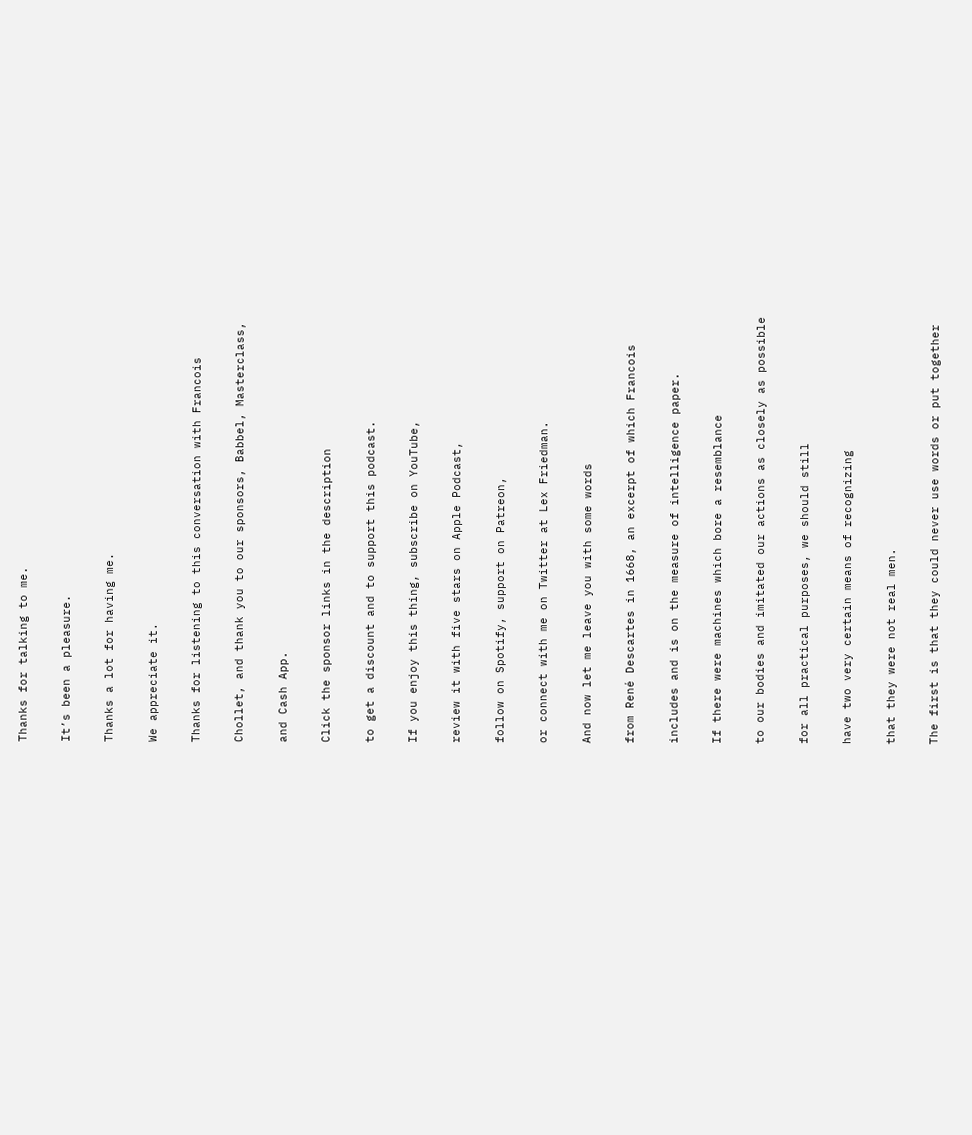Thanks for talking to me.

It’s been a pleasure.

Thanks a lot for having me.

We appreciate it.

Thanks for listening to this conversation with Francois

Chollet, and thank you to our sponsors, Babbel, Masterclass,

and Cash App.

Click the sponsor links in the description

to get a discount and to support this podcast.

If you enjoy this thing, subscribe on YouTube,

review it with five stars on Apple Podcast,

follow on Spotify, support on Patreon,

or connect with me on Twitter at Lex Friedman.

And now let me leave you with some words

from René Descartes in 1668, an excerpt of which Francois

includes and is on the measure of intelligence paper.

If there were machines which bore a resemblance

to our bodies and imitated our actions as closely as possible

for all practical purposes, we should still

have two very certain means of recognizing

that they were not real men.

The first is that they could never use words or put together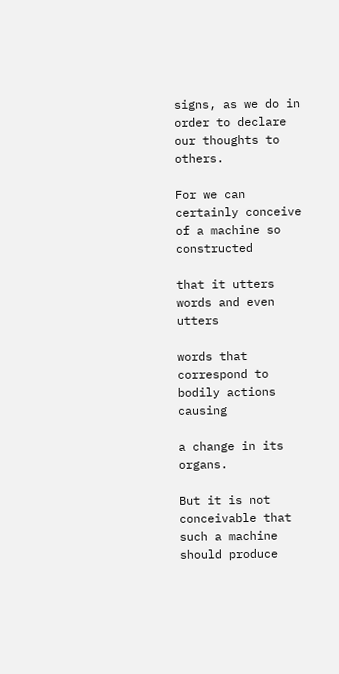signs, as we do in order to declare our thoughts to others.

For we can certainly conceive of a machine so constructed

that it utters words and even utters

words that correspond to bodily actions causing

a change in its organs.

But it is not conceivable that such a machine should produce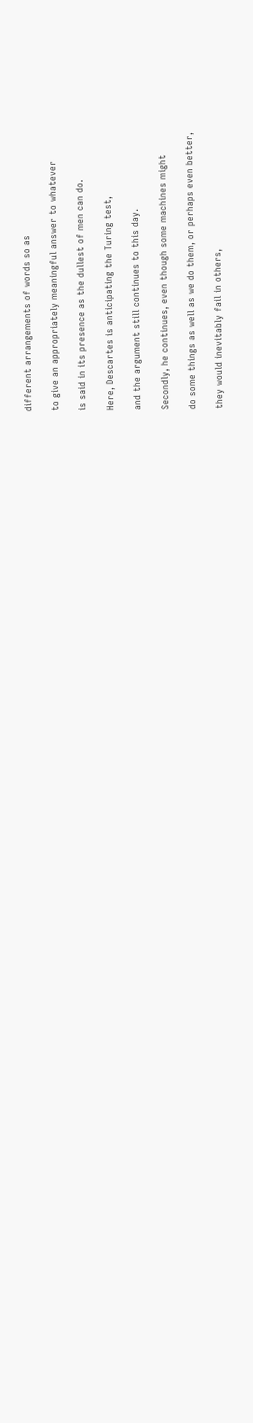different arrangements of words so as

to give an appropriately meaningful answer to whatever

is said in its presence as the dullest of men can do.

Here, Descartes is anticipating the Turing test,

and the argument still continues to this day.

Secondly, he continues, even though some machines might

do some things as well as we do them, or perhaps even better,

they would inevitably fail in others,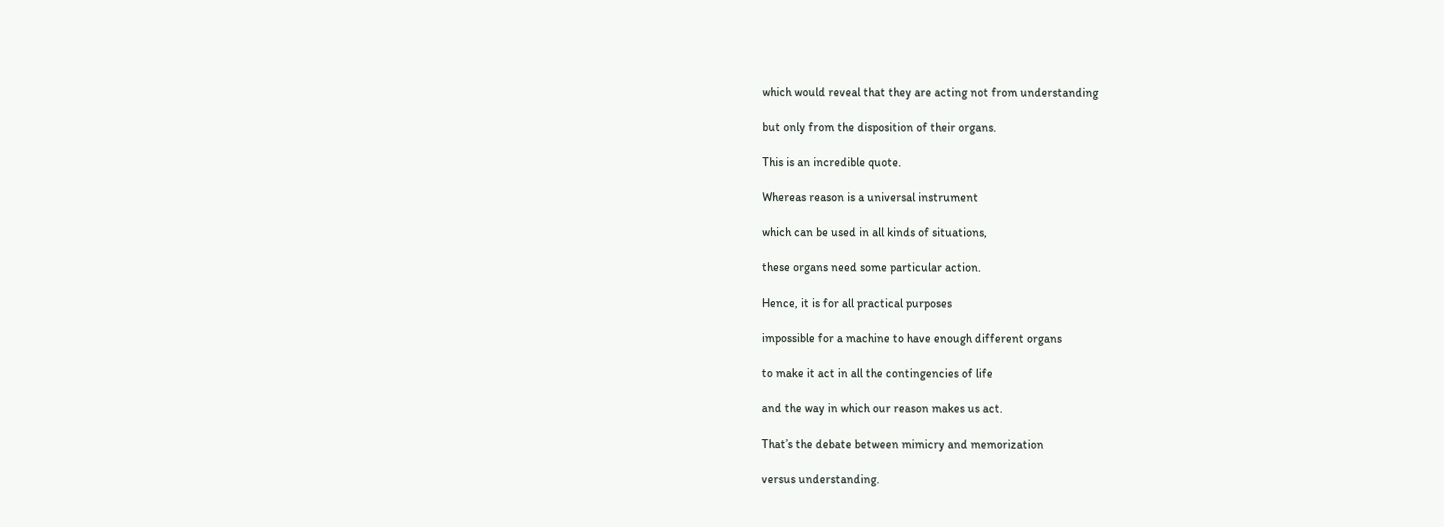which would reveal that they are acting not from understanding

but only from the disposition of their organs.

This is an incredible quote.

Whereas reason is a universal instrument

which can be used in all kinds of situations,

these organs need some particular action.

Hence, it is for all practical purposes

impossible for a machine to have enough different organs

to make it act in all the contingencies of life

and the way in which our reason makes us act.

That’s the debate between mimicry and memorization

versus understanding.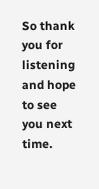So thank you for listening and hope to see you next time.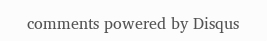comments powered by Disqus